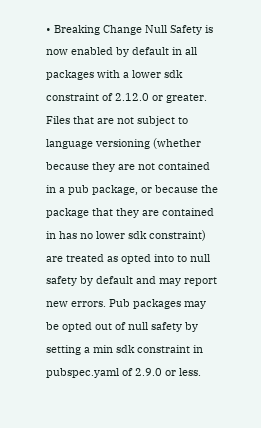• Breaking Change Null Safety is now enabled by default in all packages with a lower sdk constraint of 2.12.0 or greater. Files that are not subject to language versioning (whether because they are not contained in a pub package, or because the package that they are contained in has no lower sdk constraint) are treated as opted into to null safety by default and may report new errors. Pub packages may be opted out of null safety by setting a min sdk constraint in pubspec.yaml of 2.9.0 or less.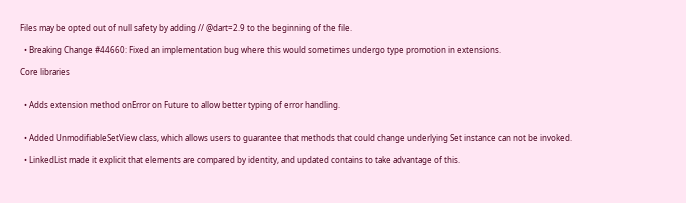Files may be opted out of null safety by adding // @dart=2.9 to the beginning of the file.

  • Breaking Change #44660: Fixed an implementation bug where this would sometimes undergo type promotion in extensions.

Core libraries


  • Adds extension method onError on Future to allow better typing of error handling.


  • Added UnmodifiableSetView class, which allows users to guarantee that methods that could change underlying Set instance can not be invoked.

  • LinkedList made it explicit that elements are compared by identity, and updated contains to take advantage of this.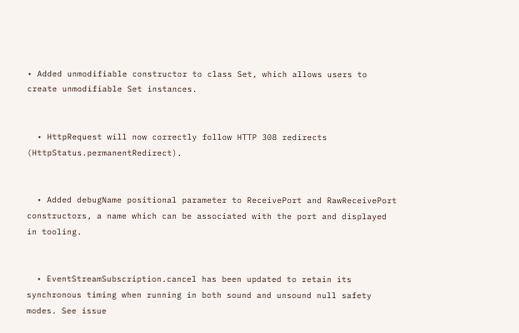• Added unmodifiable constructor to class Set, which allows users to create unmodifiable Set instances.


  • HttpRequest will now correctly follow HTTP 308 redirects (HttpStatus.permanentRedirect).


  • Added debugName positional parameter to ReceivePort and RawReceivePort constructors, a name which can be associated with the port and displayed in tooling.


  • EventStreamSubscription.cancel has been updated to retain its synchronous timing when running in both sound and unsound null safety modes. See issue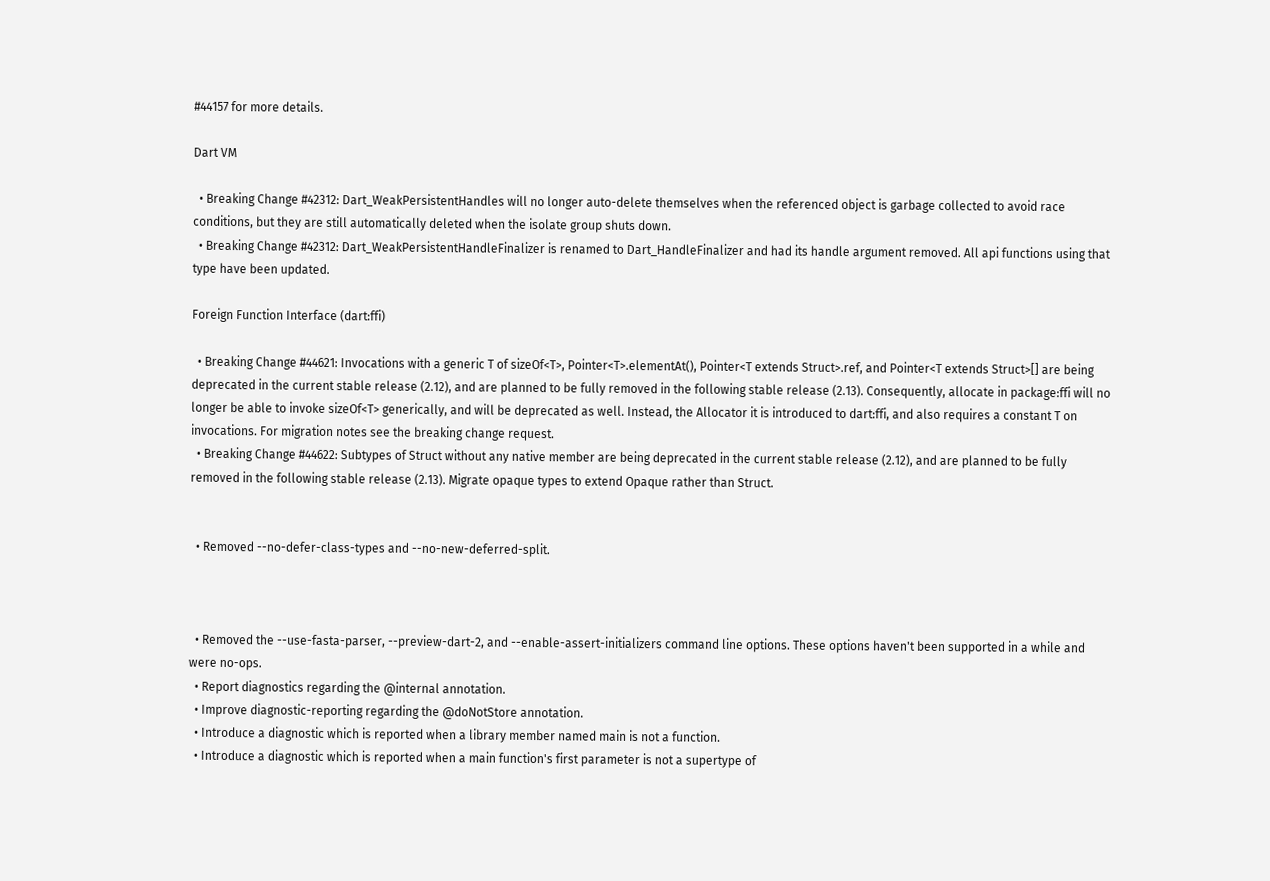#44157 for more details.

Dart VM

  • Breaking Change #42312: Dart_WeakPersistentHandles will no longer auto-delete themselves when the referenced object is garbage collected to avoid race conditions, but they are still automatically deleted when the isolate group shuts down.
  • Breaking Change #42312: Dart_WeakPersistentHandleFinalizer is renamed to Dart_HandleFinalizer and had its handle argument removed. All api functions using that type have been updated.

Foreign Function Interface (dart:ffi)

  • Breaking Change #44621: Invocations with a generic T of sizeOf<T>, Pointer<T>.elementAt(), Pointer<T extends Struct>.ref, and Pointer<T extends Struct>[] are being deprecated in the current stable release (2.12), and are planned to be fully removed in the following stable release (2.13). Consequently, allocate in package:ffi will no longer be able to invoke sizeOf<T> generically, and will be deprecated as well. Instead, the Allocator it is introduced to dart:ffi, and also requires a constant T on invocations. For migration notes see the breaking change request.
  • Breaking Change #44622: Subtypes of Struct without any native member are being deprecated in the current stable release (2.12), and are planned to be fully removed in the following stable release (2.13). Migrate opaque types to extend Opaque rather than Struct.


  • Removed --no-defer-class-types and --no-new-deferred-split.



  • Removed the --use-fasta-parser, --preview-dart-2, and --enable-assert-initializers command line options. These options haven't been supported in a while and were no-ops.
  • Report diagnostics regarding the @internal annotation.
  • Improve diagnostic-reporting regarding the @doNotStore annotation.
  • Introduce a diagnostic which is reported when a library member named main is not a function.
  • Introduce a diagnostic which is reported when a main function's first parameter is not a supertype of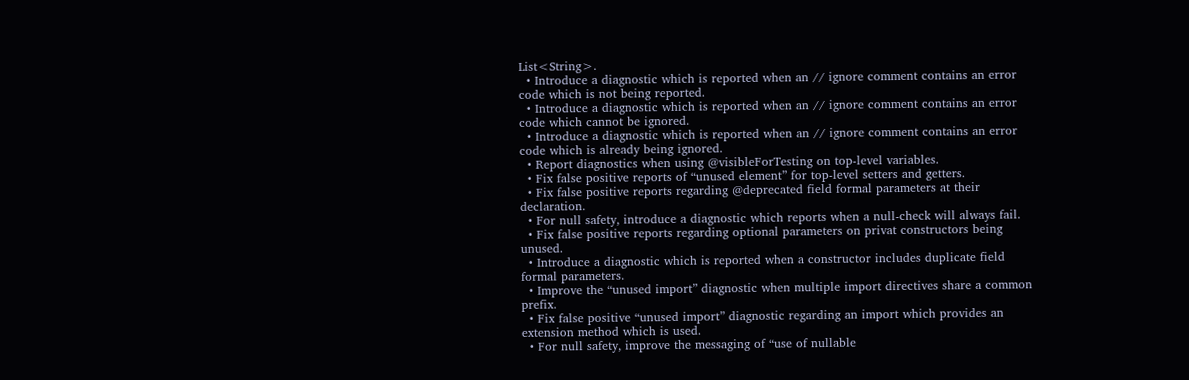List<String>.
  • Introduce a diagnostic which is reported when an // ignore comment contains an error code which is not being reported.
  • Introduce a diagnostic which is reported when an // ignore comment contains an error code which cannot be ignored.
  • Introduce a diagnostic which is reported when an // ignore comment contains an error code which is already being ignored.
  • Report diagnostics when using @visibleForTesting on top-level variables.
  • Fix false positive reports of “unused element” for top-level setters and getters.
  • Fix false positive reports regarding @deprecated field formal parameters at their declaration.
  • For null safety, introduce a diagnostic which reports when a null-check will always fail.
  • Fix false positive reports regarding optional parameters on privat constructors being unused.
  • Introduce a diagnostic which is reported when a constructor includes duplicate field formal parameters.
  • Improve the “unused import” diagnostic when multiple import directives share a common prefix.
  • Fix false positive “unused import” diagnostic regarding an import which provides an extension method which is used.
  • For null safety, improve the messaging of “use of nullable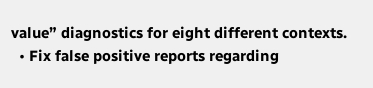value” diagnostics for eight different contexts.
  • Fix false positive reports regarding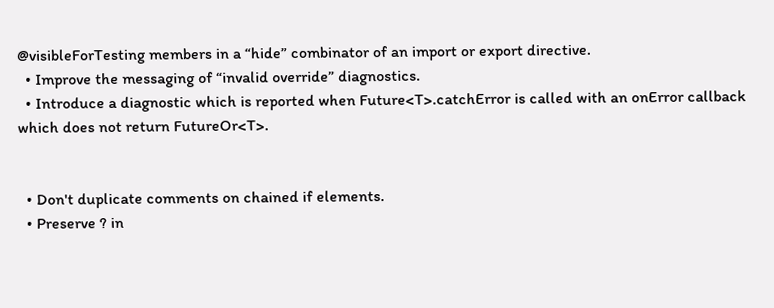@visibleForTesting members in a “hide” combinator of an import or export directive.
  • Improve the messaging of “invalid override” diagnostics.
  • Introduce a diagnostic which is reported when Future<T>.catchError is called with an onError callback which does not return FutureOr<T>.


  • Don't duplicate comments on chained if elements.
  • Preserve ? in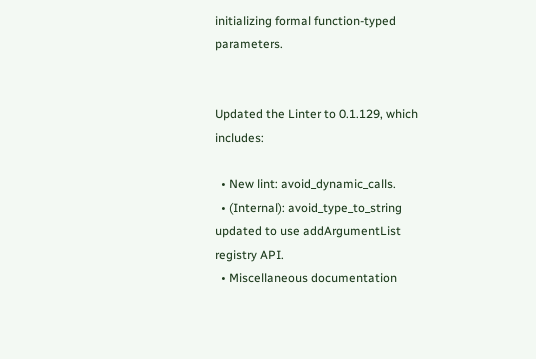initializing formal function-typed parameters.


Updated the Linter to 0.1.129, which includes:

  • New lint: avoid_dynamic_calls.
  • (Internal): avoid_type_to_string updated to use addArgumentList registry API.
  • Miscellaneous documentation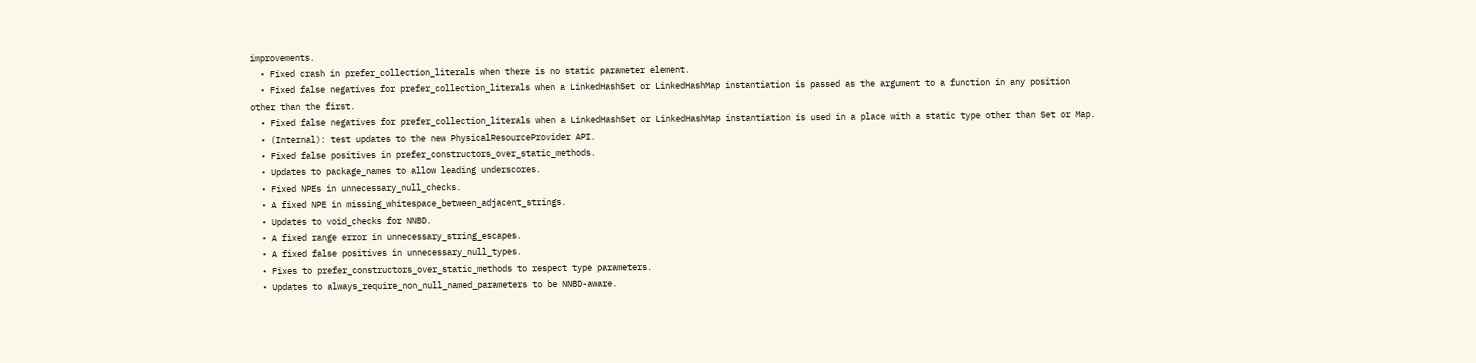improvements.
  • Fixed crash in prefer_collection_literals when there is no static parameter element.
  • Fixed false negatives for prefer_collection_literals when a LinkedHashSet or LinkedHashMap instantiation is passed as the argument to a function in any position other than the first.
  • Fixed false negatives for prefer_collection_literals when a LinkedHashSet or LinkedHashMap instantiation is used in a place with a static type other than Set or Map.
  • (Internal): test updates to the new PhysicalResourceProvider API.
  • Fixed false positives in prefer_constructors_over_static_methods.
  • Updates to package_names to allow leading underscores.
  • Fixed NPEs in unnecessary_null_checks.
  • A fixed NPE in missing_whitespace_between_adjacent_strings.
  • Updates to void_checks for NNBD.
  • A fixed range error in unnecessary_string_escapes.
  • A fixed false positives in unnecessary_null_types.
  • Fixes to prefer_constructors_over_static_methods to respect type parameters.
  • Updates to always_require_non_null_named_parameters to be NNBD-aware.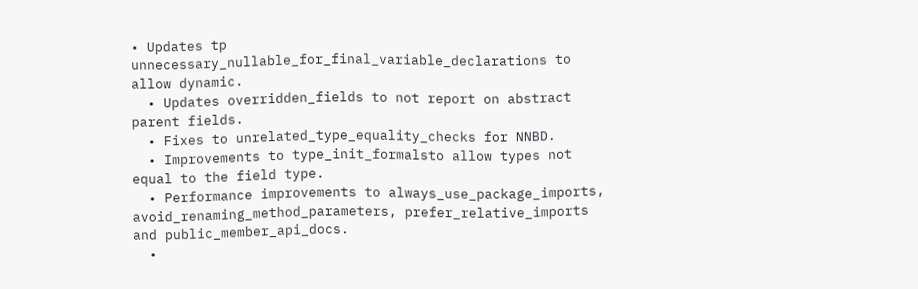• Updates tp unnecessary_nullable_for_final_variable_declarations to allow dynamic.
  • Updates overridden_fields to not report on abstract parent fields.
  • Fixes to unrelated_type_equality_checks for NNBD.
  • Improvements to type_init_formalsto allow types not equal to the field type.
  • Performance improvements to always_use_package_imports, avoid_renaming_method_parameters, prefer_relative_imports and public_member_api_docs.
  •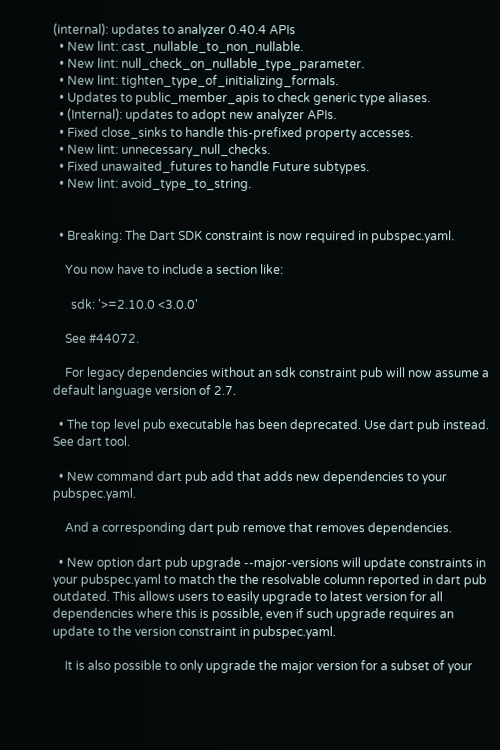(internal): updates to analyzer 0.40.4 APIs
  • New lint: cast_nullable_to_non_nullable.
  • New lint: null_check_on_nullable_type_parameter.
  • New lint: tighten_type_of_initializing_formals.
  • Updates to public_member_apis to check generic type aliases.
  • (Internal): updates to adopt new analyzer APIs.
  • Fixed close_sinks to handle this-prefixed property accesses.
  • New lint: unnecessary_null_checks.
  • Fixed unawaited_futures to handle Future subtypes.
  • New lint: avoid_type_to_string.


  • Breaking: The Dart SDK constraint is now required in pubspec.yaml.

    You now have to include a section like:

      sdk: '>=2.10.0 <3.0.0'

    See #44072.

    For legacy dependencies without an sdk constraint pub will now assume a default language version of 2.7.

  • The top level pub executable has been deprecated. Use dart pub instead. See dart tool.

  • New command dart pub add that adds new dependencies to your pubspec.yaml.

    And a corresponding dart pub remove that removes dependencies.

  • New option dart pub upgrade --major-versions will update constraints in your pubspec.yaml to match the the resolvable column reported in dart pub outdated. This allows users to easily upgrade to latest version for all dependencies where this is possible, even if such upgrade requires an update to the version constraint in pubspec.yaml.

    It is also possible to only upgrade the major version for a subset of your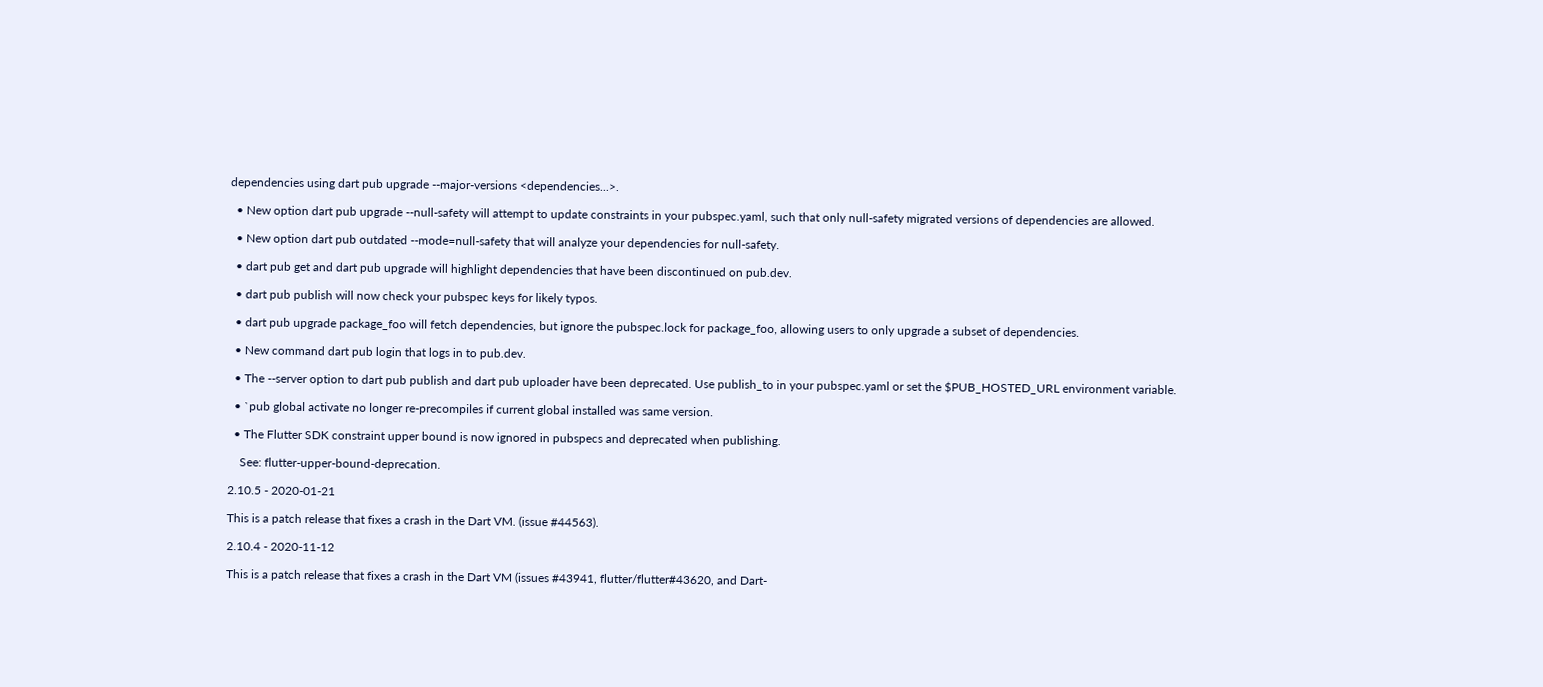dependencies using dart pub upgrade --major-versions <dependencies...>.

  • New option dart pub upgrade --null-safety will attempt to update constraints in your pubspec.yaml, such that only null-safety migrated versions of dependencies are allowed.

  • New option dart pub outdated --mode=null-safety that will analyze your dependencies for null-safety.

  • dart pub get and dart pub upgrade will highlight dependencies that have been discontinued on pub.dev.

  • dart pub publish will now check your pubspec keys for likely typos.

  • dart pub upgrade package_foo will fetch dependencies, but ignore the pubspec.lock for package_foo, allowing users to only upgrade a subset of dependencies.

  • New command dart pub login that logs in to pub.dev.

  • The --server option to dart pub publish and dart pub uploader have been deprecated. Use publish_to in your pubspec.yaml or set the $PUB_HOSTED_URL environment variable.

  • `pub global activate no longer re-precompiles if current global installed was same version.

  • The Flutter SDK constraint upper bound is now ignored in pubspecs and deprecated when publishing.

    See: flutter-upper-bound-deprecation.

2.10.5 - 2020-01-21

This is a patch release that fixes a crash in the Dart VM. (issue #44563).

2.10.4 - 2020-11-12

This is a patch release that fixes a crash in the Dart VM (issues #43941, flutter/flutter#43620, and Dart-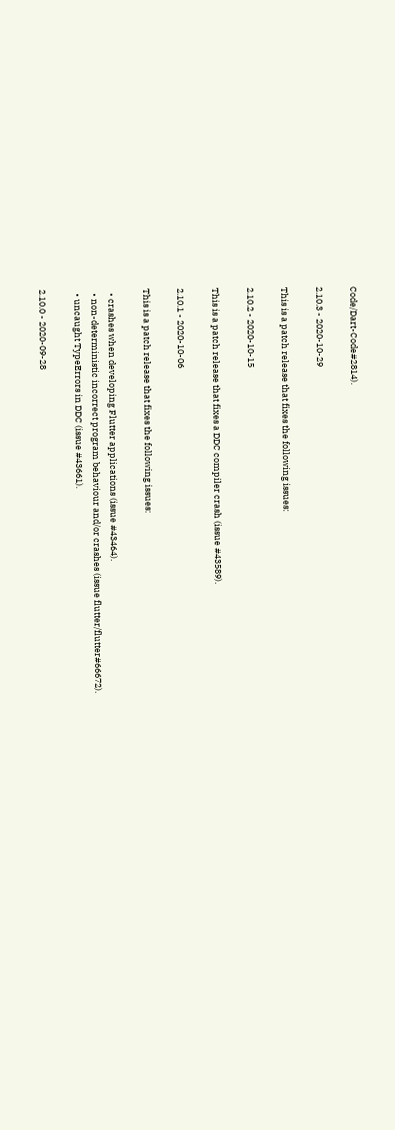Code/Dart-Code#2814).

2.10.3 - 2020-10-29

This is a patch release that fixes the following issues:

2.10.2 - 2020-10-15

This is a patch release that fixes a DDC compiler crash (issue #43589).

2.10.1 - 2020-10-06

This is a patch release that fixes the following issues:

  • crashes when developing Flutter applications (issue #43464).
  • non-deterministic incorrect program behaviour and/or crashes (issue flutter/flutter#66672).
  • uncaught TypeErrors in DDC (issue #43661).

2.10.0 - 2020-09-28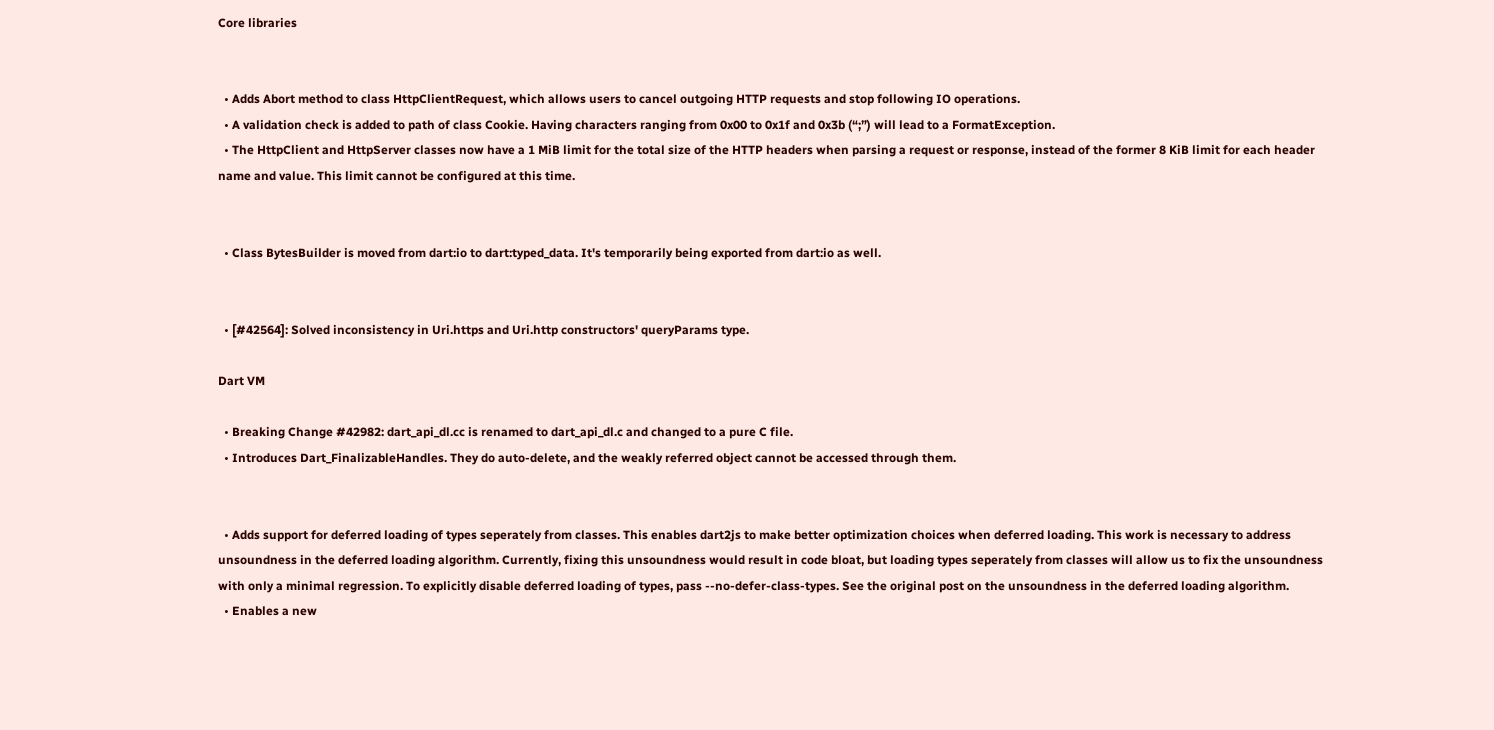Core libraries


  • Adds Abort method to class HttpClientRequest, which allows users to cancel outgoing HTTP requests and stop following IO operations.
  • A validation check is added to path of class Cookie. Having characters ranging from 0x00 to 0x1f and 0x3b (“;”) will lead to a FormatException.
  • The HttpClient and HttpServer classes now have a 1 MiB limit for the total size of the HTTP headers when parsing a request or response, instead of the former 8 KiB limit for each header name and value. This limit cannot be configured at this time.


  • Class BytesBuilder is moved from dart:io to dart:typed_data. It's temporarily being exported from dart:io as well.


  • [#42564]: Solved inconsistency in Uri.https and Uri.http constructors' queryParams type.

Dart VM

  • Breaking Change #42982: dart_api_dl.cc is renamed to dart_api_dl.c and changed to a pure C file.
  • Introduces Dart_FinalizableHandles. They do auto-delete, and the weakly referred object cannot be accessed through them.


  • Adds support for deferred loading of types seperately from classes. This enables dart2js to make better optimization choices when deferred loading. This work is necessary to address unsoundness in the deferred loading algorithm. Currently, fixing this unsoundness would result in code bloat, but loading types seperately from classes will allow us to fix the unsoundness with only a minimal regression. To explicitly disable deferred loading of types, pass --no-defer-class-types. See the original post on the unsoundness in the deferred loading algorithm.
  • Enables a new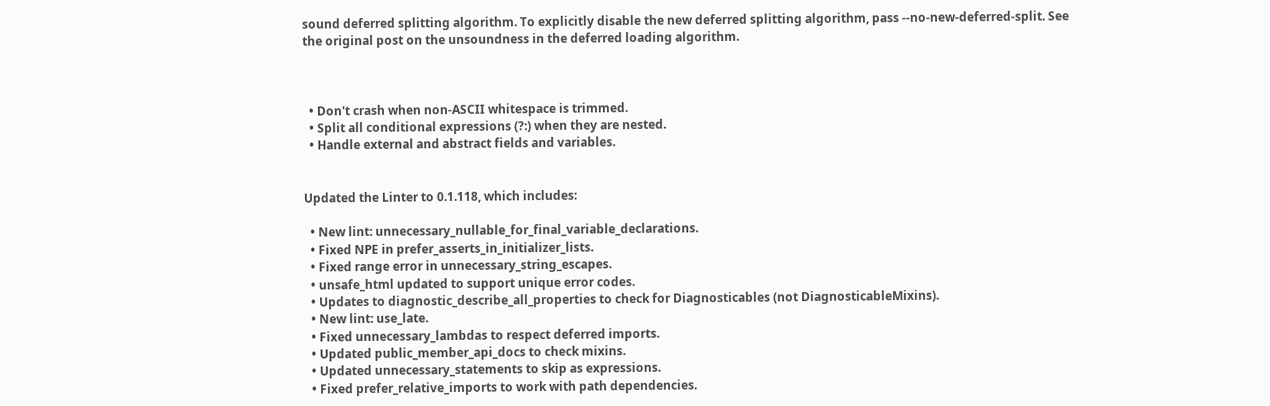sound deferred splitting algorithm. To explicitly disable the new deferred splitting algorithm, pass --no-new-deferred-split. See the original post on the unsoundness in the deferred loading algorithm.



  • Don't crash when non-ASCII whitespace is trimmed.
  • Split all conditional expressions (?:) when they are nested.
  • Handle external and abstract fields and variables.


Updated the Linter to 0.1.118, which includes:

  • New lint: unnecessary_nullable_for_final_variable_declarations.
  • Fixed NPE in prefer_asserts_in_initializer_lists.
  • Fixed range error in unnecessary_string_escapes.
  • unsafe_html updated to support unique error codes.
  • Updates to diagnostic_describe_all_properties to check for Diagnosticables (not DiagnosticableMixins).
  • New lint: use_late.
  • Fixed unnecessary_lambdas to respect deferred imports.
  • Updated public_member_api_docs to check mixins.
  • Updated unnecessary_statements to skip as expressions.
  • Fixed prefer_relative_imports to work with path dependencies.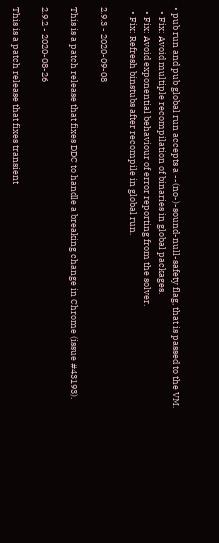• pub run and pub global run accepts a --(no-)-sound-null-safety flag, that is passed to the VM.
  • Fix: Avoid multiple recompilation of binaries in global packages.
  • Fix: Avoid exponential behaviour of error reporting from the solver.
  • Fix: Refresh binstubs after recompile in global run.

2.9.3 - 2020-09-08

This is a patch release that fixes DDC to handle a breaking change in Chrome (issue #43193).

2.9.2 - 2020-08-26

This is a patch release that fixes transient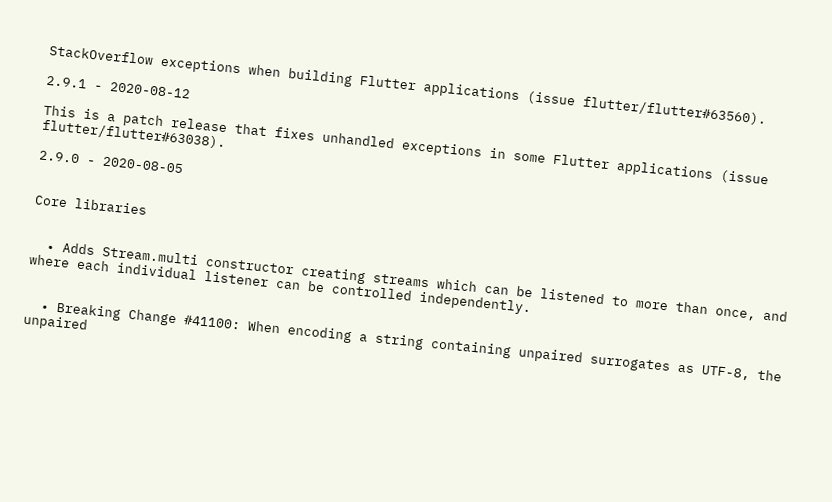StackOverflow exceptions when building Flutter applications (issue flutter/flutter#63560).

2.9.1 - 2020-08-12

This is a patch release that fixes unhandled exceptions in some Flutter applications (issue flutter/flutter#63038).

2.9.0 - 2020-08-05


Core libraries


  • Adds Stream.multi constructor creating streams which can be listened to more than once, and where each individual listener can be controlled independently.


  • Breaking Change #41100: When encoding a string containing unpaired surrogates as UTF-8, the unpaired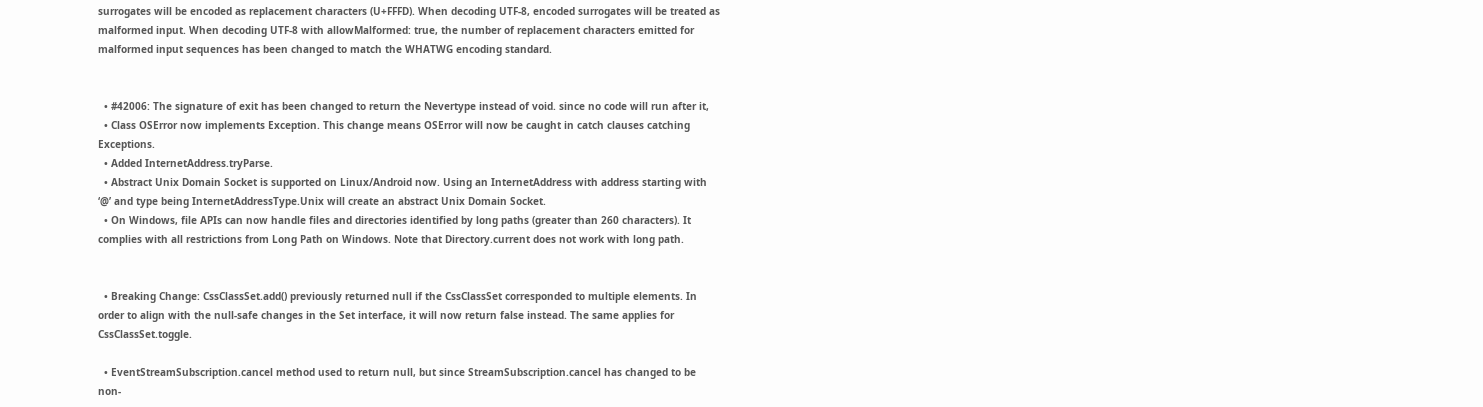surrogates will be encoded as replacement characters (U+FFFD). When decoding UTF-8, encoded surrogates will be treated as malformed input. When decoding UTF-8 with allowMalformed: true, the number of replacement characters emitted for malformed input sequences has been changed to match the WHATWG encoding standard.


  • #42006: The signature of exit has been changed to return the Nevertype instead of void. since no code will run after it,
  • Class OSError now implements Exception. This change means OSError will now be caught in catch clauses catching Exceptions.
  • Added InternetAddress.tryParse.
  • Abstract Unix Domain Socket is supported on Linux/Android now. Using an InternetAddress with address starting with ‘@’ and type being InternetAddressType.Unix will create an abstract Unix Domain Socket.
  • On Windows, file APIs can now handle files and directories identified by long paths (greater than 260 characters). It complies with all restrictions from Long Path on Windows. Note that Directory.current does not work with long path.


  • Breaking Change: CssClassSet.add() previously returned null if the CssClassSet corresponded to multiple elements. In order to align with the null-safe changes in the Set interface, it will now return false instead. The same applies for CssClassSet.toggle.

  • EventStreamSubscription.cancel method used to return null, but since StreamSubscription.cancel has changed to be non-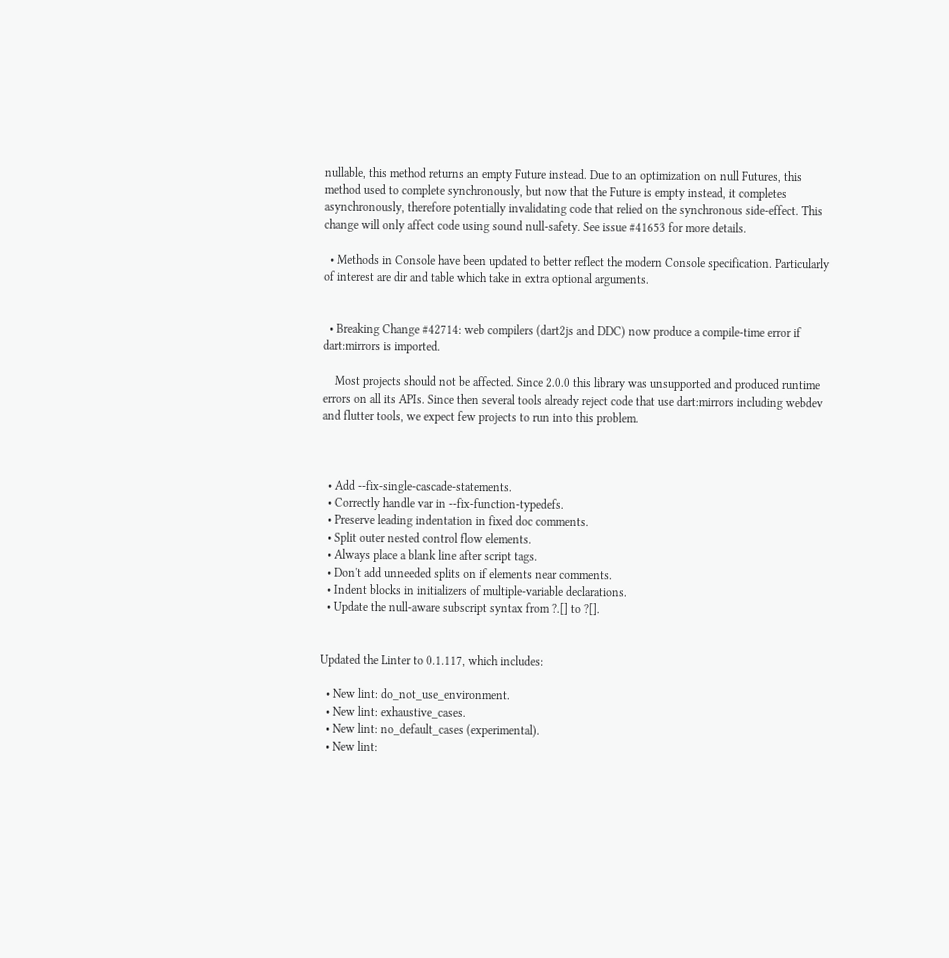nullable, this method returns an empty Future instead. Due to an optimization on null Futures, this method used to complete synchronously, but now that the Future is empty instead, it completes asynchronously, therefore potentially invalidating code that relied on the synchronous side-effect. This change will only affect code using sound null-safety. See issue #41653 for more details.

  • Methods in Console have been updated to better reflect the modern Console specification. Particularly of interest are dir and table which take in extra optional arguments.


  • Breaking Change #42714: web compilers (dart2js and DDC) now produce a compile-time error if dart:mirrors is imported.

    Most projects should not be affected. Since 2.0.0 this library was unsupported and produced runtime errors on all its APIs. Since then several tools already reject code that use dart:mirrors including webdev and flutter tools, we expect few projects to run into this problem.



  • Add --fix-single-cascade-statements.
  • Correctly handle var in --fix-function-typedefs.
  • Preserve leading indentation in fixed doc comments.
  • Split outer nested control flow elements.
  • Always place a blank line after script tags.
  • Don't add unneeded splits on if elements near comments.
  • Indent blocks in initializers of multiple-variable declarations.
  • Update the null-aware subscript syntax from ?.[] to ?[].


Updated the Linter to 0.1.117, which includes:

  • New lint: do_not_use_environment.
  • New lint: exhaustive_cases.
  • New lint: no_default_cases (experimental).
  • New lint: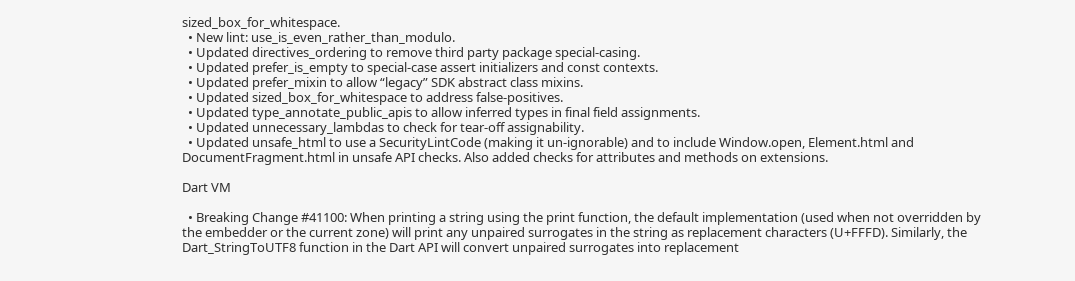sized_box_for_whitespace.
  • New lint: use_is_even_rather_than_modulo.
  • Updated directives_ordering to remove third party package special-casing.
  • Updated prefer_is_empty to special-case assert initializers and const contexts.
  • Updated prefer_mixin to allow “legacy” SDK abstract class mixins.
  • Updated sized_box_for_whitespace to address false-positives.
  • Updated type_annotate_public_apis to allow inferred types in final field assignments.
  • Updated unnecessary_lambdas to check for tear-off assignability.
  • Updated unsafe_html to use a SecurityLintCode (making it un-ignorable) and to include Window.open, Element.html and DocumentFragment.html in unsafe API checks. Also added checks for attributes and methods on extensions.

Dart VM

  • Breaking Change #41100: When printing a string using the print function, the default implementation (used when not overridden by the embedder or the current zone) will print any unpaired surrogates in the string as replacement characters (U+FFFD). Similarly, the Dart_StringToUTF8 function in the Dart API will convert unpaired surrogates into replacement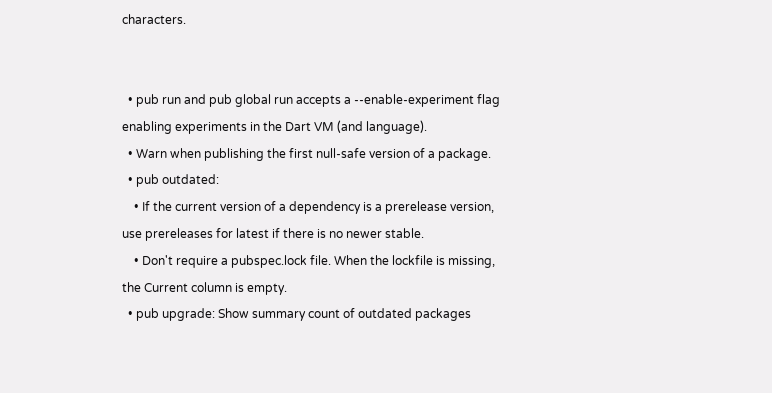characters.


  • pub run and pub global run accepts a --enable-experiment flag enabling experiments in the Dart VM (and language).
  • Warn when publishing the first null-safe version of a package.
  • pub outdated:
    • If the current version of a dependency is a prerelease version, use prereleases for latest if there is no newer stable.
    • Don't require a pubspec.lock file. When the lockfile is missing, the Current column is empty.
  • pub upgrade: Show summary count of outdated packages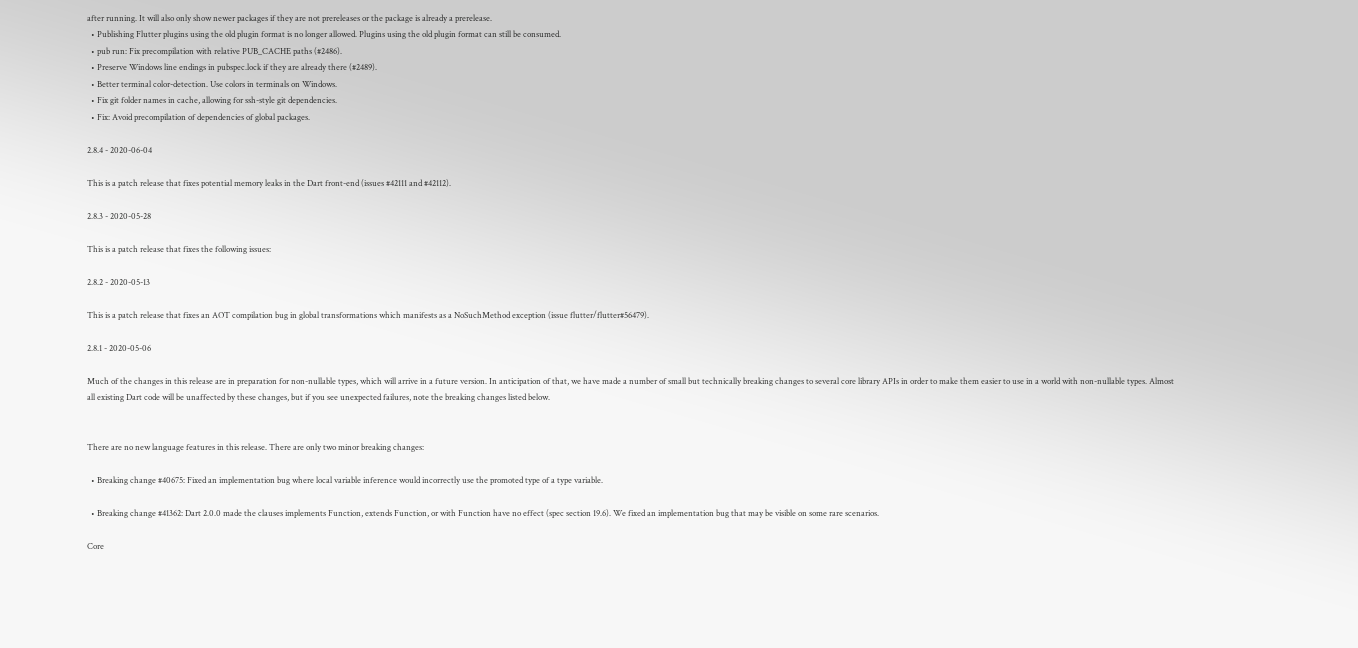after running. It will also only show newer packages if they are not prereleases or the package is already a prerelease.
  • Publishing Flutter plugins using the old plugin format is no longer allowed. Plugins using the old plugin format can still be consumed.
  • pub run: Fix precompilation with relative PUB_CACHE paths (#2486).
  • Preserve Windows line endings in pubspec.lock if they are already there (#2489).
  • Better terminal color-detection. Use colors in terminals on Windows.
  • Fix git folder names in cache, allowing for ssh-style git dependencies.
  • Fix: Avoid precompilation of dependencies of global packages.

2.8.4 - 2020-06-04

This is a patch release that fixes potential memory leaks in the Dart front-end (issues #42111 and #42112).

2.8.3 - 2020-05-28

This is a patch release that fixes the following issues:

2.8.2 - 2020-05-13

This is a patch release that fixes an AOT compilation bug in global transformations which manifests as a NoSuchMethod exception (issue flutter/flutter#56479).

2.8.1 - 2020-05-06

Much of the changes in this release are in preparation for non-nullable types, which will arrive in a future version. In anticipation of that, we have made a number of small but technically breaking changes to several core library APIs in order to make them easier to use in a world with non-nullable types. Almost all existing Dart code will be unaffected by these changes, but if you see unexpected failures, note the breaking changes listed below.


There are no new language features in this release. There are only two minor breaking changes:

  • Breaking change #40675: Fixed an implementation bug where local variable inference would incorrectly use the promoted type of a type variable.

  • Breaking change #41362: Dart 2.0.0 made the clauses implements Function, extends Function, or with Function have no effect (spec section 19.6). We fixed an implementation bug that may be visible on some rare scenarios.

Core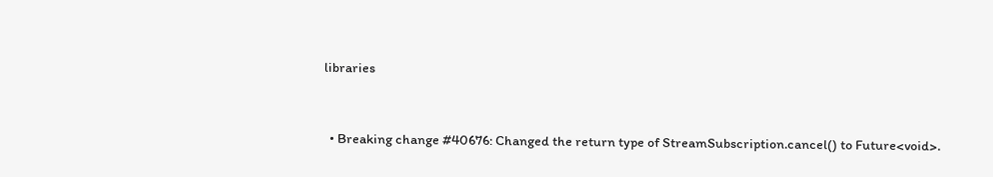libraries


  • Breaking change #40676: Changed the return type of StreamSubscription.cancel() to Future<void>.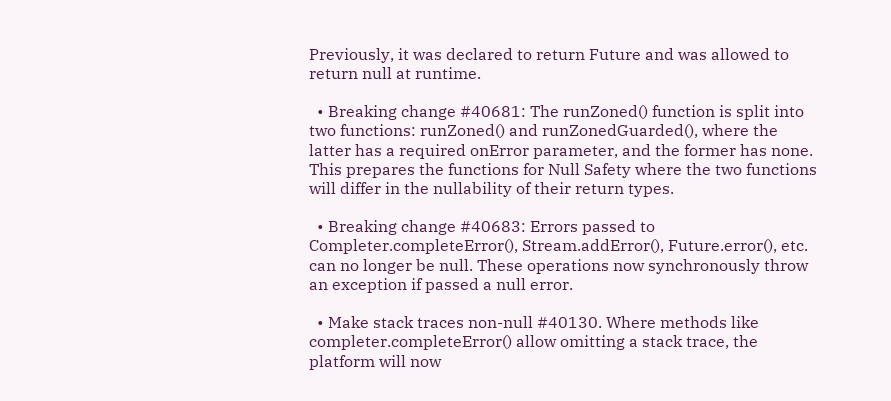Previously, it was declared to return Future and was allowed to return null at runtime.

  • Breaking change #40681: The runZoned() function is split into two functions: runZoned() and runZonedGuarded(), where the latter has a required onError parameter, and the former has none. This prepares the functions for Null Safety where the two functions will differ in the nullability of their return types.

  • Breaking change #40683: Errors passed to Completer.completeError(), Stream.addError(), Future.error(), etc. can no longer be null. These operations now synchronously throw an exception if passed a null error.

  • Make stack traces non-null #40130. Where methods like completer.completeError() allow omitting a stack trace, the platform will now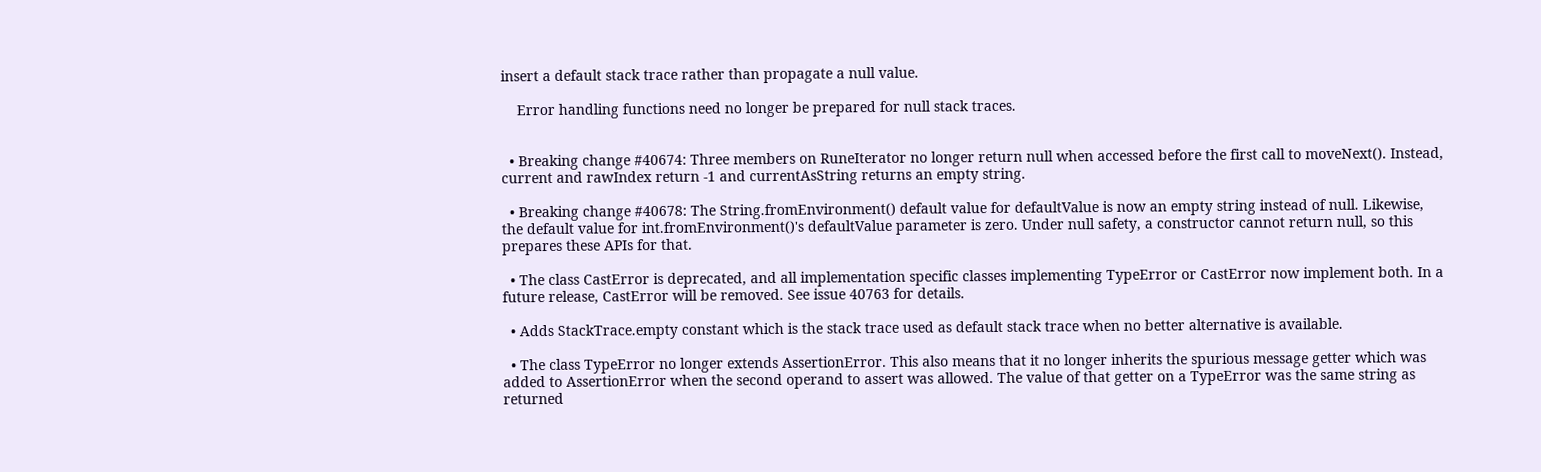insert a default stack trace rather than propagate a null value.

    Error handling functions need no longer be prepared for null stack traces.


  • Breaking change #40674: Three members on RuneIterator no longer return null when accessed before the first call to moveNext(). Instead, current and rawIndex return -1 and currentAsString returns an empty string.

  • Breaking change #40678: The String.fromEnvironment() default value for defaultValue is now an empty string instead of null. Likewise, the default value for int.fromEnvironment()'s defaultValue parameter is zero. Under null safety, a constructor cannot return null, so this prepares these APIs for that.

  • The class CastError is deprecated, and all implementation specific classes implementing TypeError or CastError now implement both. In a future release, CastError will be removed. See issue 40763 for details.

  • Adds StackTrace.empty constant which is the stack trace used as default stack trace when no better alternative is available.

  • The class TypeError no longer extends AssertionError. This also means that it no longer inherits the spurious message getter which was added to AssertionError when the second operand to assert was allowed. The value of that getter on a TypeError was the same string as returned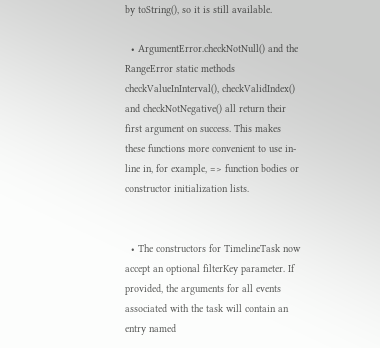by toString(), so it is still available.

  • ArgumentError.checkNotNull() and the RangeError static methods checkValueInInterval(), checkValidIndex() and checkNotNegative() all return their first argument on success. This makes these functions more convenient to use in-line in, for example, => function bodies or constructor initialization lists.


  • The constructors for TimelineTask now accept an optional filterKey parameter. If provided, the arguments for all events associated with the task will contain an entry named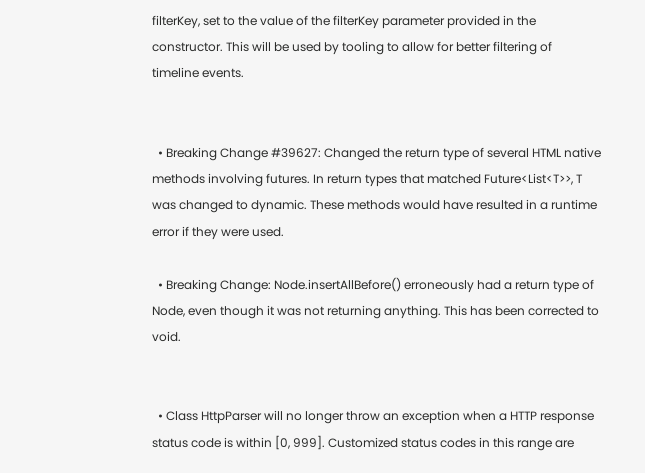filterKey, set to the value of the filterKey parameter provided in the constructor. This will be used by tooling to allow for better filtering of timeline events.


  • Breaking Change #39627: Changed the return type of several HTML native methods involving futures. In return types that matched Future<List<T>>, T was changed to dynamic. These methods would have resulted in a runtime error if they were used.

  • Breaking Change: Node.insertAllBefore() erroneously had a return type of Node, even though it was not returning anything. This has been corrected to void.


  • Class HttpParser will no longer throw an exception when a HTTP response status code is within [0, 999]. Customized status codes in this range are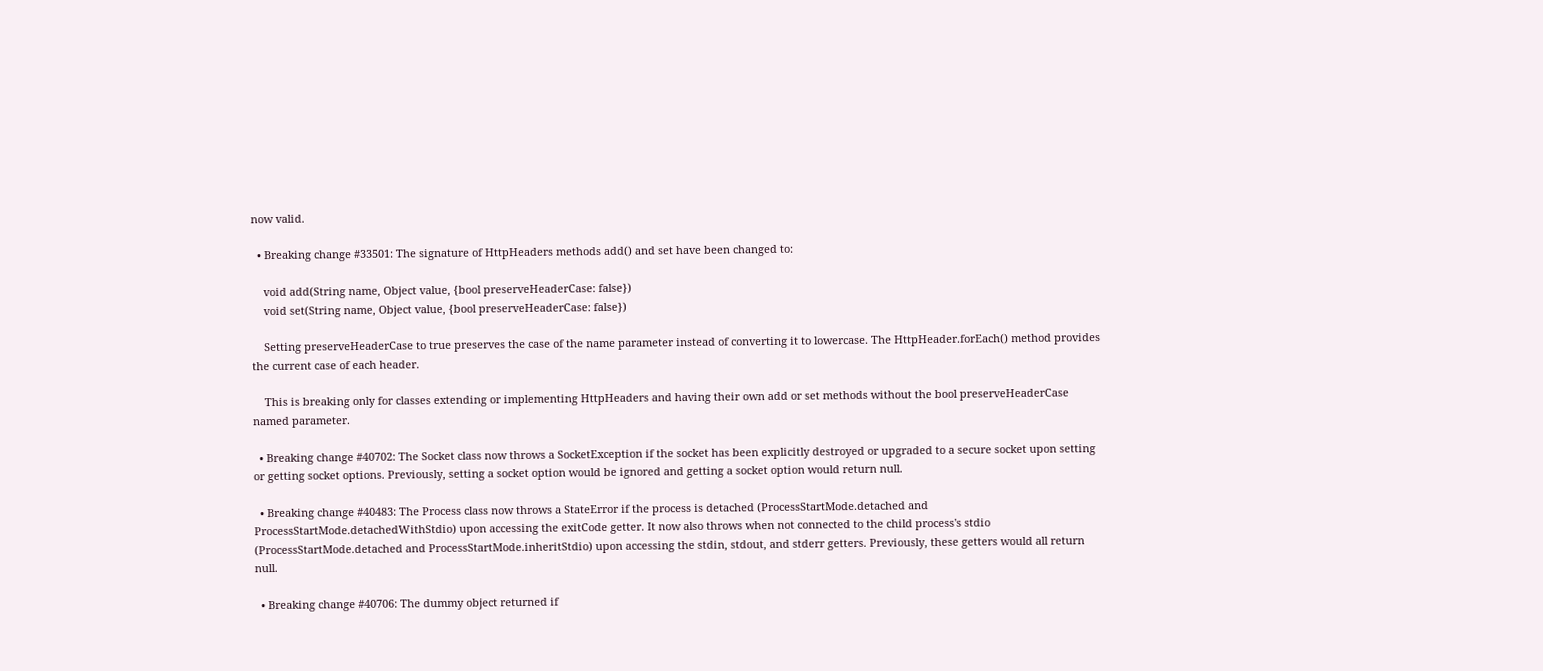now valid.

  • Breaking change #33501: The signature of HttpHeaders methods add() and set have been changed to:

    void add(String name, Object value, {bool preserveHeaderCase: false})
    void set(String name, Object value, {bool preserveHeaderCase: false})

    Setting preserveHeaderCase to true preserves the case of the name parameter instead of converting it to lowercase. The HttpHeader.forEach() method provides the current case of each header.

    This is breaking only for classes extending or implementing HttpHeaders and having their own add or set methods without the bool preserveHeaderCase named parameter.

  • Breaking change #40702: The Socket class now throws a SocketException if the socket has been explicitly destroyed or upgraded to a secure socket upon setting or getting socket options. Previously, setting a socket option would be ignored and getting a socket option would return null.

  • Breaking change #40483: The Process class now throws a StateError if the process is detached (ProcessStartMode.detached and ProcessStartMode.detachedWithStdio) upon accessing the exitCode getter. It now also throws when not connected to the child process's stdio (ProcessStartMode.detached and ProcessStartMode.inheritStdio) upon accessing the stdin, stdout, and stderr getters. Previously, these getters would all return null.

  • Breaking change #40706: The dummy object returned if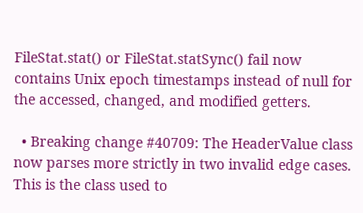FileStat.stat() or FileStat.statSync() fail now contains Unix epoch timestamps instead of null for the accessed, changed, and modified getters.

  • Breaking change #40709: The HeaderValue class now parses more strictly in two invalid edge cases. This is the class used to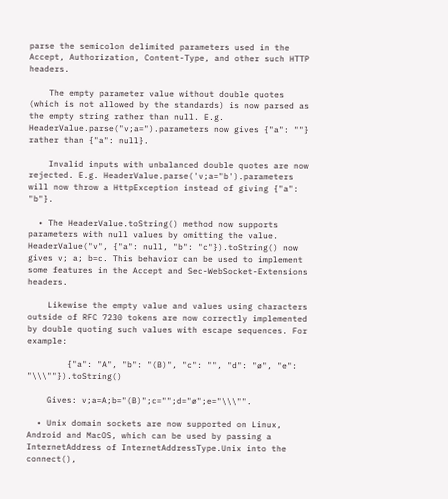parse the semicolon delimited parameters used in the Accept, Authorization, Content-Type, and other such HTTP headers.

    The empty parameter value without double quotes (which is not allowed by the standards) is now parsed as the empty string rather than null. E.g. HeaderValue.parse("v;a=").parameters now gives {"a": ""} rather than {"a": null}.

    Invalid inputs with unbalanced double quotes are now rejected. E.g. HeaderValue.parse('v;a="b').parameters will now throw a HttpException instead of giving {"a": "b"}.

  • The HeaderValue.toString() method now supports parameters with null values by omitting the value. HeaderValue("v", {"a": null, "b": "c"}).toString() now gives v; a; b=c. This behavior can be used to implement some features in the Accept and Sec-WebSocket-Extensions headers.

    Likewise the empty value and values using characters outside of RFC 7230 tokens are now correctly implemented by double quoting such values with escape sequences. For example:

        {"a": "A", "b": "(B)", "c": "", "d": "ø", "e": "\\\""}).toString()

    Gives: v;a=A;b="(B)";c="";d="ø";e="\\\"".

  • Unix domain sockets are now supported on Linux, Android and MacOS, which can be used by passing a InternetAddress of InternetAddressType.Unix into the connect(),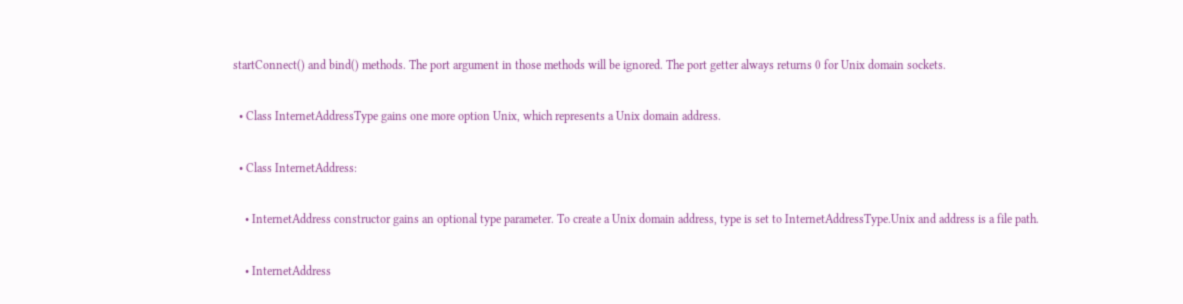startConnect() and bind() methods. The port argument in those methods will be ignored. The port getter always returns 0 for Unix domain sockets.

  • Class InternetAddressType gains one more option Unix, which represents a Unix domain address.

  • Class InternetAddress:

    • InternetAddress constructor gains an optional type parameter. To create a Unix domain address, type is set to InternetAddressType.Unix and address is a file path.

    • InternetAddress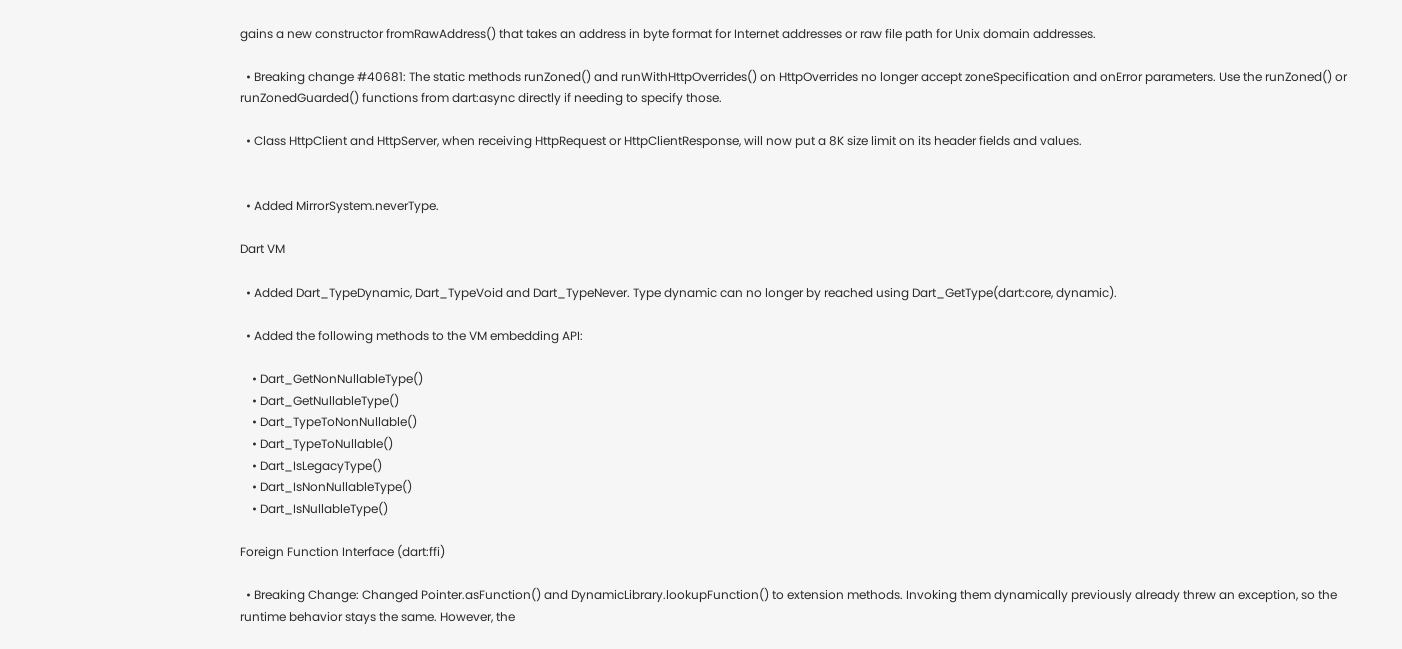gains a new constructor fromRawAddress() that takes an address in byte format for Internet addresses or raw file path for Unix domain addresses.

  • Breaking change #40681: The static methods runZoned() and runWithHttpOverrides() on HttpOverrides no longer accept zoneSpecification and onError parameters. Use the runZoned() or runZonedGuarded() functions from dart:async directly if needing to specify those.

  • Class HttpClient and HttpServer, when receiving HttpRequest or HttpClientResponse, will now put a 8K size limit on its header fields and values.


  • Added MirrorSystem.neverType.

Dart VM

  • Added Dart_TypeDynamic, Dart_TypeVoid and Dart_TypeNever. Type dynamic can no longer by reached using Dart_GetType(dart:core, dynamic).

  • Added the following methods to the VM embedding API:

    • Dart_GetNonNullableType()
    • Dart_GetNullableType()
    • Dart_TypeToNonNullable()
    • Dart_TypeToNullable()
    • Dart_IsLegacyType()
    • Dart_IsNonNullableType()
    • Dart_IsNullableType()

Foreign Function Interface (dart:ffi)

  • Breaking Change: Changed Pointer.asFunction() and DynamicLibrary.lookupFunction() to extension methods. Invoking them dynamically previously already threw an exception, so the runtime behavior stays the same. However, the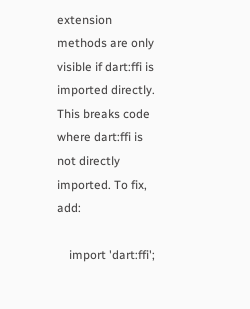extension methods are only visible if dart:ffi is imported directly. This breaks code where dart:ffi is not directly imported. To fix, add:

    import 'dart:ffi';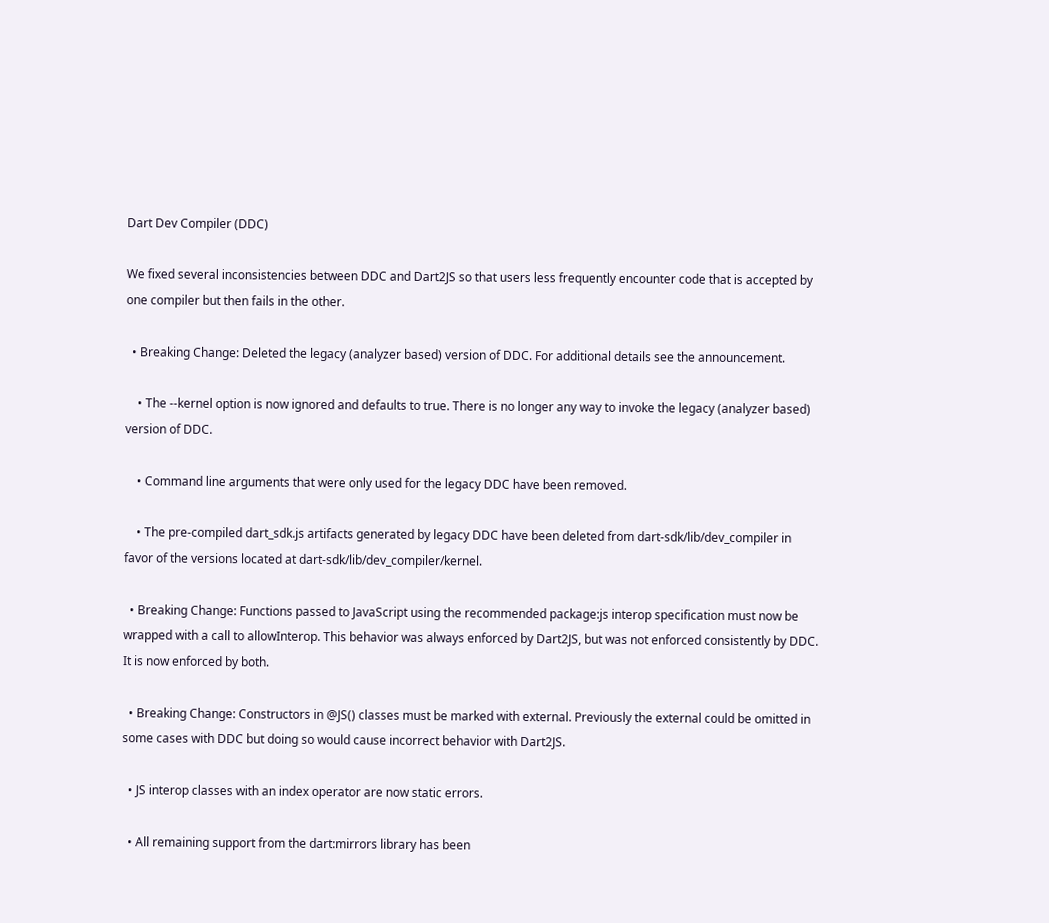Dart Dev Compiler (DDC)

We fixed several inconsistencies between DDC and Dart2JS so that users less frequently encounter code that is accepted by one compiler but then fails in the other.

  • Breaking Change: Deleted the legacy (analyzer based) version of DDC. For additional details see the announcement.

    • The --kernel option is now ignored and defaults to true. There is no longer any way to invoke the legacy (analyzer based) version of DDC.

    • Command line arguments that were only used for the legacy DDC have been removed.

    • The pre-compiled dart_sdk.js artifacts generated by legacy DDC have been deleted from dart-sdk/lib/dev_compiler in favor of the versions located at dart-sdk/lib/dev_compiler/kernel.

  • Breaking Change: Functions passed to JavaScript using the recommended package:js interop specification must now be wrapped with a call to allowInterop. This behavior was always enforced by Dart2JS, but was not enforced consistently by DDC. It is now enforced by both.

  • Breaking Change: Constructors in @JS() classes must be marked with external. Previously the external could be omitted in some cases with DDC but doing so would cause incorrect behavior with Dart2JS.

  • JS interop classes with an index operator are now static errors.

  • All remaining support from the dart:mirrors library has been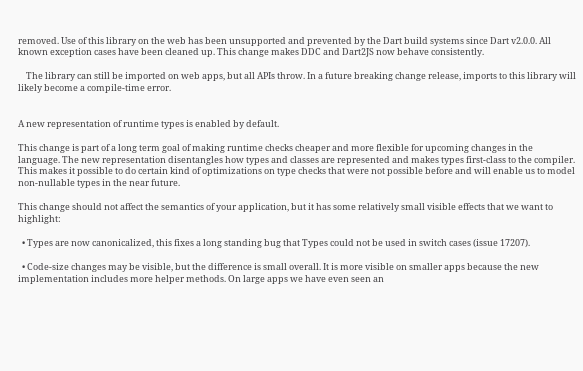removed. Use of this library on the web has been unsupported and prevented by the Dart build systems since Dart v2.0.0. All known exception cases have been cleaned up. This change makes DDC and Dart2JS now behave consistently.

    The library can still be imported on web apps, but all APIs throw. In a future breaking change release, imports to this library will likely become a compile-time error.


A new representation of runtime types is enabled by default.

This change is part of a long term goal of making runtime checks cheaper and more flexible for upcoming changes in the language. The new representation disentangles how types and classes are represented and makes types first-class to the compiler. This makes it possible to do certain kind of optimizations on type checks that were not possible before and will enable us to model non-nullable types in the near future.

This change should not affect the semantics of your application, but it has some relatively small visible effects that we want to highlight:

  • Types are now canonicalized, this fixes a long standing bug that Types could not be used in switch cases (issue 17207).

  • Code-size changes may be visible, but the difference is small overall. It is more visible on smaller apps because the new implementation includes more helper methods. On large apps we have even seen an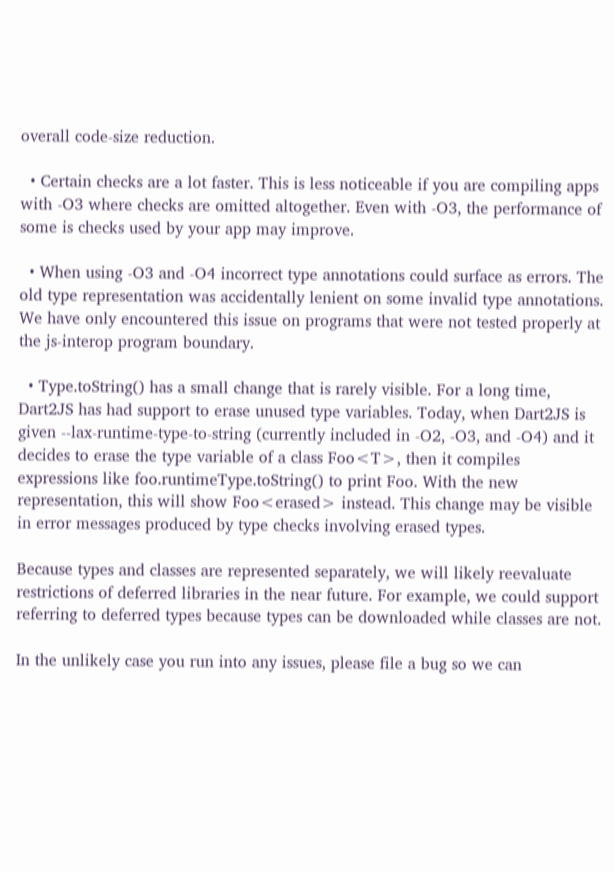overall code-size reduction.

  • Certain checks are a lot faster. This is less noticeable if you are compiling apps with -O3 where checks are omitted altogether. Even with -O3, the performance of some is checks used by your app may improve.

  • When using -O3 and -O4 incorrect type annotations could surface as errors. The old type representation was accidentally lenient on some invalid type annotations. We have only encountered this issue on programs that were not tested properly at the js-interop program boundary.

  • Type.toString() has a small change that is rarely visible. For a long time, Dart2JS has had support to erase unused type variables. Today, when Dart2JS is given --lax-runtime-type-to-string (currently included in -O2, -O3, and -O4) and it decides to erase the type variable of a class Foo<T>, then it compiles expressions like foo.runtimeType.toString() to print Foo. With the new representation, this will show Foo<erased> instead. This change may be visible in error messages produced by type checks involving erased types.

Because types and classes are represented separately, we will likely reevaluate restrictions of deferred libraries in the near future. For example, we could support referring to deferred types because types can be downloaded while classes are not.

In the unlikely case you run into any issues, please file a bug so we can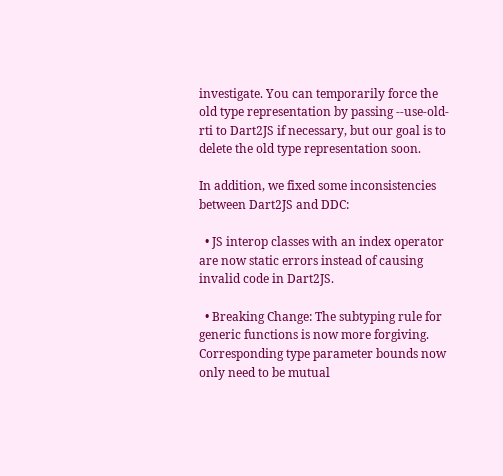investigate. You can temporarily force the old type representation by passing --use-old-rti to Dart2JS if necessary, but our goal is to delete the old type representation soon.

In addition, we fixed some inconsistencies between Dart2JS and DDC:

  • JS interop classes with an index operator are now static errors instead of causing invalid code in Dart2JS.

  • Breaking Change: The subtyping rule for generic functions is now more forgiving. Corresponding type parameter bounds now only need to be mutual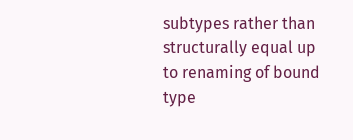subtypes rather than structurally equal up to renaming of bound type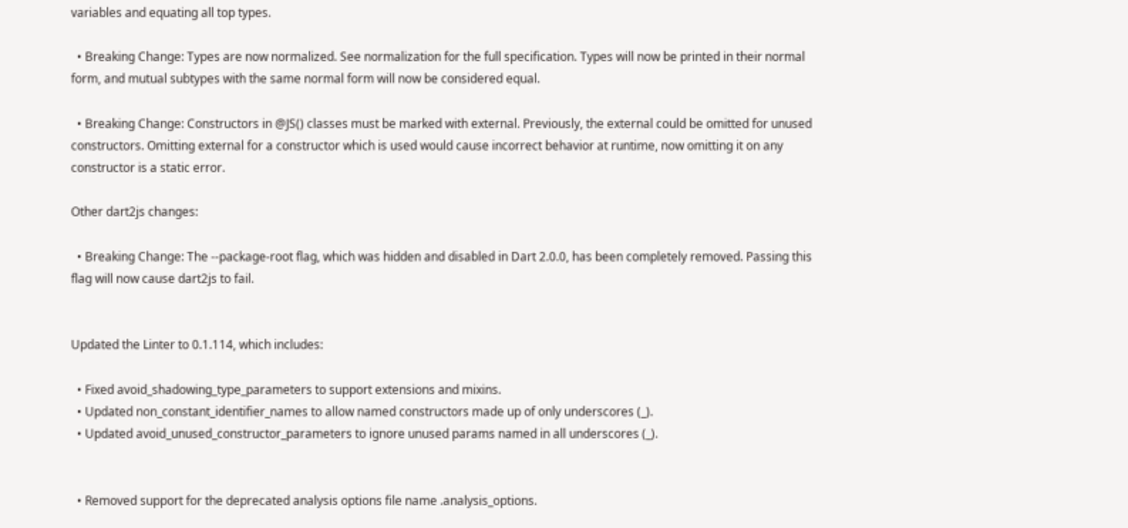variables and equating all top types.

  • Breaking Change: Types are now normalized. See normalization for the full specification. Types will now be printed in their normal form, and mutual subtypes with the same normal form will now be considered equal.

  • Breaking Change: Constructors in @JS() classes must be marked with external. Previously, the external could be omitted for unused constructors. Omitting external for a constructor which is used would cause incorrect behavior at runtime, now omitting it on any constructor is a static error.

Other dart2js changes:

  • Breaking Change: The --package-root flag, which was hidden and disabled in Dart 2.0.0, has been completely removed. Passing this flag will now cause dart2js to fail.


Updated the Linter to 0.1.114, which includes:

  • Fixed avoid_shadowing_type_parameters to support extensions and mixins.
  • Updated non_constant_identifier_names to allow named constructors made up of only underscores (_).
  • Updated avoid_unused_constructor_parameters to ignore unused params named in all underscores (_).


  • Removed support for the deprecated analysis options file name .analysis_options.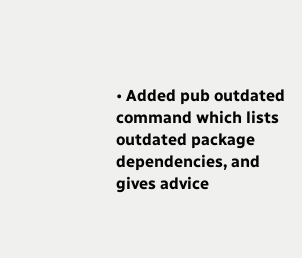• Added pub outdated command which lists outdated package dependencies, and gives advice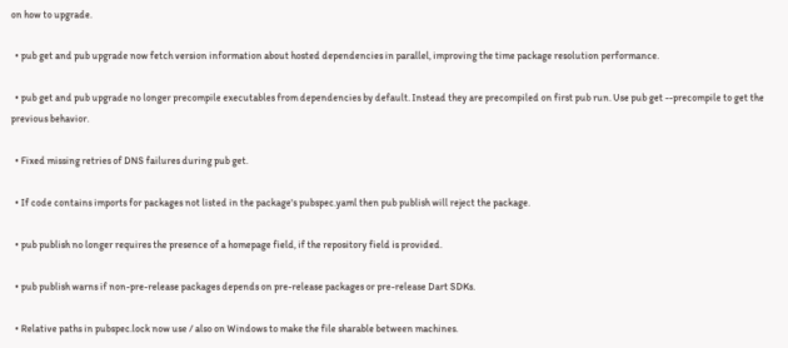on how to upgrade.

  • pub get and pub upgrade now fetch version information about hosted dependencies in parallel, improving the time package resolution performance.

  • pub get and pub upgrade no longer precompile executables from dependencies by default. Instead they are precompiled on first pub run. Use pub get --precompile to get the previous behavior.

  • Fixed missing retries of DNS failures during pub get.

  • If code contains imports for packages not listed in the package's pubspec.yaml then pub publish will reject the package.

  • pub publish no longer requires the presence of a homepage field, if the repository field is provided.

  • pub publish warns if non-pre-release packages depends on pre-release packages or pre-release Dart SDKs.

  • Relative paths in pubspec.lock now use / also on Windows to make the file sharable between machines.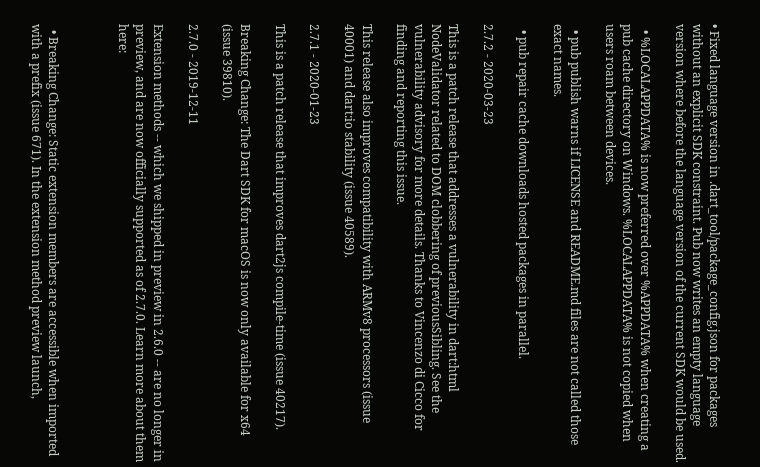• Fixed language version in .dart_tool/package_config.json for packages without an explicit SDK constraint. Pub now writes an empty language version where before the language version of the current SDK would be used.

  • %LOCALAPPDATA% is now preferred over %APPDATA% when creating a pub cache directory on Windows. %LOCALAPPDATA% is not copied when users roam between devices.

  • pub publish warns if LICENSE and README.md files are not called those exact names.

  • pub repair cache downloads hosted packages in parallel.

2.7.2 - 2020-03-23

This is a patch release that addresses a vulnerability in dart:html NodeValidator related to DOM clobbering of previousSibling. See the vulnerability advisory for more details. Thanks to Vincenzo di Cicco for finding and reporting this issue.

This release also improves compatibility with ARMv8 processors (issue 40001) and dart:io stability (issue 40589).

2.7.1 - 2020-01-23

This is a patch release that improves dart2js compile-time (issue 40217).

Breaking Change: The Dart SDK for macOS is now only available for x64 (issue 39810).

2.7.0 - 2019-12-11

Extension methods -- which we shipped in preview in 2.6.0 -- are no longer in preview, and are now officially supported as of 2.7.0. Learn more about them here:



  • Breaking Change: Static extension members are accessible when imported with a prefix (issue 671). In the extension method preview launch,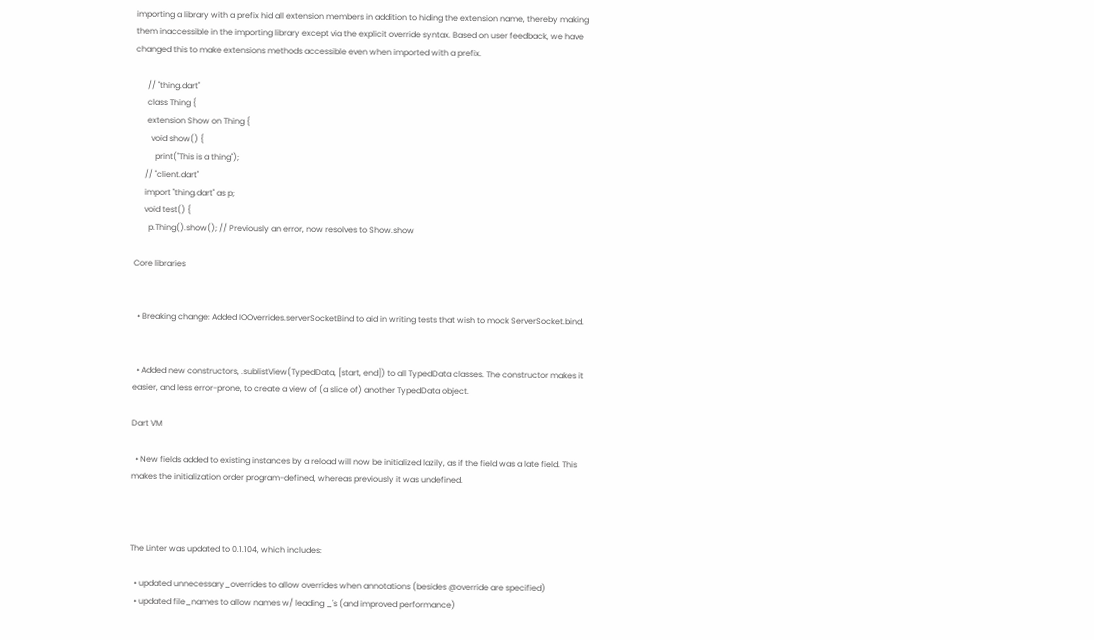importing a library with a prefix hid all extension members in addition to hiding the extension name, thereby making them inaccessible in the importing library except via the explicit override syntax. Based on user feedback, we have changed this to make extensions methods accessible even when imported with a prefix.

      // "thing.dart"
      class Thing {
      extension Show on Thing {
        void show() {
          print("This is a thing");
     // "client.dart"
     import "thing.dart" as p;
     void test() {
       p.Thing().show(); // Previously an error, now resolves to Show.show

Core libraries


  • Breaking change: Added IOOverrides.serverSocketBind to aid in writing tests that wish to mock ServerSocket.bind.


  • Added new constructors, .sublistView(TypedData, [start, end]) to all TypedData classes. The constructor makes it easier, and less error-prone, to create a view of (a slice of) another TypedData object.

Dart VM

  • New fields added to existing instances by a reload will now be initialized lazily, as if the field was a late field. This makes the initialization order program-defined, whereas previously it was undefined.



The Linter was updated to 0.1.104, which includes:

  • updated unnecessary_overrides to allow overrides when annotations (besides @override are specified)
  • updated file_names to allow names w/ leading _'s (and improved performance)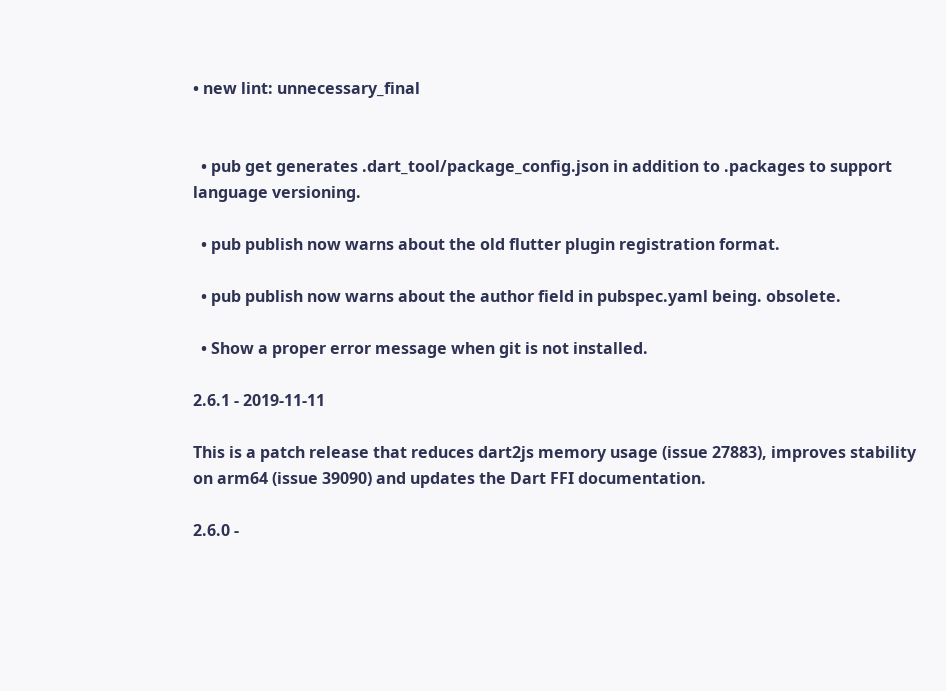• new lint: unnecessary_final


  • pub get generates .dart_tool/package_config.json in addition to .packages to support language versioning.

  • pub publish now warns about the old flutter plugin registration format.

  • pub publish now warns about the author field in pubspec.yaml being. obsolete.

  • Show a proper error message when git is not installed.

2.6.1 - 2019-11-11

This is a patch release that reduces dart2js memory usage (issue 27883), improves stability on arm64 (issue 39090) and updates the Dart FFI documentation.

2.6.0 -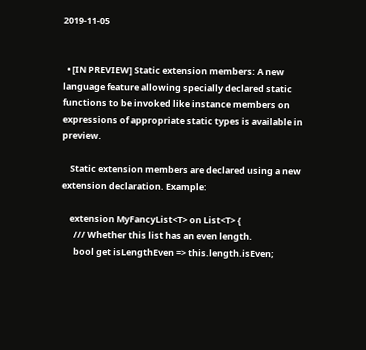2019-11-05


  • [IN PREVIEW] Static extension members: A new language feature allowing specially declared static functions to be invoked like instance members on expressions of appropriate static types is available in preview.

    Static extension members are declared using a new extension declaration. Example:

    extension MyFancyList<T> on List<T> {
      /// Whether this list has an even length.
      bool get isLengthEven => this.length.isEven;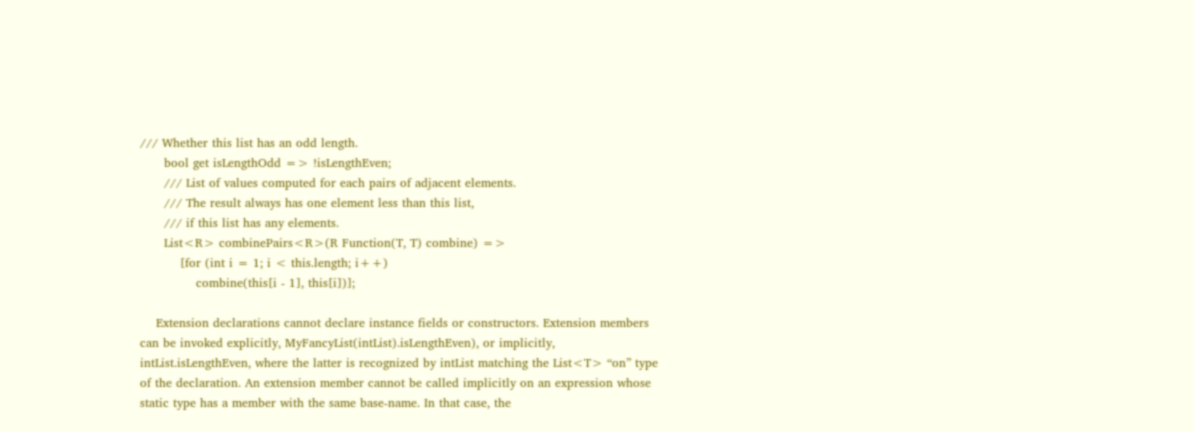/// Whether this list has an odd length.
      bool get isLengthOdd => !isLengthEven;
      /// List of values computed for each pairs of adjacent elements.
      /// The result always has one element less than this list,
      /// if this list has any elements.
      List<R> combinePairs<R>(R Function(T, T) combine) =>
          [for (int i = 1; i < this.length; i++)
              combine(this[i - 1], this[i])];

    Extension declarations cannot declare instance fields or constructors. Extension members can be invoked explicitly, MyFancyList(intList).isLengthEven), or implicitly, intList.isLengthEven, where the latter is recognized by intList matching the List<T> “on” type of the declaration. An extension member cannot be called implicitly on an expression whose static type has a member with the same base-name. In that case, the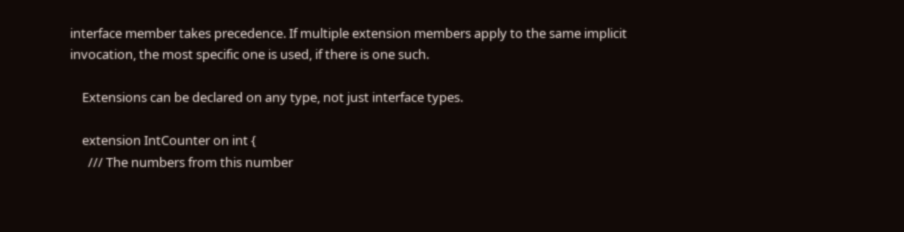interface member takes precedence. If multiple extension members apply to the same implicit invocation, the most specific one is used, if there is one such.

    Extensions can be declared on any type, not just interface types.

    extension IntCounter on int {
      /// The numbers from this number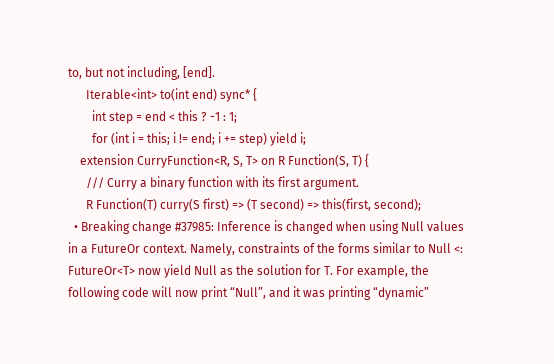to, but not including, [end].
      Iterable<int> to(int end) sync* {
        int step = end < this ? -1 : 1;
        for (int i = this; i != end; i += step) yield i;
    extension CurryFunction<R, S, T> on R Function(S, T) {
      /// Curry a binary function with its first argument.
      R Function(T) curry(S first) => (T second) => this(first, second);
  • Breaking change #37985: Inference is changed when using Null values in a FutureOr context. Namely, constraints of the forms similar to Null <: FutureOr<T> now yield Null as the solution for T. For example, the following code will now print “Null”, and it was printing “dynamic”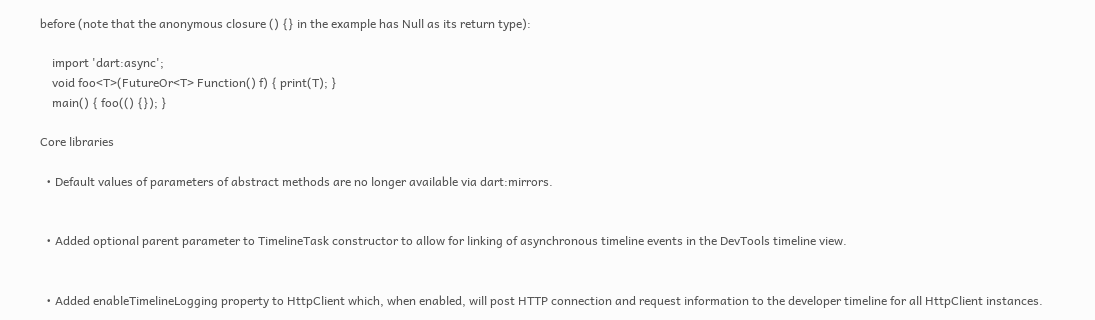before (note that the anonymous closure () {} in the example has Null as its return type):

    import 'dart:async';
    void foo<T>(FutureOr<T> Function() f) { print(T); }
    main() { foo(() {}); }

Core libraries

  • Default values of parameters of abstract methods are no longer available via dart:mirrors.


  • Added optional parent parameter to TimelineTask constructor to allow for linking of asynchronous timeline events in the DevTools timeline view.


  • Added enableTimelineLogging property to HttpClient which, when enabled, will post HTTP connection and request information to the developer timeline for all HttpClient instances.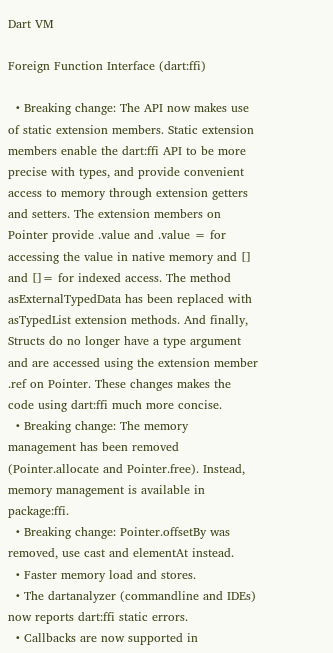Dart VM

Foreign Function Interface (dart:ffi)

  • Breaking change: The API now makes use of static extension members. Static extension members enable the dart:ffi API to be more precise with types, and provide convenient access to memory through extension getters and setters. The extension members on Pointer provide .value and .value = for accessing the value in native memory and [] and []= for indexed access. The method asExternalTypedData has been replaced with asTypedList extension methods. And finally, Structs do no longer have a type argument and are accessed using the extension member .ref on Pointer. These changes makes the code using dart:ffi much more concise.
  • Breaking change: The memory management has been removed (Pointer.allocate and Pointer.free). Instead, memory management is available in package:ffi.
  • Breaking change: Pointer.offsetBy was removed, use cast and elementAt instead.
  • Faster memory load and stores.
  • The dartanalyzer (commandline and IDEs) now reports dart:ffi static errors.
  • Callbacks are now supported in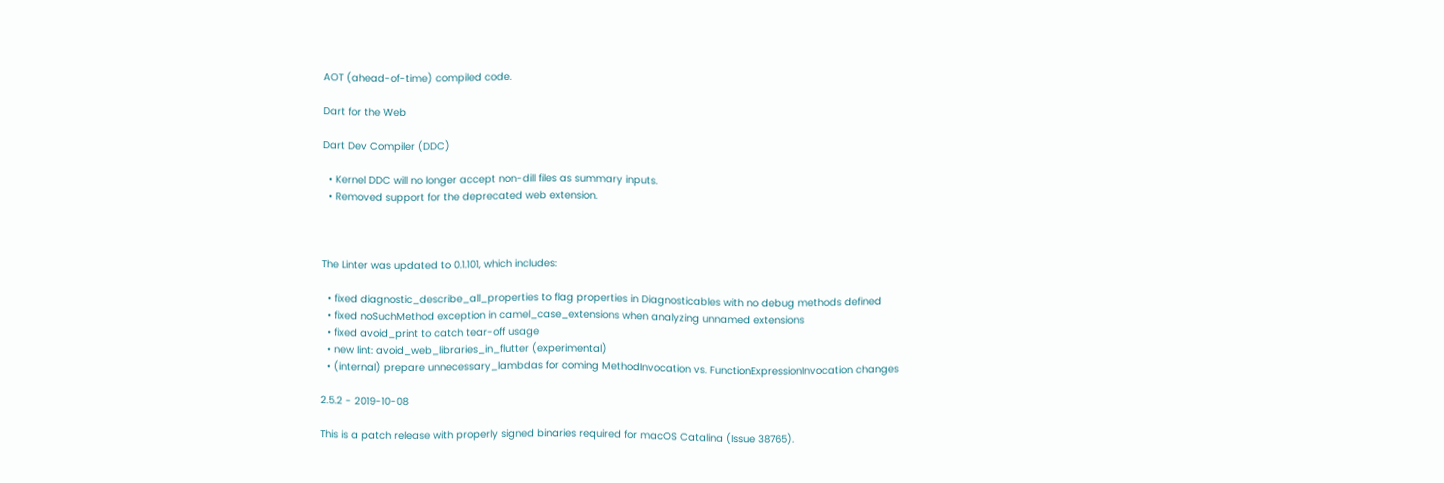AOT (ahead-of-time) compiled code.

Dart for the Web

Dart Dev Compiler (DDC)

  • Kernel DDC will no longer accept non-dill files as summary inputs.
  • Removed support for the deprecated web extension.



The Linter was updated to 0.1.101, which includes:

  • fixed diagnostic_describe_all_properties to flag properties in Diagnosticables with no debug methods defined
  • fixed noSuchMethod exception in camel_case_extensions when analyzing unnamed extensions
  • fixed avoid_print to catch tear-off usage
  • new lint: avoid_web_libraries_in_flutter (experimental)
  • (internal) prepare unnecessary_lambdas for coming MethodInvocation vs. FunctionExpressionInvocation changes

2.5.2 - 2019-10-08

This is a patch release with properly signed binaries required for macOS Catalina (Issue 38765).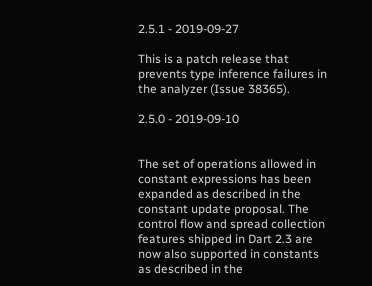2.5.1 - 2019-09-27

This is a patch release that prevents type inference failures in the analyzer (Issue 38365).

2.5.0 - 2019-09-10


The set of operations allowed in constant expressions has been expanded as described in the constant update proposal. The control flow and spread collection features shipped in Dart 2.3 are now also supported in constants as described in the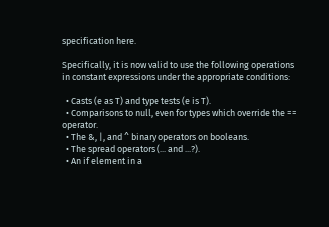specification here.

Specifically, it is now valid to use the following operations in constant expressions under the appropriate conditions:

  • Casts (e as T) and type tests (e is T).
  • Comparisons to null, even for types which override the == operator.
  • The &, |, and ^ binary operators on booleans.
  • The spread operators (... and ...?).
  • An if element in a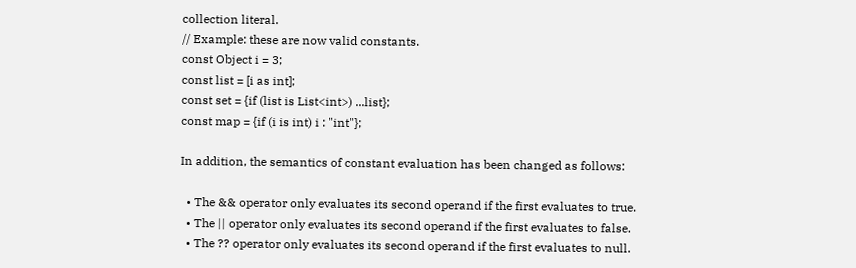collection literal.
// Example: these are now valid constants.
const Object i = 3;
const list = [i as int];
const set = {if (list is List<int>) ...list};
const map = {if (i is int) i : "int"};

In addition, the semantics of constant evaluation has been changed as follows:

  • The && operator only evaluates its second operand if the first evaluates to true.
  • The || operator only evaluates its second operand if the first evaluates to false.
  • The ?? operator only evaluates its second operand if the first evaluates to null.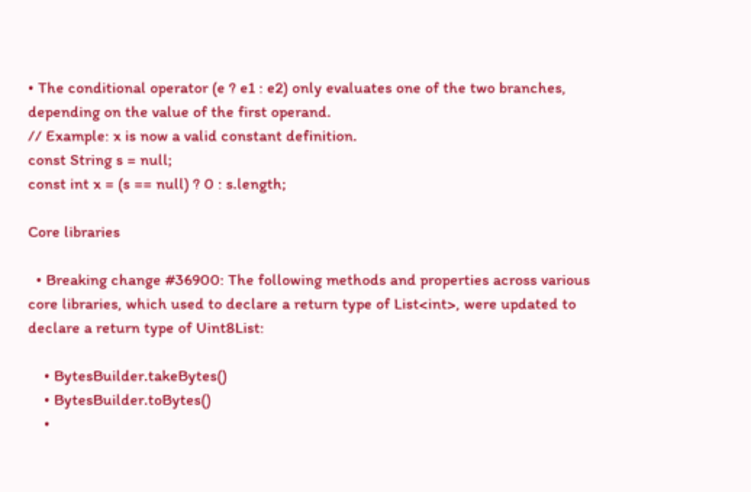• The conditional operator (e ? e1 : e2) only evaluates one of the two branches, depending on the value of the first operand.
// Example: x is now a valid constant definition.
const String s = null;
const int x = (s == null) ? 0 : s.length;

Core libraries

  • Breaking change #36900: The following methods and properties across various core libraries, which used to declare a return type of List<int>, were updated to declare a return type of Uint8List:

    • BytesBuilder.takeBytes()
    • BytesBuilder.toBytes()
    •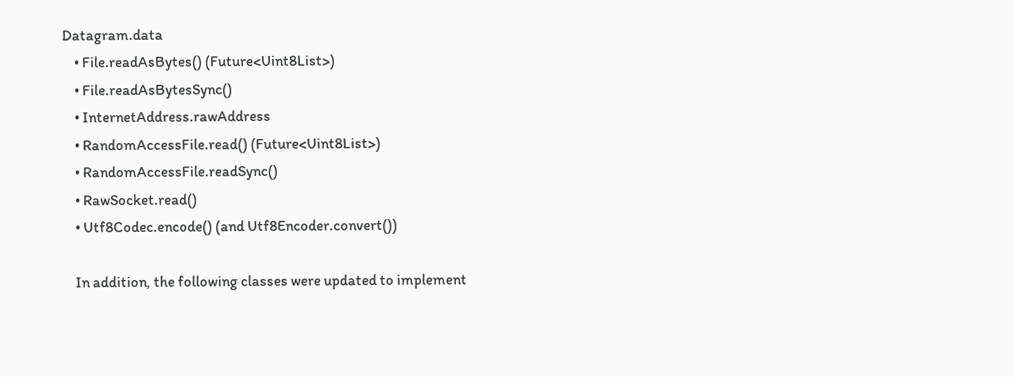Datagram.data
    • File.readAsBytes() (Future<Uint8List>)
    • File.readAsBytesSync()
    • InternetAddress.rawAddress
    • RandomAccessFile.read() (Future<Uint8List>)
    • RandomAccessFile.readSync()
    • RawSocket.read()
    • Utf8Codec.encode() (and Utf8Encoder.convert())

    In addition, the following classes were updated to implement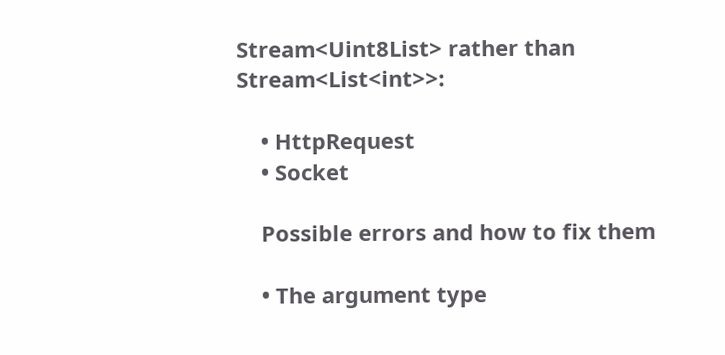Stream<Uint8List> rather than Stream<List<int>>:

    • HttpRequest
    • Socket

    Possible errors and how to fix them

    • The argument type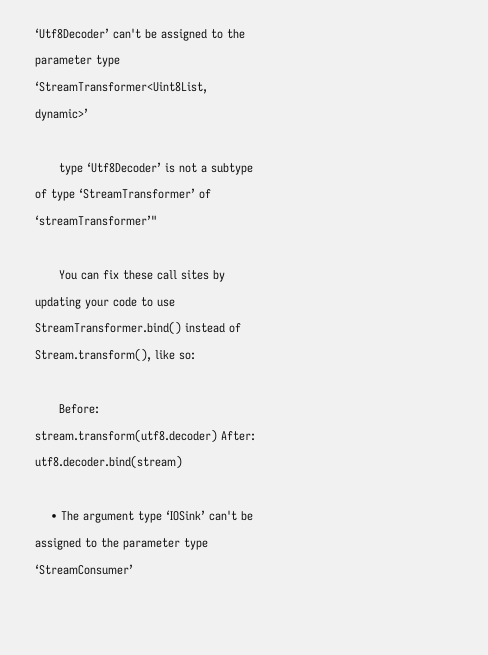‘Utf8Decoder’ can't be assigned to the parameter type ‘StreamTransformer<Uint8List, dynamic>’

      type ‘Utf8Decoder’ is not a subtype of type ‘StreamTransformer’ of ‘streamTransformer’"

      You can fix these call sites by updating your code to use StreamTransformer.bind() instead of Stream.transform(), like so:

      Before: stream.transform(utf8.decoder) After: utf8.decoder.bind(stream)

    • The argument type ‘IOSink’ can't be assigned to the parameter type ‘StreamConsumer’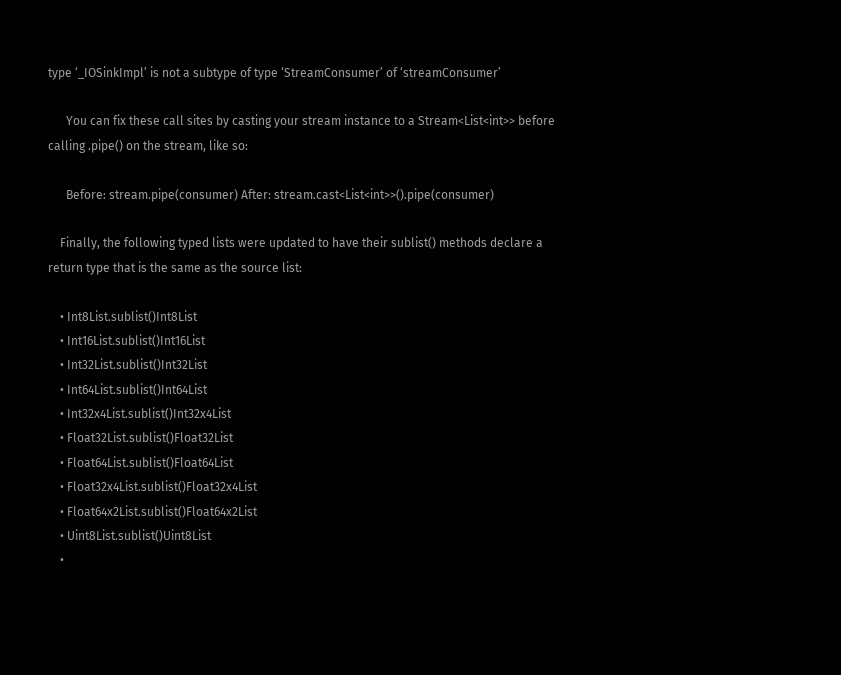type ‘_IOSinkImpl’ is not a subtype of type ‘StreamConsumer’ of ‘streamConsumer’

      You can fix these call sites by casting your stream instance to a Stream<List<int>> before calling .pipe() on the stream, like so:

      Before: stream.pipe(consumer) After: stream.cast<List<int>>().pipe(consumer)

    Finally, the following typed lists were updated to have their sublist() methods declare a return type that is the same as the source list:

    • Int8List.sublist()Int8List
    • Int16List.sublist()Int16List
    • Int32List.sublist()Int32List
    • Int64List.sublist()Int64List
    • Int32x4List.sublist()Int32x4List
    • Float32List.sublist()Float32List
    • Float64List.sublist()Float64List
    • Float32x4List.sublist()Float32x4List
    • Float64x2List.sublist()Float64x2List
    • Uint8List.sublist()Uint8List
    •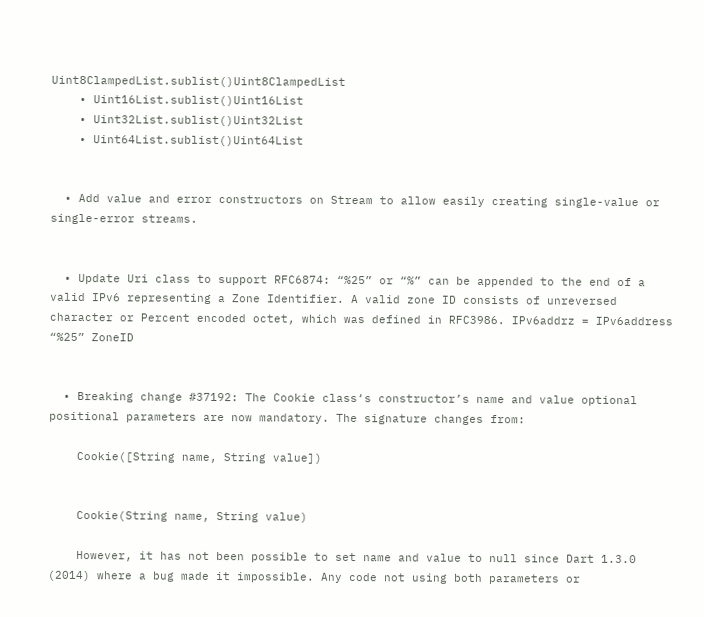Uint8ClampedList.sublist()Uint8ClampedList
    • Uint16List.sublist()Uint16List
    • Uint32List.sublist()Uint32List
    • Uint64List.sublist()Uint64List


  • Add value and error constructors on Stream to allow easily creating single-value or single-error streams.


  • Update Uri class to support RFC6874: “%25” or “%” can be appended to the end of a valid IPv6 representing a Zone Identifier. A valid zone ID consists of unreversed character or Percent encoded octet, which was defined in RFC3986. IPv6addrz = IPv6address “%25” ZoneID


  • Breaking change #37192: The Cookie class‘s constructor’s name and value optional positional parameters are now mandatory. The signature changes from:

    Cookie([String name, String value])


    Cookie(String name, String value)

    However, it has not been possible to set name and value to null since Dart 1.3.0 (2014) where a bug made it impossible. Any code not using both parameters or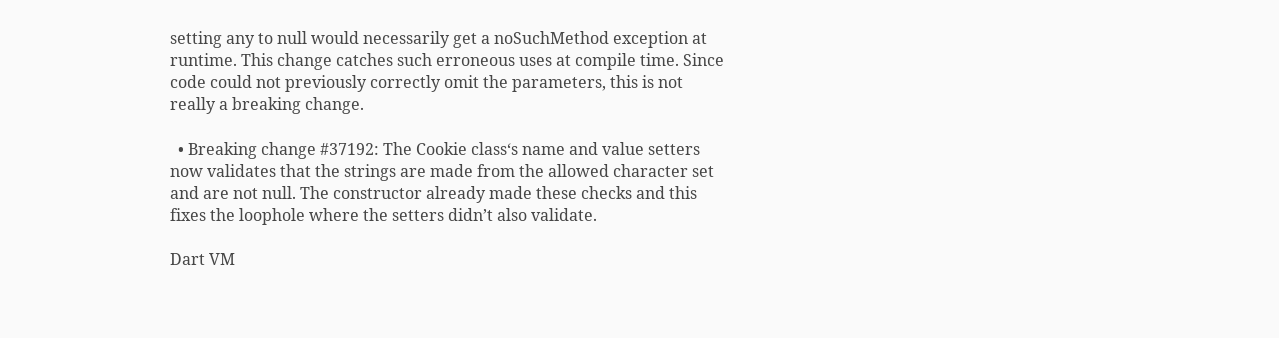setting any to null would necessarily get a noSuchMethod exception at runtime. This change catches such erroneous uses at compile time. Since code could not previously correctly omit the parameters, this is not really a breaking change.

  • Breaking change #37192: The Cookie class‘s name and value setters now validates that the strings are made from the allowed character set and are not null. The constructor already made these checks and this fixes the loophole where the setters didn’t also validate.

Dart VM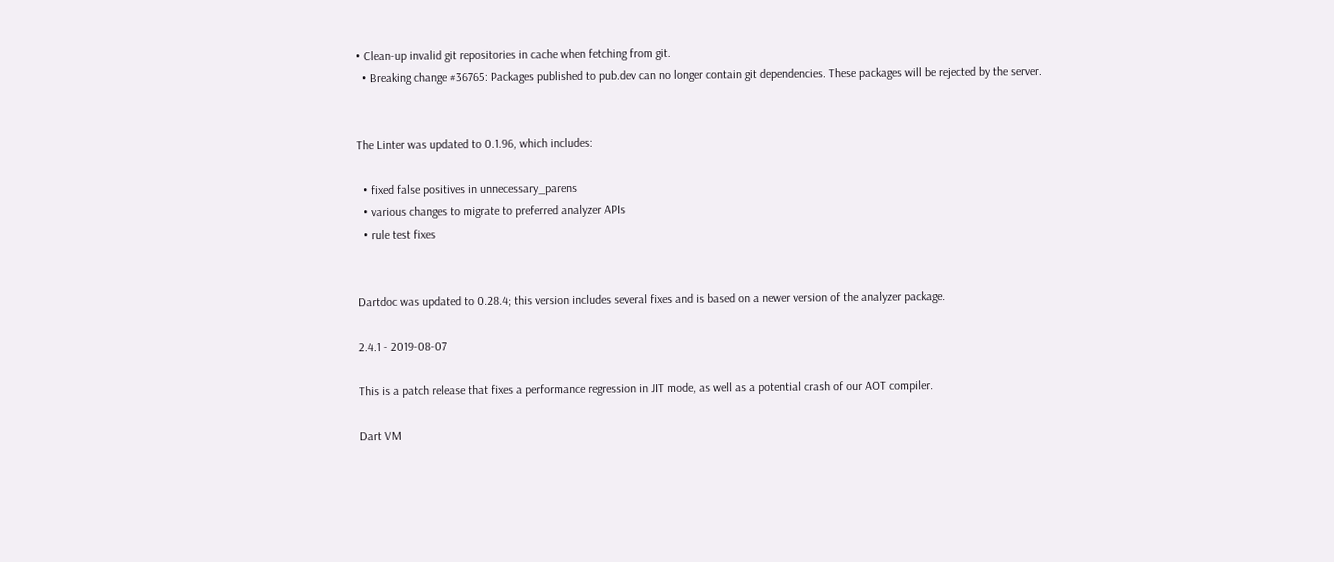• Clean-up invalid git repositories in cache when fetching from git.
  • Breaking change #36765: Packages published to pub.dev can no longer contain git dependencies. These packages will be rejected by the server.


The Linter was updated to 0.1.96, which includes:

  • fixed false positives in unnecessary_parens
  • various changes to migrate to preferred analyzer APIs
  • rule test fixes


Dartdoc was updated to 0.28.4; this version includes several fixes and is based on a newer version of the analyzer package.

2.4.1 - 2019-08-07

This is a patch release that fixes a performance regression in JIT mode, as well as a potential crash of our AOT compiler.

Dart VM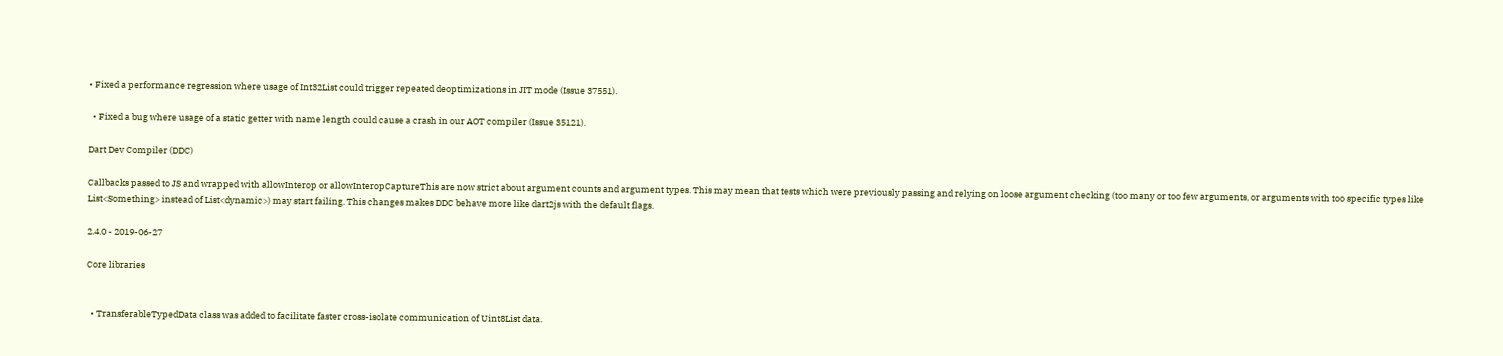• Fixed a performance regression where usage of Int32List could trigger repeated deoptimizations in JIT mode (Issue 37551).

  • Fixed a bug where usage of a static getter with name length could cause a crash in our AOT compiler (Issue 35121).

Dart Dev Compiler (DDC)

Callbacks passed to JS and wrapped with allowInterop or allowInteropCaptureThis are now strict about argument counts and argument types. This may mean that tests which were previously passing and relying on loose argument checking (too many or too few arguments, or arguments with too specific types like List<Something> instead of List<dynamic>) may start failing. This changes makes DDC behave more like dart2js with the default flags.

2.4.0 - 2019-06-27

Core libraries


  • TransferableTypedData class was added to facilitate faster cross-isolate communication of Uint8List data.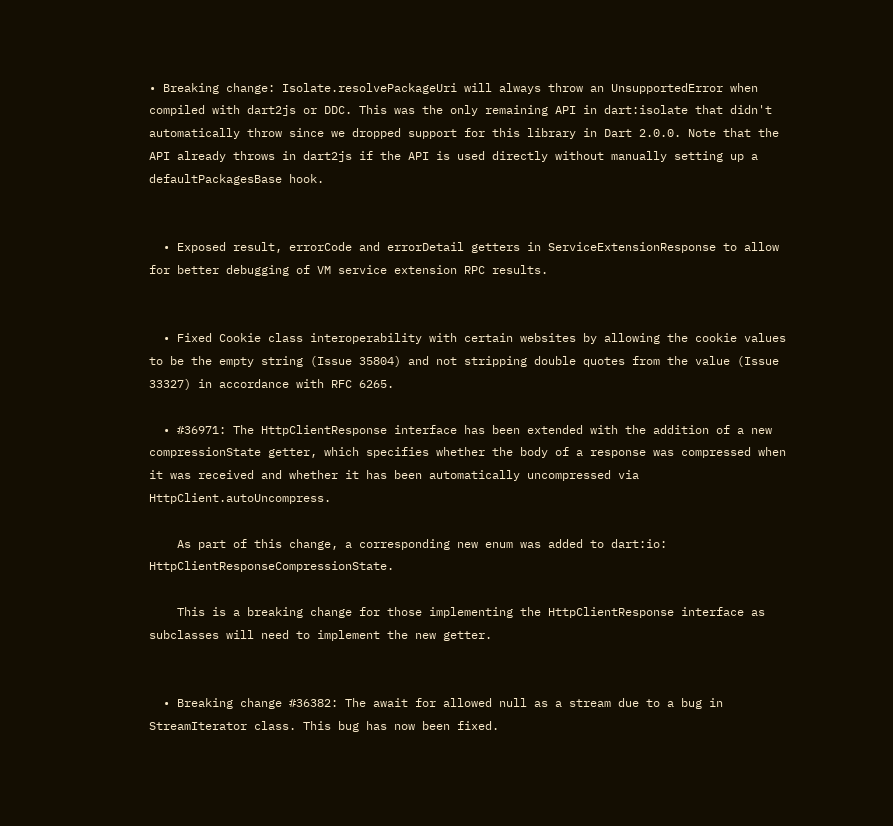• Breaking change: Isolate.resolvePackageUri will always throw an UnsupportedError when compiled with dart2js or DDC. This was the only remaining API in dart:isolate that didn't automatically throw since we dropped support for this library in Dart 2.0.0. Note that the API already throws in dart2js if the API is used directly without manually setting up a defaultPackagesBase hook.


  • Exposed result, errorCode and errorDetail getters in ServiceExtensionResponse to allow for better debugging of VM service extension RPC results.


  • Fixed Cookie class interoperability with certain websites by allowing the cookie values to be the empty string (Issue 35804) and not stripping double quotes from the value (Issue 33327) in accordance with RFC 6265.

  • #36971: The HttpClientResponse interface has been extended with the addition of a new compressionState getter, which specifies whether the body of a response was compressed when it was received and whether it has been automatically uncompressed via HttpClient.autoUncompress.

    As part of this change, a corresponding new enum was added to dart:io: HttpClientResponseCompressionState.

    This is a breaking change for those implementing the HttpClientResponse interface as subclasses will need to implement the new getter.


  • Breaking change #36382: The await for allowed null as a stream due to a bug in StreamIterator class. This bug has now been fixed.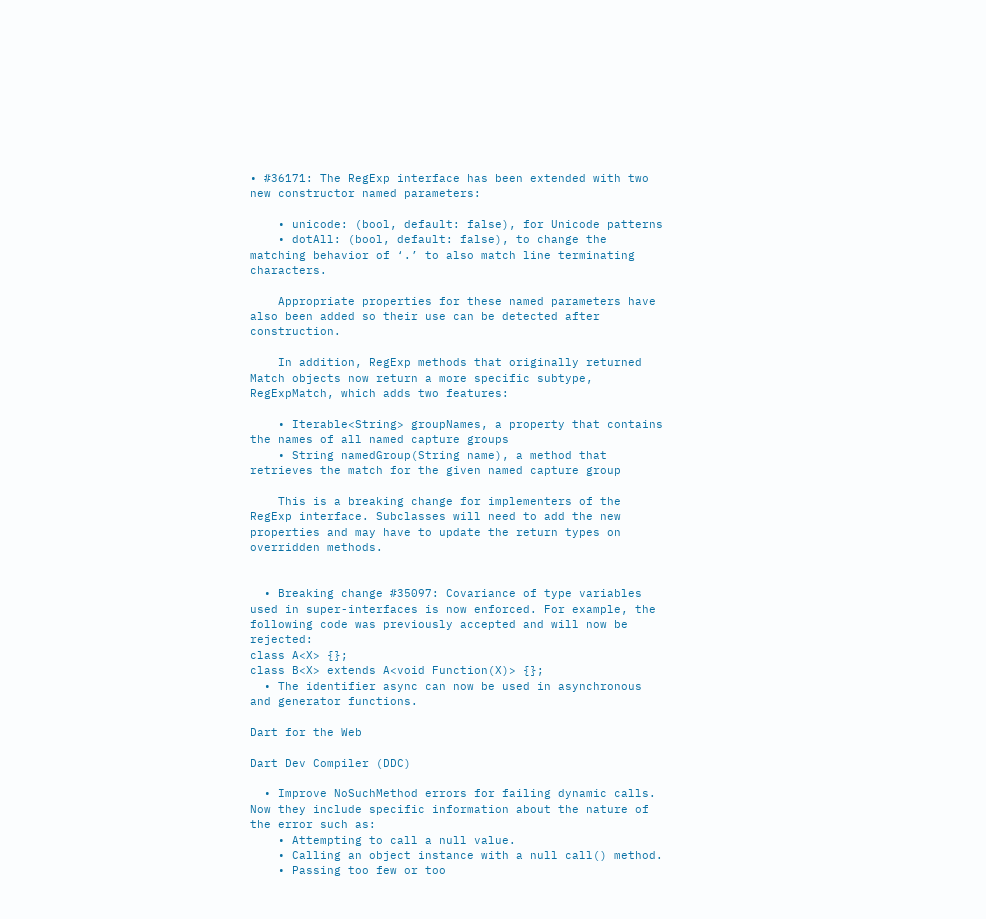• #36171: The RegExp interface has been extended with two new constructor named parameters:

    • unicode: (bool, default: false), for Unicode patterns
    • dotAll: (bool, default: false), to change the matching behavior of ‘.’ to also match line terminating characters.

    Appropriate properties for these named parameters have also been added so their use can be detected after construction.

    In addition, RegExp methods that originally returned Match objects now return a more specific subtype, RegExpMatch, which adds two features:

    • Iterable<String> groupNames, a property that contains the names of all named capture groups
    • String namedGroup(String name), a method that retrieves the match for the given named capture group

    This is a breaking change for implementers of the RegExp interface. Subclasses will need to add the new properties and may have to update the return types on overridden methods.


  • Breaking change #35097: Covariance of type variables used in super-interfaces is now enforced. For example, the following code was previously accepted and will now be rejected:
class A<X> {};
class B<X> extends A<void Function(X)> {};
  • The identifier async can now be used in asynchronous and generator functions.

Dart for the Web

Dart Dev Compiler (DDC)

  • Improve NoSuchMethod errors for failing dynamic calls. Now they include specific information about the nature of the error such as:
    • Attempting to call a null value.
    • Calling an object instance with a null call() method.
    • Passing too few or too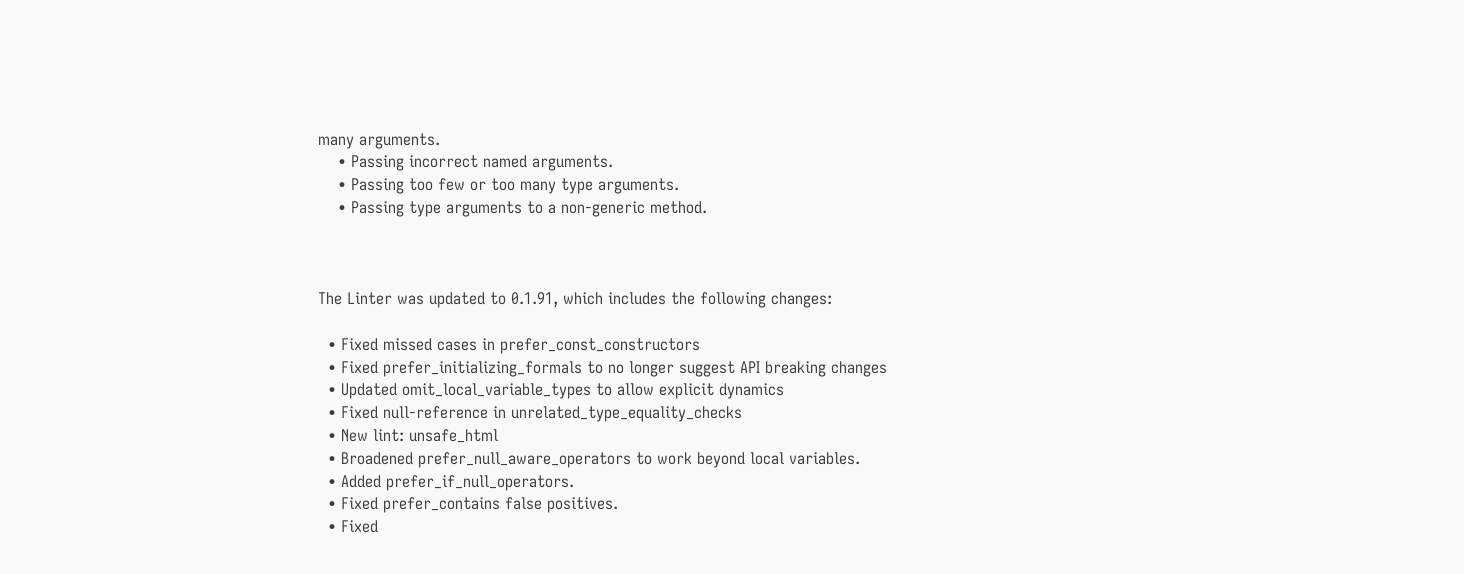many arguments.
    • Passing incorrect named arguments.
    • Passing too few or too many type arguments.
    • Passing type arguments to a non-generic method.



The Linter was updated to 0.1.91, which includes the following changes:

  • Fixed missed cases in prefer_const_constructors
  • Fixed prefer_initializing_formals to no longer suggest API breaking changes
  • Updated omit_local_variable_types to allow explicit dynamics
  • Fixed null-reference in unrelated_type_equality_checks
  • New lint: unsafe_html
  • Broadened prefer_null_aware_operators to work beyond local variables.
  • Added prefer_if_null_operators.
  • Fixed prefer_contains false positives.
  • Fixed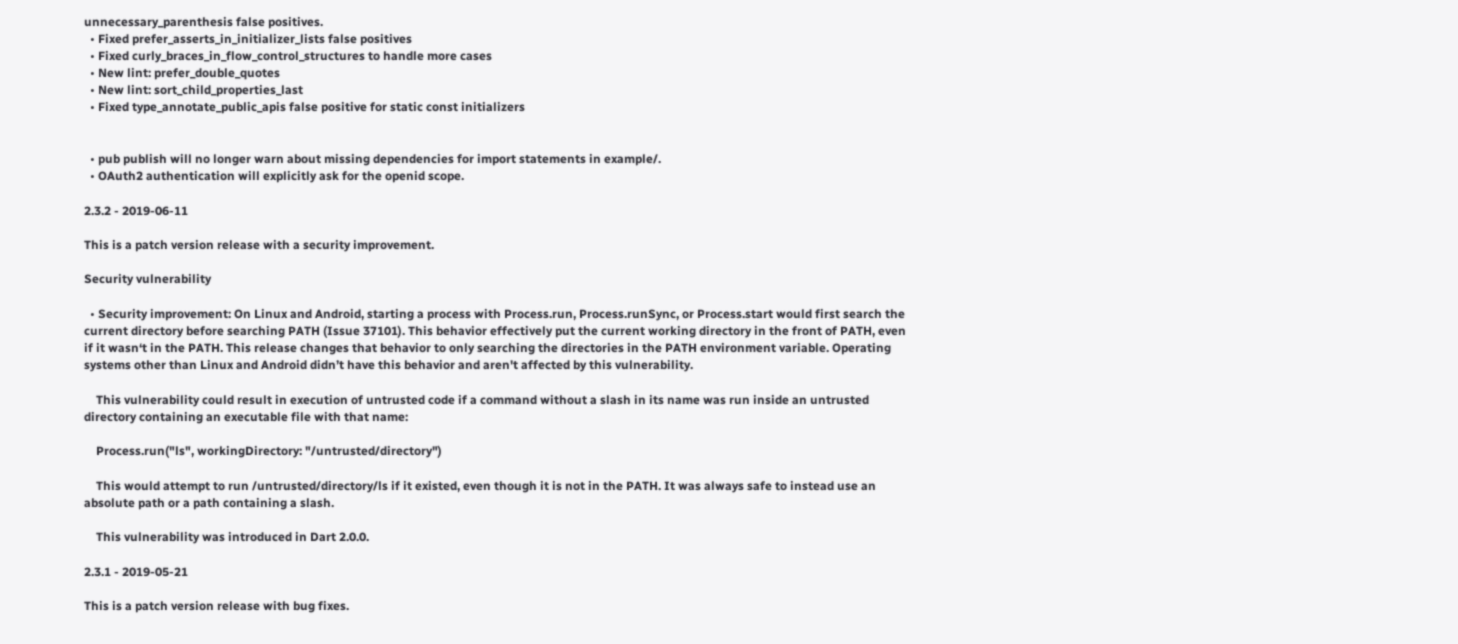unnecessary_parenthesis false positives.
  • Fixed prefer_asserts_in_initializer_lists false positives
  • Fixed curly_braces_in_flow_control_structures to handle more cases
  • New lint: prefer_double_quotes
  • New lint: sort_child_properties_last
  • Fixed type_annotate_public_apis false positive for static const initializers


  • pub publish will no longer warn about missing dependencies for import statements in example/.
  • OAuth2 authentication will explicitly ask for the openid scope.

2.3.2 - 2019-06-11

This is a patch version release with a security improvement.

Security vulnerability

  • Security improvement: On Linux and Android, starting a process with Process.run, Process.runSync, or Process.start would first search the current directory before searching PATH (Issue 37101). This behavior effectively put the current working directory in the front of PATH, even if it wasn‘t in the PATH. This release changes that behavior to only searching the directories in the PATH environment variable. Operating systems other than Linux and Android didn’t have this behavior and aren't affected by this vulnerability.

    This vulnerability could result in execution of untrusted code if a command without a slash in its name was run inside an untrusted directory containing an executable file with that name:

    Process.run("ls", workingDirectory: "/untrusted/directory")

    This would attempt to run /untrusted/directory/ls if it existed, even though it is not in the PATH. It was always safe to instead use an absolute path or a path containing a slash.

    This vulnerability was introduced in Dart 2.0.0.

2.3.1 - 2019-05-21

This is a patch version release with bug fixes.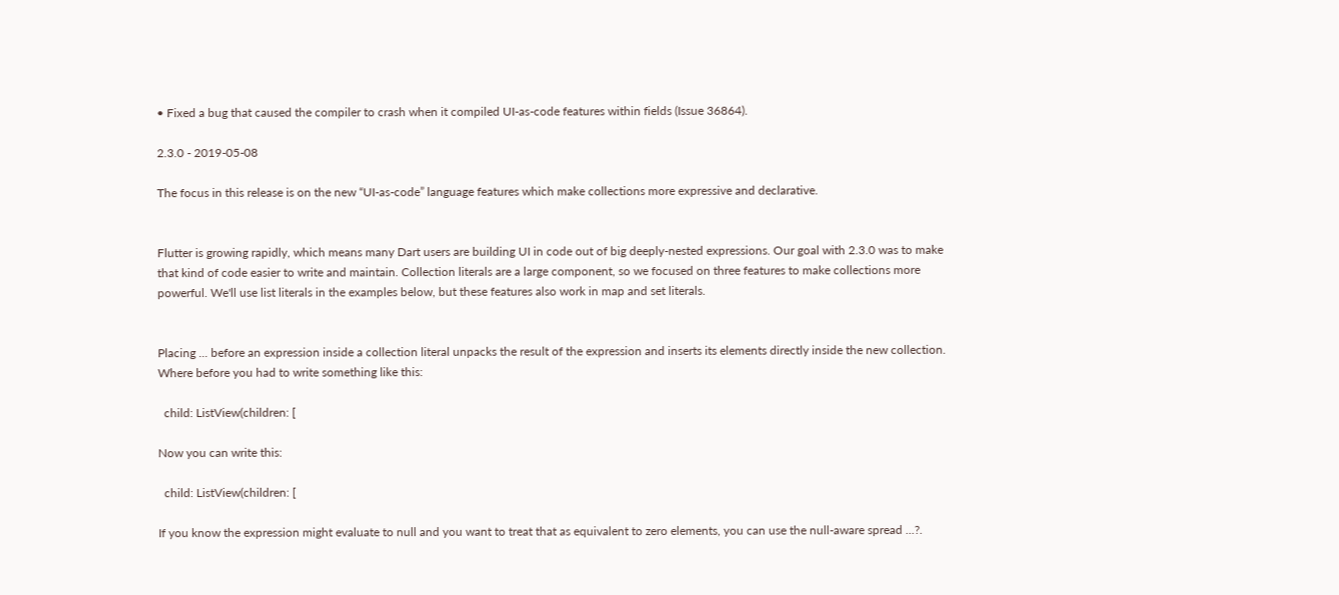• Fixed a bug that caused the compiler to crash when it compiled UI-as-code features within fields (Issue 36864).

2.3.0 - 2019-05-08

The focus in this release is on the new “UI-as-code” language features which make collections more expressive and declarative.


Flutter is growing rapidly, which means many Dart users are building UI in code out of big deeply-nested expressions. Our goal with 2.3.0 was to make that kind of code easier to write and maintain. Collection literals are a large component, so we focused on three features to make collections more powerful. We'll use list literals in the examples below, but these features also work in map and set literals.


Placing ... before an expression inside a collection literal unpacks the result of the expression and inserts its elements directly inside the new collection. Where before you had to write something like this:

  child: ListView(children: [

Now you can write this:

  child: ListView(children: [

If you know the expression might evaluate to null and you want to treat that as equivalent to zero elements, you can use the null-aware spread ...?.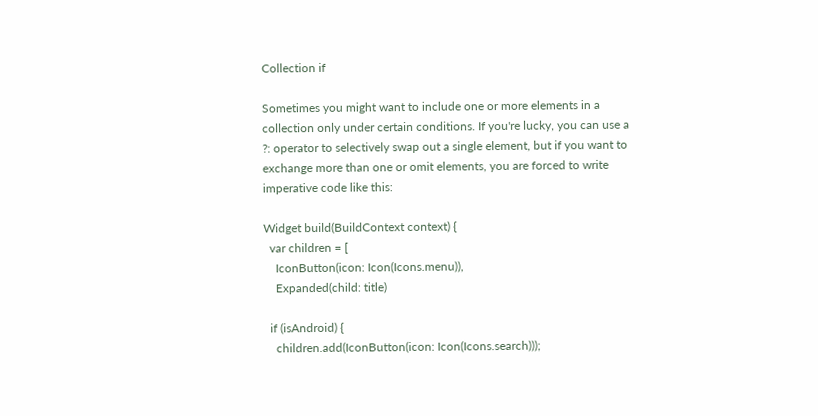Collection if

Sometimes you might want to include one or more elements in a collection only under certain conditions. If you're lucky, you can use a ?: operator to selectively swap out a single element, but if you want to exchange more than one or omit elements, you are forced to write imperative code like this:

Widget build(BuildContext context) {
  var children = [
    IconButton(icon: Icon(Icons.menu)),
    Expanded(child: title)

  if (isAndroid) {
    children.add(IconButton(icon: Icon(Icons.search)));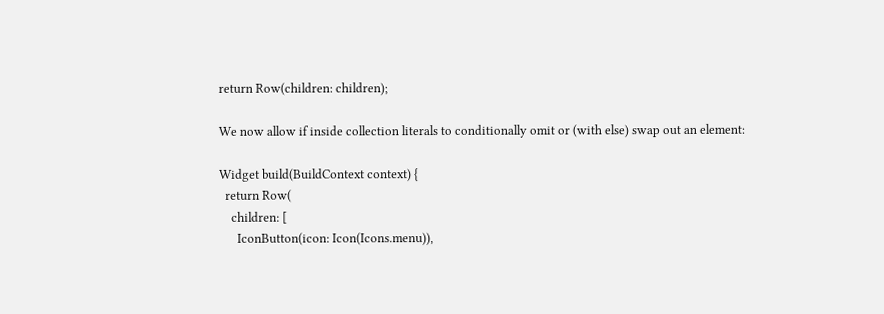return Row(children: children);

We now allow if inside collection literals to conditionally omit or (with else) swap out an element:

Widget build(BuildContext context) {
  return Row(
    children: [
      IconButton(icon: Icon(Icons.menu)),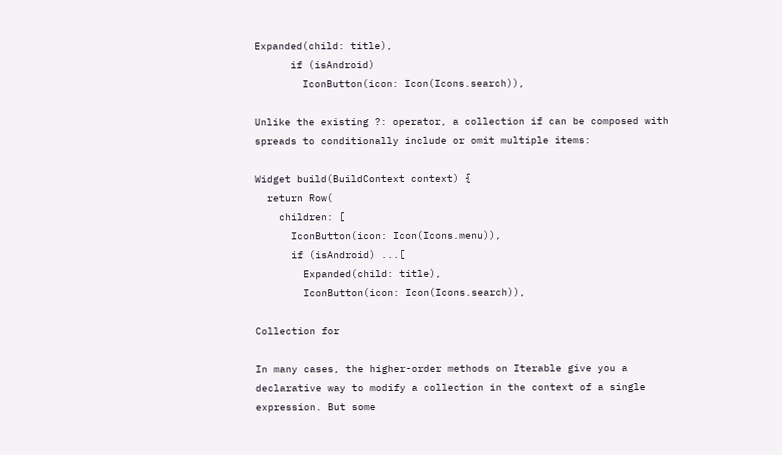Expanded(child: title),
      if (isAndroid)
        IconButton(icon: Icon(Icons.search)),

Unlike the existing ?: operator, a collection if can be composed with spreads to conditionally include or omit multiple items:

Widget build(BuildContext context) {
  return Row(
    children: [
      IconButton(icon: Icon(Icons.menu)),
      if (isAndroid) ...[
        Expanded(child: title),
        IconButton(icon: Icon(Icons.search)),

Collection for

In many cases, the higher-order methods on Iterable give you a declarative way to modify a collection in the context of a single expression. But some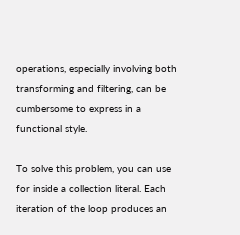operations, especially involving both transforming and filtering, can be cumbersome to express in a functional style.

To solve this problem, you can use for inside a collection literal. Each iteration of the loop produces an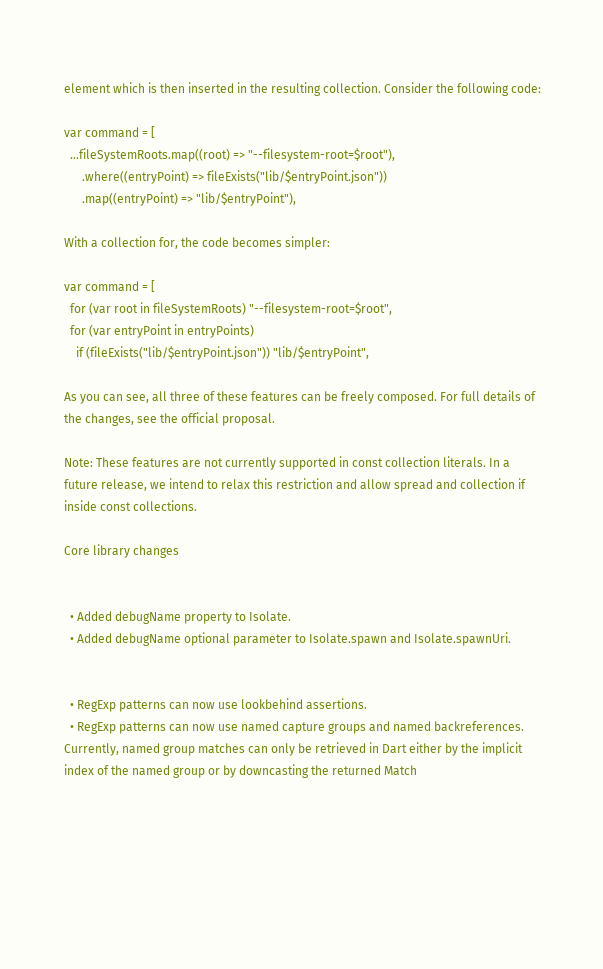element which is then inserted in the resulting collection. Consider the following code:

var command = [
  ...fileSystemRoots.map((root) => "--filesystem-root=$root"),
      .where((entryPoint) => fileExists("lib/$entryPoint.json"))
      .map((entryPoint) => "lib/$entryPoint"),

With a collection for, the code becomes simpler:

var command = [
  for (var root in fileSystemRoots) "--filesystem-root=$root",
  for (var entryPoint in entryPoints)
    if (fileExists("lib/$entryPoint.json")) "lib/$entryPoint",

As you can see, all three of these features can be freely composed. For full details of the changes, see the official proposal.

Note: These features are not currently supported in const collection literals. In a future release, we intend to relax this restriction and allow spread and collection if inside const collections.

Core library changes


  • Added debugName property to Isolate.
  • Added debugName optional parameter to Isolate.spawn and Isolate.spawnUri.


  • RegExp patterns can now use lookbehind assertions.
  • RegExp patterns can now use named capture groups and named backreferences. Currently, named group matches can only be retrieved in Dart either by the implicit index of the named group or by downcasting the returned Match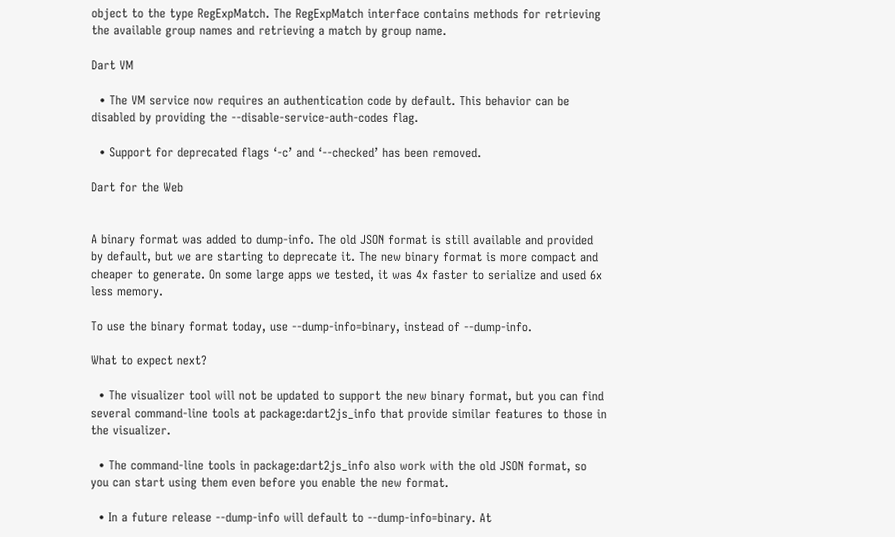object to the type RegExpMatch. The RegExpMatch interface contains methods for retrieving the available group names and retrieving a match by group name.

Dart VM

  • The VM service now requires an authentication code by default. This behavior can be disabled by providing the --disable-service-auth-codes flag.

  • Support for deprecated flags ‘-c’ and ‘--checked’ has been removed.

Dart for the Web


A binary format was added to dump-info. The old JSON format is still available and provided by default, but we are starting to deprecate it. The new binary format is more compact and cheaper to generate. On some large apps we tested, it was 4x faster to serialize and used 6x less memory.

To use the binary format today, use --dump-info=binary, instead of --dump-info.

What to expect next?

  • The visualizer tool will not be updated to support the new binary format, but you can find several command-line tools at package:dart2js_info that provide similar features to those in the visualizer.

  • The command-line tools in package:dart2js_info also work with the old JSON format, so you can start using them even before you enable the new format.

  • In a future release --dump-info will default to --dump-info=binary. At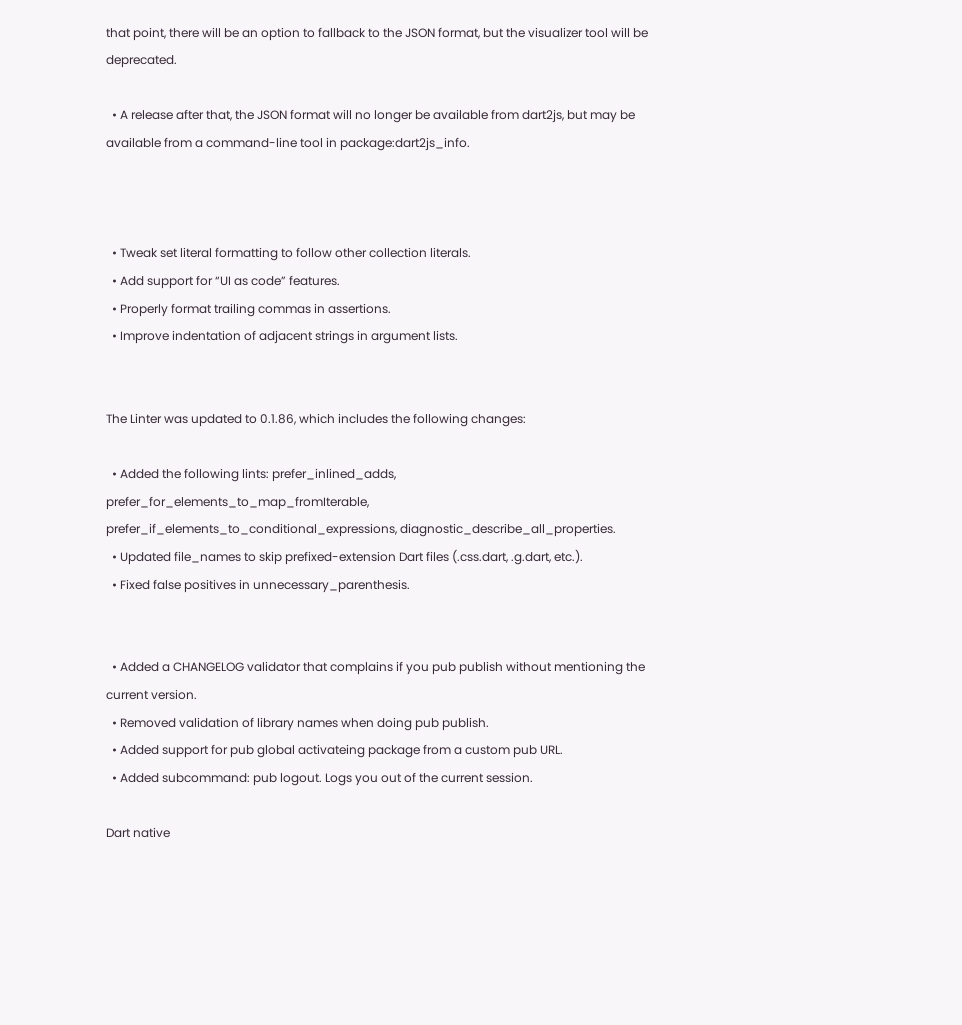that point, there will be an option to fallback to the JSON format, but the visualizer tool will be deprecated.

  • A release after that, the JSON format will no longer be available from dart2js, but may be available from a command-line tool in package:dart2js_info.



  • Tweak set literal formatting to follow other collection literals.
  • Add support for “UI as code” features.
  • Properly format trailing commas in assertions.
  • Improve indentation of adjacent strings in argument lists.


The Linter was updated to 0.1.86, which includes the following changes:

  • Added the following lints: prefer_inlined_adds, prefer_for_elements_to_map_fromIterable, prefer_if_elements_to_conditional_expressions, diagnostic_describe_all_properties.
  • Updated file_names to skip prefixed-extension Dart files (.css.dart, .g.dart, etc.).
  • Fixed false positives in unnecessary_parenthesis.


  • Added a CHANGELOG validator that complains if you pub publish without mentioning the current version.
  • Removed validation of library names when doing pub publish.
  • Added support for pub global activateing package from a custom pub URL.
  • Added subcommand: pub logout. Logs you out of the current session.

Dart native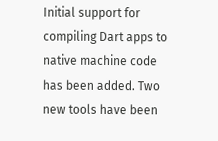Initial support for compiling Dart apps to native machine code has been added. Two new tools have been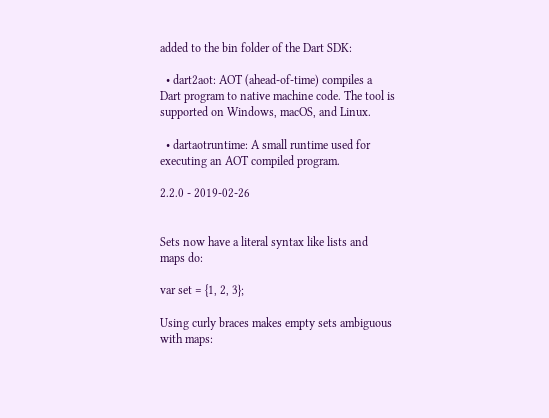added to the bin folder of the Dart SDK:

  • dart2aot: AOT (ahead-of-time) compiles a Dart program to native machine code. The tool is supported on Windows, macOS, and Linux.

  • dartaotruntime: A small runtime used for executing an AOT compiled program.

2.2.0 - 2019-02-26


Sets now have a literal syntax like lists and maps do:

var set = {1, 2, 3};

Using curly braces makes empty sets ambiguous with maps: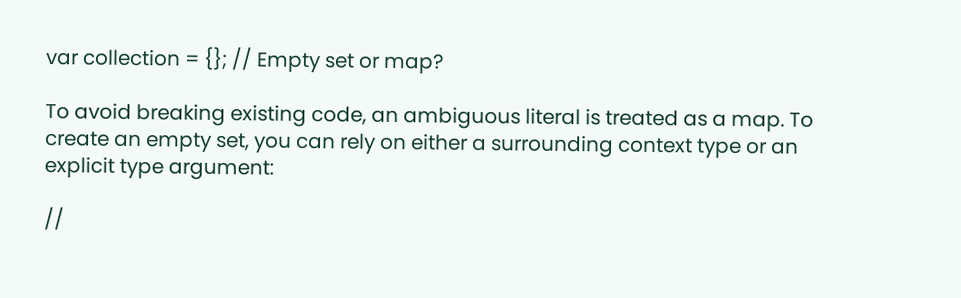var collection = {}; // Empty set or map?

To avoid breaking existing code, an ambiguous literal is treated as a map. To create an empty set, you can rely on either a surrounding context type or an explicit type argument:

//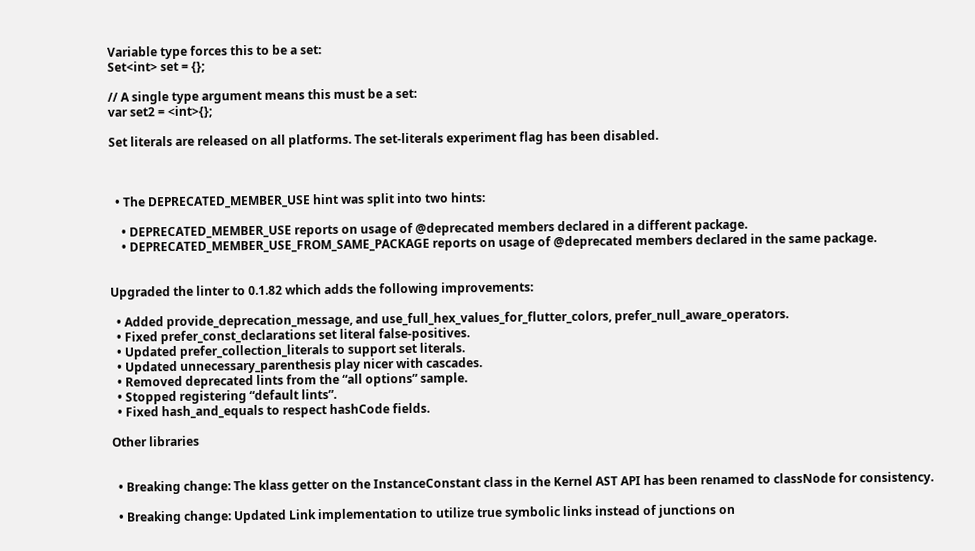Variable type forces this to be a set:
Set<int> set = {};

// A single type argument means this must be a set:
var set2 = <int>{};

Set literals are released on all platforms. The set-literals experiment flag has been disabled.



  • The DEPRECATED_MEMBER_USE hint was split into two hints:

    • DEPRECATED_MEMBER_USE reports on usage of @deprecated members declared in a different package.
    • DEPRECATED_MEMBER_USE_FROM_SAME_PACKAGE reports on usage of @deprecated members declared in the same package.


Upgraded the linter to 0.1.82 which adds the following improvements:

  • Added provide_deprecation_message, and use_full_hex_values_for_flutter_colors, prefer_null_aware_operators.
  • Fixed prefer_const_declarations set literal false-positives.
  • Updated prefer_collection_literals to support set literals.
  • Updated unnecessary_parenthesis play nicer with cascades.
  • Removed deprecated lints from the “all options” sample.
  • Stopped registering “default lints”.
  • Fixed hash_and_equals to respect hashCode fields.

Other libraries


  • Breaking change: The klass getter on the InstanceConstant class in the Kernel AST API has been renamed to classNode for consistency.

  • Breaking change: Updated Link implementation to utilize true symbolic links instead of junctions on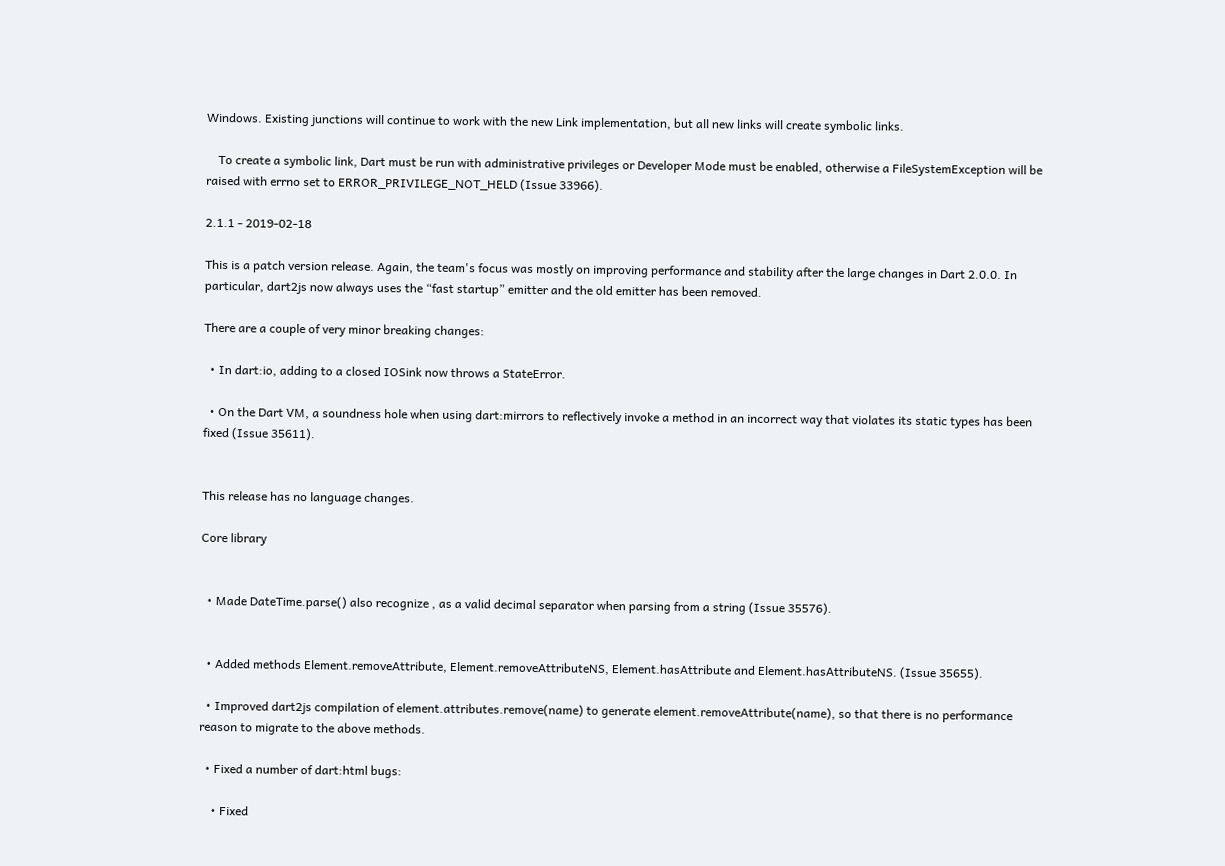Windows. Existing junctions will continue to work with the new Link implementation, but all new links will create symbolic links.

    To create a symbolic link, Dart must be run with administrative privileges or Developer Mode must be enabled, otherwise a FileSystemException will be raised with errno set to ERROR_PRIVILEGE_NOT_HELD (Issue 33966).

2.1.1 - 2019-02-18

This is a patch version release. Again, the team's focus was mostly on improving performance and stability after the large changes in Dart 2.0.0. In particular, dart2js now always uses the “fast startup” emitter and the old emitter has been removed.

There are a couple of very minor breaking changes:

  • In dart:io, adding to a closed IOSink now throws a StateError.

  • On the Dart VM, a soundness hole when using dart:mirrors to reflectively invoke a method in an incorrect way that violates its static types has been fixed (Issue 35611).


This release has no language changes.

Core library


  • Made DateTime.parse() also recognize , as a valid decimal separator when parsing from a string (Issue 35576).


  • Added methods Element.removeAttribute, Element.removeAttributeNS, Element.hasAttribute and Element.hasAttributeNS. (Issue 35655).

  • Improved dart2js compilation of element.attributes.remove(name) to generate element.removeAttribute(name), so that there is no performance reason to migrate to the above methods.

  • Fixed a number of dart:html bugs:

    • Fixed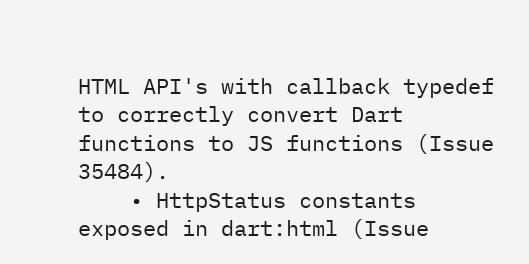HTML API's with callback typedef to correctly convert Dart functions to JS functions (Issue 35484).
    • HttpStatus constants exposed in dart:html (Issue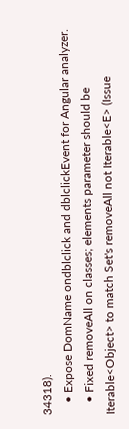34318).
    • Expose DomName ondblclick and dblclickEvent for Angular analyzer.
    • Fixed removeAll on classes; elements parameter should be Iterable<Object> to match Set's removeAll not Iterable<E> (Issue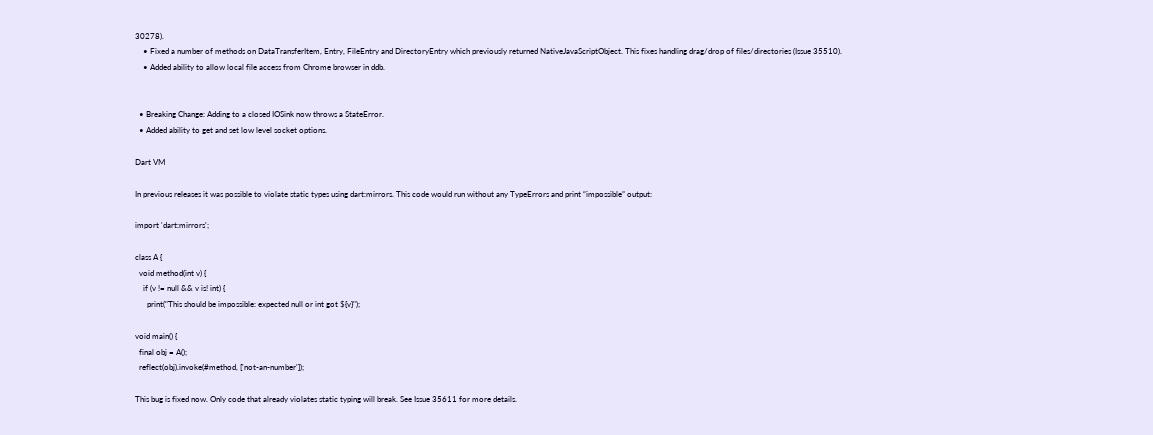30278).
    • Fixed a number of methods on DataTransferItem, Entry, FileEntry and DirectoryEntry which previously returned NativeJavaScriptObject. This fixes handling drag/drop of files/directories (Issue 35510).
    • Added ability to allow local file access from Chrome browser in ddb.


  • Breaking Change: Adding to a closed IOSink now throws a StateError.
  • Added ability to get and set low level socket options.

Dart VM

In previous releases it was possible to violate static types using dart:mirrors. This code would run without any TypeErrors and print “impossible” output:

import 'dart:mirrors';

class A {
  void method(int v) {
    if (v != null && v is! int) {
      print("This should be impossible: expected null or int got ${v}");

void main() {
  final obj = A();
  reflect(obj).invoke(#method, ['not-an-number']);

This bug is fixed now. Only code that already violates static typing will break. See Issue 35611 for more details.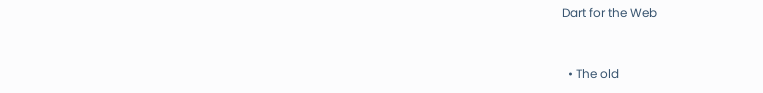Dart for the Web


  • The old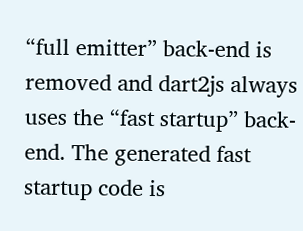“full emitter” back-end is removed and dart2js always uses the “fast startup” back-end. The generated fast startup code is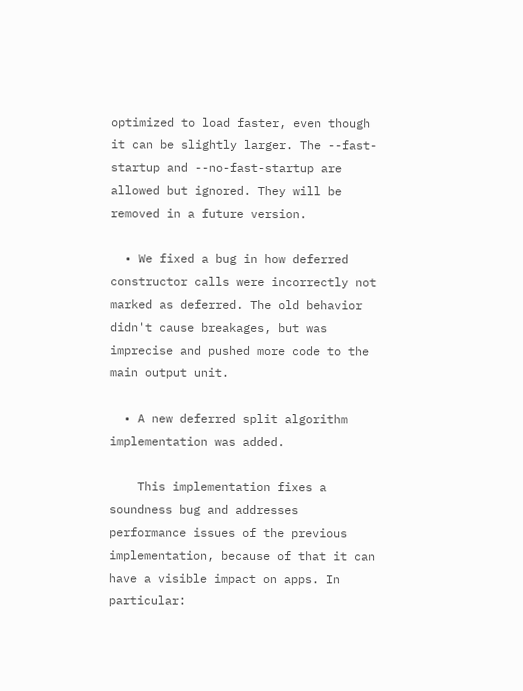optimized to load faster, even though it can be slightly larger. The --fast-startup and --no-fast-startup are allowed but ignored. They will be removed in a future version.

  • We fixed a bug in how deferred constructor calls were incorrectly not marked as deferred. The old behavior didn't cause breakages, but was imprecise and pushed more code to the main output unit.

  • A new deferred split algorithm implementation was added.

    This implementation fixes a soundness bug and addresses performance issues of the previous implementation, because of that it can have a visible impact on apps. In particular: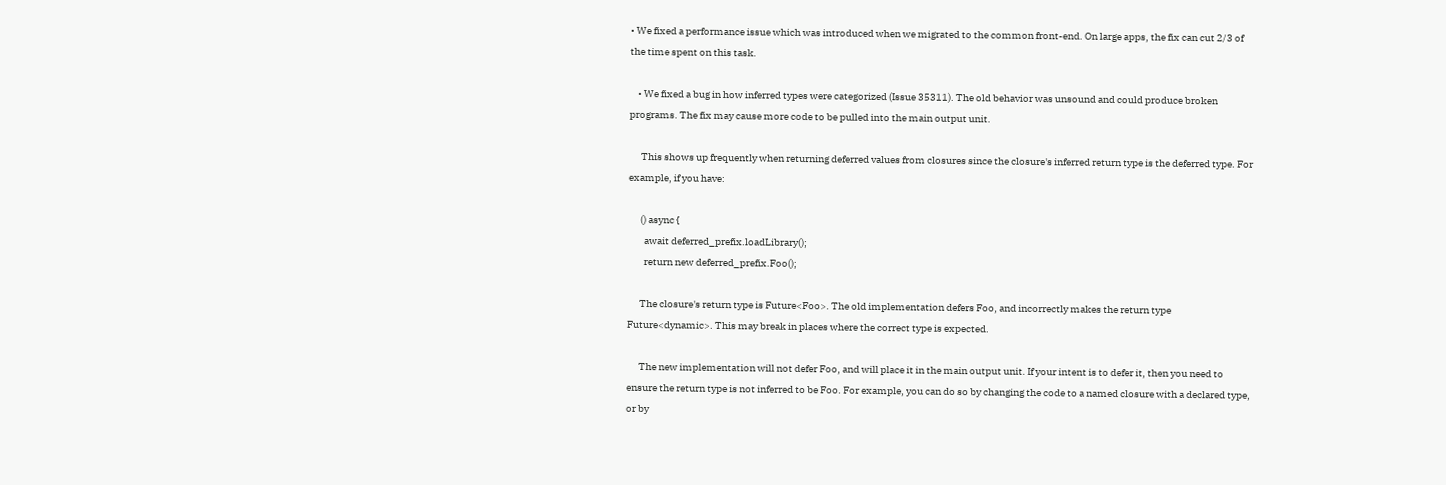• We fixed a performance issue which was introduced when we migrated to the common front-end. On large apps, the fix can cut 2/3 of the time spent on this task.

    • We fixed a bug in how inferred types were categorized (Issue 35311). The old behavior was unsound and could produce broken programs. The fix may cause more code to be pulled into the main output unit.

      This shows up frequently when returning deferred values from closures since the closure's inferred return type is the deferred type. For example, if you have:

      () async {
        await deferred_prefix.loadLibrary();
        return new deferred_prefix.Foo();

      The closure's return type is Future<Foo>. The old implementation defers Foo, and incorrectly makes the return type Future<dynamic>. This may break in places where the correct type is expected.

      The new implementation will not defer Foo, and will place it in the main output unit. If your intent is to defer it, then you need to ensure the return type is not inferred to be Foo. For example, you can do so by changing the code to a named closure with a declared type, or by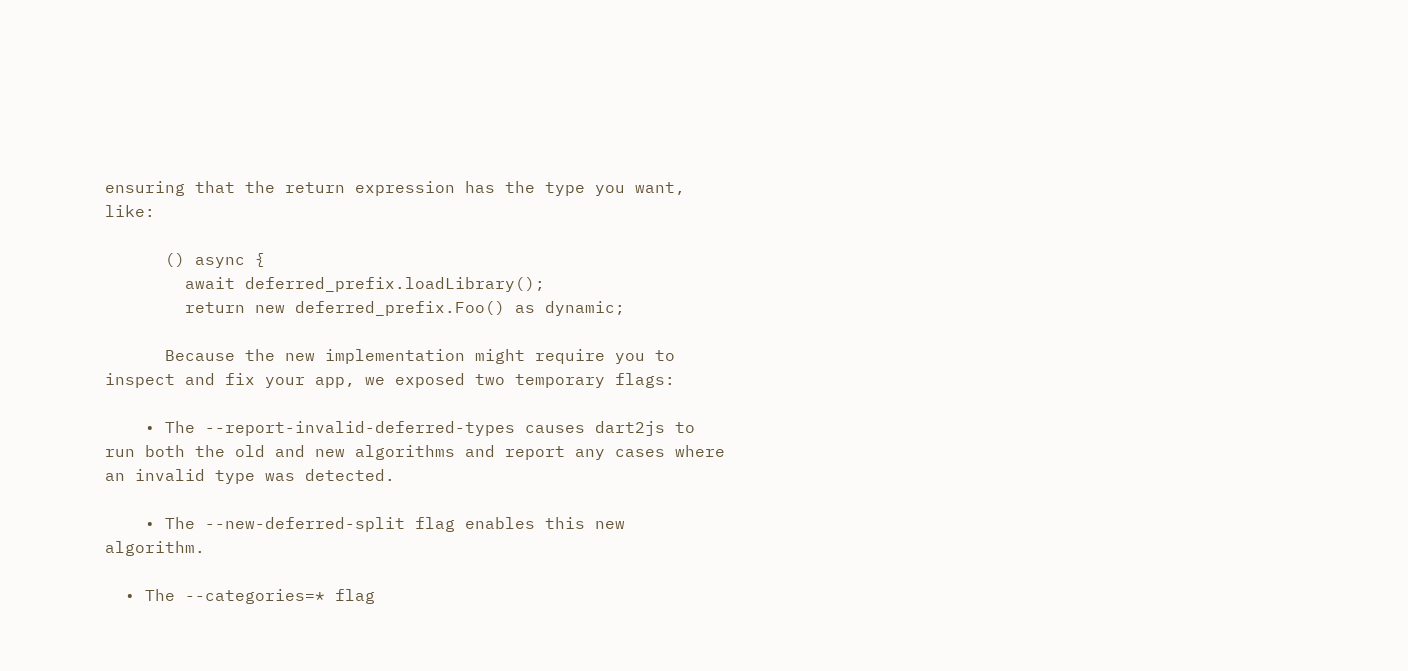ensuring that the return expression has the type you want, like:

      () async {
        await deferred_prefix.loadLibrary();
        return new deferred_prefix.Foo() as dynamic;

      Because the new implementation might require you to inspect and fix your app, we exposed two temporary flags:

    • The --report-invalid-deferred-types causes dart2js to run both the old and new algorithms and report any cases where an invalid type was detected.

    • The --new-deferred-split flag enables this new algorithm.

  • The --categories=* flag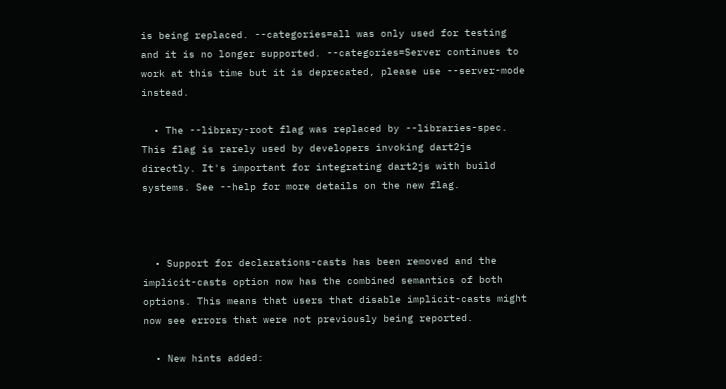is being replaced. --categories=all was only used for testing and it is no longer supported. --categories=Server continues to work at this time but it is deprecated, please use --server-mode instead.

  • The --library-root flag was replaced by --libraries-spec. This flag is rarely used by developers invoking dart2js directly. It's important for integrating dart2js with build systems. See --help for more details on the new flag.



  • Support for declarations-casts has been removed and the implicit-casts option now has the combined semantics of both options. This means that users that disable implicit-casts might now see errors that were not previously being reported.

  • New hints added: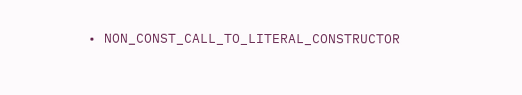• NON_CONST_CALL_TO_LITERAL_CONSTRUCTOR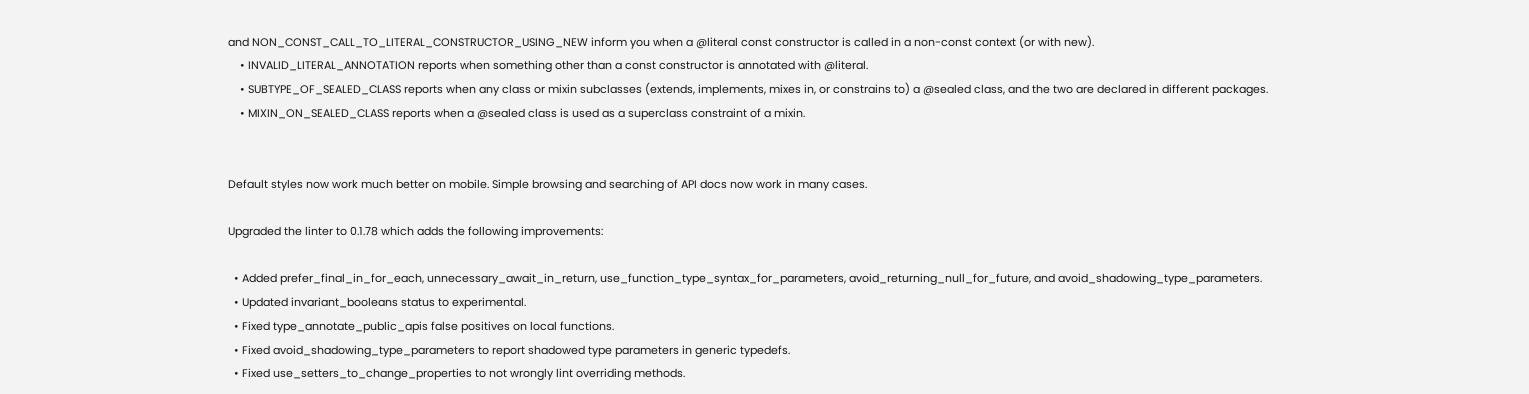and NON_CONST_CALL_TO_LITERAL_CONSTRUCTOR_USING_NEW inform you when a @literal const constructor is called in a non-const context (or with new).
    • INVALID_LITERAL_ANNOTATION reports when something other than a const constructor is annotated with @literal.
    • SUBTYPE_OF_SEALED_CLASS reports when any class or mixin subclasses (extends, implements, mixes in, or constrains to) a @sealed class, and the two are declared in different packages.
    • MIXIN_ON_SEALED_CLASS reports when a @sealed class is used as a superclass constraint of a mixin.


Default styles now work much better on mobile. Simple browsing and searching of API docs now work in many cases.

Upgraded the linter to 0.1.78 which adds the following improvements:

  • Added prefer_final_in_for_each, unnecessary_await_in_return, use_function_type_syntax_for_parameters, avoid_returning_null_for_future, and avoid_shadowing_type_parameters.
  • Updated invariant_booleans status to experimental.
  • Fixed type_annotate_public_apis false positives on local functions.
  • Fixed avoid_shadowing_type_parameters to report shadowed type parameters in generic typedefs.
  • Fixed use_setters_to_change_properties to not wrongly lint overriding methods.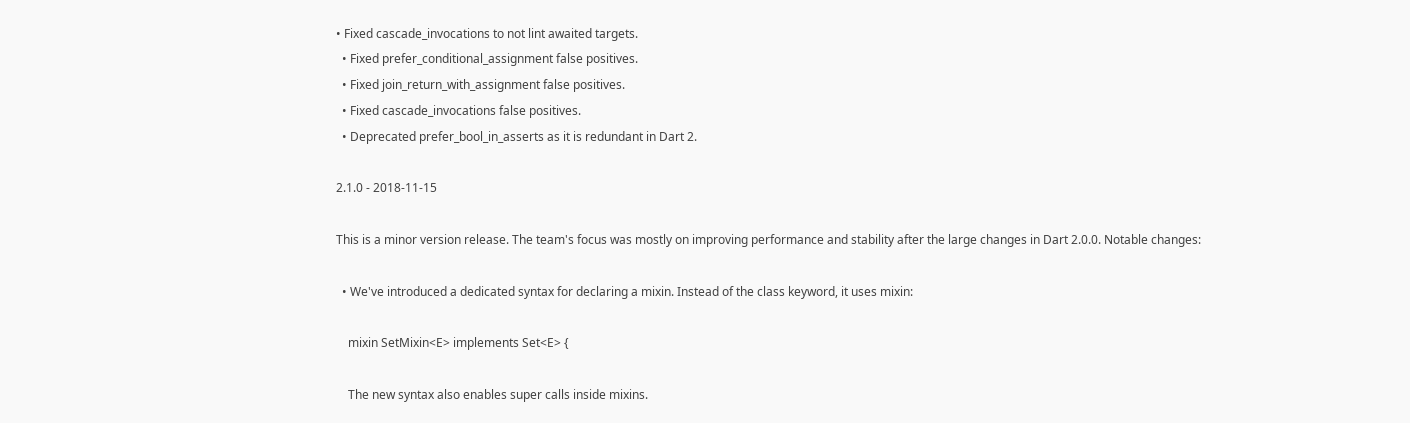• Fixed cascade_invocations to not lint awaited targets.
  • Fixed prefer_conditional_assignment false positives.
  • Fixed join_return_with_assignment false positives.
  • Fixed cascade_invocations false positives.
  • Deprecated prefer_bool_in_asserts as it is redundant in Dart 2.

2.1.0 - 2018-11-15

This is a minor version release. The team's focus was mostly on improving performance and stability after the large changes in Dart 2.0.0. Notable changes:

  • We've introduced a dedicated syntax for declaring a mixin. Instead of the class keyword, it uses mixin:

    mixin SetMixin<E> implements Set<E> {

    The new syntax also enables super calls inside mixins.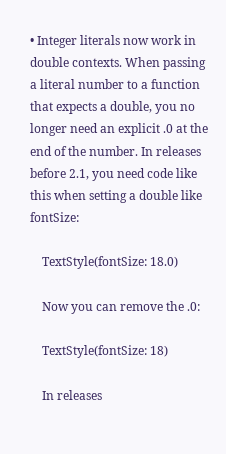• Integer literals now work in double contexts. When passing a literal number to a function that expects a double, you no longer need an explicit .0 at the end of the number. In releases before 2.1, you need code like this when setting a double like fontSize:

    TextStyle(fontSize: 18.0)

    Now you can remove the .0:

    TextStyle(fontSize: 18)

    In releases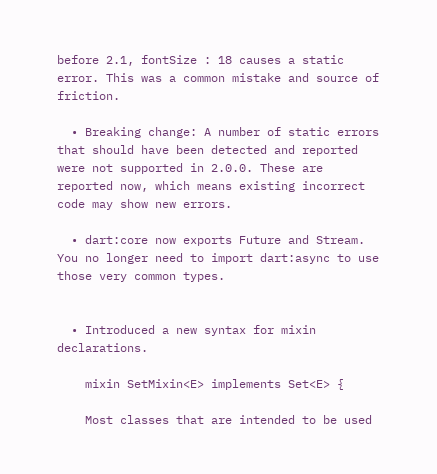before 2.1, fontSize : 18 causes a static error. This was a common mistake and source of friction.

  • Breaking change: A number of static errors that should have been detected and reported were not supported in 2.0.0. These are reported now, which means existing incorrect code may show new errors.

  • dart:core now exports Future and Stream. You no longer need to import dart:async to use those very common types.


  • Introduced a new syntax for mixin declarations.

    mixin SetMixin<E> implements Set<E> {

    Most classes that are intended to be used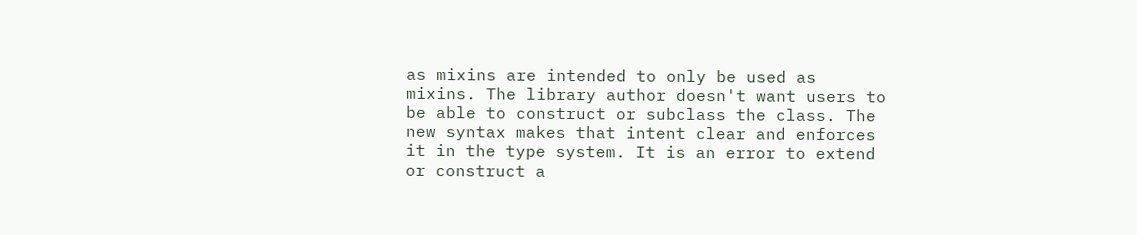as mixins are intended to only be used as mixins. The library author doesn't want users to be able to construct or subclass the class. The new syntax makes that intent clear and enforces it in the type system. It is an error to extend or construct a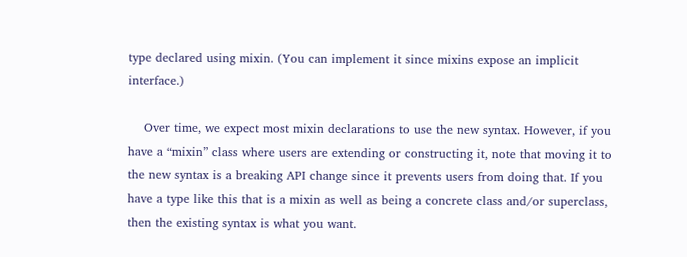type declared using mixin. (You can implement it since mixins expose an implicit interface.)

    Over time, we expect most mixin declarations to use the new syntax. However, if you have a “mixin” class where users are extending or constructing it, note that moving it to the new syntax is a breaking API change since it prevents users from doing that. If you have a type like this that is a mixin as well as being a concrete class and/or superclass, then the existing syntax is what you want.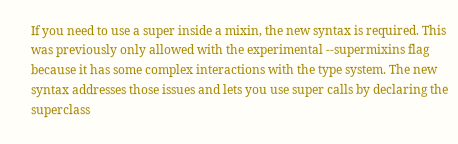If you need to use a super inside a mixin, the new syntax is required. This was previously only allowed with the experimental --supermixins flag because it has some complex interactions with the type system. The new syntax addresses those issues and lets you use super calls by declaring the superclass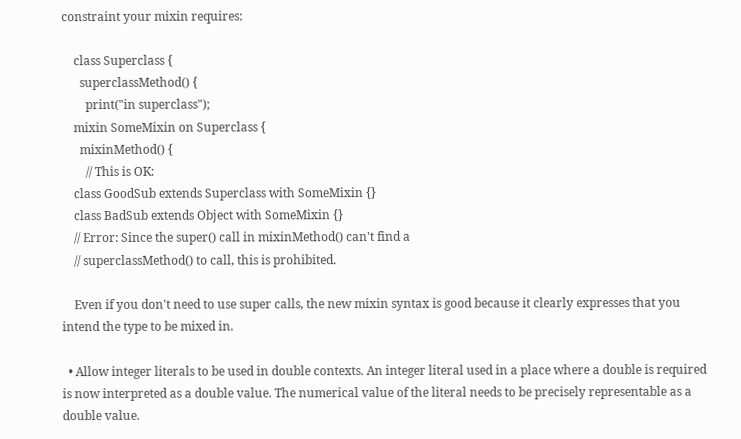constraint your mixin requires:

    class Superclass {
      superclassMethod() {
        print("in superclass");
    mixin SomeMixin on Superclass {
      mixinMethod() {
        // This is OK:
    class GoodSub extends Superclass with SomeMixin {}
    class BadSub extends Object with SomeMixin {}
    // Error: Since the super() call in mixinMethod() can't find a
    // superclassMethod() to call, this is prohibited.

    Even if you don't need to use super calls, the new mixin syntax is good because it clearly expresses that you intend the type to be mixed in.

  • Allow integer literals to be used in double contexts. An integer literal used in a place where a double is required is now interpreted as a double value. The numerical value of the literal needs to be precisely representable as a double value.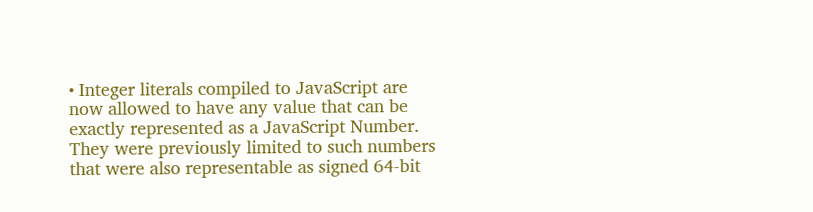• Integer literals compiled to JavaScript are now allowed to have any value that can be exactly represented as a JavaScript Number. They were previously limited to such numbers that were also representable as signed 64-bit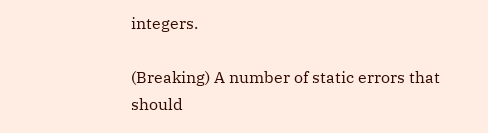integers.

(Breaking) A number of static errors that should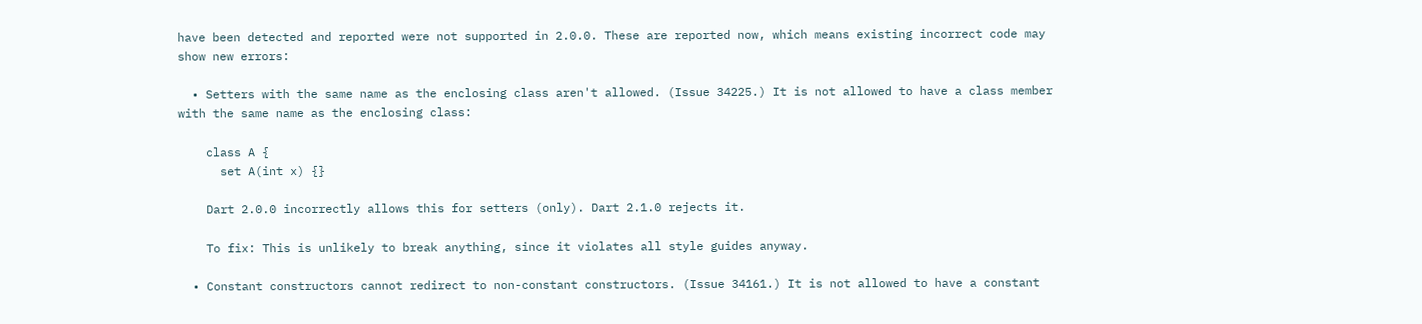have been detected and reported were not supported in 2.0.0. These are reported now, which means existing incorrect code may show new errors:

  • Setters with the same name as the enclosing class aren't allowed. (Issue 34225.) It is not allowed to have a class member with the same name as the enclosing class:

    class A {
      set A(int x) {}

    Dart 2.0.0 incorrectly allows this for setters (only). Dart 2.1.0 rejects it.

    To fix: This is unlikely to break anything, since it violates all style guides anyway.

  • Constant constructors cannot redirect to non-constant constructors. (Issue 34161.) It is not allowed to have a constant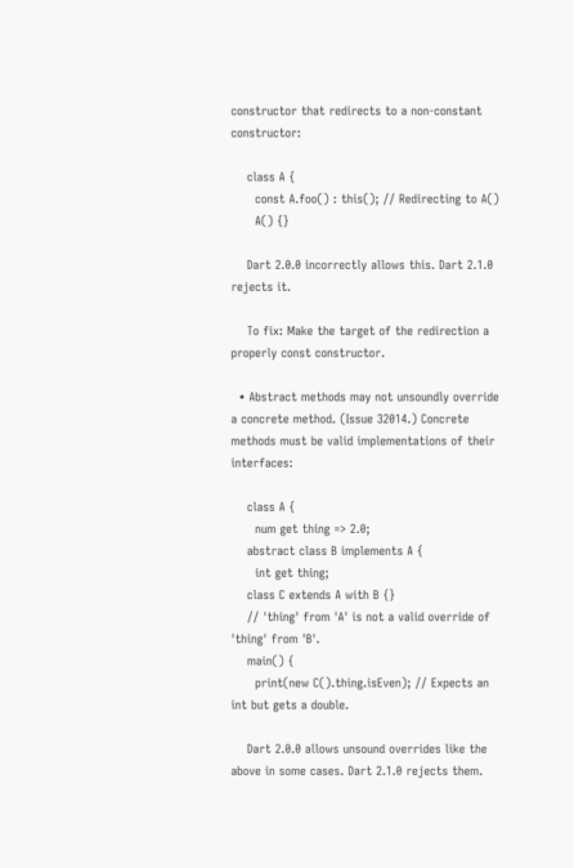constructor that redirects to a non-constant constructor:

    class A {
      const A.foo() : this(); // Redirecting to A()
      A() {}

    Dart 2.0.0 incorrectly allows this. Dart 2.1.0 rejects it.

    To fix: Make the target of the redirection a properly const constructor.

  • Abstract methods may not unsoundly override a concrete method. (Issue 32014.) Concrete methods must be valid implementations of their interfaces:

    class A {
      num get thing => 2.0;
    abstract class B implements A {
      int get thing;
    class C extends A with B {}
    // 'thing' from 'A' is not a valid override of 'thing' from 'B'.
    main() {
      print(new C().thing.isEven); // Expects an int but gets a double.

    Dart 2.0.0 allows unsound overrides like the above in some cases. Dart 2.1.0 rejects them.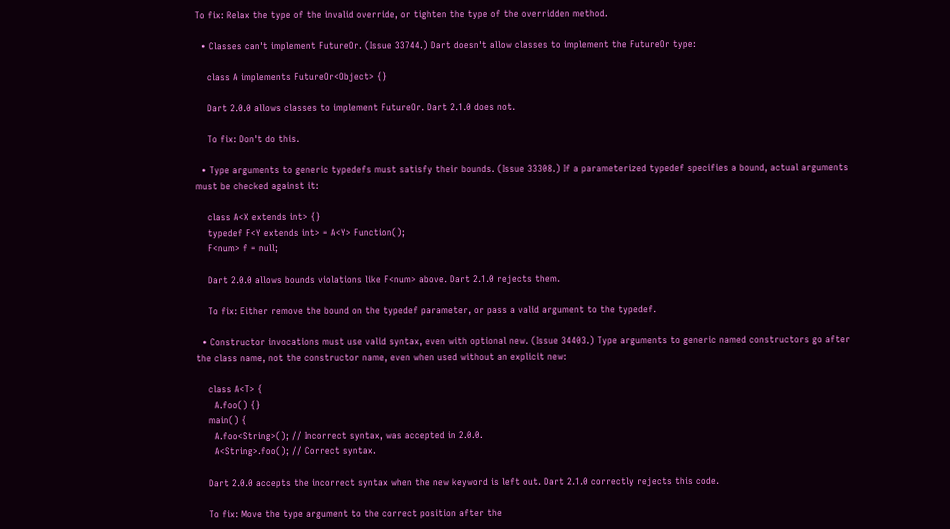To fix: Relax the type of the invalid override, or tighten the type of the overridden method.

  • Classes can't implement FutureOr. (Issue 33744.) Dart doesn't allow classes to implement the FutureOr type:

    class A implements FutureOr<Object> {}

    Dart 2.0.0 allows classes to implement FutureOr. Dart 2.1.0 does not.

    To fix: Don't do this.

  • Type arguments to generic typedefs must satisfy their bounds. (Issue 33308.) If a parameterized typedef specifies a bound, actual arguments must be checked against it:

    class A<X extends int> {}
    typedef F<Y extends int> = A<Y> Function();
    F<num> f = null;

    Dart 2.0.0 allows bounds violations like F<num> above. Dart 2.1.0 rejects them.

    To fix: Either remove the bound on the typedef parameter, or pass a valid argument to the typedef.

  • Constructor invocations must use valid syntax, even with optional new. (Issue 34403.) Type arguments to generic named constructors go after the class name, not the constructor name, even when used without an explicit new:

    class A<T> {
      A.foo() {}
    main() {
      A.foo<String>(); // Incorrect syntax, was accepted in 2.0.0.
      A<String>.foo(); // Correct syntax.

    Dart 2.0.0 accepts the incorrect syntax when the new keyword is left out. Dart 2.1.0 correctly rejects this code.

    To fix: Move the type argument to the correct position after the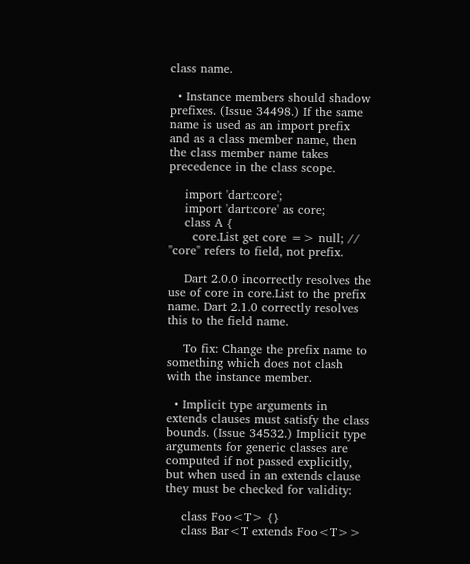class name.

  • Instance members should shadow prefixes. (Issue 34498.) If the same name is used as an import prefix and as a class member name, then the class member name takes precedence in the class scope.

    import 'dart:core';
    import 'dart:core' as core;
    class A {
      core.List get core => null; // "core" refers to field, not prefix.

    Dart 2.0.0 incorrectly resolves the use of core in core.List to the prefix name. Dart 2.1.0 correctly resolves this to the field name.

    To fix: Change the prefix name to something which does not clash with the instance member.

  • Implicit type arguments in extends clauses must satisfy the class bounds. (Issue 34532.) Implicit type arguments for generic classes are computed if not passed explicitly, but when used in an extends clause they must be checked for validity:

    class Foo<T> {}
    class Bar<T extends Foo<T>>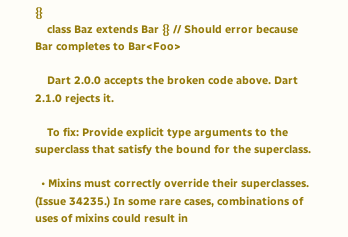{}
    class Baz extends Bar {} // Should error because Bar completes to Bar<Foo>

    Dart 2.0.0 accepts the broken code above. Dart 2.1.0 rejects it.

    To fix: Provide explicit type arguments to the superclass that satisfy the bound for the superclass.

  • Mixins must correctly override their superclasses. (Issue 34235.) In some rare cases, combinations of uses of mixins could result in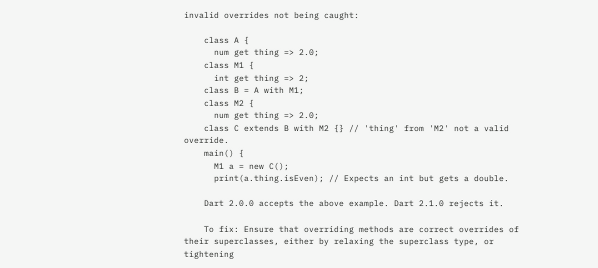invalid overrides not being caught:

    class A {
      num get thing => 2.0;
    class M1 {
      int get thing => 2;
    class B = A with M1;
    class M2 {
      num get thing => 2.0;
    class C extends B with M2 {} // 'thing' from 'M2' not a valid override.
    main() {
      M1 a = new C();
      print(a.thing.isEven); // Expects an int but gets a double.

    Dart 2.0.0 accepts the above example. Dart 2.1.0 rejects it.

    To fix: Ensure that overriding methods are correct overrides of their superclasses, either by relaxing the superclass type, or tightening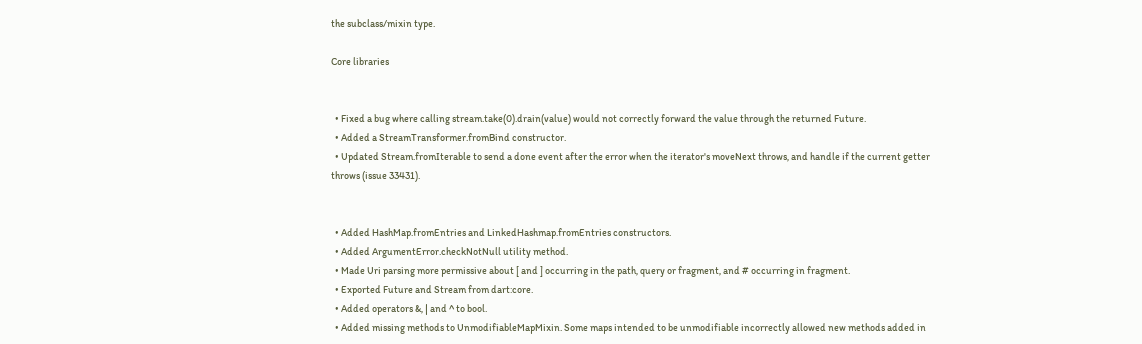the subclass/mixin type.

Core libraries


  • Fixed a bug where calling stream.take(0).drain(value) would not correctly forward the value through the returned Future.
  • Added a StreamTransformer.fromBind constructor.
  • Updated Stream.fromIterable to send a done event after the error when the iterator's moveNext throws, and handle if the current getter throws (issue 33431).


  • Added HashMap.fromEntries and LinkedHashmap.fromEntries constructors.
  • Added ArgumentError.checkNotNull utility method.
  • Made Uri parsing more permissive about [ and ] occurring in the path, query or fragment, and # occurring in fragment.
  • Exported Future and Stream from dart:core.
  • Added operators &, | and ^ to bool.
  • Added missing methods to UnmodifiableMapMixin. Some maps intended to be unmodifiable incorrectly allowed new methods added in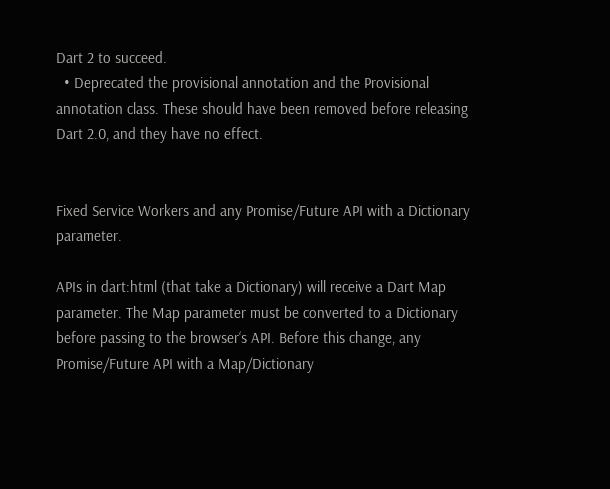Dart 2 to succeed.
  • Deprecated the provisional annotation and the Provisional annotation class. These should have been removed before releasing Dart 2.0, and they have no effect.


Fixed Service Workers and any Promise/Future API with a Dictionary parameter.

APIs in dart:html (that take a Dictionary) will receive a Dart Map parameter. The Map parameter must be converted to a Dictionary before passing to the browser‘s API. Before this change, any Promise/Future API with a Map/Dictionary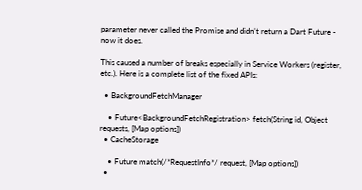parameter never called the Promise and didn’t return a Dart Future - now it does.

This caused a number of breaks especially in Service Workers (register, etc.). Here is a complete list of the fixed APIs:

  • BackgroundFetchManager

    • Future<BackgroundFetchRegistration> fetch(String id, Object requests, [Map options])
  • CacheStorage

    • Future match(/*RequestInfo*/ request, [Map options])
  •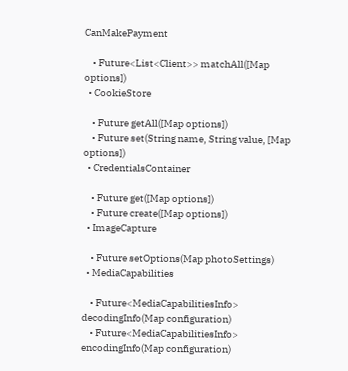CanMakePayment

    • Future<List<Client>> matchAll([Map options])
  • CookieStore

    • Future getAll([Map options])
    • Future set(String name, String value, [Map options])
  • CredentialsContainer

    • Future get([Map options])
    • Future create([Map options])
  • ImageCapture

    • Future setOptions(Map photoSettings)
  • MediaCapabilities

    • Future<MediaCapabilitiesInfo> decodingInfo(Map configuration)
    • Future<MediaCapabilitiesInfo> encodingInfo(Map configuration)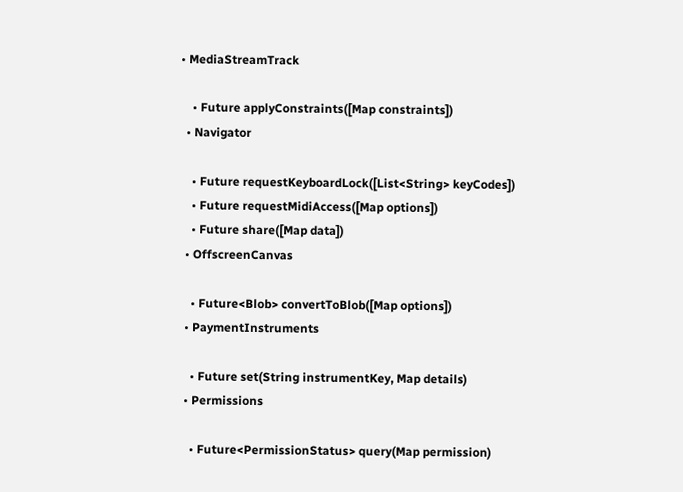• MediaStreamTrack

    • Future applyConstraints([Map constraints])
  • Navigator

    • Future requestKeyboardLock([List<String> keyCodes])
    • Future requestMidiAccess([Map options])
    • Future share([Map data])
  • OffscreenCanvas

    • Future<Blob> convertToBlob([Map options])
  • PaymentInstruments

    • Future set(String instrumentKey, Map details)
  • Permissions

    • Future<PermissionStatus> query(Map permission)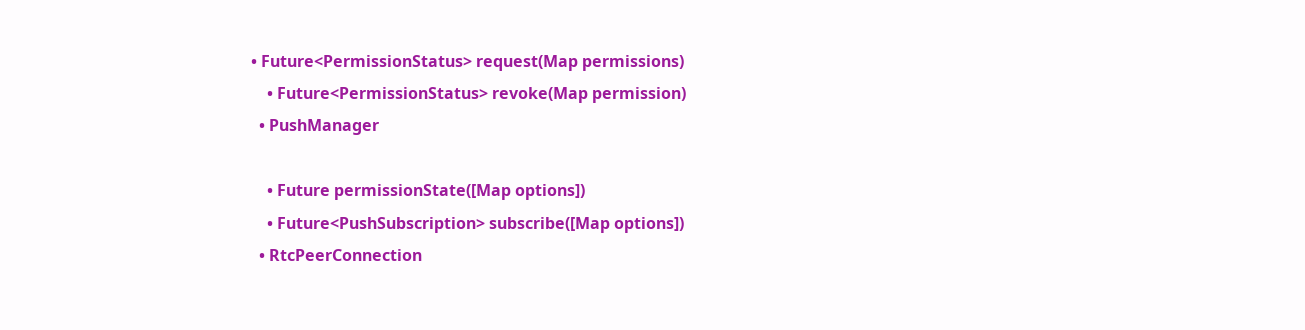• Future<PermissionStatus> request(Map permissions)
    • Future<PermissionStatus> revoke(Map permission)
  • PushManager

    • Future permissionState([Map options])
    • Future<PushSubscription> subscribe([Map options])
  • RtcPeerConnection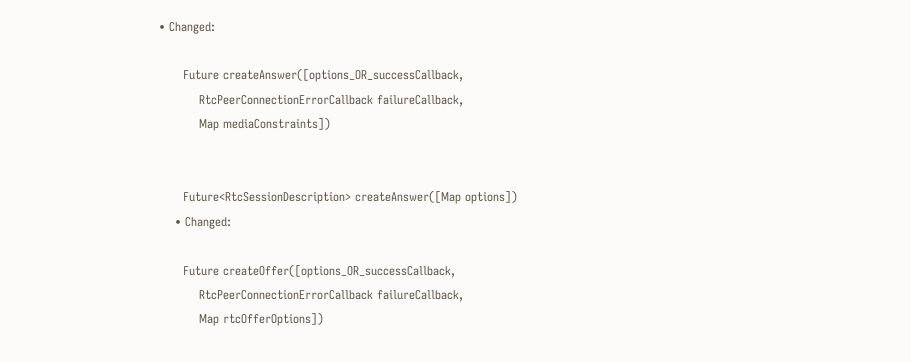• Changed:

      Future createAnswer([options_OR_successCallback,
          RtcPeerConnectionErrorCallback failureCallback,
          Map mediaConstraints])


      Future<RtcSessionDescription> createAnswer([Map options])
    • Changed:

      Future createOffer([options_OR_successCallback,
          RtcPeerConnectionErrorCallback failureCallback,
          Map rtcOfferOptions])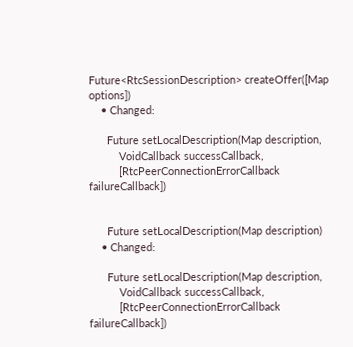Future<RtcSessionDescription> createOffer([Map options])
    • Changed:

      Future setLocalDescription(Map description,
          VoidCallback successCallback,
          [RtcPeerConnectionErrorCallback failureCallback])


      Future setLocalDescription(Map description)
    • Changed:

      Future setLocalDescription(Map description,
          VoidCallback successCallback,
          [RtcPeerConnectionErrorCallback failureCallback])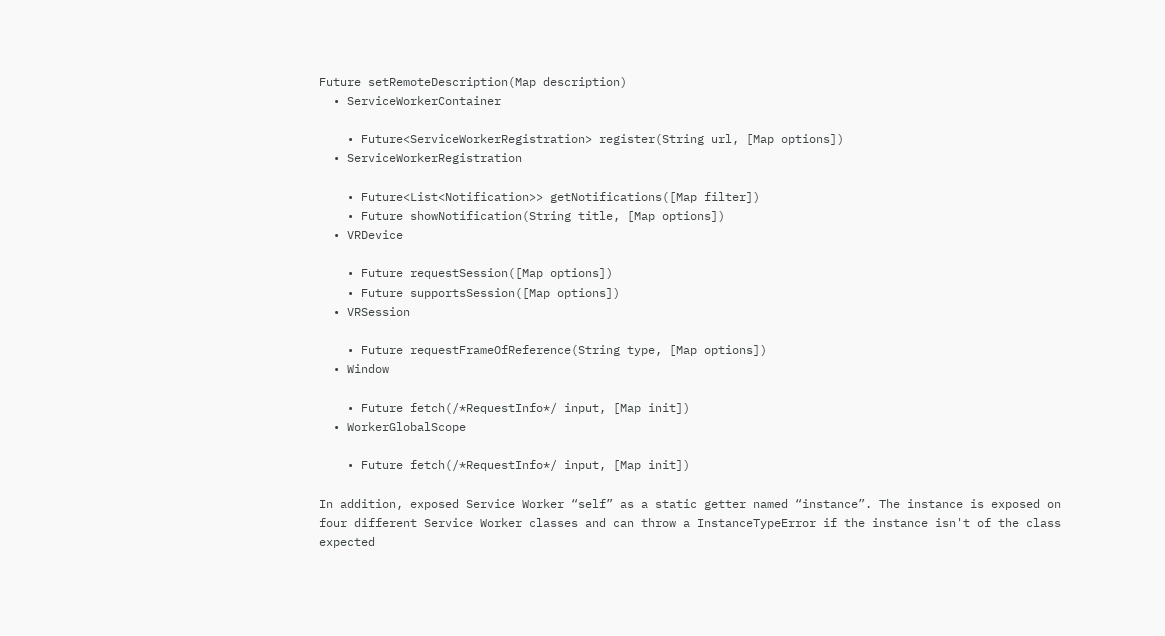Future setRemoteDescription(Map description)
  • ServiceWorkerContainer

    • Future<ServiceWorkerRegistration> register(String url, [Map options])
  • ServiceWorkerRegistration

    • Future<List<Notification>> getNotifications([Map filter])
    • Future showNotification(String title, [Map options])
  • VRDevice

    • Future requestSession([Map options])
    • Future supportsSession([Map options])
  • VRSession

    • Future requestFrameOfReference(String type, [Map options])
  • Window

    • Future fetch(/*RequestInfo*/ input, [Map init])
  • WorkerGlobalScope

    • Future fetch(/*RequestInfo*/ input, [Map init])

In addition, exposed Service Worker “self” as a static getter named “instance”. The instance is exposed on four different Service Worker classes and can throw a InstanceTypeError if the instance isn't of the class expected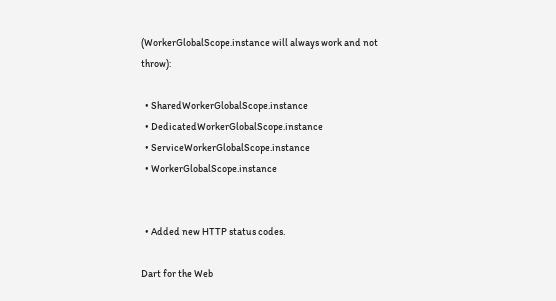(WorkerGlobalScope.instance will always work and not throw):

  • SharedWorkerGlobalScope.instance
  • DedicatedWorkerGlobalScope.instance
  • ServiceWorkerGlobalScope.instance
  • WorkerGlobalScope.instance


  • Added new HTTP status codes.

Dart for the Web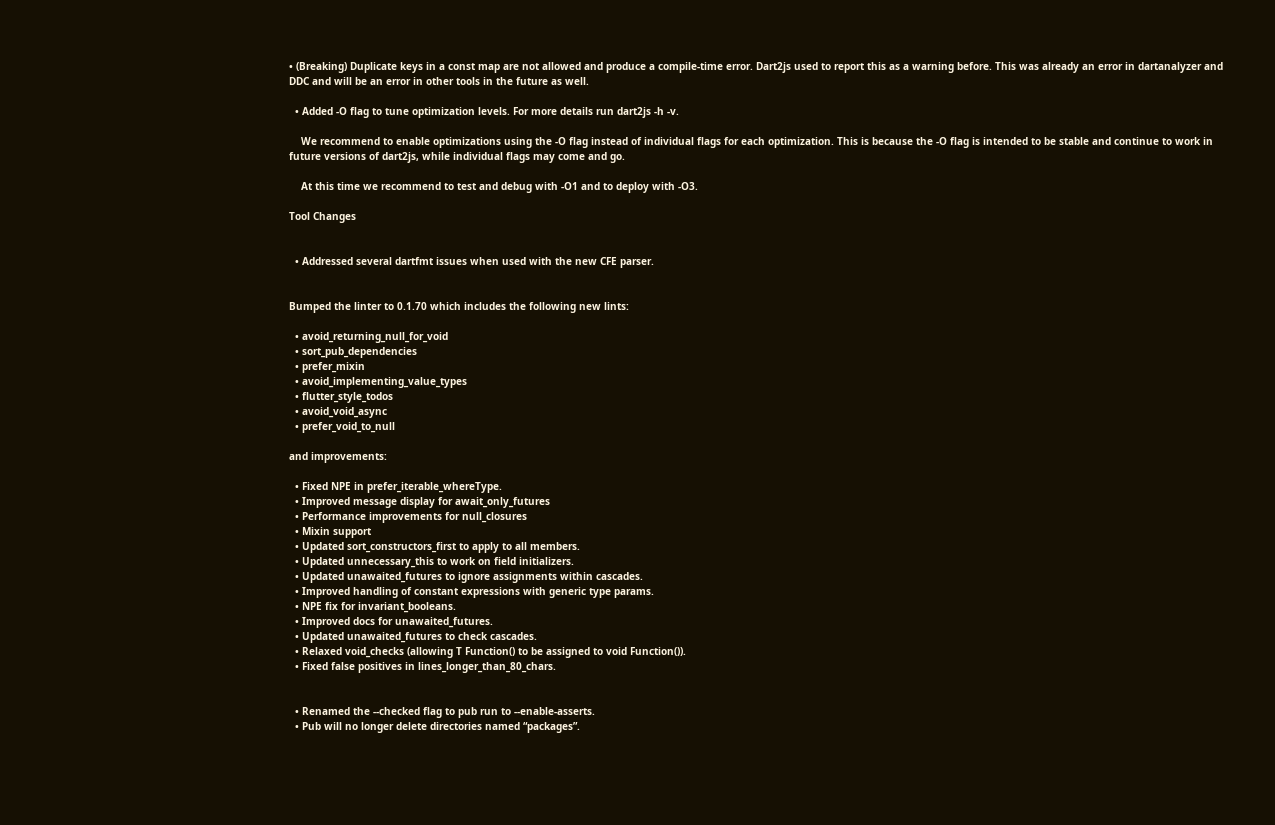• (Breaking) Duplicate keys in a const map are not allowed and produce a compile-time error. Dart2js used to report this as a warning before. This was already an error in dartanalyzer and DDC and will be an error in other tools in the future as well.

  • Added -O flag to tune optimization levels. For more details run dart2js -h -v.

    We recommend to enable optimizations using the -O flag instead of individual flags for each optimization. This is because the -O flag is intended to be stable and continue to work in future versions of dart2js, while individual flags may come and go.

    At this time we recommend to test and debug with -O1 and to deploy with -O3.

Tool Changes


  • Addressed several dartfmt issues when used with the new CFE parser.


Bumped the linter to 0.1.70 which includes the following new lints:

  • avoid_returning_null_for_void
  • sort_pub_dependencies
  • prefer_mixin
  • avoid_implementing_value_types
  • flutter_style_todos
  • avoid_void_async
  • prefer_void_to_null

and improvements:

  • Fixed NPE in prefer_iterable_whereType.
  • Improved message display for await_only_futures
  • Performance improvements for null_closures
  • Mixin support
  • Updated sort_constructors_first to apply to all members.
  • Updated unnecessary_this to work on field initializers.
  • Updated unawaited_futures to ignore assignments within cascades.
  • Improved handling of constant expressions with generic type params.
  • NPE fix for invariant_booleans.
  • Improved docs for unawaited_futures.
  • Updated unawaited_futures to check cascades.
  • Relaxed void_checks (allowing T Function() to be assigned to void Function()).
  • Fixed false positives in lines_longer_than_80_chars.


  • Renamed the --checked flag to pub run to --enable-asserts.
  • Pub will no longer delete directories named “packages”.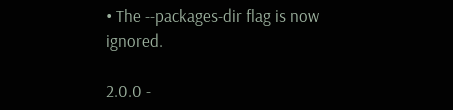• The --packages-dir flag is now ignored.

2.0.0 -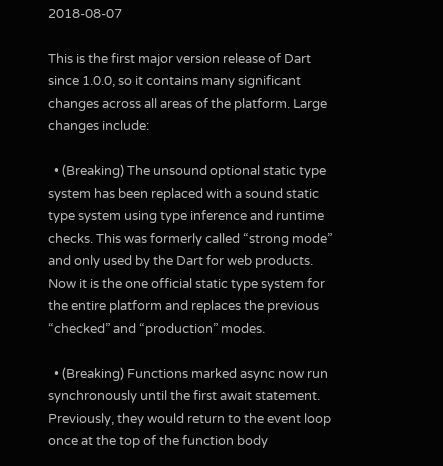2018-08-07

This is the first major version release of Dart since 1.0.0, so it contains many significant changes across all areas of the platform. Large changes include:

  • (Breaking) The unsound optional static type system has been replaced with a sound static type system using type inference and runtime checks. This was formerly called “strong mode” and only used by the Dart for web products. Now it is the one official static type system for the entire platform and replaces the previous “checked” and “production” modes.

  • (Breaking) Functions marked async now run synchronously until the first await statement. Previously, they would return to the event loop once at the top of the function body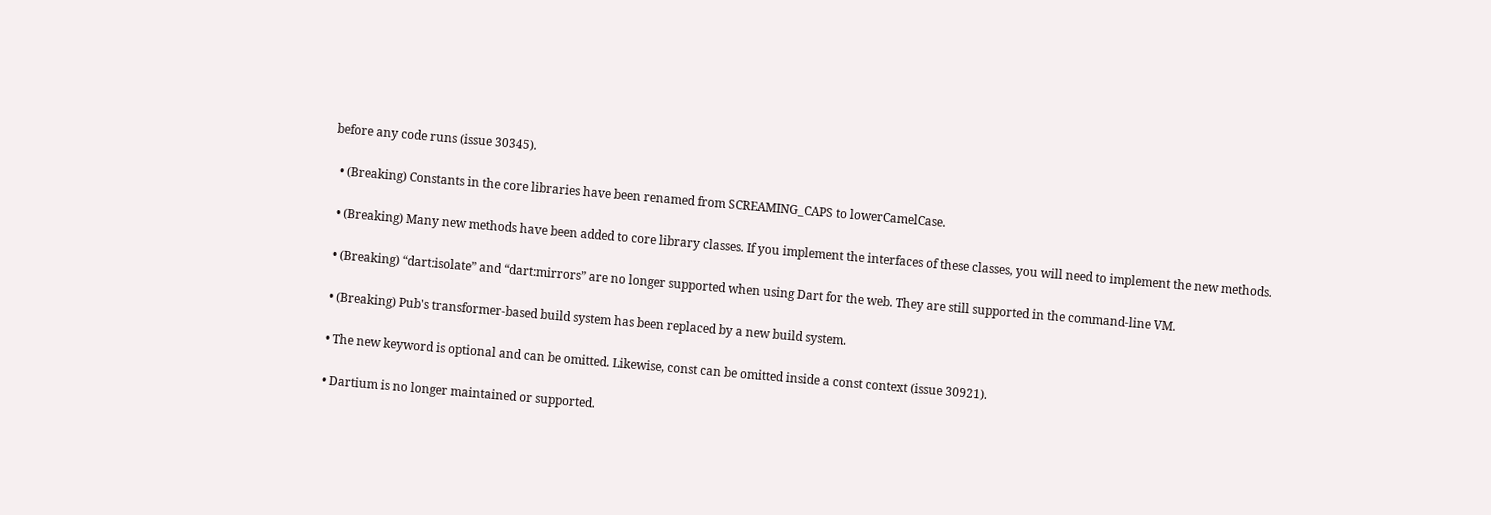before any code runs (issue 30345).

  • (Breaking) Constants in the core libraries have been renamed from SCREAMING_CAPS to lowerCamelCase.

  • (Breaking) Many new methods have been added to core library classes. If you implement the interfaces of these classes, you will need to implement the new methods.

  • (Breaking) “dart:isolate” and “dart:mirrors” are no longer supported when using Dart for the web. They are still supported in the command-line VM.

  • (Breaking) Pub's transformer-based build system has been replaced by a new build system.

  • The new keyword is optional and can be omitted. Likewise, const can be omitted inside a const context (issue 30921).

  • Dartium is no longer maintained or supported.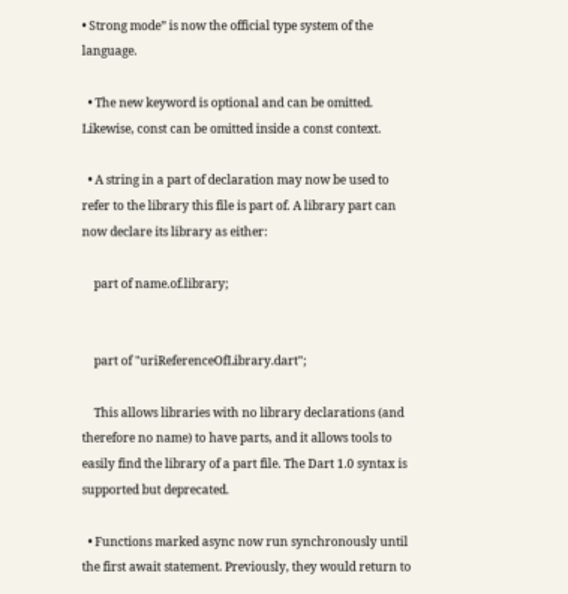• Strong mode” is now the official type system of the language.

  • The new keyword is optional and can be omitted. Likewise, const can be omitted inside a const context.

  • A string in a part of declaration may now be used to refer to the library this file is part of. A library part can now declare its library as either:

    part of name.of.library;


    part of "uriReferenceOfLibrary.dart";

    This allows libraries with no library declarations (and therefore no name) to have parts, and it allows tools to easily find the library of a part file. The Dart 1.0 syntax is supported but deprecated.

  • Functions marked async now run synchronously until the first await statement. Previously, they would return to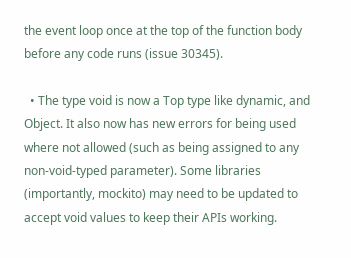the event loop once at the top of the function body before any code runs (issue 30345).

  • The type void is now a Top type like dynamic, and Object. It also now has new errors for being used where not allowed (such as being assigned to any non-void-typed parameter). Some libraries (importantly, mockito) may need to be updated to accept void values to keep their APIs working.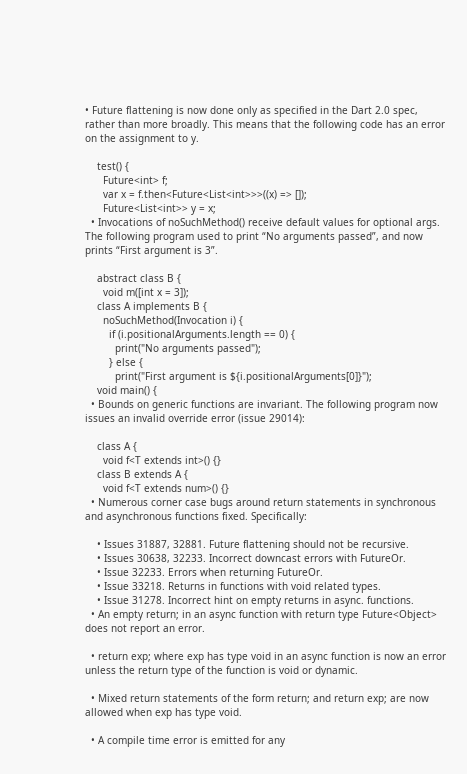• Future flattening is now done only as specified in the Dart 2.0 spec, rather than more broadly. This means that the following code has an error on the assignment to y.

    test() {
      Future<int> f;
      var x = f.then<Future<List<int>>>((x) => []);
      Future<List<int>> y = x;
  • Invocations of noSuchMethod() receive default values for optional args. The following program used to print “No arguments passed”, and now prints “First argument is 3”.

    abstract class B {
      void m([int x = 3]);
    class A implements B {
      noSuchMethod(Invocation i) {
        if (i.positionalArguments.length == 0) {
          print("No arguments passed");
        } else {
          print("First argument is ${i.positionalArguments[0]}");
    void main() {
  • Bounds on generic functions are invariant. The following program now issues an invalid override error (issue 29014):

    class A {
      void f<T extends int>() {}
    class B extends A {
      void f<T extends num>() {}
  • Numerous corner case bugs around return statements in synchronous and asynchronous functions fixed. Specifically:

    • Issues 31887, 32881. Future flattening should not be recursive.
    • Issues 30638, 32233. Incorrect downcast errors with FutureOr.
    • Issue 32233. Errors when returning FutureOr.
    • Issue 33218. Returns in functions with void related types.
    • Issue 31278. Incorrect hint on empty returns in async. functions.
  • An empty return; in an async function with return type Future<Object> does not report an error.

  • return exp; where exp has type void in an async function is now an error unless the return type of the function is void or dynamic.

  • Mixed return statements of the form return; and return exp; are now allowed when exp has type void.

  • A compile time error is emitted for any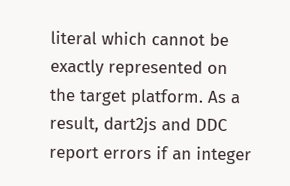literal which cannot be exactly represented on the target platform. As a result, dart2js and DDC report errors if an integer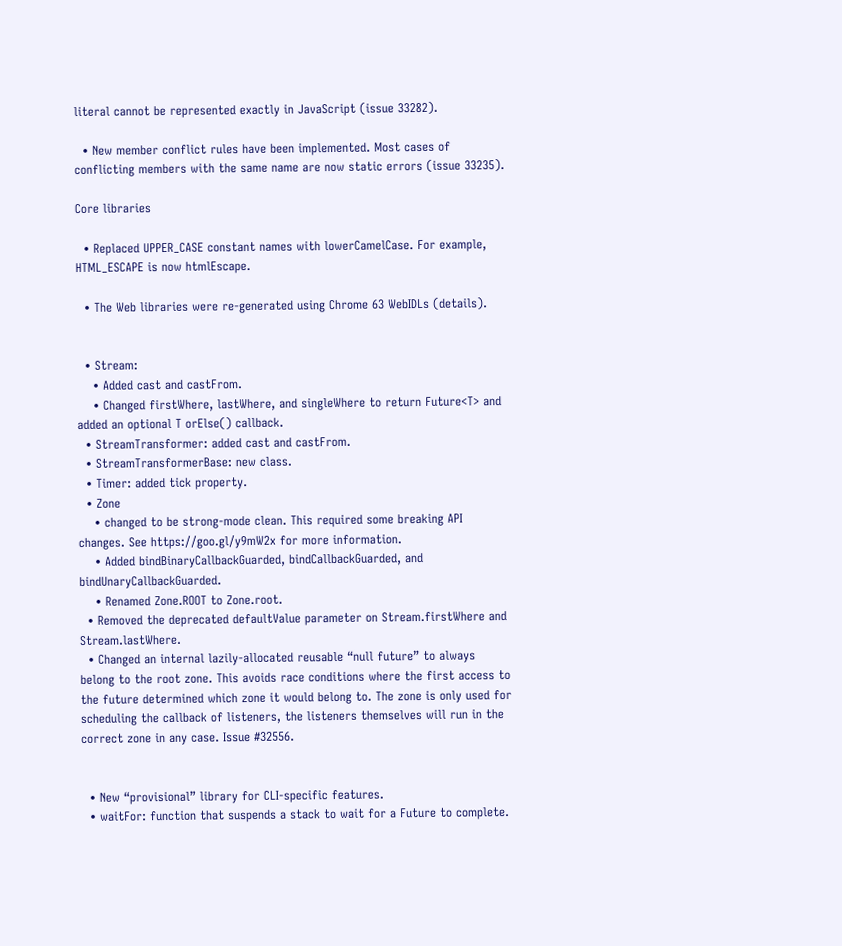literal cannot be represented exactly in JavaScript (issue 33282).

  • New member conflict rules have been implemented. Most cases of conflicting members with the same name are now static errors (issue 33235).

Core libraries

  • Replaced UPPER_CASE constant names with lowerCamelCase. For example, HTML_ESCAPE is now htmlEscape.

  • The Web libraries were re-generated using Chrome 63 WebIDLs (details).


  • Stream:
    • Added cast and castFrom.
    • Changed firstWhere, lastWhere, and singleWhere to return Future<T> and added an optional T orElse() callback.
  • StreamTransformer: added cast and castFrom.
  • StreamTransformerBase: new class.
  • Timer: added tick property.
  • Zone
    • changed to be strong-mode clean. This required some breaking API changes. See https://goo.gl/y9mW2x for more information.
    • Added bindBinaryCallbackGuarded, bindCallbackGuarded, and bindUnaryCallbackGuarded.
    • Renamed Zone.ROOT to Zone.root.
  • Removed the deprecated defaultValue parameter on Stream.firstWhere and Stream.lastWhere.
  • Changed an internal lazily-allocated reusable “null future” to always belong to the root zone. This avoids race conditions where the first access to the future determined which zone it would belong to. The zone is only used for scheduling the callback of listeners, the listeners themselves will run in the correct zone in any case. Issue #32556.


  • New “provisional” library for CLI-specific features.
  • waitFor: function that suspends a stack to wait for a Future to complete.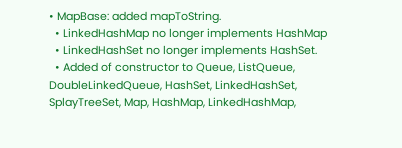• MapBase: added mapToString.
  • LinkedHashMap no longer implements HashMap
  • LinkedHashSet no longer implements HashSet.
  • Added of constructor to Queue, ListQueue, DoubleLinkedQueue, HashSet, LinkedHashSet, SplayTreeSet, Map, HashMap, LinkedHashMap,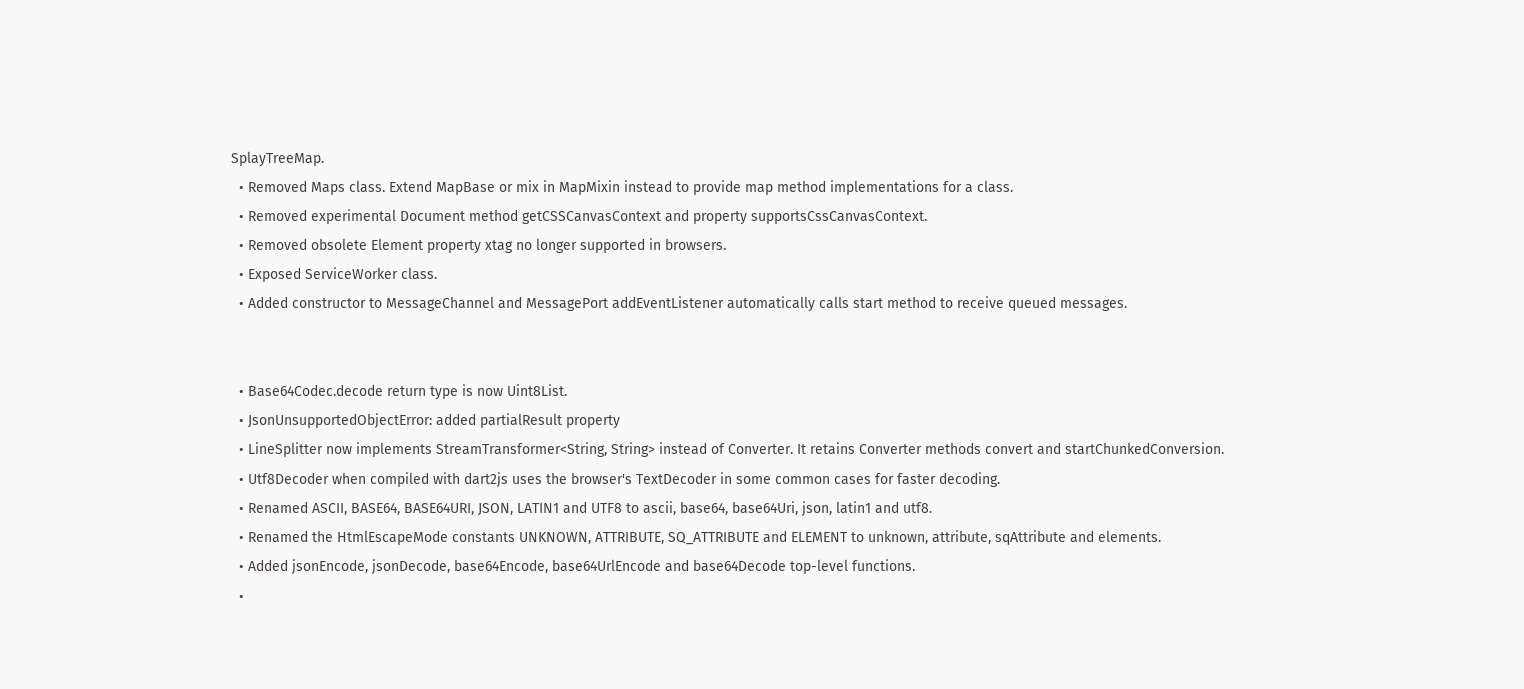SplayTreeMap.
  • Removed Maps class. Extend MapBase or mix in MapMixin instead to provide map method implementations for a class.
  • Removed experimental Document method getCSSCanvasContext and property supportsCssCanvasContext.
  • Removed obsolete Element property xtag no longer supported in browsers.
  • Exposed ServiceWorker class.
  • Added constructor to MessageChannel and MessagePort addEventListener automatically calls start method to receive queued messages.


  • Base64Codec.decode return type is now Uint8List.
  • JsonUnsupportedObjectError: added partialResult property
  • LineSplitter now implements StreamTransformer<String, String> instead of Converter. It retains Converter methods convert and startChunkedConversion.
  • Utf8Decoder when compiled with dart2js uses the browser's TextDecoder in some common cases for faster decoding.
  • Renamed ASCII, BASE64, BASE64URI, JSON, LATIN1 and UTF8 to ascii, base64, base64Uri, json, latin1 and utf8.
  • Renamed the HtmlEscapeMode constants UNKNOWN, ATTRIBUTE, SQ_ATTRIBUTE and ELEMENT to unknown, attribute, sqAttribute and elements.
  • Added jsonEncode, jsonDecode, base64Encode, base64UrlEncode and base64Decode top-level functions.
  •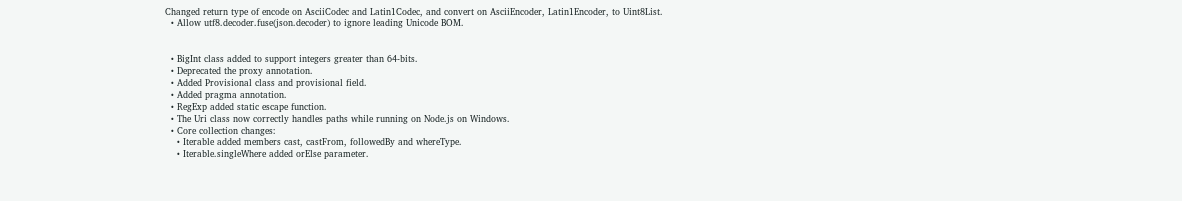Changed return type of encode on AsciiCodec and Latin1Codec, and convert on AsciiEncoder, Latin1Encoder, to Uint8List.
  • Allow utf8.decoder.fuse(json.decoder) to ignore leading Unicode BOM.


  • BigInt class added to support integers greater than 64-bits.
  • Deprecated the proxy annotation.
  • Added Provisional class and provisional field.
  • Added pragma annotation.
  • RegExp added static escape function.
  • The Uri class now correctly handles paths while running on Node.js on Windows.
  • Core collection changes:
    • Iterable added members cast, castFrom, followedBy and whereType.
    • Iterable.singleWhere added orElse parameter.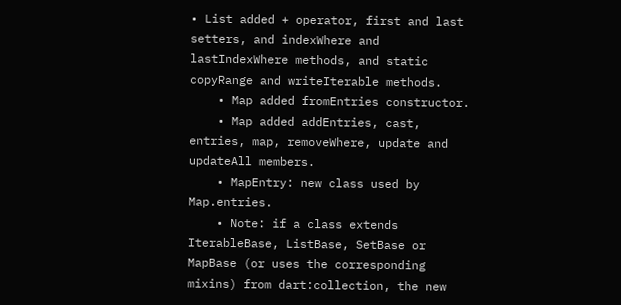• List added + operator, first and last setters, and indexWhere and lastIndexWhere methods, and static copyRange and writeIterable methods.
    • Map added fromEntries constructor.
    • Map added addEntries, cast, entries, map, removeWhere, update and updateAll members.
    • MapEntry: new class used by Map.entries.
    • Note: if a class extends IterableBase, ListBase, SetBase or MapBase (or uses the corresponding mixins) from dart:collection, the new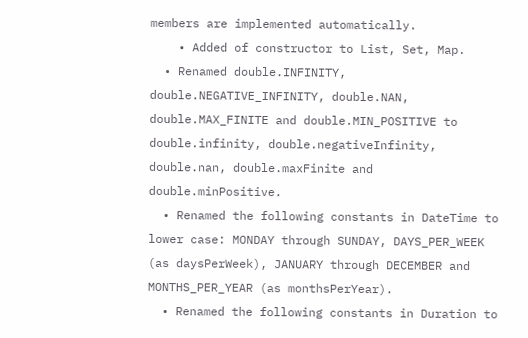members are implemented automatically.
    • Added of constructor to List, Set, Map.
  • Renamed double.INFINITY, double.NEGATIVE_INFINITY, double.NAN, double.MAX_FINITE and double.MIN_POSITIVE to double.infinity, double.negativeInfinity, double.nan, double.maxFinite and double.minPositive.
  • Renamed the following constants in DateTime to lower case: MONDAY through SUNDAY, DAYS_PER_WEEK (as daysPerWeek), JANUARY through DECEMBER and MONTHS_PER_YEAR (as monthsPerYear).
  • Renamed the following constants in Duration to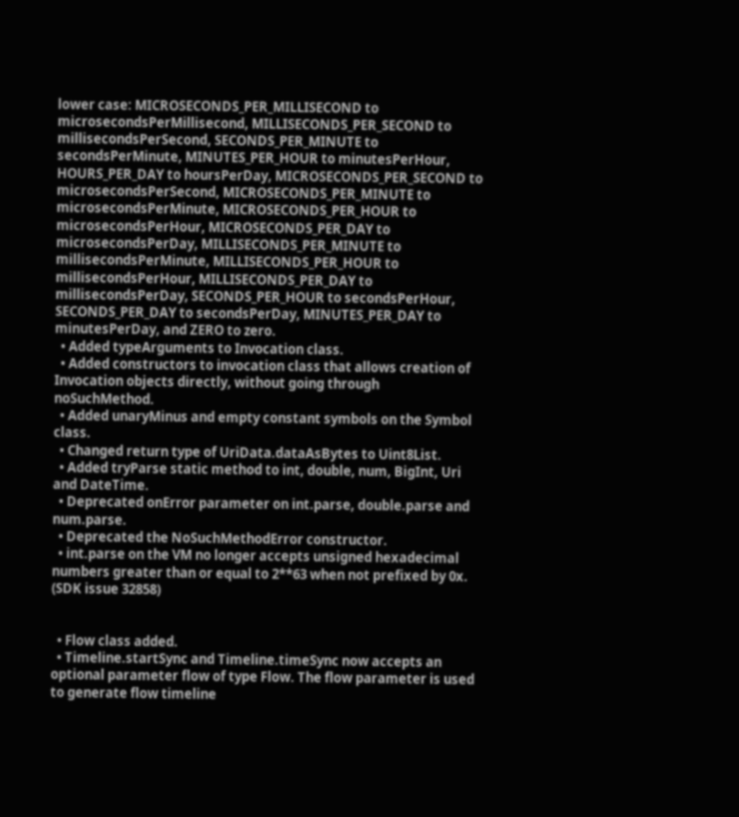lower case: MICROSECONDS_PER_MILLISECOND to microsecondsPerMillisecond, MILLISECONDS_PER_SECOND to millisecondsPerSecond, SECONDS_PER_MINUTE to secondsPerMinute, MINUTES_PER_HOUR to minutesPerHour, HOURS_PER_DAY to hoursPerDay, MICROSECONDS_PER_SECOND to microsecondsPerSecond, MICROSECONDS_PER_MINUTE to microsecondsPerMinute, MICROSECONDS_PER_HOUR to microsecondsPerHour, MICROSECONDS_PER_DAY to microsecondsPerDay, MILLISECONDS_PER_MINUTE to millisecondsPerMinute, MILLISECONDS_PER_HOUR to millisecondsPerHour, MILLISECONDS_PER_DAY to millisecondsPerDay, SECONDS_PER_HOUR to secondsPerHour, SECONDS_PER_DAY to secondsPerDay, MINUTES_PER_DAY to minutesPerDay, and ZERO to zero.
  • Added typeArguments to Invocation class.
  • Added constructors to invocation class that allows creation of Invocation objects directly, without going through noSuchMethod.
  • Added unaryMinus and empty constant symbols on the Symbol class.
  • Changed return type of UriData.dataAsBytes to Uint8List.
  • Added tryParse static method to int, double, num, BigInt, Uri and DateTime.
  • Deprecated onError parameter on int.parse, double.parse and num.parse.
  • Deprecated the NoSuchMethodError constructor.
  • int.parse on the VM no longer accepts unsigned hexadecimal numbers greater than or equal to 2**63 when not prefixed by 0x. (SDK issue 32858)


  • Flow class added.
  • Timeline.startSync and Timeline.timeSync now accepts an optional parameter flow of type Flow. The flow parameter is used to generate flow timeline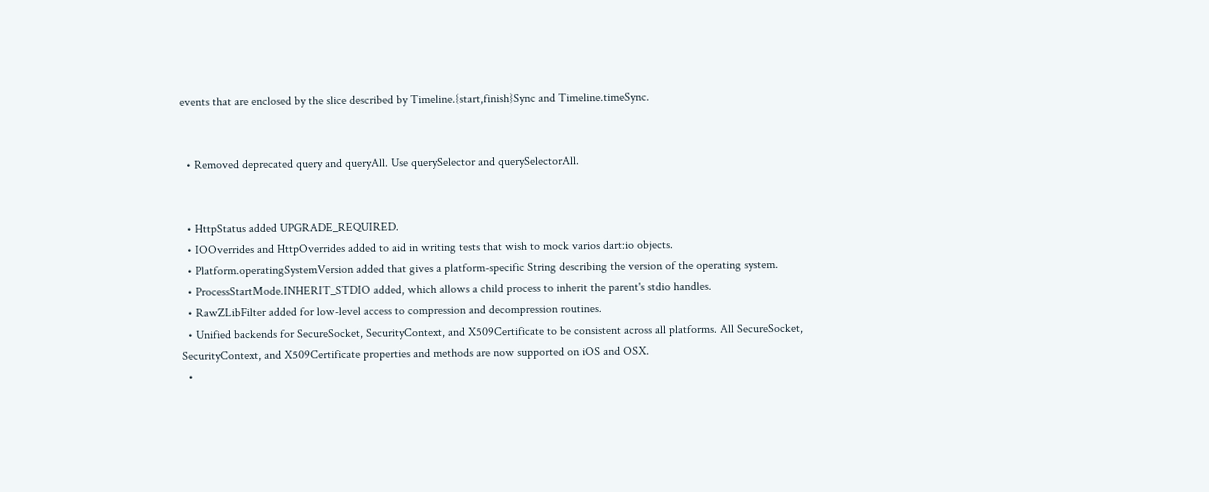events that are enclosed by the slice described by Timeline.{start,finish}Sync and Timeline.timeSync.


  • Removed deprecated query and queryAll. Use querySelector and querySelectorAll.


  • HttpStatus added UPGRADE_REQUIRED.
  • IOOverrides and HttpOverrides added to aid in writing tests that wish to mock varios dart:io objects.
  • Platform.operatingSystemVersion added that gives a platform-specific String describing the version of the operating system.
  • ProcessStartMode.INHERIT_STDIO added, which allows a child process to inherit the parent's stdio handles.
  • RawZLibFilter added for low-level access to compression and decompression routines.
  • Unified backends for SecureSocket, SecurityContext, and X509Certificate to be consistent across all platforms. All SecureSocket, SecurityContext, and X509Certificate properties and methods are now supported on iOS and OSX.
  •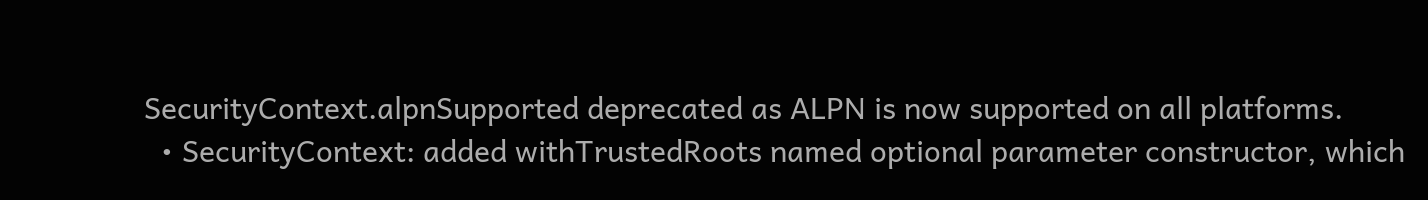SecurityContext.alpnSupported deprecated as ALPN is now supported on all platforms.
  • SecurityContext: added withTrustedRoots named optional parameter constructor, which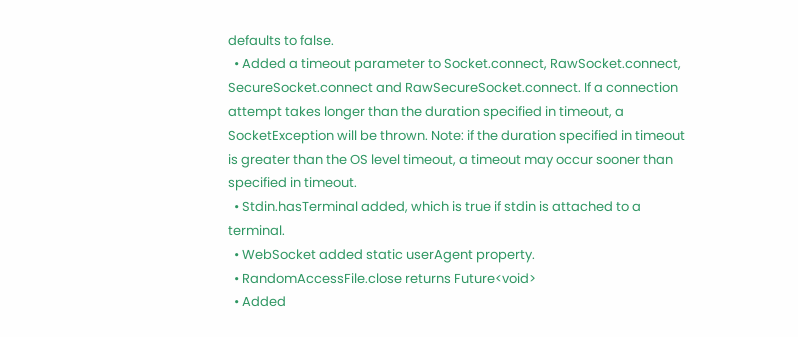defaults to false.
  • Added a timeout parameter to Socket.connect, RawSocket.connect, SecureSocket.connect and RawSecureSocket.connect. If a connection attempt takes longer than the duration specified in timeout, a SocketException will be thrown. Note: if the duration specified in timeout is greater than the OS level timeout, a timeout may occur sooner than specified in timeout.
  • Stdin.hasTerminal added, which is true if stdin is attached to a terminal.
  • WebSocket added static userAgent property.
  • RandomAccessFile.close returns Future<void>
  • Added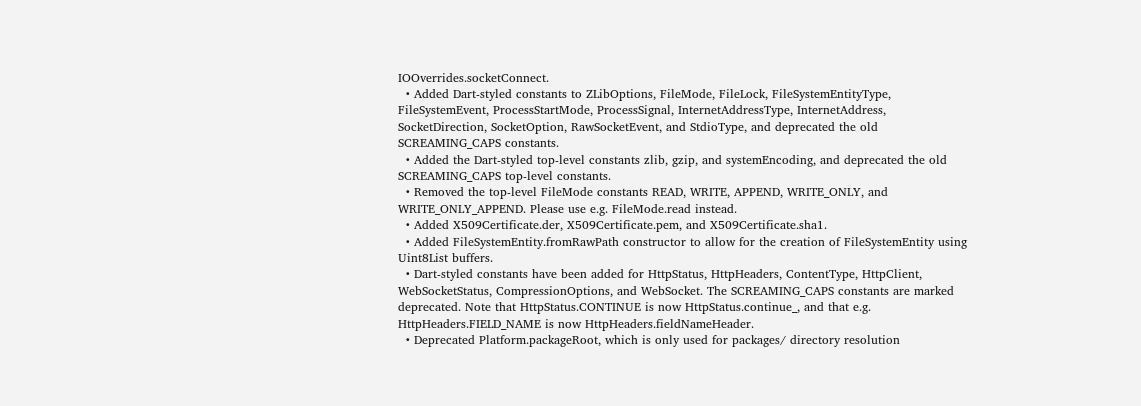IOOverrides.socketConnect.
  • Added Dart-styled constants to ZLibOptions, FileMode, FileLock, FileSystemEntityType, FileSystemEvent, ProcessStartMode, ProcessSignal, InternetAddressType, InternetAddress, SocketDirection, SocketOption, RawSocketEvent, and StdioType, and deprecated the old SCREAMING_CAPS constants.
  • Added the Dart-styled top-level constants zlib, gzip, and systemEncoding, and deprecated the old SCREAMING_CAPS top-level constants.
  • Removed the top-level FileMode constants READ, WRITE, APPEND, WRITE_ONLY, and WRITE_ONLY_APPEND. Please use e.g. FileMode.read instead.
  • Added X509Certificate.der, X509Certificate.pem, and X509Certificate.sha1.
  • Added FileSystemEntity.fromRawPath constructor to allow for the creation of FileSystemEntity using Uint8List buffers.
  • Dart-styled constants have been added for HttpStatus, HttpHeaders, ContentType, HttpClient, WebSocketStatus, CompressionOptions, and WebSocket. The SCREAMING_CAPS constants are marked deprecated. Note that HttpStatus.CONTINUE is now HttpStatus.continue_, and that e.g. HttpHeaders.FIELD_NAME is now HttpHeaders.fieldNameHeader.
  • Deprecated Platform.packageRoot, which is only used for packages/ directory resolution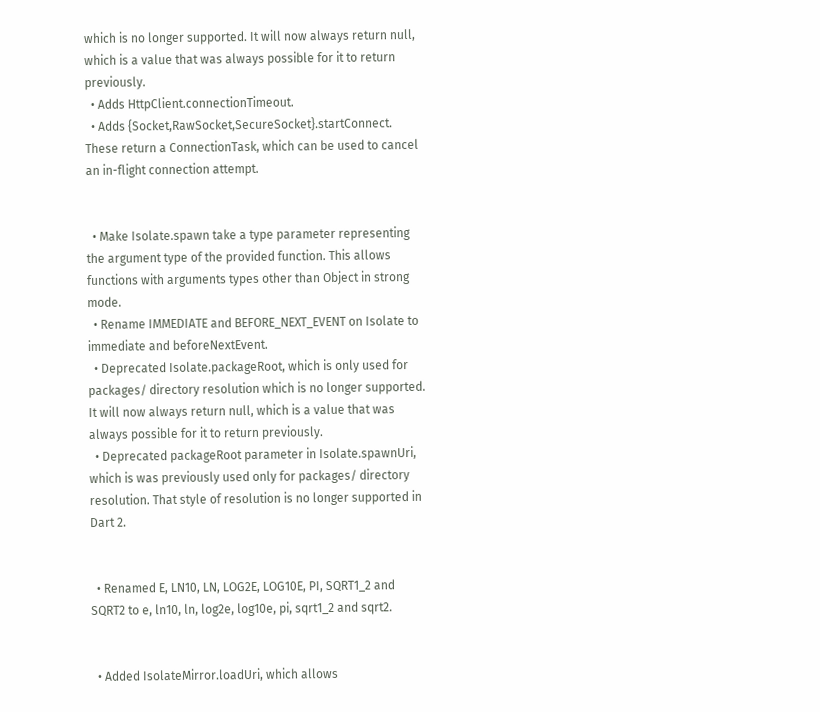which is no longer supported. It will now always return null, which is a value that was always possible for it to return previously.
  • Adds HttpClient.connectionTimeout.
  • Adds {Socket,RawSocket,SecureSocket}.startConnect. These return a ConnectionTask, which can be used to cancel an in-flight connection attempt.


  • Make Isolate.spawn take a type parameter representing the argument type of the provided function. This allows functions with arguments types other than Object in strong mode.
  • Rename IMMEDIATE and BEFORE_NEXT_EVENT on Isolate to immediate and beforeNextEvent.
  • Deprecated Isolate.packageRoot, which is only used for packages/ directory resolution which is no longer supported. It will now always return null, which is a value that was always possible for it to return previously.
  • Deprecated packageRoot parameter in Isolate.spawnUri, which is was previously used only for packages/ directory resolution. That style of resolution is no longer supported in Dart 2.


  • Renamed E, LN10, LN, LOG2E, LOG10E, PI, SQRT1_2 and SQRT2 to e, ln10, ln, log2e, log10e, pi, sqrt1_2 and sqrt2.


  • Added IsolateMirror.loadUri, which allows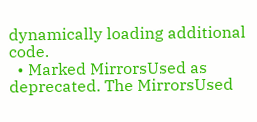dynamically loading additional code.
  • Marked MirrorsUsed as deprecated. The MirrorsUsed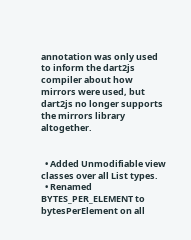annotation was only used to inform the dart2js compiler about how mirrors were used, but dart2js no longer supports the mirrors library altogether.


  • Added Unmodifiable view classes over all List types.
  • Renamed BYTES_PER_ELEMENT to bytesPerElement on all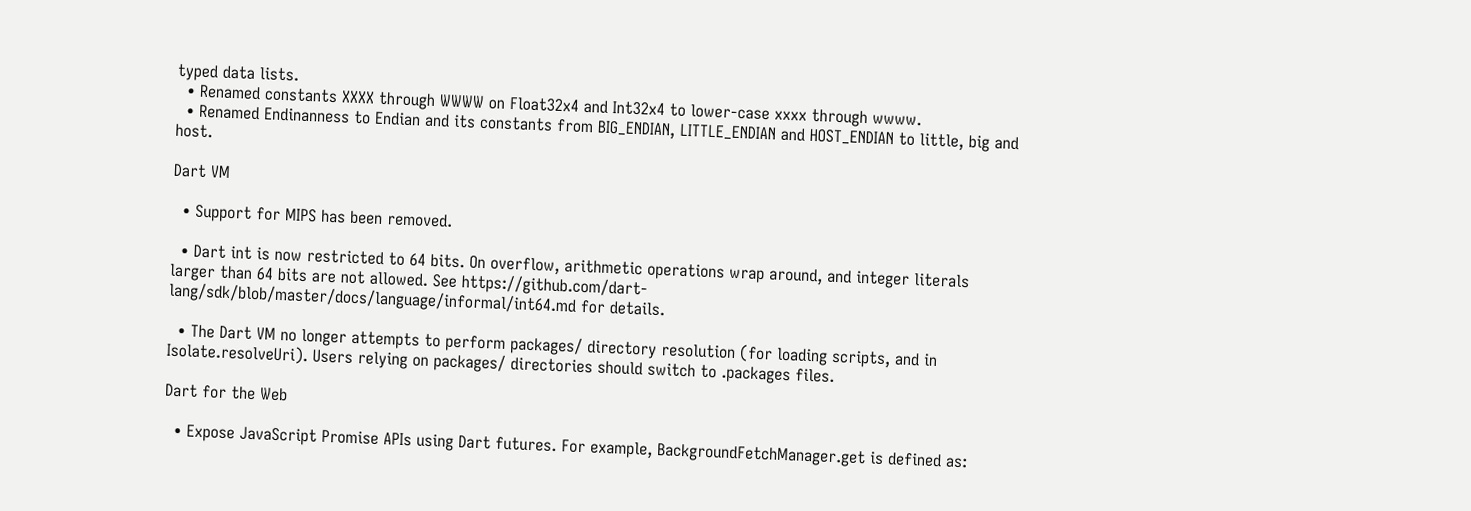typed data lists.
  • Renamed constants XXXX through WWWW on Float32x4 and Int32x4 to lower-case xxxx through wwww.
  • Renamed Endinanness to Endian and its constants from BIG_ENDIAN, LITTLE_ENDIAN and HOST_ENDIAN to little, big and host.

Dart VM

  • Support for MIPS has been removed.

  • Dart int is now restricted to 64 bits. On overflow, arithmetic operations wrap around, and integer literals larger than 64 bits are not allowed. See https://github.com/dart-lang/sdk/blob/master/docs/language/informal/int64.md for details.

  • The Dart VM no longer attempts to perform packages/ directory resolution (for loading scripts, and in Isolate.resolveUri). Users relying on packages/ directories should switch to .packages files.

Dart for the Web

  • Expose JavaScript Promise APIs using Dart futures. For example, BackgroundFetchManager.get is defined as: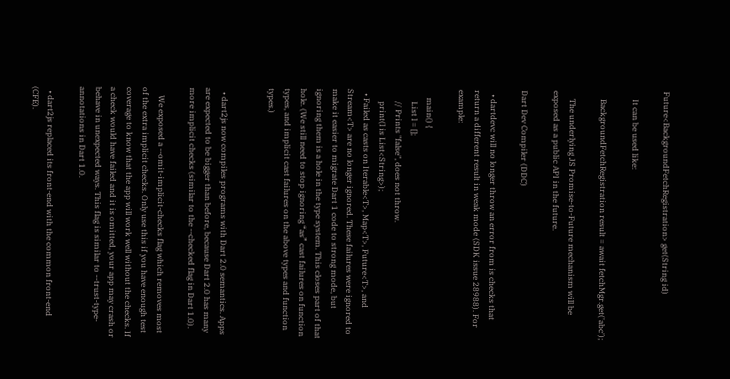Future<BackgroundFetchRegistration> get(String id)

    It can be used like:

    BackgroundFetchRegistration result = await fetchMgr.get('abc');

    The underlying JS Promise-to-Future mechanism will be exposed as a public API in the future.

Dart Dev Compiler (DDC)

  • dartdevc will no longer throw an error from is checks that return a different result in weak mode (SDK issue 28988). For example:

    main() {
      List l = [];
      // Prints "false", does not throw.
      print(l is List<String>);
  • Failed as casts on Iterable<T>, Map<T>, Future<T>, and Stream<T> are no longer ignored. These failures were ignored to make it easier to migrate Dart 1 code to strong mode, but ignoring them is a hole in the type system. This closes part of that hole. (We still need to stop ignoring “as” cast failures on function types, and implicit cast failures on the above types and function types.)


  • dart2js now compiles programs with Dart 2.0 semantics. Apps are expected to be bigger than before, because Dart 2.0 has many more implicit checks (similar to the --checked flag in Dart 1.0).

    We exposed a --omit-implicit-checks flag which removes most of the extra implicit checks. Only use this if you have enough test coverage to know that the app will work well without the checks. If a check would have failed and it is omitted, your app may crash or behave in unexpected ways. This flag is similar to --trust-type-annotations in Dart 1.0.

  • dart2js replaced its front-end with the common front-end (CFE).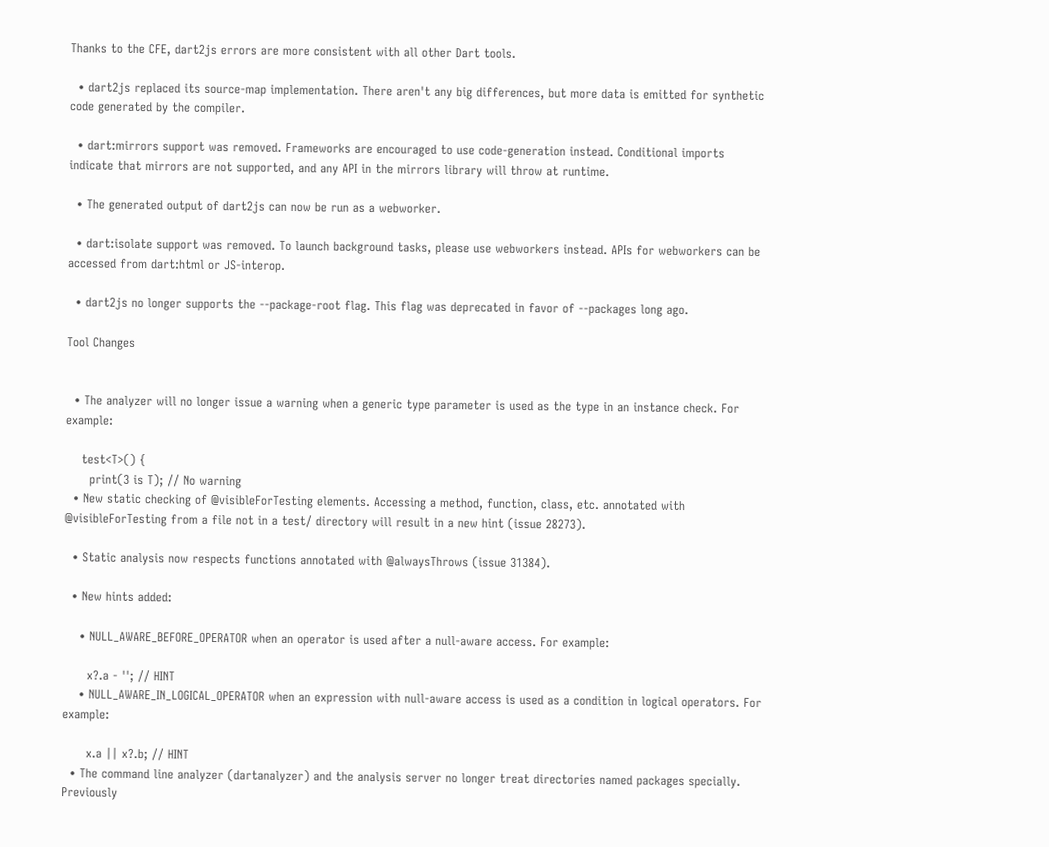Thanks to the CFE, dart2js errors are more consistent with all other Dart tools.

  • dart2js replaced its source-map implementation. There aren't any big differences, but more data is emitted for synthetic code generated by the compiler.

  • dart:mirrors support was removed. Frameworks are encouraged to use code-generation instead. Conditional imports indicate that mirrors are not supported, and any API in the mirrors library will throw at runtime.

  • The generated output of dart2js can now be run as a webworker.

  • dart:isolate support was removed. To launch background tasks, please use webworkers instead. APIs for webworkers can be accessed from dart:html or JS-interop.

  • dart2js no longer supports the --package-root flag. This flag was deprecated in favor of --packages long ago.

Tool Changes


  • The analyzer will no longer issue a warning when a generic type parameter is used as the type in an instance check. For example:

    test<T>() {
      print(3 is T); // No warning
  • New static checking of @visibleForTesting elements. Accessing a method, function, class, etc. annotated with @visibleForTesting from a file not in a test/ directory will result in a new hint (issue 28273).

  • Static analysis now respects functions annotated with @alwaysThrows (issue 31384).

  • New hints added:

    • NULL_AWARE_BEFORE_OPERATOR when an operator is used after a null-aware access. For example:

      x?.a - ''; // HINT
    • NULL_AWARE_IN_LOGICAL_OPERATOR when an expression with null-aware access is used as a condition in logical operators. For example:

      x.a || x?.b; // HINT
  • The command line analyzer (dartanalyzer) and the analysis server no longer treat directories named packages specially. Previously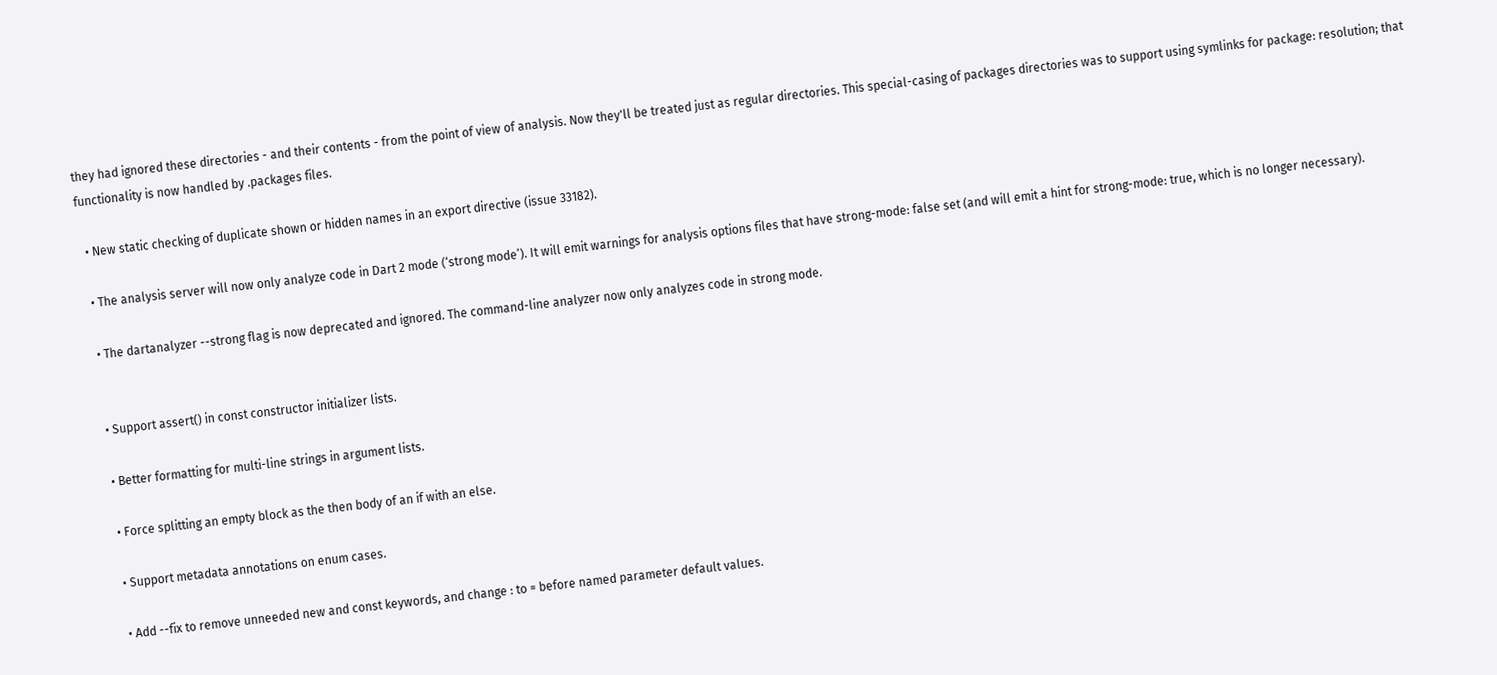they had ignored these directories - and their contents - from the point of view of analysis. Now they'll be treated just as regular directories. This special-casing of packages directories was to support using symlinks for package: resolution; that functionality is now handled by .packages files.

  • New static checking of duplicate shown or hidden names in an export directive (issue 33182).

  • The analysis server will now only analyze code in Dart 2 mode (‘strong mode’). It will emit warnings for analysis options files that have strong-mode: false set (and will emit a hint for strong-mode: true, which is no longer necessary).

  • The dartanalyzer --strong flag is now deprecated and ignored. The command-line analyzer now only analyzes code in strong mode.


  • Support assert() in const constructor initializer lists.

  • Better formatting for multi-line strings in argument lists.

  • Force splitting an empty block as the then body of an if with an else.

  • Support metadata annotations on enum cases.

  • Add --fix to remove unneeded new and const keywords, and change : to = before named parameter default values.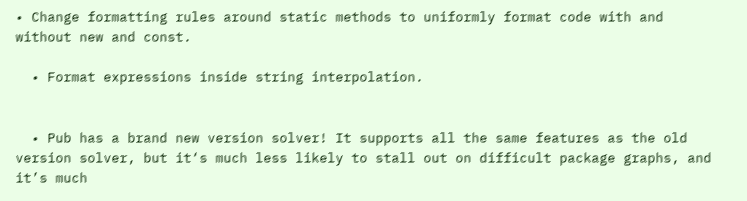• Change formatting rules around static methods to uniformly format code with and without new and const.

  • Format expressions inside string interpolation.


  • Pub has a brand new version solver! It supports all the same features as the old version solver, but it‘s much less likely to stall out on difficult package graphs, and it’s much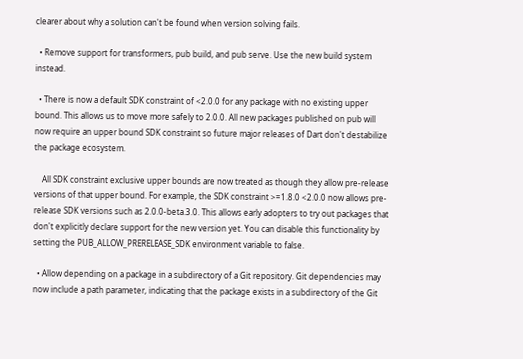clearer about why a solution can't be found when version solving fails.

  • Remove support for transformers, pub build, and pub serve. Use the new build system instead.

  • There is now a default SDK constraint of <2.0.0 for any package with no existing upper bound. This allows us to move more safely to 2.0.0. All new packages published on pub will now require an upper bound SDK constraint so future major releases of Dart don't destabilize the package ecosystem.

    All SDK constraint exclusive upper bounds are now treated as though they allow pre-release versions of that upper bound. For example, the SDK constraint >=1.8.0 <2.0.0 now allows pre-release SDK versions such as 2.0.0-beta.3.0. This allows early adopters to try out packages that don't explicitly declare support for the new version yet. You can disable this functionality by setting the PUB_ALLOW_PRERELEASE_SDK environment variable to false.

  • Allow depending on a package in a subdirectory of a Git repository. Git dependencies may now include a path parameter, indicating that the package exists in a subdirectory of the Git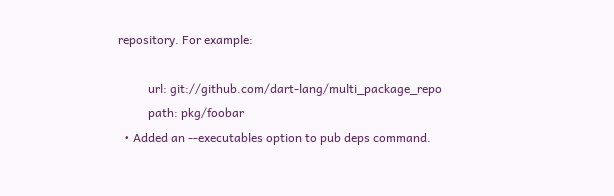repository. For example:

          url: git://github.com/dart-lang/multi_package_repo
          path: pkg/foobar
  • Added an --executables option to pub deps command.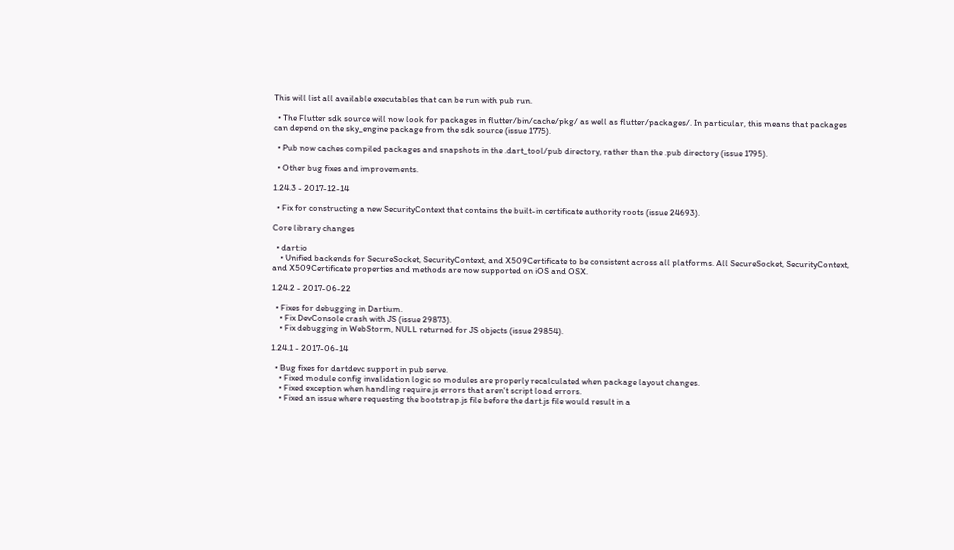This will list all available executables that can be run with pub run.

  • The Flutter sdk source will now look for packages in flutter/bin/cache/pkg/ as well as flutter/packages/. In particular, this means that packages can depend on the sky_engine package from the sdk source (issue 1775).

  • Pub now caches compiled packages and snapshots in the .dart_tool/pub directory, rather than the .pub directory (issue 1795).

  • Other bug fixes and improvements.

1.24.3 - 2017-12-14

  • Fix for constructing a new SecurityContext that contains the built-in certificate authority roots (issue 24693).

Core library changes

  • dart:io
    • Unified backends for SecureSocket, SecurityContext, and X509Certificate to be consistent across all platforms. All SecureSocket, SecurityContext, and X509Certificate properties and methods are now supported on iOS and OSX.

1.24.2 - 2017-06-22

  • Fixes for debugging in Dartium.
    • Fix DevConsole crash with JS (issue 29873).
    • Fix debugging in WebStorm, NULL returned for JS objects (issue 29854).

1.24.1 - 2017-06-14

  • Bug fixes for dartdevc support in pub serve.
    • Fixed module config invalidation logic so modules are properly recalculated when package layout changes.
    • Fixed exception when handling require.js errors that aren't script load errors.
    • Fixed an issue where requesting the bootstrap.js file before the dart.js file would result in a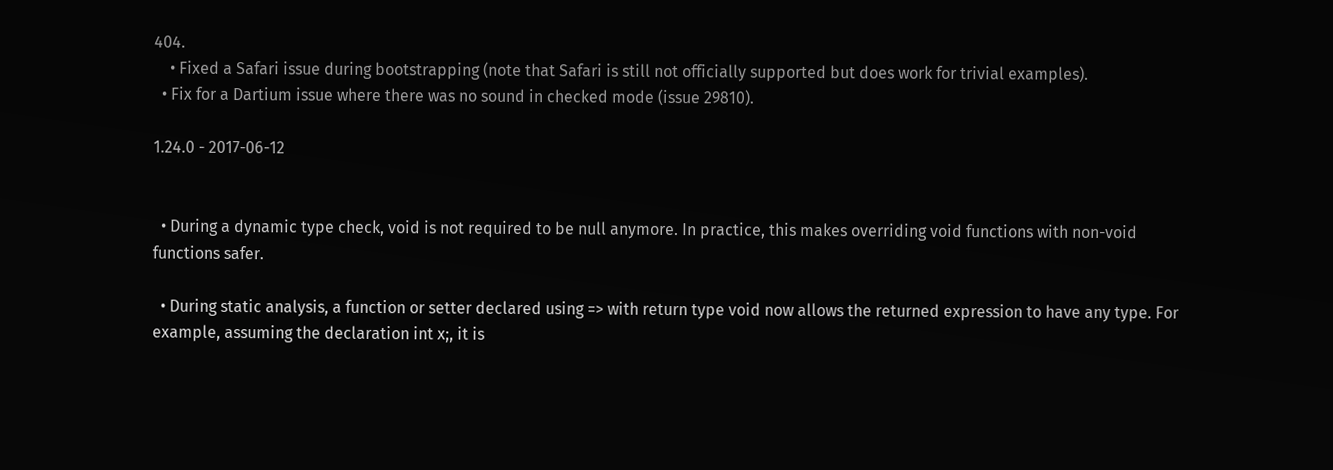404.
    • Fixed a Safari issue during bootstrapping (note that Safari is still not officially supported but does work for trivial examples).
  • Fix for a Dartium issue where there was no sound in checked mode (issue 29810).

1.24.0 - 2017-06-12


  • During a dynamic type check, void is not required to be null anymore. In practice, this makes overriding void functions with non-void functions safer.

  • During static analysis, a function or setter declared using => with return type void now allows the returned expression to have any type. For example, assuming the declaration int x;, it is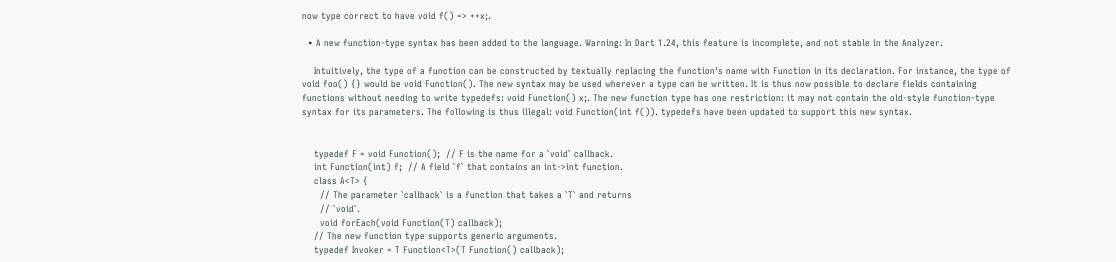now type correct to have void f() => ++x;.

  • A new function-type syntax has been added to the language. Warning: In Dart 1.24, this feature is incomplete, and not stable in the Analyzer.

    Intuitively, the type of a function can be constructed by textually replacing the function's name with Function in its declaration. For instance, the type of void foo() {} would be void Function(). The new syntax may be used wherever a type can be written. It is thus now possible to declare fields containing functions without needing to write typedefs: void Function() x;. The new function type has one restriction: it may not contain the old-style function-type syntax for its parameters. The following is thus illegal: void Function(int f()). typedefs have been updated to support this new syntax.


    typedef F = void Function();  // F is the name for a `void` callback.
    int Function(int) f;  // A field `f` that contains an int->int function.
    class A<T> {
      // The parameter `callback` is a function that takes a `T` and returns
      // `void`.
      void forEach(void Function(T) callback);
    // The new function type supports generic arguments.
    typedef Invoker = T Function<T>(T Function() callback);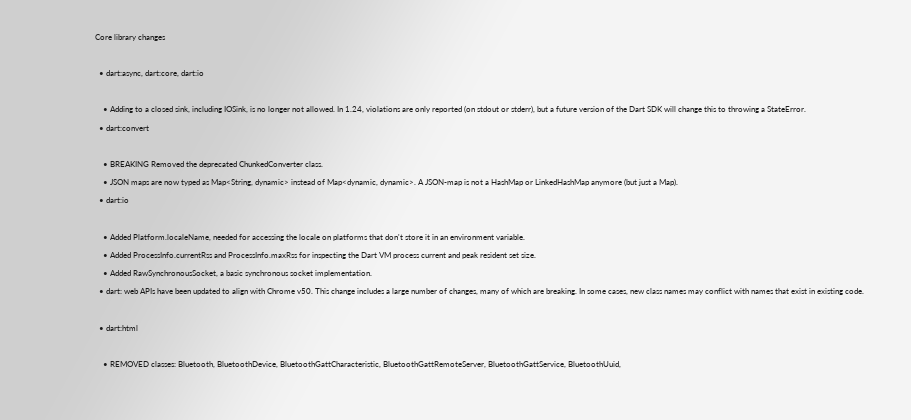Core library changes

  • dart:async, dart:core, dart:io

    • Adding to a closed sink, including IOSink, is no longer not allowed. In 1.24, violations are only reported (on stdout or stderr), but a future version of the Dart SDK will change this to throwing a StateError.
  • dart:convert

    • BREAKING Removed the deprecated ChunkedConverter class.
    • JSON maps are now typed as Map<String, dynamic> instead of Map<dynamic, dynamic>. A JSON-map is not a HashMap or LinkedHashMap anymore (but just a Map).
  • dart:io

    • Added Platform.localeName, needed for accessing the locale on platforms that don't store it in an environment variable.
    • Added ProcessInfo.currentRss and ProcessInfo.maxRss for inspecting the Dart VM process current and peak resident set size.
    • Added RawSynchronousSocket, a basic synchronous socket implementation.
  • dart: web APIs have been updated to align with Chrome v50. This change includes a large number of changes, many of which are breaking. In some cases, new class names may conflict with names that exist in existing code.

  • dart:html

    • REMOVED classes: Bluetooth, BluetoothDevice, BluetoothGattCharacteristic, BluetoothGattRemoteServer, BluetoothGattService, BluetoothUuid,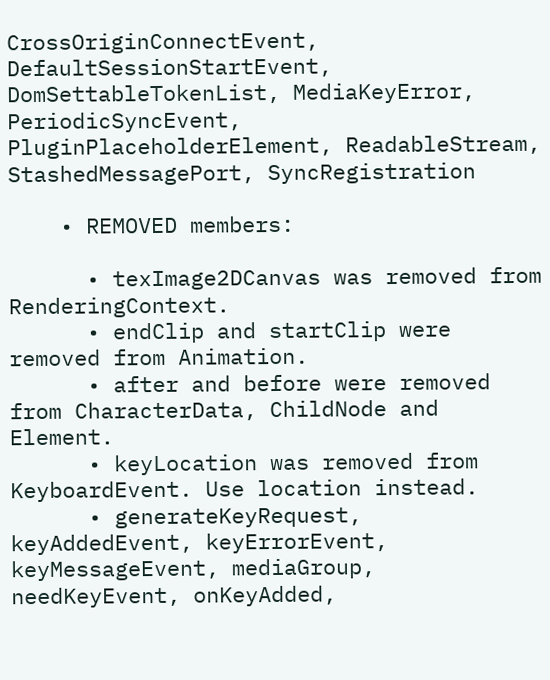CrossOriginConnectEvent, DefaultSessionStartEvent, DomSettableTokenList, MediaKeyError, PeriodicSyncEvent, PluginPlaceholderElement, ReadableStream, StashedMessagePort, SyncRegistration

    • REMOVED members:

      • texImage2DCanvas was removed from RenderingContext.
      • endClip and startClip were removed from Animation.
      • after and before were removed from CharacterData, ChildNode and Element.
      • keyLocation was removed from KeyboardEvent. Use location instead.
      • generateKeyRequest, keyAddedEvent, keyErrorEvent, keyMessageEvent, mediaGroup, needKeyEvent, onKeyAdded,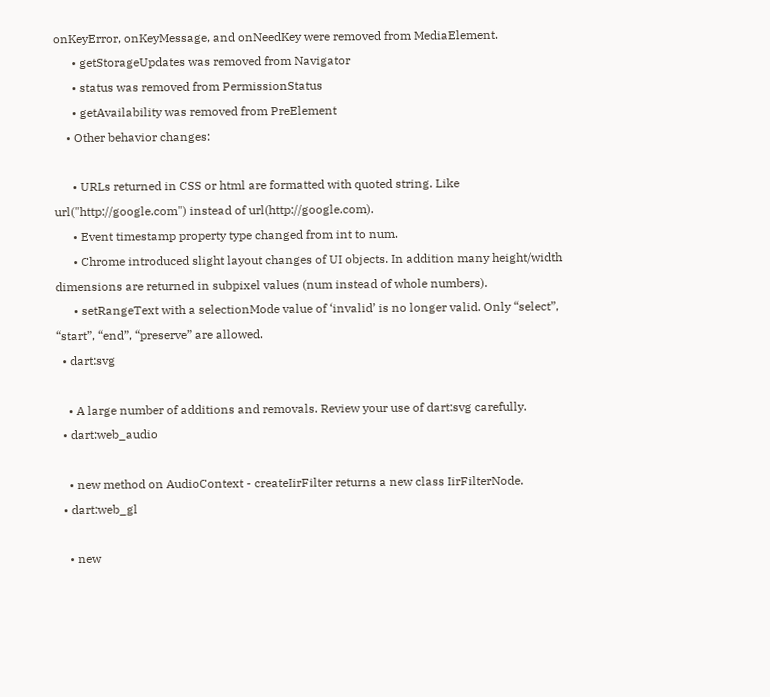onKeyError, onKeyMessage, and onNeedKey were removed from MediaElement.
      • getStorageUpdates was removed from Navigator
      • status was removed from PermissionStatus
      • getAvailability was removed from PreElement
    • Other behavior changes:

      • URLs returned in CSS or html are formatted with quoted string. Like url("http://google.com") instead of url(http://google.com).
      • Event timestamp property type changed from int to num.
      • Chrome introduced slight layout changes of UI objects. In addition many height/width dimensions are returned in subpixel values (num instead of whole numbers).
      • setRangeText with a selectionMode value of ‘invalid’ is no longer valid. Only “select”, “start”, “end”, “preserve” are allowed.
  • dart:svg

    • A large number of additions and removals. Review your use of dart:svg carefully.
  • dart:web_audio

    • new method on AudioContext - createIirFilter returns a new class IirFilterNode.
  • dart:web_gl

    • new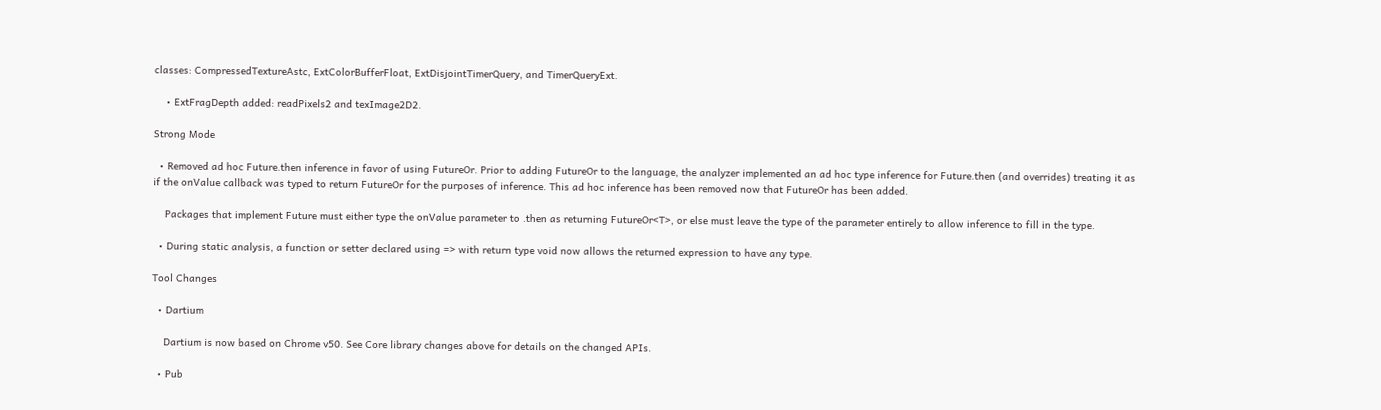classes: CompressedTextureAstc, ExtColorBufferFloat, ExtDisjointTimerQuery, and TimerQueryExt.

    • ExtFragDepth added: readPixels2 and texImage2D2.

Strong Mode

  • Removed ad hoc Future.then inference in favor of using FutureOr. Prior to adding FutureOr to the language, the analyzer implemented an ad hoc type inference for Future.then (and overrides) treating it as if the onValue callback was typed to return FutureOr for the purposes of inference. This ad hoc inference has been removed now that FutureOr has been added.

    Packages that implement Future must either type the onValue parameter to .then as returning FutureOr<T>, or else must leave the type of the parameter entirely to allow inference to fill in the type.

  • During static analysis, a function or setter declared using => with return type void now allows the returned expression to have any type.

Tool Changes

  • Dartium

    Dartium is now based on Chrome v50. See Core library changes above for details on the changed APIs.

  • Pub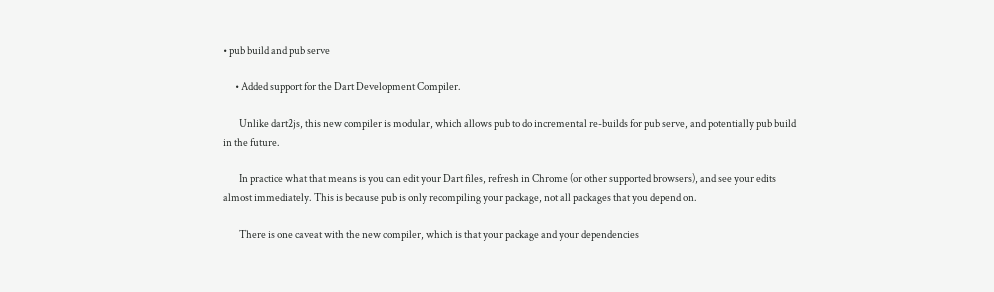• pub build and pub serve

      • Added support for the Dart Development Compiler.

        Unlike dart2js, this new compiler is modular, which allows pub to do incremental re-builds for pub serve, and potentially pub build in the future.

        In practice what that means is you can edit your Dart files, refresh in Chrome (or other supported browsers), and see your edits almost immediately. This is because pub is only recompiling your package, not all packages that you depend on.

        There is one caveat with the new compiler, which is that your package and your dependencies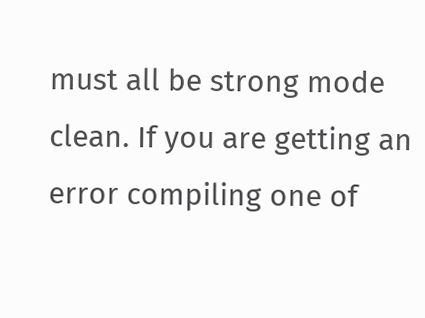must all be strong mode clean. If you are getting an error compiling one of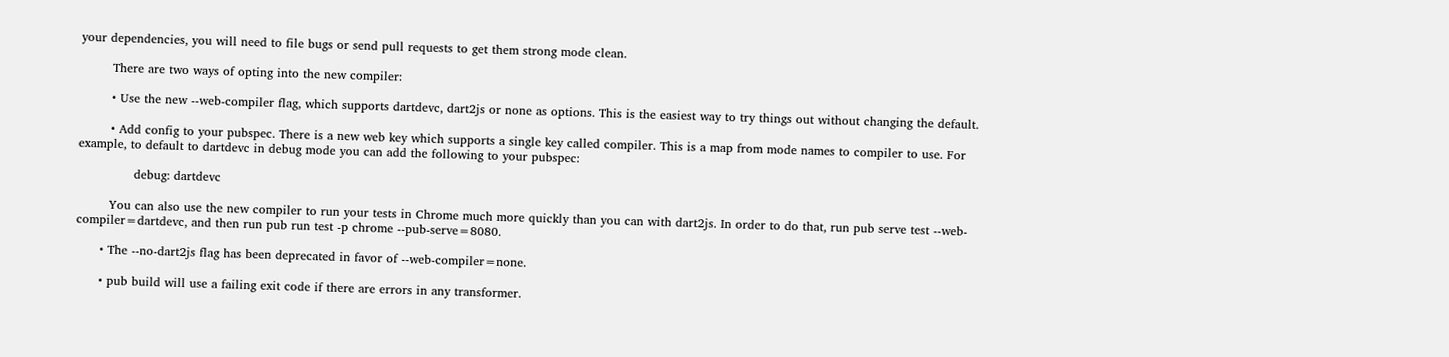your dependencies, you will need to file bugs or send pull requests to get them strong mode clean.

        There are two ways of opting into the new compiler:

        • Use the new --web-compiler flag, which supports dartdevc, dart2js or none as options. This is the easiest way to try things out without changing the default.

        • Add config to your pubspec. There is a new web key which supports a single key called compiler. This is a map from mode names to compiler to use. For example, to default to dartdevc in debug mode you can add the following to your pubspec:

              debug: dartdevc

        You can also use the new compiler to run your tests in Chrome much more quickly than you can with dart2js. In order to do that, run pub serve test --web-compiler=dartdevc, and then run pub run test -p chrome --pub-serve=8080.

      • The --no-dart2js flag has been deprecated in favor of --web-compiler=none.

      • pub build will use a failing exit code if there are errors in any transformer.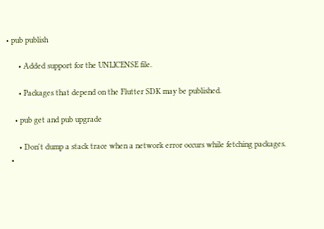• pub publish

      • Added support for the UNLICENSE file.

      • Packages that depend on the Flutter SDK may be published.

    • pub get and pub upgrade

      • Don't dump a stack trace when a network error occurs while fetching packages.
  •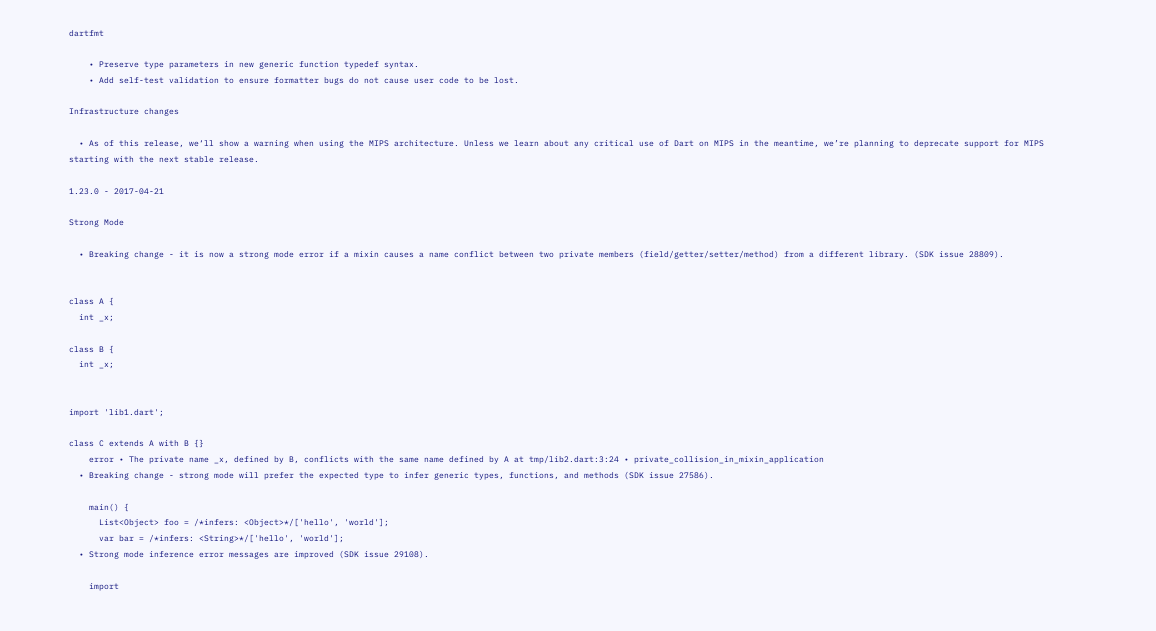dartfmt

    • Preserve type parameters in new generic function typedef syntax.
    • Add self-test validation to ensure formatter bugs do not cause user code to be lost.

Infrastructure changes

  • As of this release, we‘ll show a warning when using the MIPS architecture. Unless we learn about any critical use of Dart on MIPS in the meantime, we’re planning to deprecate support for MIPS starting with the next stable release.

1.23.0 - 2017-04-21

Strong Mode

  • Breaking change - it is now a strong mode error if a mixin causes a name conflict between two private members (field/getter/setter/method) from a different library. (SDK issue 28809).


class A {
  int _x;

class B {
  int _x;


import 'lib1.dart';

class C extends A with B {}
    error • The private name _x, defined by B, conflicts with the same name defined by A at tmp/lib2.dart:3:24 • private_collision_in_mixin_application
  • Breaking change - strong mode will prefer the expected type to infer generic types, functions, and methods (SDK issue 27586).

    main() {
      List<Object> foo = /*infers: <Object>*/['hello', 'world'];
      var bar = /*infers: <String>*/['hello', 'world'];
  • Strong mode inference error messages are improved (SDK issue 29108).

    import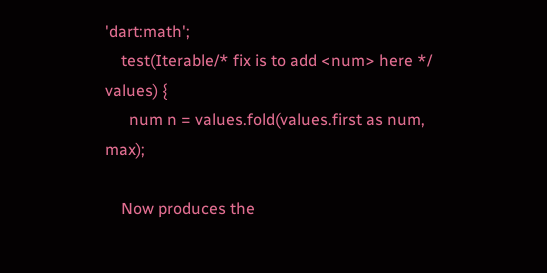'dart:math';
    test(Iterable/* fix is to add <num> here */ values) {
      num n = values.fold(values.first as num, max);

    Now produces the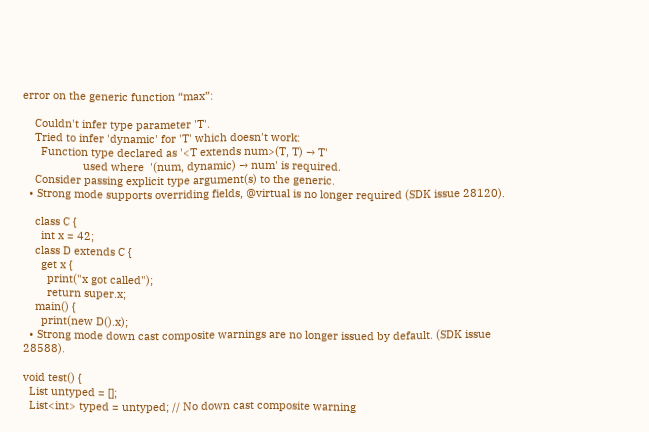error on the generic function “max”:

    Couldn't infer type parameter 'T'.
    Tried to infer 'dynamic' for 'T' which doesn't work:
      Function type declared as '<T extends num>(T, T) → T'
                    used where  '(num, dynamic) → num' is required.
    Consider passing explicit type argument(s) to the generic.
  • Strong mode supports overriding fields, @virtual is no longer required (SDK issue 28120).

    class C {
      int x = 42;
    class D extends C {
      get x {
        print("x got called");
        return super.x;
    main() {
      print(new D().x);
  • Strong mode down cast composite warnings are no longer issued by default. (SDK issue 28588).

void test() {
  List untyped = [];
  List<int> typed = untyped; // No down cast composite warning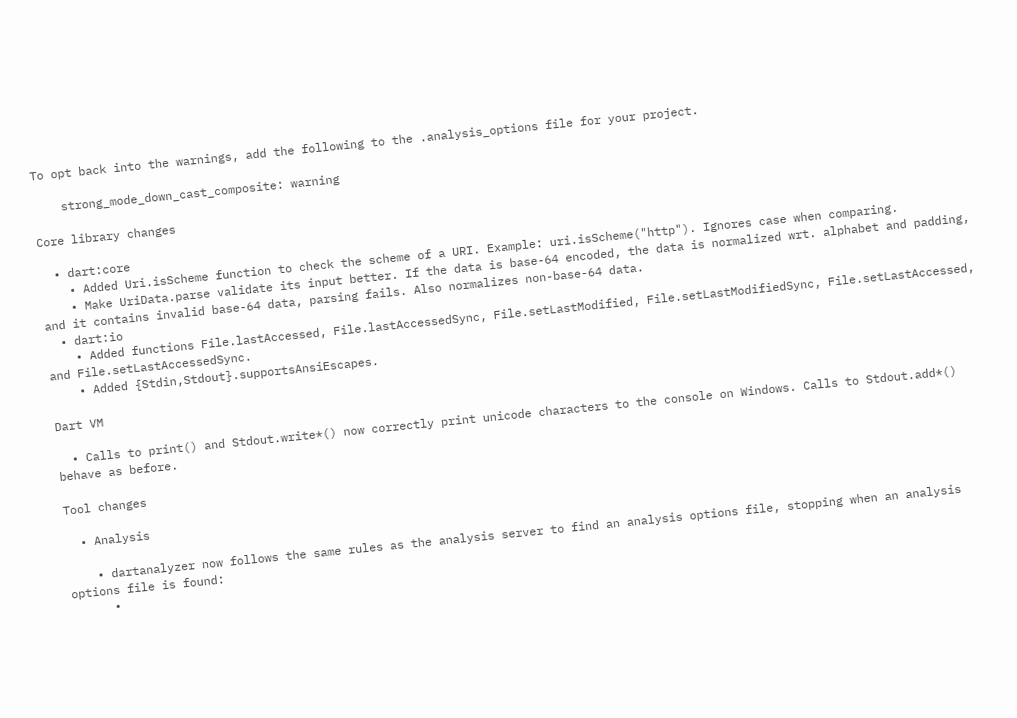To opt back into the warnings, add the following to the .analysis_options file for your project.

    strong_mode_down_cast_composite: warning

Core library changes

  • dart:core
    • Added Uri.isScheme function to check the scheme of a URI. Example: uri.isScheme("http"). Ignores case when comparing.
    • Make UriData.parse validate its input better. If the data is base-64 encoded, the data is normalized wrt. alphabet and padding, and it contains invalid base-64 data, parsing fails. Also normalizes non-base-64 data.
  • dart:io
    • Added functions File.lastAccessed, File.lastAccessedSync, File.setLastModified, File.setLastModifiedSync, File.setLastAccessed, and File.setLastAccessedSync.
    • Added {Stdin,Stdout}.supportsAnsiEscapes.

Dart VM

  • Calls to print() and Stdout.write*() now correctly print unicode characters to the console on Windows. Calls to Stdout.add*() behave as before.

Tool changes

  • Analysis

    • dartanalyzer now follows the same rules as the analysis server to find an analysis options file, stopping when an analysis options file is found:
      •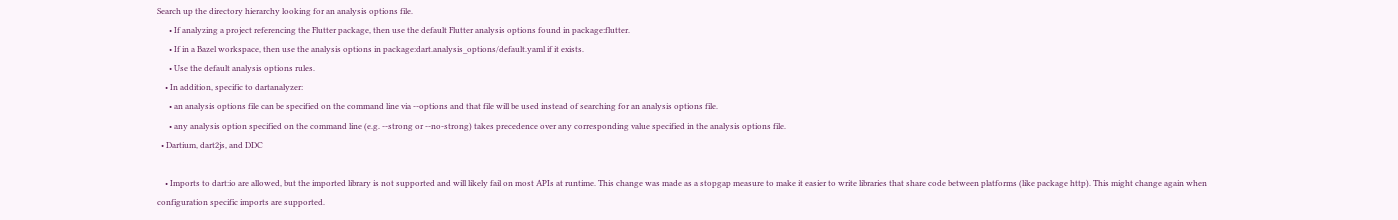Search up the directory hierarchy looking for an analysis options file.
      • If analyzing a project referencing the Flutter package, then use the default Flutter analysis options found in package:flutter.
      • If in a Bazel workspace, then use the analysis options in package:dart.analysis_options/default.yaml if it exists.
      • Use the default analysis options rules.
    • In addition, specific to dartanalyzer:
      • an analysis options file can be specified on the command line via --options and that file will be used instead of searching for an analysis options file.
      • any analysis option specified on the command line (e.g. --strong or --no-strong) takes precedence over any corresponding value specified in the analysis options file.
  • Dartium, dart2js, and DDC

    • Imports to dart:io are allowed, but the imported library is not supported and will likely fail on most APIs at runtime. This change was made as a stopgap measure to make it easier to write libraries that share code between platforms (like package http). This might change again when configuration specific imports are supported.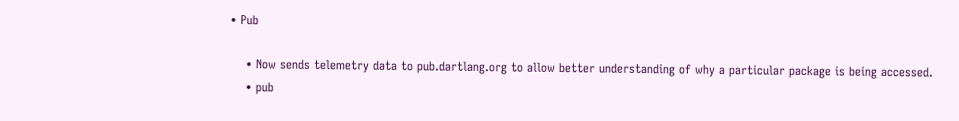• Pub

    • Now sends telemetry data to pub.dartlang.org to allow better understanding of why a particular package is being accessed.
    • pub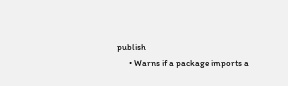publish
      • Warns if a package imports a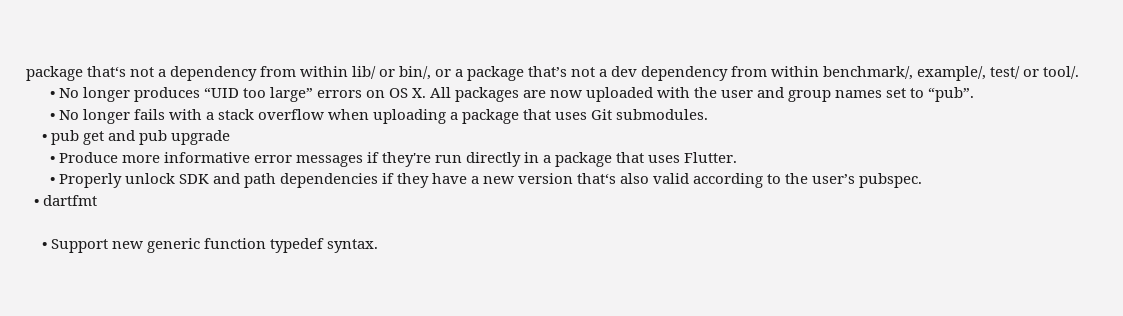package that‘s not a dependency from within lib/ or bin/, or a package that’s not a dev dependency from within benchmark/, example/, test/ or tool/.
      • No longer produces “UID too large” errors on OS X. All packages are now uploaded with the user and group names set to “pub”.
      • No longer fails with a stack overflow when uploading a package that uses Git submodules.
    • pub get and pub upgrade
      • Produce more informative error messages if they're run directly in a package that uses Flutter.
      • Properly unlock SDK and path dependencies if they have a new version that‘s also valid according to the user’s pubspec.
  • dartfmt

    • Support new generic function typedef syntax.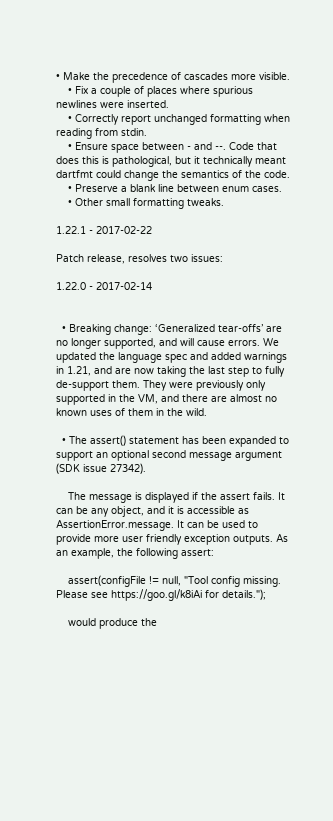• Make the precedence of cascades more visible.
    • Fix a couple of places where spurious newlines were inserted.
    • Correctly report unchanged formatting when reading from stdin.
    • Ensure space between - and --. Code that does this is pathological, but it technically meant dartfmt could change the semantics of the code.
    • Preserve a blank line between enum cases.
    • Other small formatting tweaks.

1.22.1 - 2017-02-22

Patch release, resolves two issues:

1.22.0 - 2017-02-14


  • Breaking change: ‘Generalized tear-offs’ are no longer supported, and will cause errors. We updated the language spec and added warnings in 1.21, and are now taking the last step to fully de-support them. They were previously only supported in the VM, and there are almost no known uses of them in the wild.

  • The assert() statement has been expanded to support an optional second message argument (SDK issue 27342).

    The message is displayed if the assert fails. It can be any object, and it is accessible as AssertionError.message. It can be used to provide more user friendly exception outputs. As an example, the following assert:

    assert(configFile != null, "Tool config missing. Please see https://goo.gl/k8iAi for details.");

    would produce the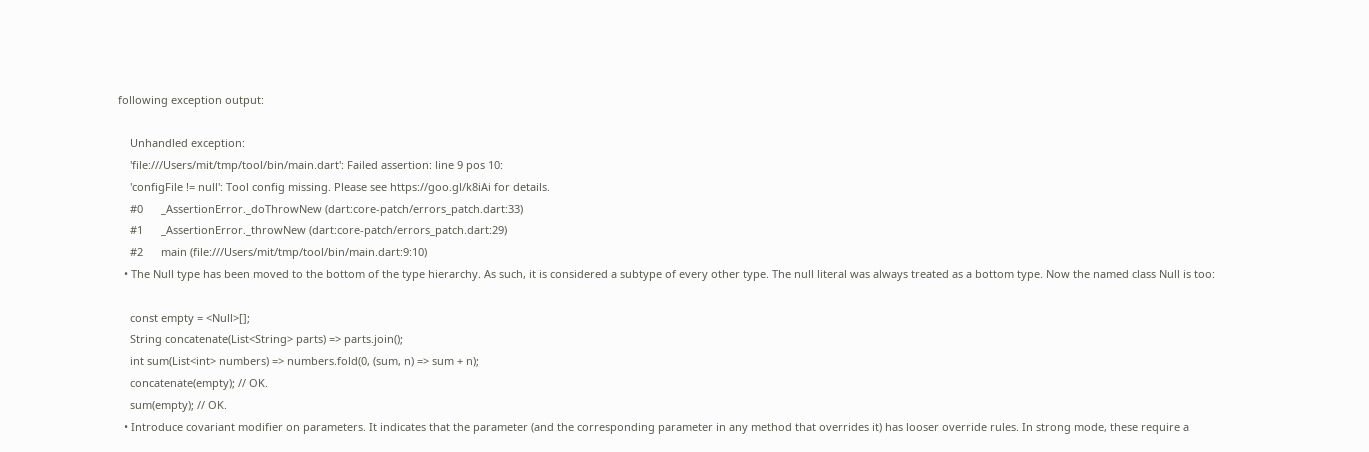following exception output:

    Unhandled exception:
    'file:///Users/mit/tmp/tool/bin/main.dart': Failed assertion: line 9 pos 10:
    'configFile != null': Tool config missing. Please see https://goo.gl/k8iAi for details.
    #0      _AssertionError._doThrowNew (dart:core-patch/errors_patch.dart:33)
    #1      _AssertionError._throwNew (dart:core-patch/errors_patch.dart:29)
    #2      main (file:///Users/mit/tmp/tool/bin/main.dart:9:10)
  • The Null type has been moved to the bottom of the type hierarchy. As such, it is considered a subtype of every other type. The null literal was always treated as a bottom type. Now the named class Null is too:

    const empty = <Null>[];
    String concatenate(List<String> parts) => parts.join();
    int sum(List<int> numbers) => numbers.fold(0, (sum, n) => sum + n);
    concatenate(empty); // OK.
    sum(empty); // OK.
  • Introduce covariant modifier on parameters. It indicates that the parameter (and the corresponding parameter in any method that overrides it) has looser override rules. In strong mode, these require a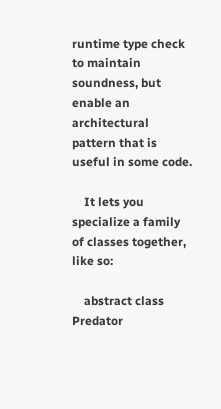runtime type check to maintain soundness, but enable an architectural pattern that is useful in some code.

    It lets you specialize a family of classes together, like so:

    abstract class Predator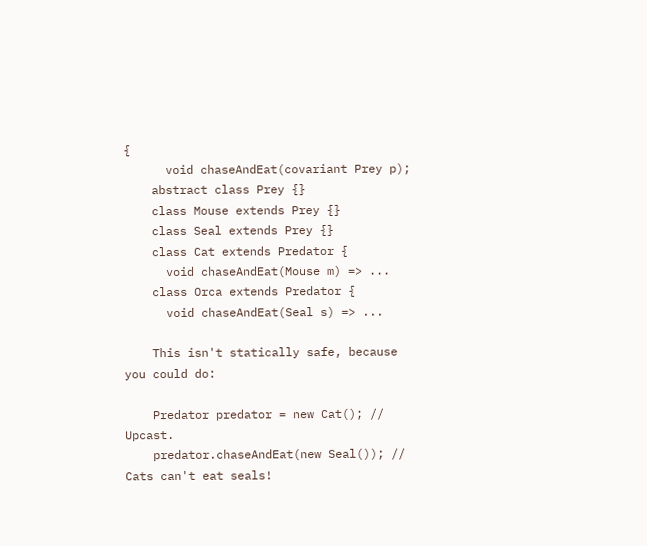{
      void chaseAndEat(covariant Prey p);
    abstract class Prey {}
    class Mouse extends Prey {}
    class Seal extends Prey {}
    class Cat extends Predator {
      void chaseAndEat(Mouse m) => ...
    class Orca extends Predator {
      void chaseAndEat(Seal s) => ...

    This isn't statically safe, because you could do:

    Predator predator = new Cat(); // Upcast.
    predator.chaseAndEat(new Seal()); // Cats can't eat seals!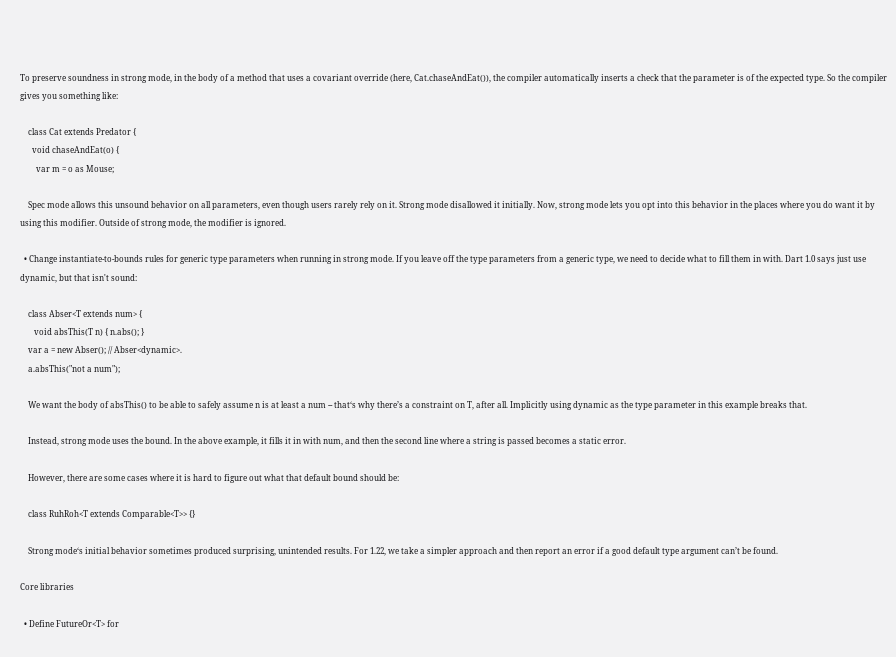To preserve soundness in strong mode, in the body of a method that uses a covariant override (here, Cat.chaseAndEat()), the compiler automatically inserts a check that the parameter is of the expected type. So the compiler gives you something like:

    class Cat extends Predator {
      void chaseAndEat(o) {
        var m = o as Mouse;

    Spec mode allows this unsound behavior on all parameters, even though users rarely rely on it. Strong mode disallowed it initially. Now, strong mode lets you opt into this behavior in the places where you do want it by using this modifier. Outside of strong mode, the modifier is ignored.

  • Change instantiate-to-bounds rules for generic type parameters when running in strong mode. If you leave off the type parameters from a generic type, we need to decide what to fill them in with. Dart 1.0 says just use dynamic, but that isn't sound:

    class Abser<T extends num> {
       void absThis(T n) { n.abs(); }
    var a = new Abser(); // Abser<dynamic>.
    a.absThis("not a num");

    We want the body of absThis() to be able to safely assume n is at least a num -- that‘s why there’s a constraint on T, after all. Implicitly using dynamic as the type parameter in this example breaks that.

    Instead, strong mode uses the bound. In the above example, it fills it in with num, and then the second line where a string is passed becomes a static error.

    However, there are some cases where it is hard to figure out what that default bound should be:

    class RuhRoh<T extends Comparable<T>> {}

    Strong mode‘s initial behavior sometimes produced surprising, unintended results. For 1.22, we take a simpler approach and then report an error if a good default type argument can’t be found.

Core libraries

  • Define FutureOr<T> for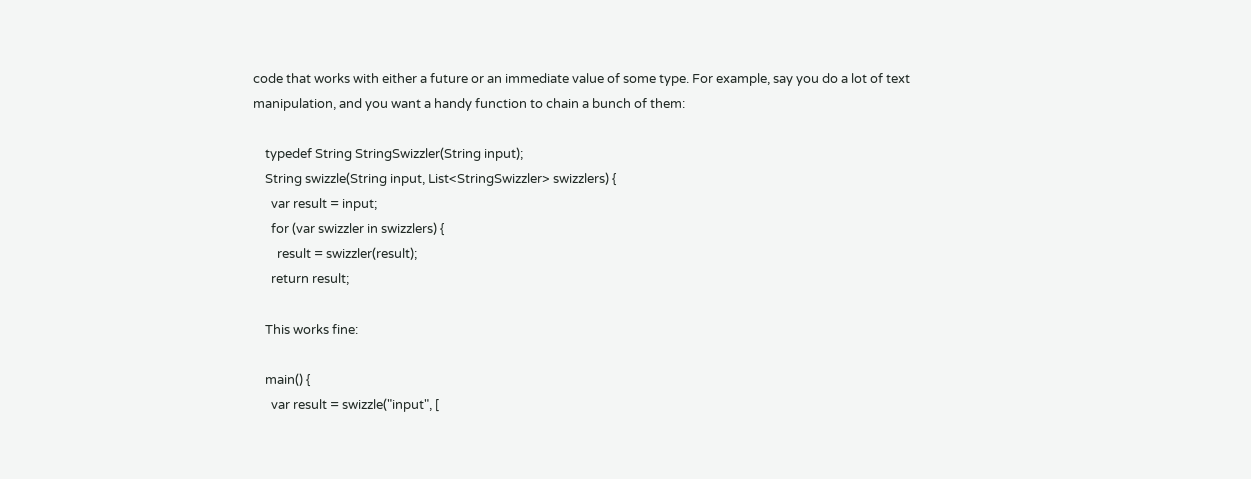code that works with either a future or an immediate value of some type. For example, say you do a lot of text manipulation, and you want a handy function to chain a bunch of them:

    typedef String StringSwizzler(String input);
    String swizzle(String input, List<StringSwizzler> swizzlers) {
      var result = input;
      for (var swizzler in swizzlers) {
        result = swizzler(result);
      return result;

    This works fine:

    main() {
      var result = swizzle("input", [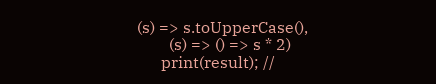(s) => s.toUpperCase(),
        (s) => () => s * 2)
      print(result); //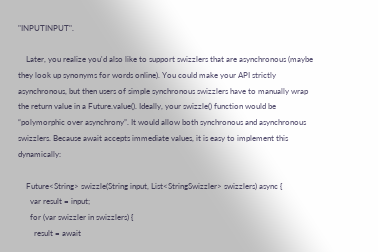"INPUTINPUT".

    Later, you realize you'd also like to support swizzlers that are asynchronous (maybe they look up synonyms for words online). You could make your API strictly asynchronous, but then users of simple synchronous swizzlers have to manually wrap the return value in a Future.value(). Ideally, your swizzle() function would be “polymorphic over asynchrony”. It would allow both synchronous and asynchronous swizzlers. Because await accepts immediate values, it is easy to implement this dynamically:

    Future<String> swizzle(String input, List<StringSwizzler> swizzlers) async {
      var result = input;
      for (var swizzler in swizzlers) {
        result = await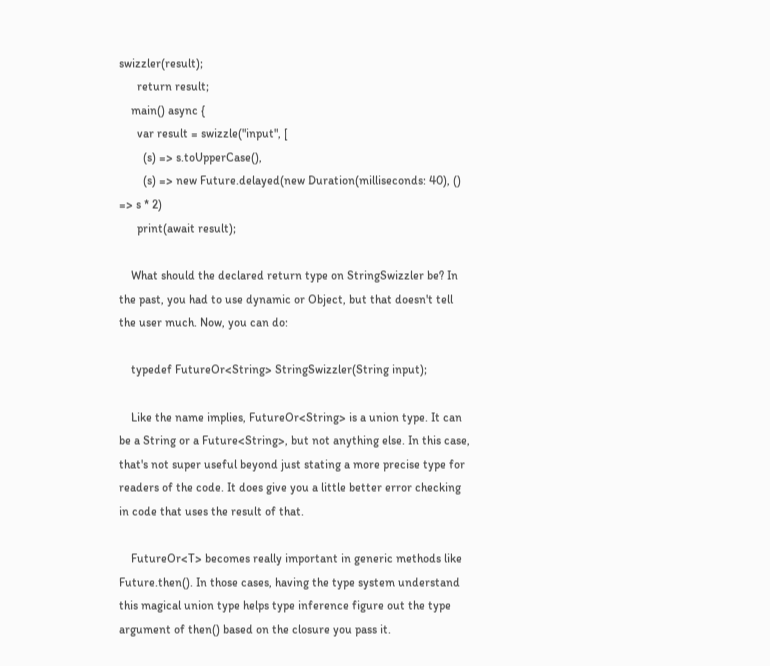swizzler(result);
      return result;
    main() async {
      var result = swizzle("input", [
        (s) => s.toUpperCase(),
        (s) => new Future.delayed(new Duration(milliseconds: 40), () => s * 2)
      print(await result);

    What should the declared return type on StringSwizzler be? In the past, you had to use dynamic or Object, but that doesn't tell the user much. Now, you can do:

    typedef FutureOr<String> StringSwizzler(String input);

    Like the name implies, FutureOr<String> is a union type. It can be a String or a Future<String>, but not anything else. In this case, that's not super useful beyond just stating a more precise type for readers of the code. It does give you a little better error checking in code that uses the result of that.

    FutureOr<T> becomes really important in generic methods like Future.then(). In those cases, having the type system understand this magical union type helps type inference figure out the type argument of then() based on the closure you pass it.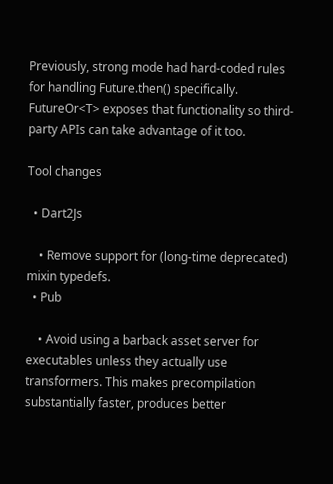Previously, strong mode had hard-coded rules for handling Future.then() specifically. FutureOr<T> exposes that functionality so third-party APIs can take advantage of it too.

Tool changes

  • Dart2Js

    • Remove support for (long-time deprecated) mixin typedefs.
  • Pub

    • Avoid using a barback asset server for executables unless they actually use transformers. This makes precompilation substantially faster, produces better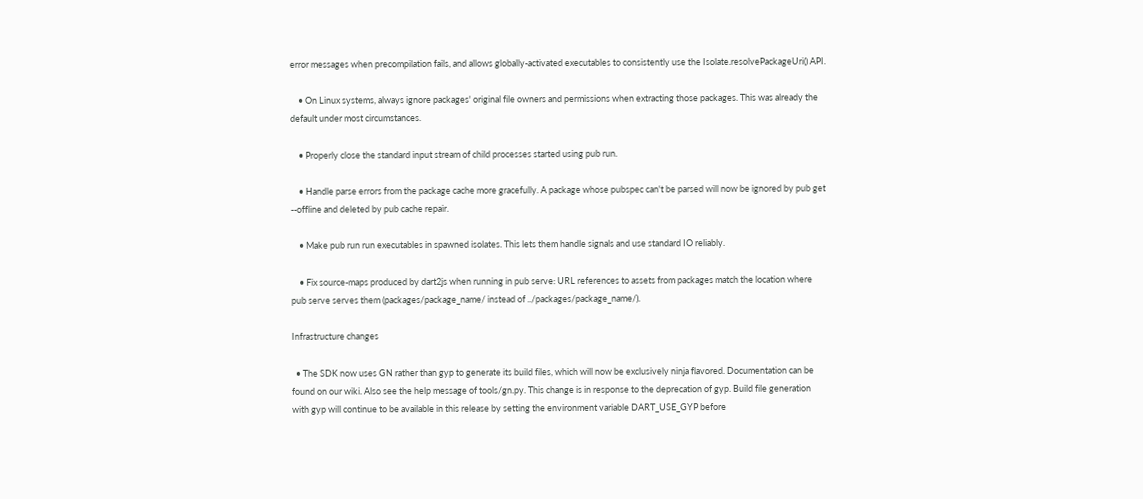error messages when precompilation fails, and allows globally-activated executables to consistently use the Isolate.resolvePackageUri() API.

    • On Linux systems, always ignore packages' original file owners and permissions when extracting those packages. This was already the default under most circumstances.

    • Properly close the standard input stream of child processes started using pub run.

    • Handle parse errors from the package cache more gracefully. A package whose pubspec can't be parsed will now be ignored by pub get --offline and deleted by pub cache repair.

    • Make pub run run executables in spawned isolates. This lets them handle signals and use standard IO reliably.

    • Fix source-maps produced by dart2js when running in pub serve: URL references to assets from packages match the location where pub serve serves them (packages/package_name/ instead of ../packages/package_name/).

Infrastructure changes

  • The SDK now uses GN rather than gyp to generate its build files, which will now be exclusively ninja flavored. Documentation can be found on our wiki. Also see the help message of tools/gn.py. This change is in response to the deprecation of gyp. Build file generation with gyp will continue to be available in this release by setting the environment variable DART_USE_GYP before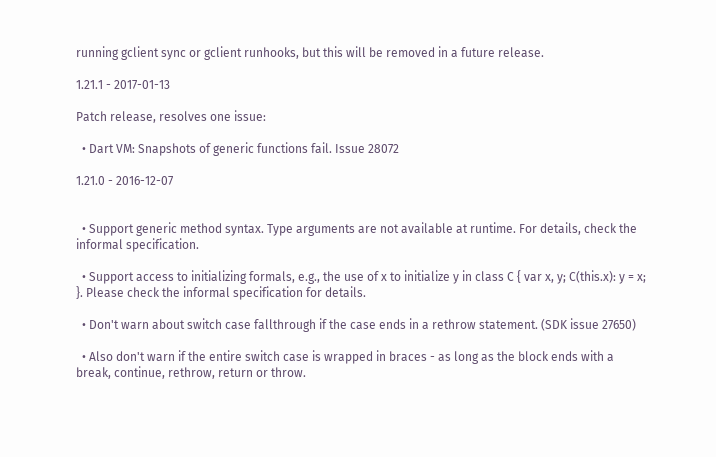running gclient sync or gclient runhooks, but this will be removed in a future release.

1.21.1 - 2017-01-13

Patch release, resolves one issue:

  • Dart VM: Snapshots of generic functions fail. Issue 28072

1.21.0 - 2016-12-07


  • Support generic method syntax. Type arguments are not available at runtime. For details, check the informal specification.

  • Support access to initializing formals, e.g., the use of x to initialize y in class C { var x, y; C(this.x): y = x; }. Please check the informal specification for details.

  • Don't warn about switch case fallthrough if the case ends in a rethrow statement. (SDK issue 27650)

  • Also don't warn if the entire switch case is wrapped in braces - as long as the block ends with a break, continue, rethrow, return or throw.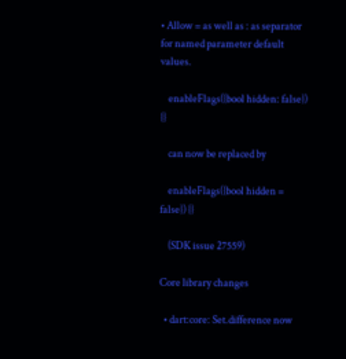• Allow = as well as : as separator for named parameter default values.

    enableFlags({bool hidden: false}) {}

    can now be replaced by

    enableFlags({bool hidden = false}) {}

    (SDK issue 27559)

Core library changes

  • dart:core: Set.difference now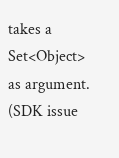takes a Set<Object> as argument. (SDK issue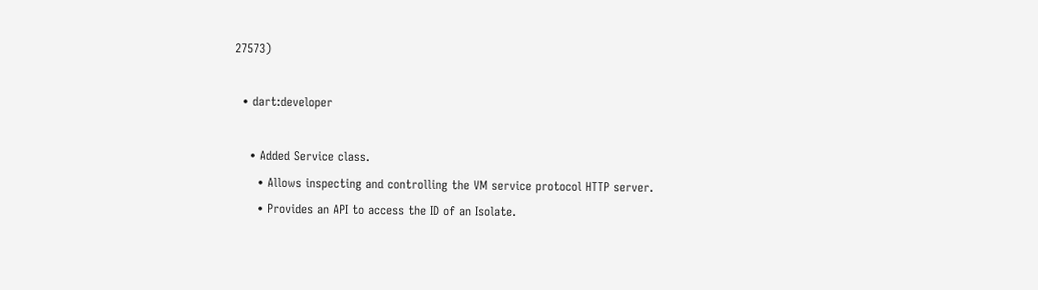27573)

  • dart:developer

    • Added Service class.
      • Allows inspecting and controlling the VM service protocol HTTP server.
      • Provides an API to access the ID of an Isolate.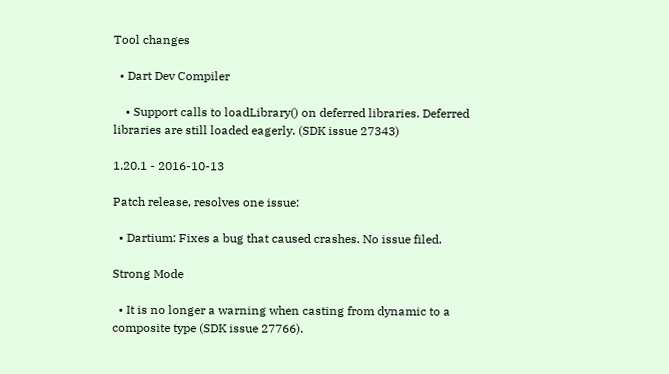Tool changes

  • Dart Dev Compiler

    • Support calls to loadLibrary() on deferred libraries. Deferred libraries are still loaded eagerly. (SDK issue 27343)

1.20.1 - 2016-10-13

Patch release, resolves one issue:

  • Dartium: Fixes a bug that caused crashes. No issue filed.

Strong Mode

  • It is no longer a warning when casting from dynamic to a composite type (SDK issue 27766).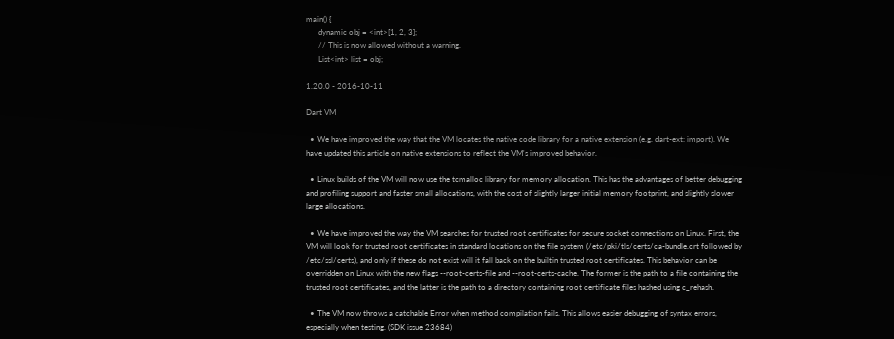main() {
      dynamic obj = <int>[1, 2, 3];
      // This is now allowed without a warning.
      List<int> list = obj;

1.20.0 - 2016-10-11

Dart VM

  • We have improved the way that the VM locates the native code library for a native extension (e.g. dart-ext: import). We have updated this article on native extensions to reflect the VM's improved behavior.

  • Linux builds of the VM will now use the tcmalloc library for memory allocation. This has the advantages of better debugging and profiling support and faster small allocations, with the cost of slightly larger initial memory footprint, and slightly slower large allocations.

  • We have improved the way the VM searches for trusted root certificates for secure socket connections on Linux. First, the VM will look for trusted root certificates in standard locations on the file system (/etc/pki/tls/certs/ca-bundle.crt followed by /etc/ssl/certs), and only if these do not exist will it fall back on the builtin trusted root certificates. This behavior can be overridden on Linux with the new flags --root-certs-file and --root-certs-cache. The former is the path to a file containing the trusted root certificates, and the latter is the path to a directory containing root certificate files hashed using c_rehash.

  • The VM now throws a catchable Error when method compilation fails. This allows easier debugging of syntax errors, especially when testing. (SDK issue 23684)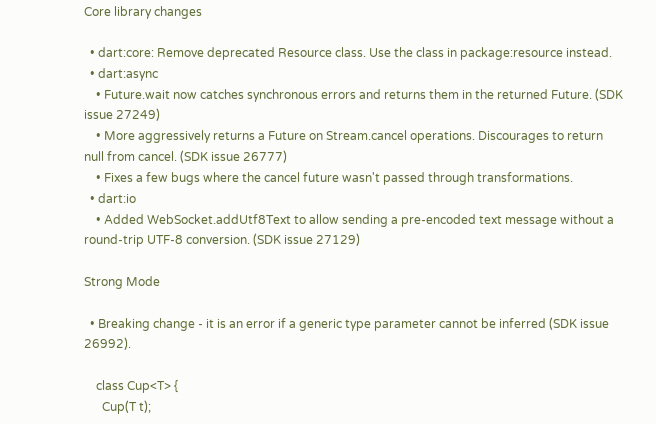Core library changes

  • dart:core: Remove deprecated Resource class. Use the class in package:resource instead.
  • dart:async
    • Future.wait now catches synchronous errors and returns them in the returned Future. (SDK issue 27249)
    • More aggressively returns a Future on Stream.cancel operations. Discourages to return null from cancel. (SDK issue 26777)
    • Fixes a few bugs where the cancel future wasn't passed through transformations.
  • dart:io
    • Added WebSocket.addUtf8Text to allow sending a pre-encoded text message without a round-trip UTF-8 conversion. (SDK issue 27129)

Strong Mode

  • Breaking change - it is an error if a generic type parameter cannot be inferred (SDK issue 26992).

    class Cup<T> {
      Cup(T t);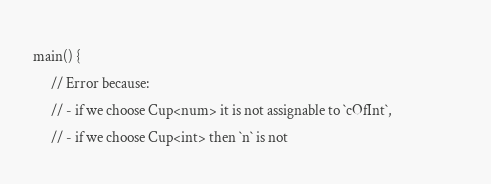main() {
      // Error because:
      // - if we choose Cup<num> it is not assignable to `cOfInt`,
      // - if we choose Cup<int> then `n` is not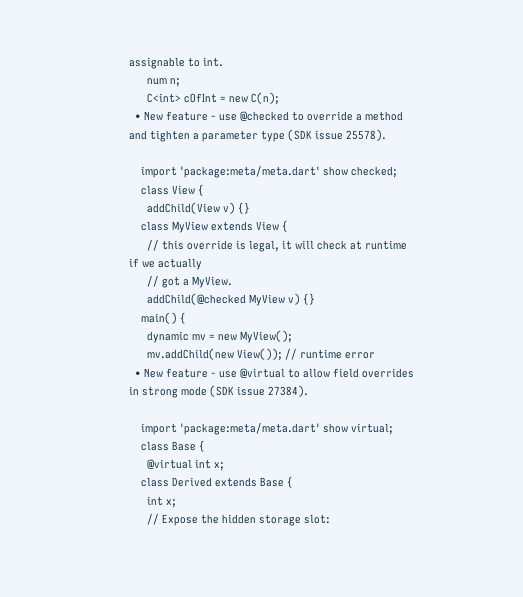assignable to int.
      num n;
      C<int> cOfInt = new C(n);
  • New feature - use @checked to override a method and tighten a parameter type (SDK issue 25578).

    import 'package:meta/meta.dart' show checked;
    class View {
      addChild(View v) {}
    class MyView extends View {
      // this override is legal, it will check at runtime if we actually
      // got a MyView.
      addChild(@checked MyView v) {}
    main() {
      dynamic mv = new MyView();
      mv.addChild(new View()); // runtime error
  • New feature - use @virtual to allow field overrides in strong mode (SDK issue 27384).

    import 'package:meta/meta.dart' show virtual;
    class Base {
      @virtual int x;
    class Derived extends Base {
      int x;
      // Expose the hidden storage slot: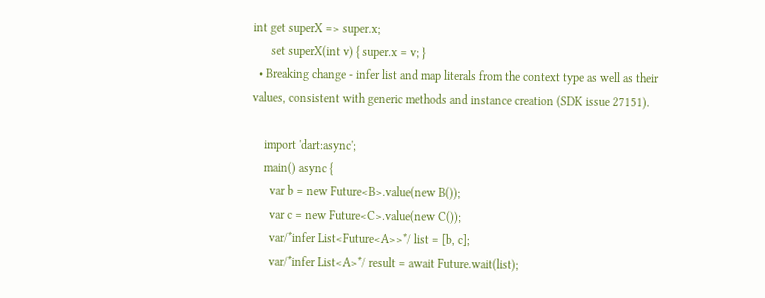int get superX => super.x;
      set superX(int v) { super.x = v; }
  • Breaking change - infer list and map literals from the context type as well as their values, consistent with generic methods and instance creation (SDK issue 27151).

    import 'dart:async';
    main() async {
      var b = new Future<B>.value(new B());
      var c = new Future<C>.value(new C());
      var/*infer List<Future<A>>*/ list = [b, c];
      var/*infer List<A>*/ result = await Future.wait(list);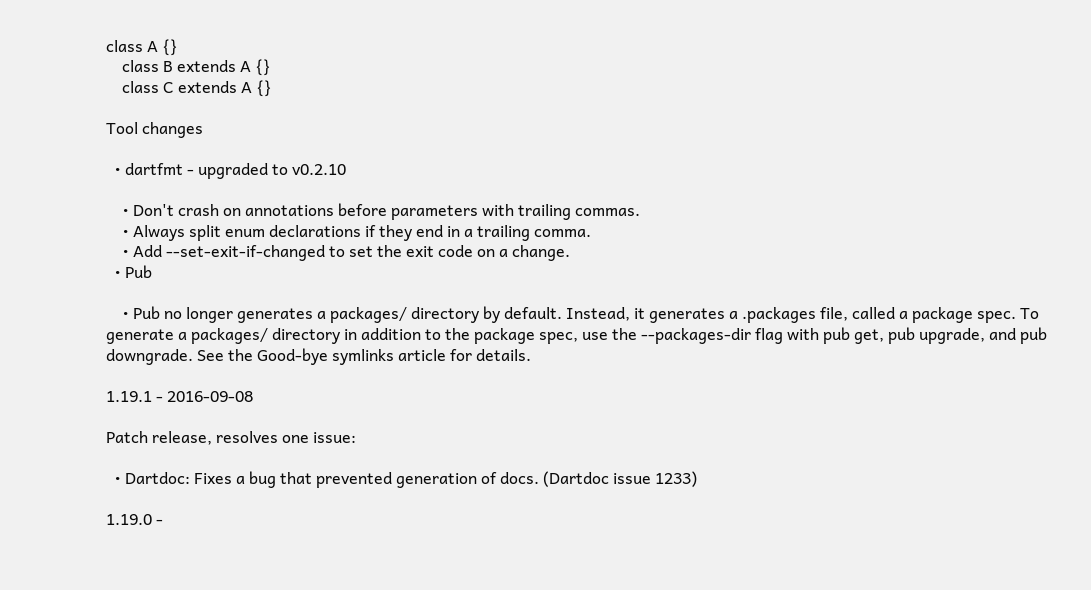class A {}
    class B extends A {}
    class C extends A {}

Tool changes

  • dartfmt - upgraded to v0.2.10

    • Don't crash on annotations before parameters with trailing commas.
    • Always split enum declarations if they end in a trailing comma.
    • Add --set-exit-if-changed to set the exit code on a change.
  • Pub

    • Pub no longer generates a packages/ directory by default. Instead, it generates a .packages file, called a package spec. To generate a packages/ directory in addition to the package spec, use the --packages-dir flag with pub get, pub upgrade, and pub downgrade. See the Good-bye symlinks article for details.

1.19.1 - 2016-09-08

Patch release, resolves one issue:

  • Dartdoc: Fixes a bug that prevented generation of docs. (Dartdoc issue 1233)

1.19.0 -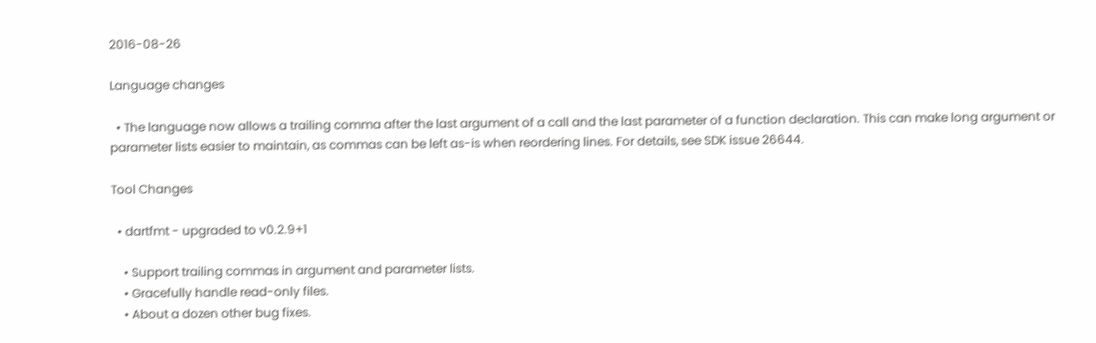2016-08-26

Language changes

  • The language now allows a trailing comma after the last argument of a call and the last parameter of a function declaration. This can make long argument or parameter lists easier to maintain, as commas can be left as-is when reordering lines. For details, see SDK issue 26644.

Tool Changes

  • dartfmt - upgraded to v0.2.9+1

    • Support trailing commas in argument and parameter lists.
    • Gracefully handle read-only files.
    • About a dozen other bug fixes.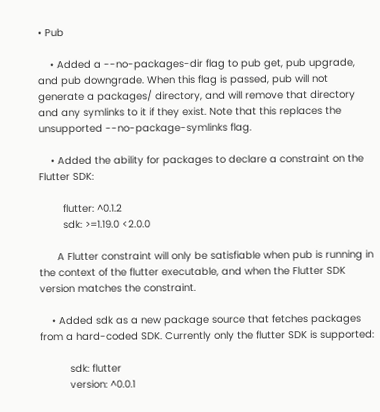• Pub

    • Added a --no-packages-dir flag to pub get, pub upgrade, and pub downgrade. When this flag is passed, pub will not generate a packages/ directory, and will remove that directory and any symlinks to it if they exist. Note that this replaces the unsupported --no-package-symlinks flag.

    • Added the ability for packages to declare a constraint on the Flutter SDK:

        flutter: ^0.1.2
        sdk: >=1.19.0 <2.0.0

      A Flutter constraint will only be satisfiable when pub is running in the context of the flutter executable, and when the Flutter SDK version matches the constraint.

    • Added sdk as a new package source that fetches packages from a hard-coded SDK. Currently only the flutter SDK is supported:

          sdk: flutter
          version: ^0.0.1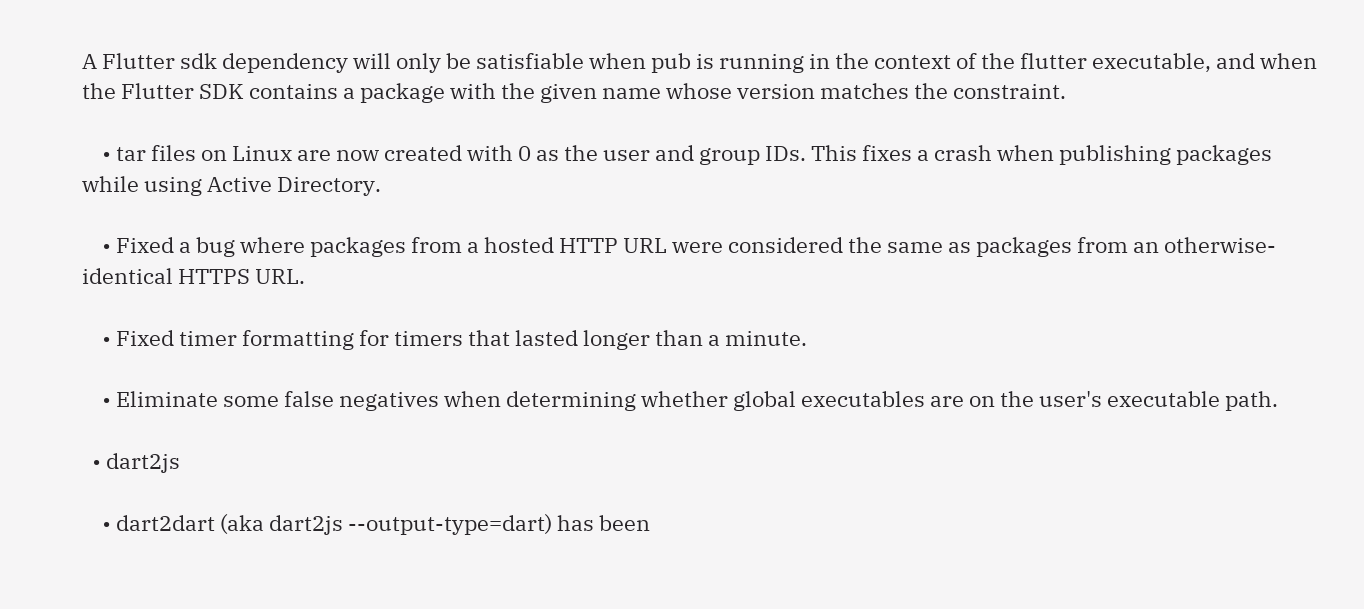A Flutter sdk dependency will only be satisfiable when pub is running in the context of the flutter executable, and when the Flutter SDK contains a package with the given name whose version matches the constraint.

    • tar files on Linux are now created with 0 as the user and group IDs. This fixes a crash when publishing packages while using Active Directory.

    • Fixed a bug where packages from a hosted HTTP URL were considered the same as packages from an otherwise-identical HTTPS URL.

    • Fixed timer formatting for timers that lasted longer than a minute.

    • Eliminate some false negatives when determining whether global executables are on the user's executable path.

  • dart2js

    • dart2dart (aka dart2js --output-type=dart) has been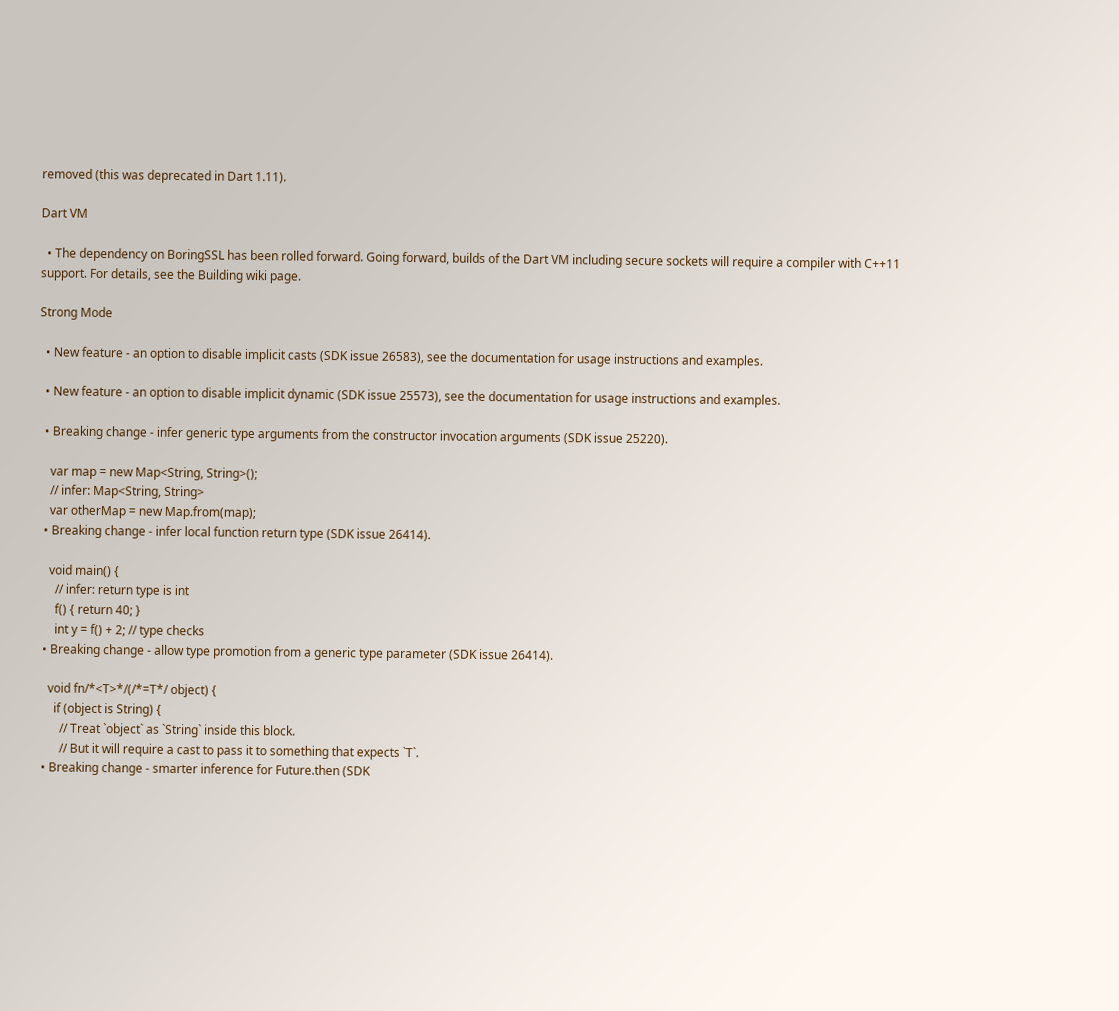removed (this was deprecated in Dart 1.11).

Dart VM

  • The dependency on BoringSSL has been rolled forward. Going forward, builds of the Dart VM including secure sockets will require a compiler with C++11 support. For details, see the Building wiki page.

Strong Mode

  • New feature - an option to disable implicit casts (SDK issue 26583), see the documentation for usage instructions and examples.

  • New feature - an option to disable implicit dynamic (SDK issue 25573), see the documentation for usage instructions and examples.

  • Breaking change - infer generic type arguments from the constructor invocation arguments (SDK issue 25220).

    var map = new Map<String, String>();
    // infer: Map<String, String>
    var otherMap = new Map.from(map);
  • Breaking change - infer local function return type (SDK issue 26414).

    void main() {
      // infer: return type is int
      f() { return 40; }
      int y = f() + 2; // type checks
  • Breaking change - allow type promotion from a generic type parameter (SDK issue 26414).

    void fn/*<T>*/(/*=T*/ object) {
      if (object is String) {
        // Treat `object` as `String` inside this block.
        // But it will require a cast to pass it to something that expects `T`.
  • Breaking change - smarter inference for Future.then (SDK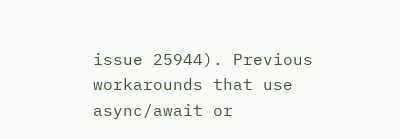issue 25944). Previous workarounds that use async/await or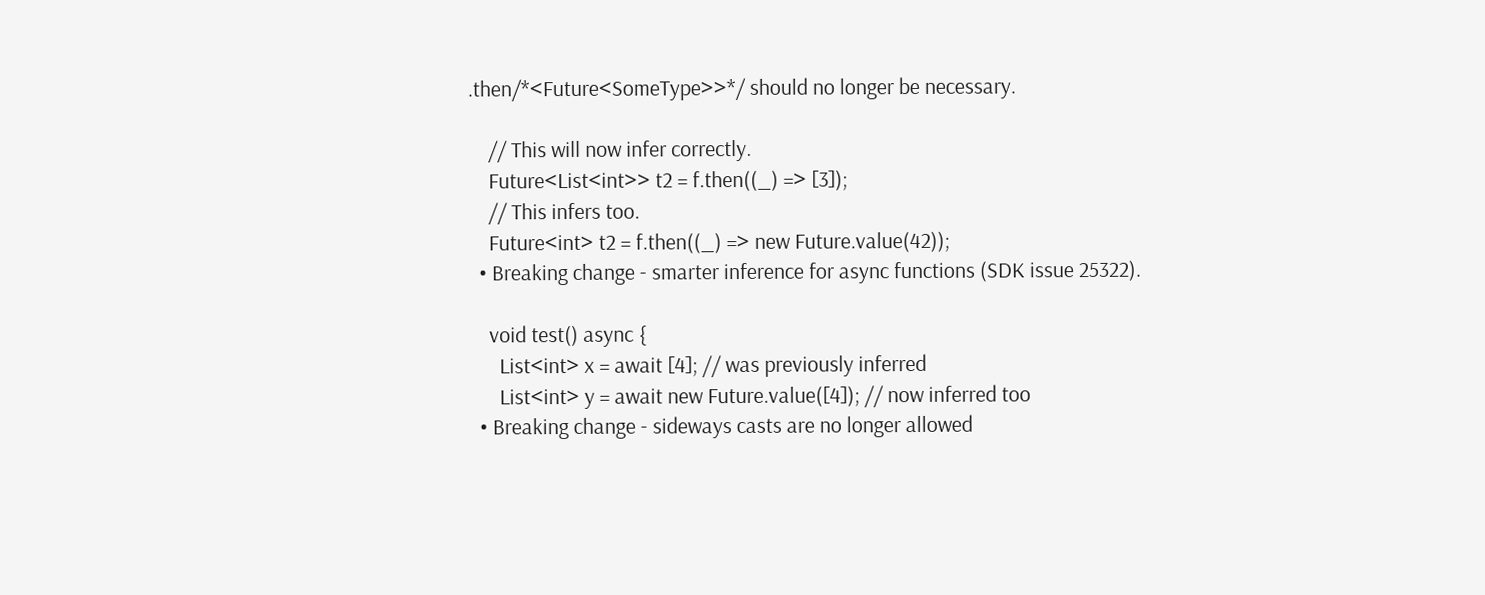.then/*<Future<SomeType>>*/ should no longer be necessary.

    // This will now infer correctly.
    Future<List<int>> t2 = f.then((_) => [3]);
    // This infers too.
    Future<int> t2 = f.then((_) => new Future.value(42));
  • Breaking change - smarter inference for async functions (SDK issue 25322).

    void test() async {
      List<int> x = await [4]; // was previously inferred
      List<int> y = await new Future.value([4]); // now inferred too
  • Breaking change - sideways casts are no longer allowed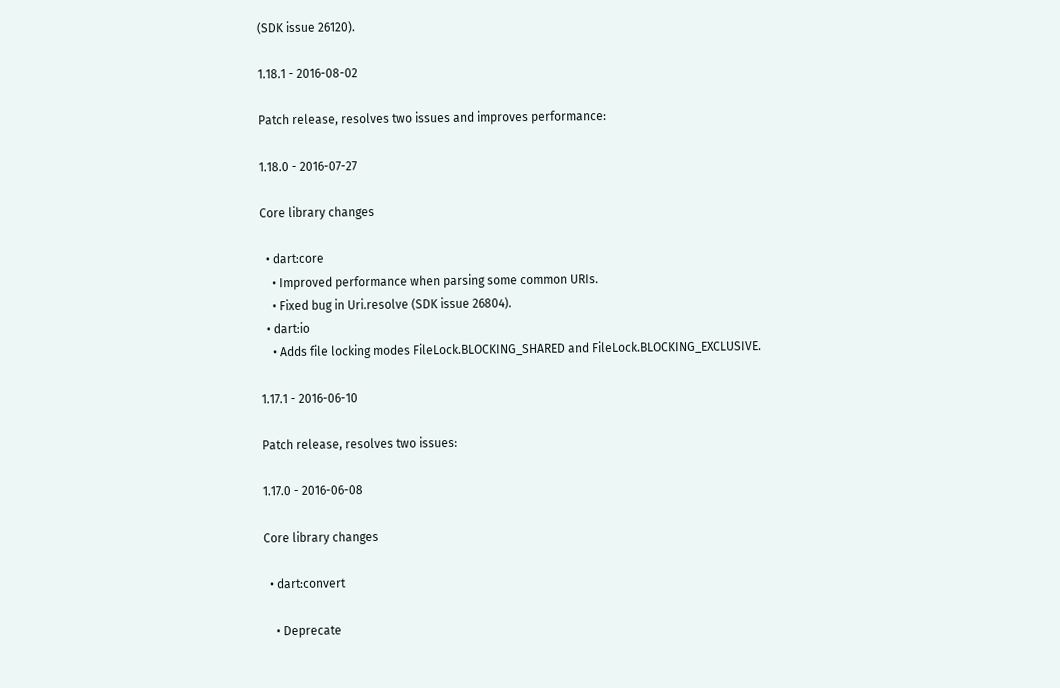(SDK issue 26120).

1.18.1 - 2016-08-02

Patch release, resolves two issues and improves performance:

1.18.0 - 2016-07-27

Core library changes

  • dart:core
    • Improved performance when parsing some common URIs.
    • Fixed bug in Uri.resolve (SDK issue 26804).
  • dart:io
    • Adds file locking modes FileLock.BLOCKING_SHARED and FileLock.BLOCKING_EXCLUSIVE.

1.17.1 - 2016-06-10

Patch release, resolves two issues:

1.17.0 - 2016-06-08

Core library changes

  • dart:convert

    • Deprecate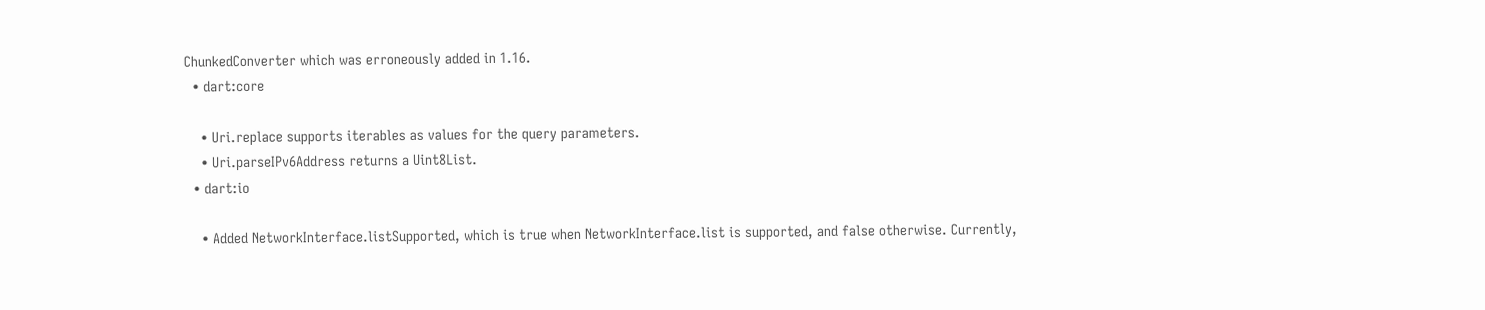ChunkedConverter which was erroneously added in 1.16.
  • dart:core

    • Uri.replace supports iterables as values for the query parameters.
    • Uri.parseIPv6Address returns a Uint8List.
  • dart:io

    • Added NetworkInterface.listSupported, which is true when NetworkInterface.list is supported, and false otherwise. Currently,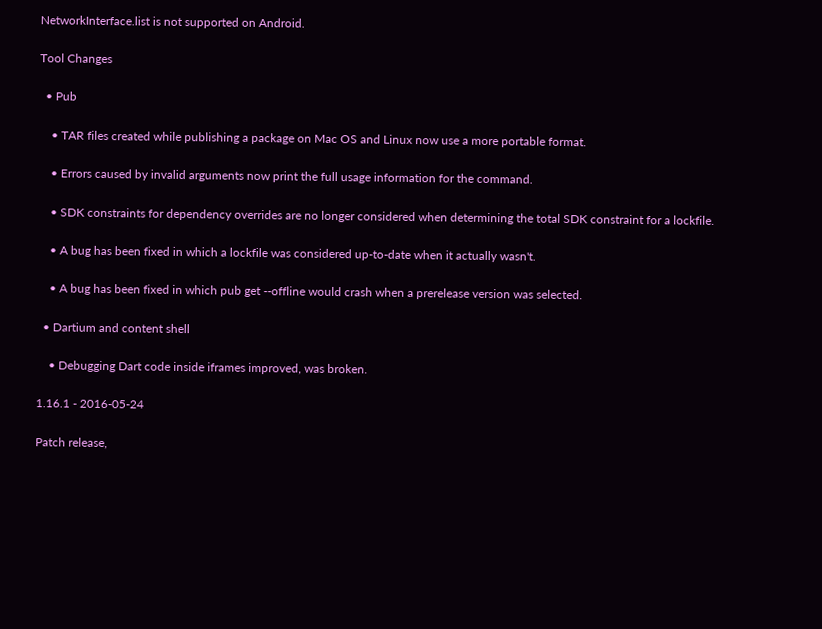NetworkInterface.list is not supported on Android.

Tool Changes

  • Pub

    • TAR files created while publishing a package on Mac OS and Linux now use a more portable format.

    • Errors caused by invalid arguments now print the full usage information for the command.

    • SDK constraints for dependency overrides are no longer considered when determining the total SDK constraint for a lockfile.

    • A bug has been fixed in which a lockfile was considered up-to-date when it actually wasn't.

    • A bug has been fixed in which pub get --offline would crash when a prerelease version was selected.

  • Dartium and content shell

    • Debugging Dart code inside iframes improved, was broken.

1.16.1 - 2016-05-24

Patch release,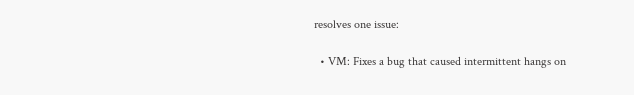resolves one issue:

  • VM: Fixes a bug that caused intermittent hangs on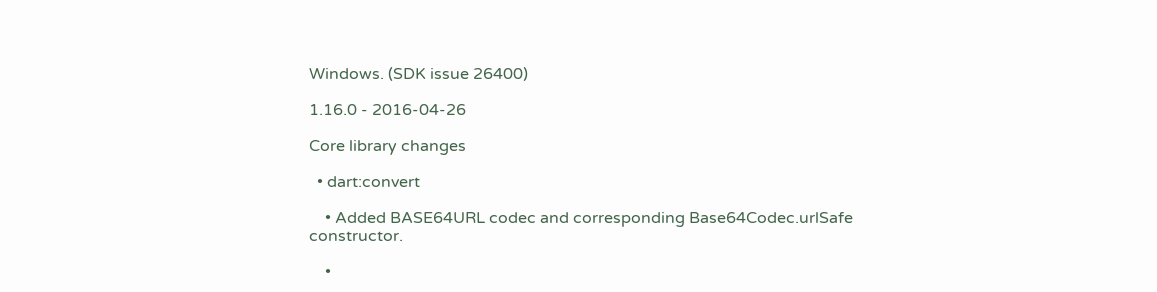Windows. (SDK issue 26400)

1.16.0 - 2016-04-26

Core library changes

  • dart:convert

    • Added BASE64URL codec and corresponding Base64Codec.urlSafe constructor.

    •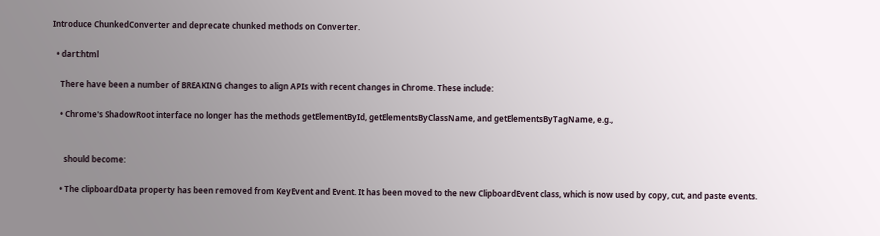Introduce ChunkedConverter and deprecate chunked methods on Converter.

  • dart:html

    There have been a number of BREAKING changes to align APIs with recent changes in Chrome. These include:

    • Chrome's ShadowRoot interface no longer has the methods getElementById, getElementsByClassName, and getElementsByTagName, e.g.,


      should become:

    • The clipboardData property has been removed from KeyEvent and Event. It has been moved to the new ClipboardEvent class, which is now used by copy, cut, and paste events.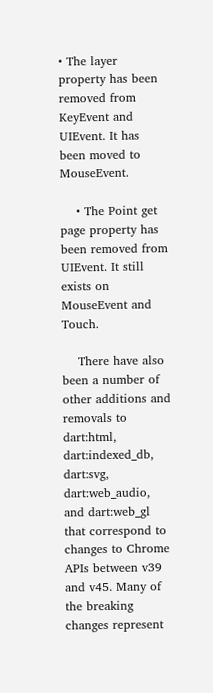• The layer property has been removed from KeyEvent and UIEvent. It has been moved to MouseEvent.

    • The Point get page property has been removed from UIEvent. It still exists on MouseEvent and Touch.

    There have also been a number of other additions and removals to dart:html, dart:indexed_db, dart:svg, dart:web_audio, and dart:web_gl that correspond to changes to Chrome APIs between v39 and v45. Many of the breaking changes represent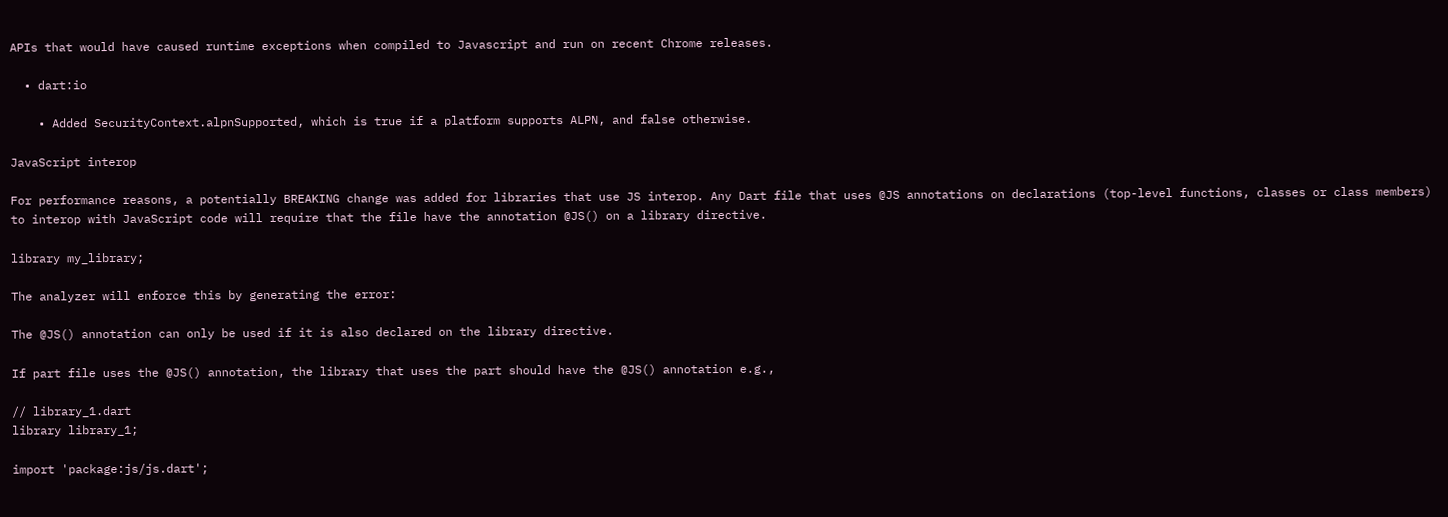APIs that would have caused runtime exceptions when compiled to Javascript and run on recent Chrome releases.

  • dart:io

    • Added SecurityContext.alpnSupported, which is true if a platform supports ALPN, and false otherwise.

JavaScript interop

For performance reasons, a potentially BREAKING change was added for libraries that use JS interop. Any Dart file that uses @JS annotations on declarations (top-level functions, classes or class members) to interop with JavaScript code will require that the file have the annotation @JS() on a library directive.

library my_library;

The analyzer will enforce this by generating the error:

The @JS() annotation can only be used if it is also declared on the library directive.

If part file uses the @JS() annotation, the library that uses the part should have the @JS() annotation e.g.,

// library_1.dart
library library_1;

import 'package:js/js.dart';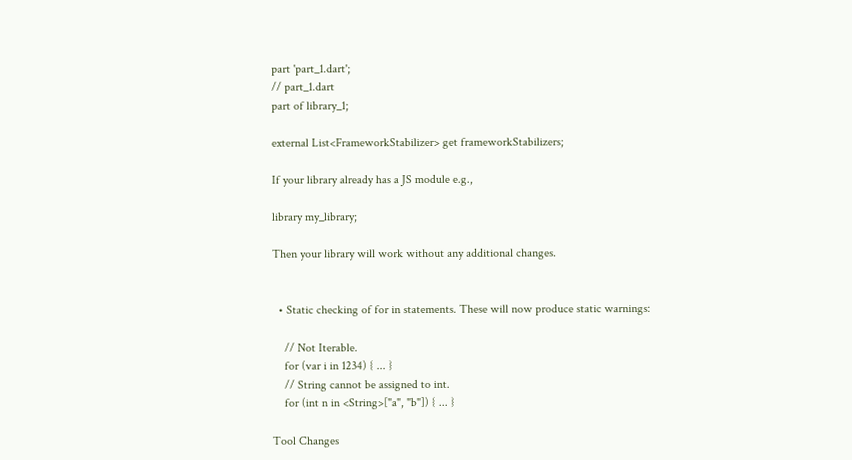part 'part_1.dart';
// part_1.dart
part of library_1;

external List<FrameworkStabilizer> get frameworkStabilizers;

If your library already has a JS module e.g.,

library my_library;

Then your library will work without any additional changes.


  • Static checking of for in statements. These will now produce static warnings:

    // Not Iterable.
    for (var i in 1234) { ... }
    // String cannot be assigned to int.
    for (int n in <String>["a", "b"]) { ... }

Tool Changes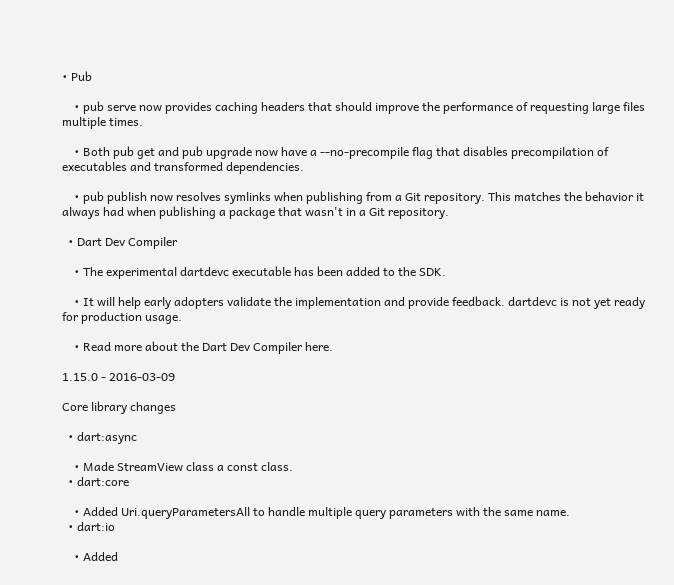• Pub

    • pub serve now provides caching headers that should improve the performance of requesting large files multiple times.

    • Both pub get and pub upgrade now have a --no-precompile flag that disables precompilation of executables and transformed dependencies.

    • pub publish now resolves symlinks when publishing from a Git repository. This matches the behavior it always had when publishing a package that wasn't in a Git repository.

  • Dart Dev Compiler

    • The experimental dartdevc executable has been added to the SDK.

    • It will help early adopters validate the implementation and provide feedback. dartdevc is not yet ready for production usage.

    • Read more about the Dart Dev Compiler here.

1.15.0 - 2016-03-09

Core library changes

  • dart:async

    • Made StreamView class a const class.
  • dart:core

    • Added Uri.queryParametersAll to handle multiple query parameters with the same name.
  • dart:io

    • Added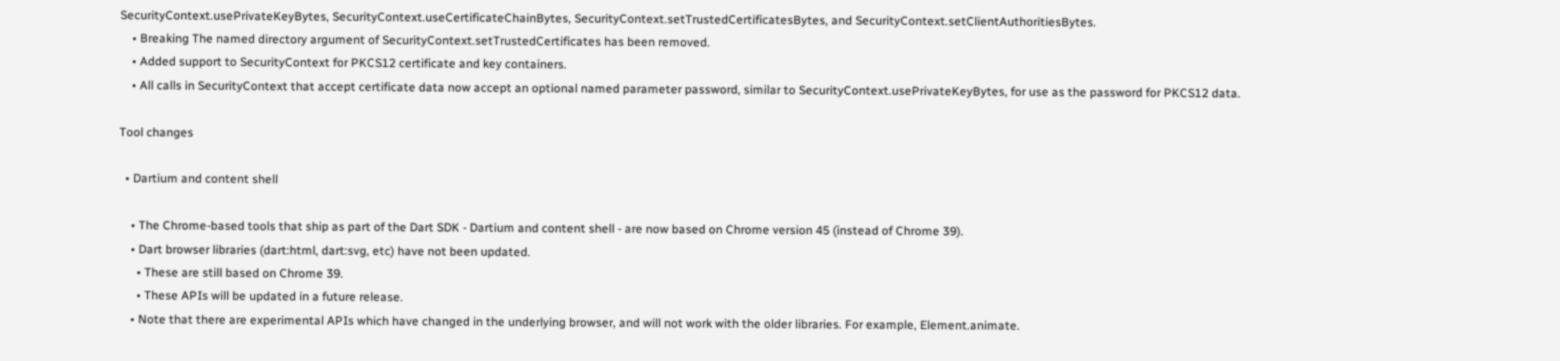SecurityContext.usePrivateKeyBytes, SecurityContext.useCertificateChainBytes, SecurityContext.setTrustedCertificatesBytes, and SecurityContext.setClientAuthoritiesBytes.
    • Breaking The named directory argument of SecurityContext.setTrustedCertificates has been removed.
    • Added support to SecurityContext for PKCS12 certificate and key containers.
    • All calls in SecurityContext that accept certificate data now accept an optional named parameter password, similar to SecurityContext.usePrivateKeyBytes, for use as the password for PKCS12 data.

Tool changes

  • Dartium and content shell

    • The Chrome-based tools that ship as part of the Dart SDK - Dartium and content shell - are now based on Chrome version 45 (instead of Chrome 39).
    • Dart browser libraries (dart:html, dart:svg, etc) have not been updated.
      • These are still based on Chrome 39.
      • These APIs will be updated in a future release.
    • Note that there are experimental APIs which have changed in the underlying browser, and will not work with the older libraries. For example, Element.animate.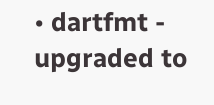• dartfmt - upgraded to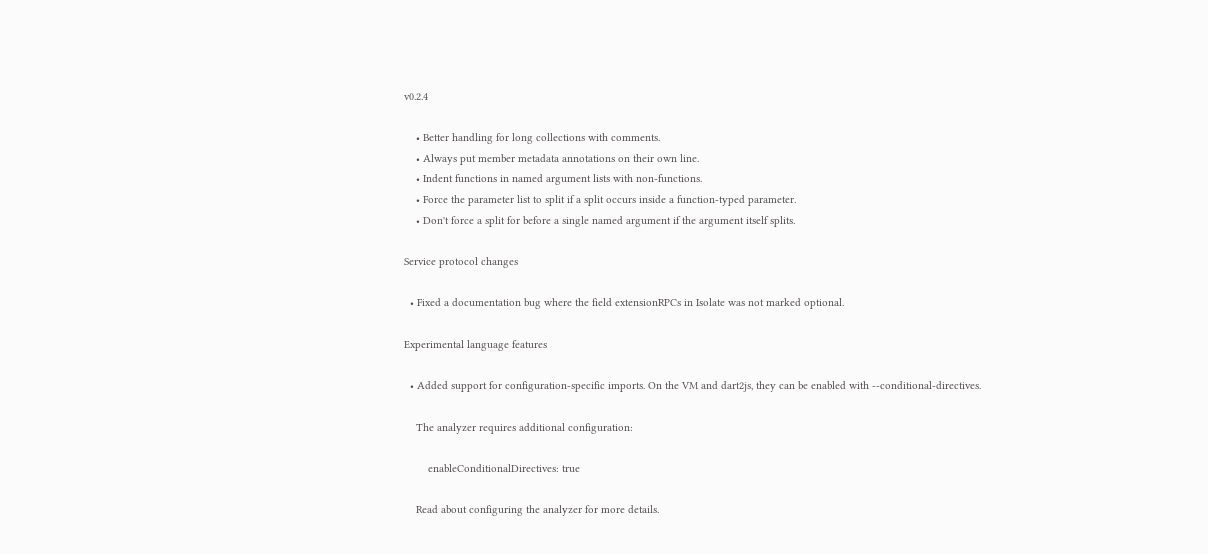v0.2.4

    • Better handling for long collections with comments.
    • Always put member metadata annotations on their own line.
    • Indent functions in named argument lists with non-functions.
    • Force the parameter list to split if a split occurs inside a function-typed parameter.
    • Don't force a split for before a single named argument if the argument itself splits.

Service protocol changes

  • Fixed a documentation bug where the field extensionRPCs in Isolate was not marked optional.

Experimental language features

  • Added support for configuration-specific imports. On the VM and dart2js, they can be enabled with --conditional-directives.

    The analyzer requires additional configuration:

        enableConditionalDirectives: true

    Read about configuring the analyzer for more details.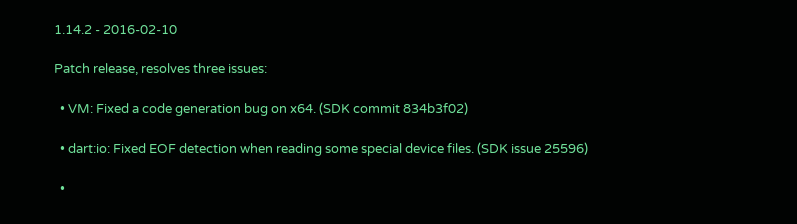1.14.2 - 2016-02-10

Patch release, resolves three issues:

  • VM: Fixed a code generation bug on x64. (SDK commit 834b3f02)

  • dart:io: Fixed EOF detection when reading some special device files. (SDK issue 25596)

  •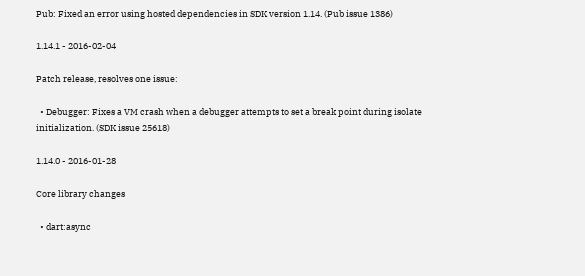Pub: Fixed an error using hosted dependencies in SDK version 1.14. (Pub issue 1386)

1.14.1 - 2016-02-04

Patch release, resolves one issue:

  • Debugger: Fixes a VM crash when a debugger attempts to set a break point during isolate initialization. (SDK issue 25618)

1.14.0 - 2016-01-28

Core library changes

  • dart:async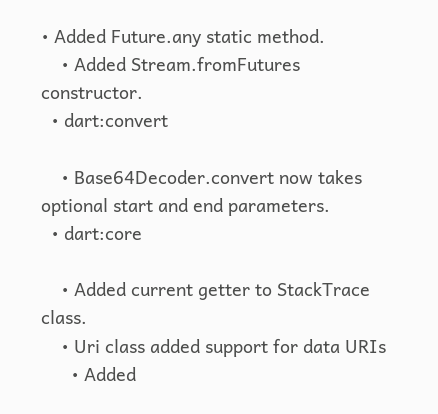• Added Future.any static method.
    • Added Stream.fromFutures constructor.
  • dart:convert

    • Base64Decoder.convert now takes optional start and end parameters.
  • dart:core

    • Added current getter to StackTrace class.
    • Uri class added support for data URIs
      • Added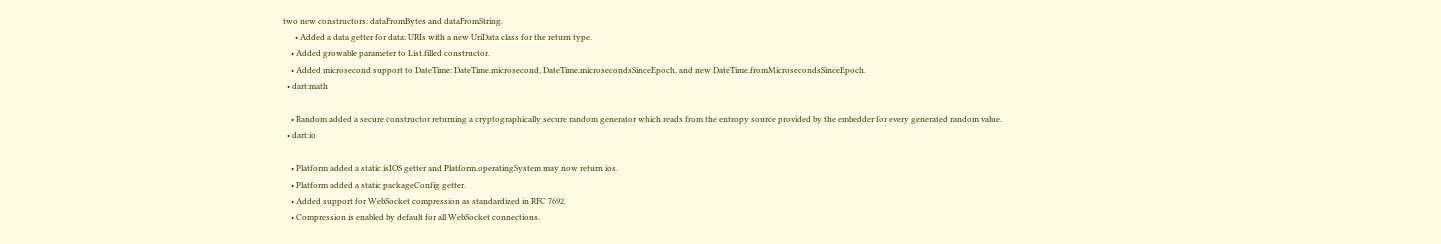two new constructors: dataFromBytes and dataFromString.
      • Added a data getter for data: URIs with a new UriData class for the return type.
    • Added growable parameter to List.filled constructor.
    • Added microsecond support to DateTime: DateTime.microsecond, DateTime.microsecondsSinceEpoch, and new DateTime.fromMicrosecondsSinceEpoch.
  • dart:math

    • Random added a secure constructor returning a cryptographically secure random generator which reads from the entropy source provided by the embedder for every generated random value.
  • dart:io

    • Platform added a static isIOS getter and Platform.operatingSystem may now return ios.
    • Platform added a static packageConfig getter.
    • Added support for WebSocket compression as standardized in RFC 7692.
    • Compression is enabled by default for all WebSocket connections.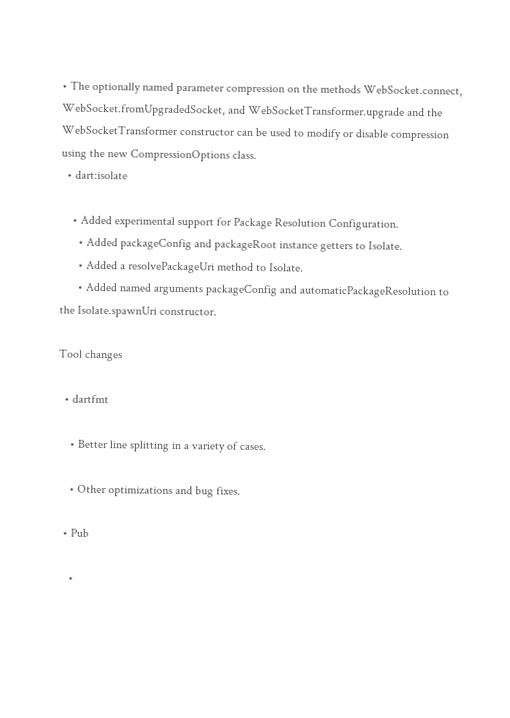• The optionally named parameter compression on the methods WebSocket.connect, WebSocket.fromUpgradedSocket, and WebSocketTransformer.upgrade and the WebSocketTransformer constructor can be used to modify or disable compression using the new CompressionOptions class.
  • dart:isolate

    • Added experimental support for Package Resolution Configuration.
      • Added packageConfig and packageRoot instance getters to Isolate.
      • Added a resolvePackageUri method to Isolate.
      • Added named arguments packageConfig and automaticPackageResolution to the Isolate.spawnUri constructor.

Tool changes

  • dartfmt

    • Better line splitting in a variety of cases.

    • Other optimizations and bug fixes.

  • Pub

    •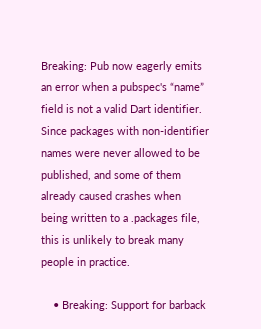Breaking: Pub now eagerly emits an error when a pubspec's “name” field is not a valid Dart identifier. Since packages with non-identifier names were never allowed to be published, and some of them already caused crashes when being written to a .packages file, this is unlikely to break many people in practice.

    • Breaking: Support for barback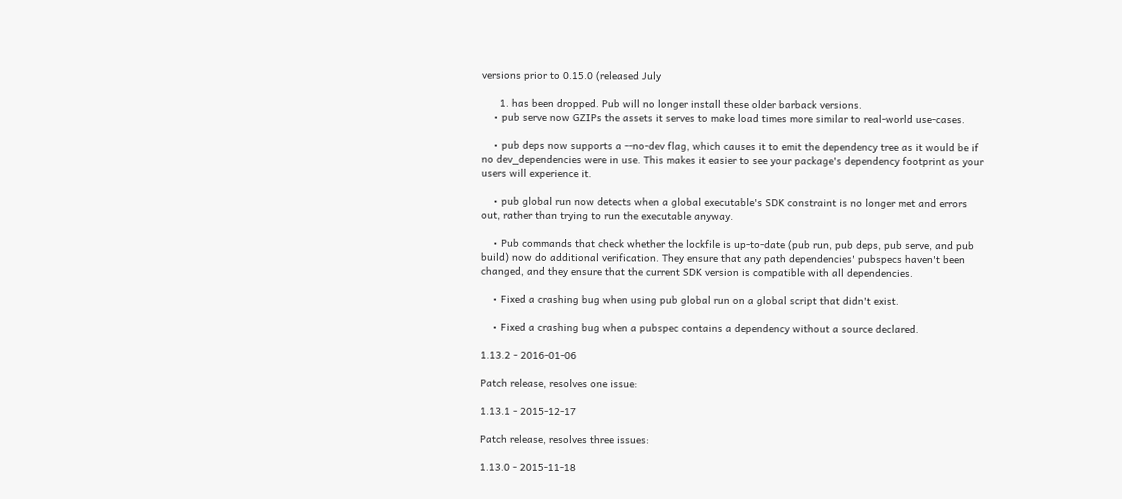versions prior to 0.15.0 (released July

      1. has been dropped. Pub will no longer install these older barback versions.
    • pub serve now GZIPs the assets it serves to make load times more similar to real-world use-cases.

    • pub deps now supports a --no-dev flag, which causes it to emit the dependency tree as it would be if no dev_dependencies were in use. This makes it easier to see your package's dependency footprint as your users will experience it.

    • pub global run now detects when a global executable's SDK constraint is no longer met and errors out, rather than trying to run the executable anyway.

    • Pub commands that check whether the lockfile is up-to-date (pub run, pub deps, pub serve, and pub build) now do additional verification. They ensure that any path dependencies' pubspecs haven't been changed, and they ensure that the current SDK version is compatible with all dependencies.

    • Fixed a crashing bug when using pub global run on a global script that didn't exist.

    • Fixed a crashing bug when a pubspec contains a dependency without a source declared.

1.13.2 - 2016-01-06

Patch release, resolves one issue:

1.13.1 - 2015-12-17

Patch release, resolves three issues:

1.13.0 - 2015-11-18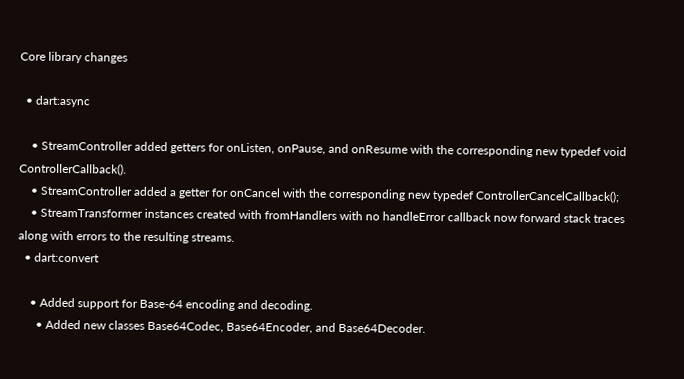Core library changes

  • dart:async

    • StreamController added getters for onListen, onPause, and onResume with the corresponding new typedef void ControllerCallback().
    • StreamController added a getter for onCancel with the corresponding new typedef ControllerCancelCallback();
    • StreamTransformer instances created with fromHandlers with no handleError callback now forward stack traces along with errors to the resulting streams.
  • dart:convert

    • Added support for Base-64 encoding and decoding.
      • Added new classes Base64Codec, Base64Encoder, and Base64Decoder.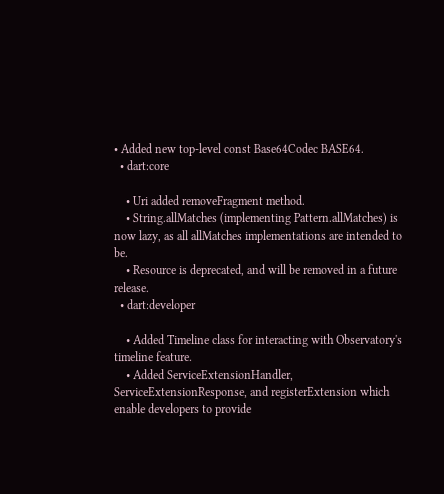• Added new top-level const Base64Codec BASE64.
  • dart:core

    • Uri added removeFragment method.
    • String.allMatches (implementing Pattern.allMatches) is now lazy, as all allMatches implementations are intended to be.
    • Resource is deprecated, and will be removed in a future release.
  • dart:developer

    • Added Timeline class for interacting with Observatory's timeline feature.
    • Added ServiceExtensionHandler, ServiceExtensionResponse, and registerExtension which enable developers to provide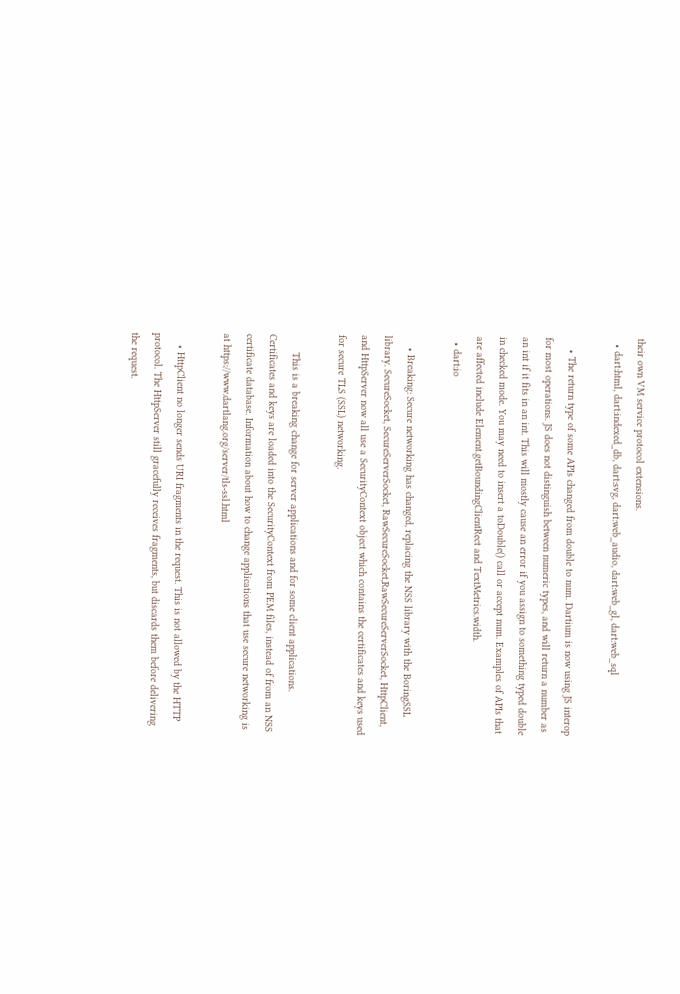their own VM service protocol extensions.
  • dart:html, dart:indexed_db, dart:svg, dart:web_audio, dart:web_gl, dart:web_sql

    • The return type of some APIs changed from double to num. Dartium is now using JS interop for most operations. JS does not distinguish between numeric types, and will return a number as an int if it fits in an int. This will mostly cause an error if you assign to something typed double in checked mode. You may need to insert a toDouble() call or accept num. Examples of APIs that are affected include Element.getBoundingClientRect and TextMetrics.width.
  • dart:io

    • Breaking: Secure networking has changed, replacing the NSS library with the BoringSSL library. SecureSocket, SecureServerSocket, RawSecureSocket,RawSecureServerSocket, HttpClient, and HttpServer now all use a SecurityContext object which contains the certificates and keys used for secure TLS (SSL) networking.

      This is a breaking change for server applications and for some client applications. Certificates and keys are loaded into the SecurityContext from PEM files, instead of from an NSS certificate database. Information about how to change applications that use secure networking is at https://www.dartlang.org/server/tls-ssl.html

    • HttpClient no longer sends URI fragments in the request. This is not allowed by the HTTP protocol. The HttpServer still gracefully receives fragments, but discards them before delivering the request.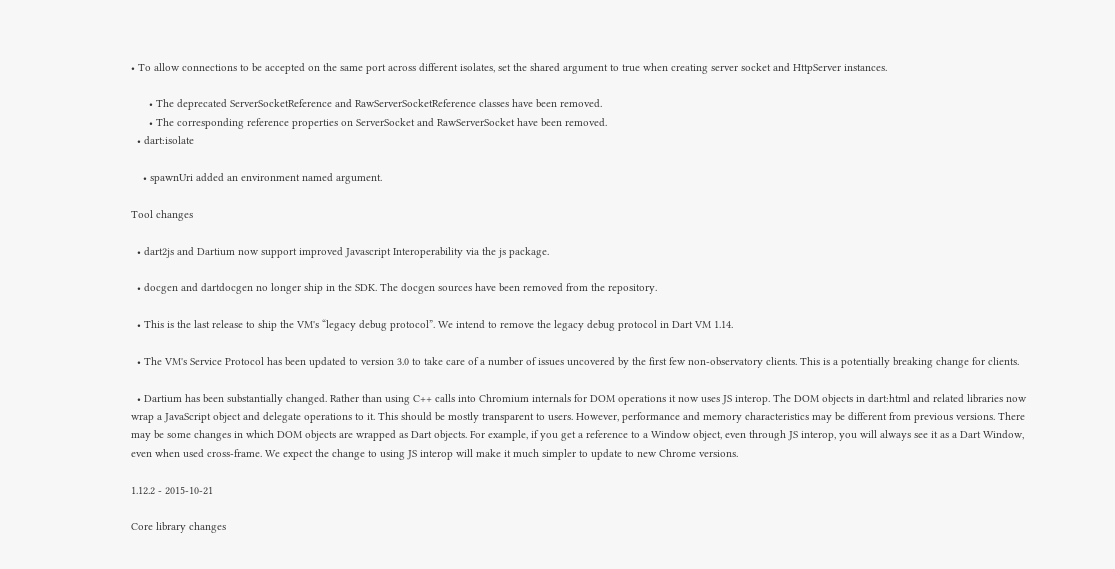• To allow connections to be accepted on the same port across different isolates, set the shared argument to true when creating server socket and HttpServer instances.

      • The deprecated ServerSocketReference and RawServerSocketReference classes have been removed.
      • The corresponding reference properties on ServerSocket and RawServerSocket have been removed.
  • dart:isolate

    • spawnUri added an environment named argument.

Tool changes

  • dart2js and Dartium now support improved Javascript Interoperability via the js package.

  • docgen and dartdocgen no longer ship in the SDK. The docgen sources have been removed from the repository.

  • This is the last release to ship the VM's “legacy debug protocol”. We intend to remove the legacy debug protocol in Dart VM 1.14.

  • The VM's Service Protocol has been updated to version 3.0 to take care of a number of issues uncovered by the first few non-observatory clients. This is a potentially breaking change for clients.

  • Dartium has been substantially changed. Rather than using C++ calls into Chromium internals for DOM operations it now uses JS interop. The DOM objects in dart:html and related libraries now wrap a JavaScript object and delegate operations to it. This should be mostly transparent to users. However, performance and memory characteristics may be different from previous versions. There may be some changes in which DOM objects are wrapped as Dart objects. For example, if you get a reference to a Window object, even through JS interop, you will always see it as a Dart Window, even when used cross-frame. We expect the change to using JS interop will make it much simpler to update to new Chrome versions.

1.12.2 - 2015-10-21

Core library changes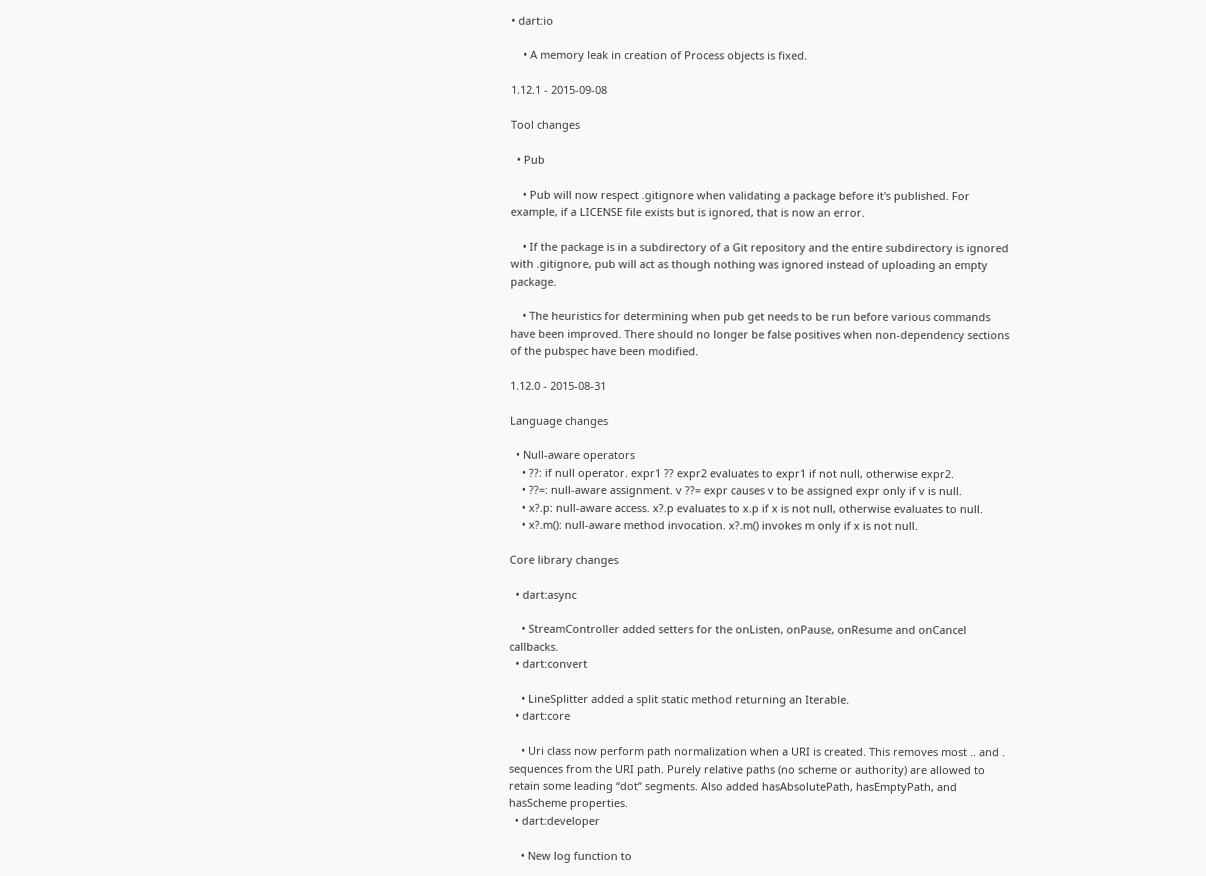• dart:io

    • A memory leak in creation of Process objects is fixed.

1.12.1 - 2015-09-08

Tool changes

  • Pub

    • Pub will now respect .gitignore when validating a package before it's published. For example, if a LICENSE file exists but is ignored, that is now an error.

    • If the package is in a subdirectory of a Git repository and the entire subdirectory is ignored with .gitignore, pub will act as though nothing was ignored instead of uploading an empty package.

    • The heuristics for determining when pub get needs to be run before various commands have been improved. There should no longer be false positives when non-dependency sections of the pubspec have been modified.

1.12.0 - 2015-08-31

Language changes

  • Null-aware operators
    • ??: if null operator. expr1 ?? expr2 evaluates to expr1 if not null, otherwise expr2.
    • ??=: null-aware assignment. v ??= expr causes v to be assigned expr only if v is null.
    • x?.p: null-aware access. x?.p evaluates to x.p if x is not null, otherwise evaluates to null.
    • x?.m(): null-aware method invocation. x?.m() invokes m only if x is not null.

Core library changes

  • dart:async

    • StreamController added setters for the onListen, onPause, onResume and onCancel callbacks.
  • dart:convert

    • LineSplitter added a split static method returning an Iterable.
  • dart:core

    • Uri class now perform path normalization when a URI is created. This removes most .. and . sequences from the URI path. Purely relative paths (no scheme or authority) are allowed to retain some leading “dot” segments. Also added hasAbsolutePath, hasEmptyPath, and hasScheme properties.
  • dart:developer

    • New log function to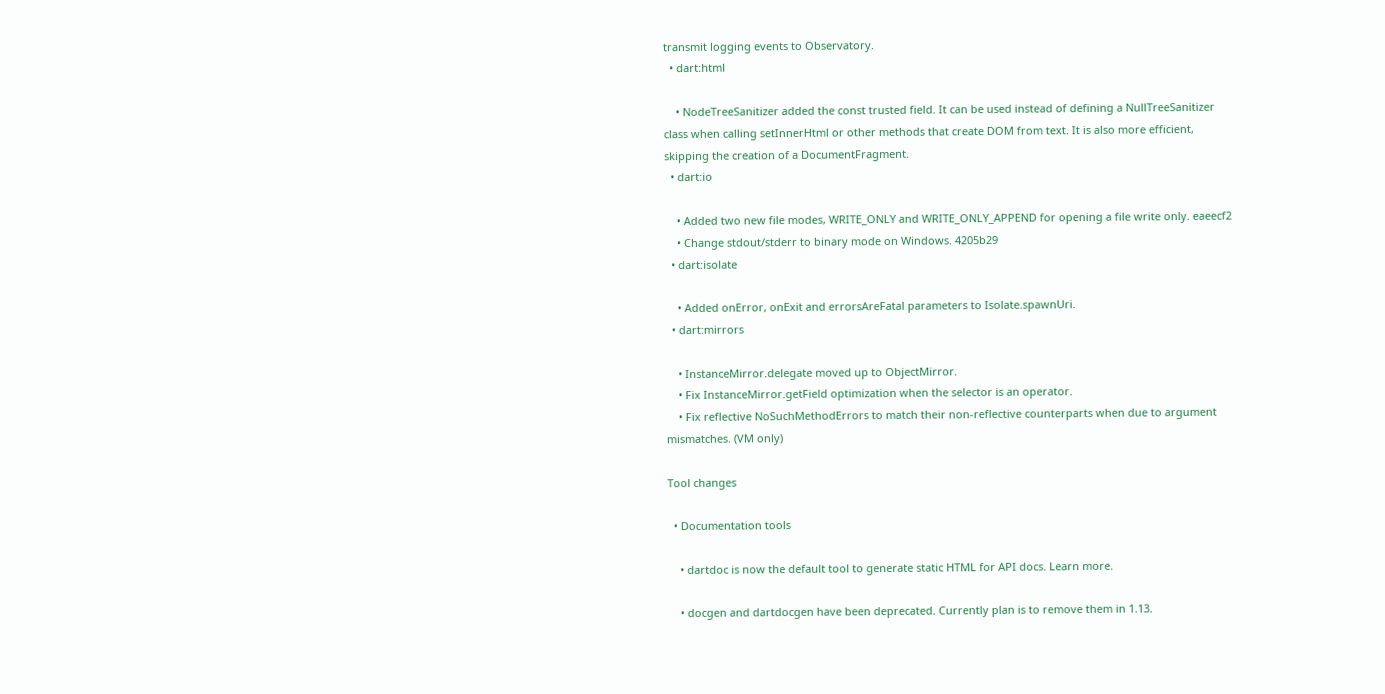transmit logging events to Observatory.
  • dart:html

    • NodeTreeSanitizer added the const trusted field. It can be used instead of defining a NullTreeSanitizer class when calling setInnerHtml or other methods that create DOM from text. It is also more efficient, skipping the creation of a DocumentFragment.
  • dart:io

    • Added two new file modes, WRITE_ONLY and WRITE_ONLY_APPEND for opening a file write only. eaeecf2
    • Change stdout/stderr to binary mode on Windows. 4205b29
  • dart:isolate

    • Added onError, onExit and errorsAreFatal parameters to Isolate.spawnUri.
  • dart:mirrors

    • InstanceMirror.delegate moved up to ObjectMirror.
    • Fix InstanceMirror.getField optimization when the selector is an operator.
    • Fix reflective NoSuchMethodErrors to match their non-reflective counterparts when due to argument mismatches. (VM only)

Tool changes

  • Documentation tools

    • dartdoc is now the default tool to generate static HTML for API docs. Learn more.

    • docgen and dartdocgen have been deprecated. Currently plan is to remove them in 1.13.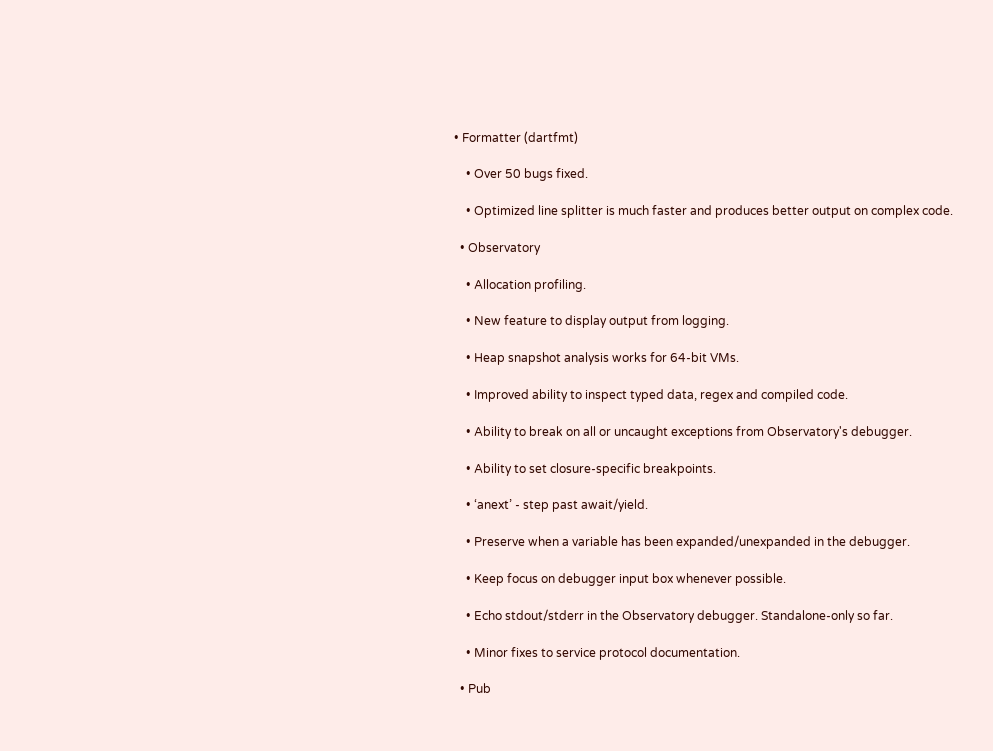• Formatter (dartfmt)

    • Over 50 bugs fixed.

    • Optimized line splitter is much faster and produces better output on complex code.

  • Observatory

    • Allocation profiling.

    • New feature to display output from logging.

    • Heap snapshot analysis works for 64-bit VMs.

    • Improved ability to inspect typed data, regex and compiled code.

    • Ability to break on all or uncaught exceptions from Observatory's debugger.

    • Ability to set closure-specific breakpoints.

    • ‘anext’ - step past await/yield.

    • Preserve when a variable has been expanded/unexpanded in the debugger.

    • Keep focus on debugger input box whenever possible.

    • Echo stdout/stderr in the Observatory debugger. Standalone-only so far.

    • Minor fixes to service protocol documentation.

  • Pub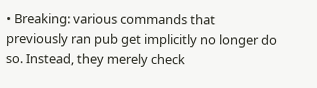• Breaking: various commands that previously ran pub get implicitly no longer do so. Instead, they merely check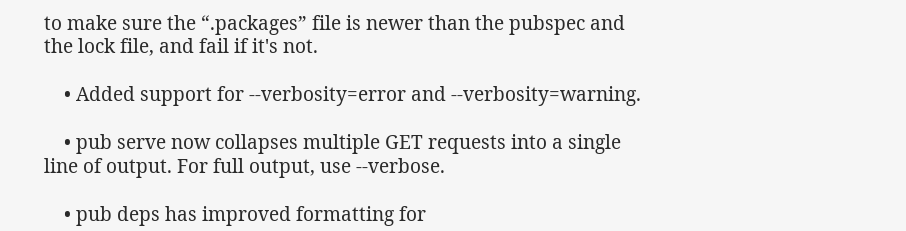to make sure the “.packages” file is newer than the pubspec and the lock file, and fail if it's not.

    • Added support for --verbosity=error and --verbosity=warning.

    • pub serve now collapses multiple GET requests into a single line of output. For full output, use --verbose.

    • pub deps has improved formatting for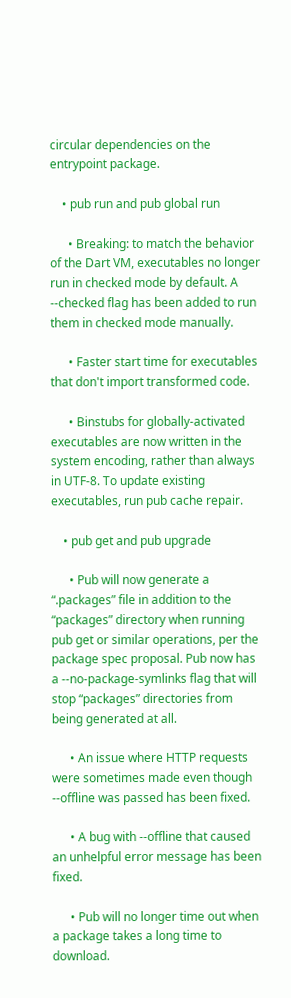circular dependencies on the entrypoint package.

    • pub run and pub global run

      • Breaking: to match the behavior of the Dart VM, executables no longer run in checked mode by default. A --checked flag has been added to run them in checked mode manually.

      • Faster start time for executables that don't import transformed code.

      • Binstubs for globally-activated executables are now written in the system encoding, rather than always in UTF-8. To update existing executables, run pub cache repair.

    • pub get and pub upgrade

      • Pub will now generate a “.packages” file in addition to the “packages” directory when running pub get or similar operations, per the package spec proposal. Pub now has a --no-package-symlinks flag that will stop “packages” directories from being generated at all.

      • An issue where HTTP requests were sometimes made even though --offline was passed has been fixed.

      • A bug with --offline that caused an unhelpful error message has been fixed.

      • Pub will no longer time out when a package takes a long time to download.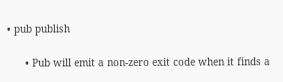• pub publish

      • Pub will emit a non-zero exit code when it finds a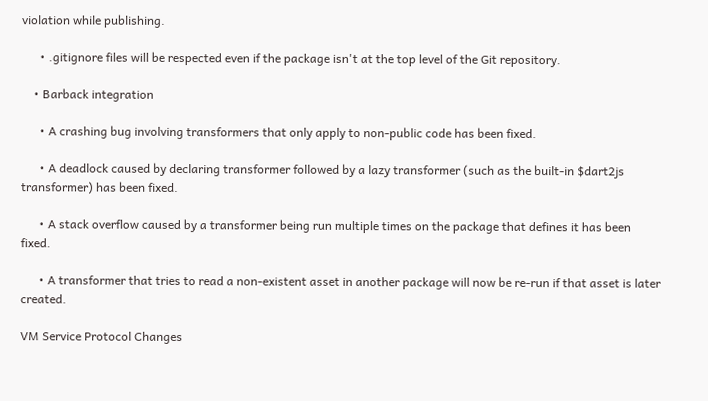violation while publishing.

      • .gitignore files will be respected even if the package isn't at the top level of the Git repository.

    • Barback integration

      • A crashing bug involving transformers that only apply to non-public code has been fixed.

      • A deadlock caused by declaring transformer followed by a lazy transformer (such as the built-in $dart2js transformer) has been fixed.

      • A stack overflow caused by a transformer being run multiple times on the package that defines it has been fixed.

      • A transformer that tries to read a non-existent asset in another package will now be re-run if that asset is later created.

VM Service Protocol Changes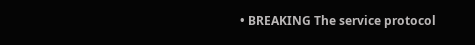• BREAKING The service protocol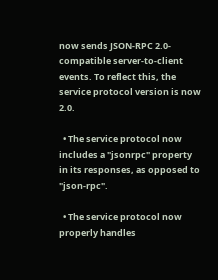now sends JSON-RPC 2.0-compatible server-to-client events. To reflect this, the service protocol version is now 2.0.

  • The service protocol now includes a "jsonrpc" property in its responses, as opposed to "json-rpc".

  • The service protocol now properly handles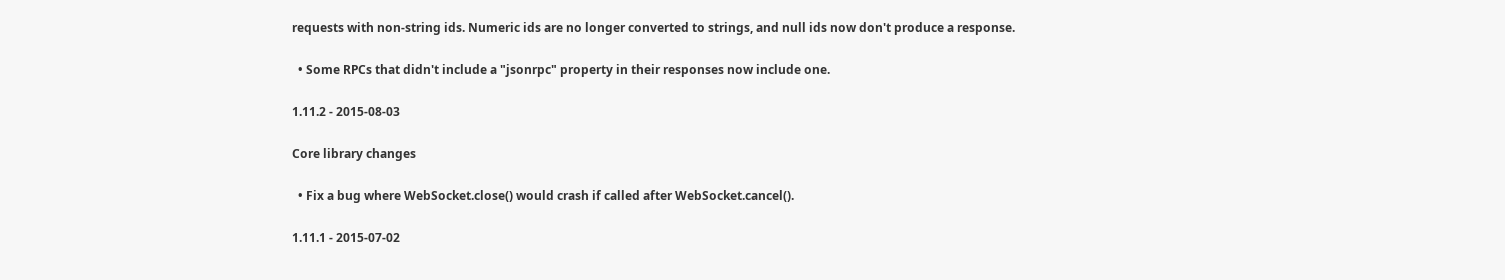requests with non-string ids. Numeric ids are no longer converted to strings, and null ids now don't produce a response.

  • Some RPCs that didn't include a "jsonrpc" property in their responses now include one.

1.11.2 - 2015-08-03

Core library changes

  • Fix a bug where WebSocket.close() would crash if called after WebSocket.cancel().

1.11.1 - 2015-07-02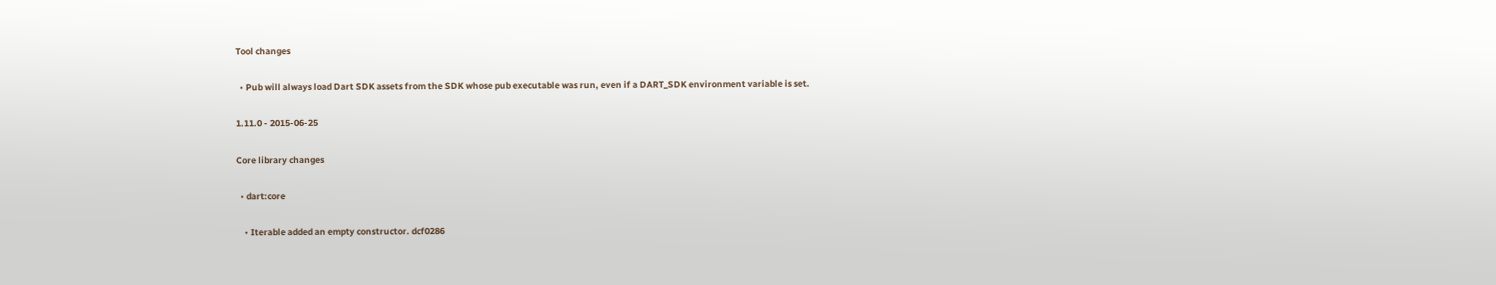Tool changes

  • Pub will always load Dart SDK assets from the SDK whose pub executable was run, even if a DART_SDK environment variable is set.

1.11.0 - 2015-06-25

Core library changes

  • dart:core

    • Iterable added an empty constructor. dcf0286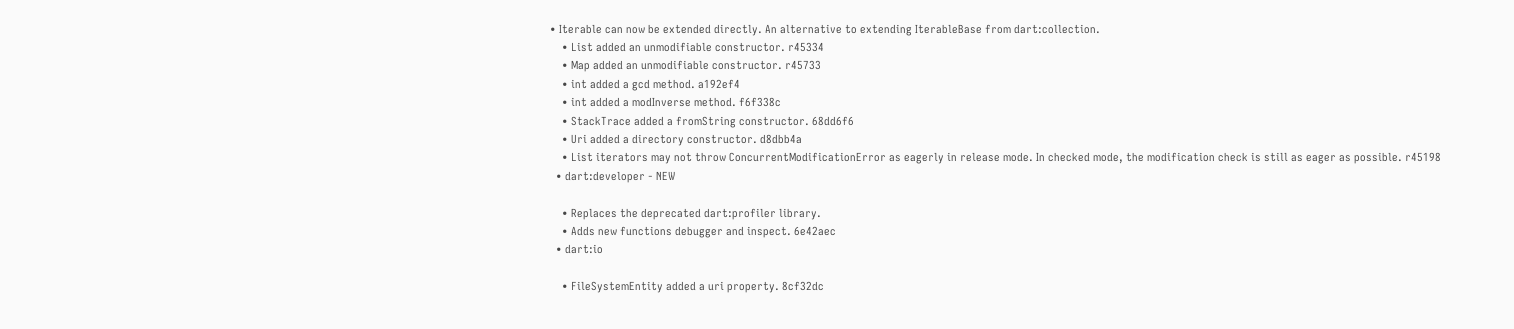• Iterable can now be extended directly. An alternative to extending IterableBase from dart:collection.
    • List added an unmodifiable constructor. r45334
    • Map added an unmodifiable constructor. r45733
    • int added a gcd method. a192ef4
    • int added a modInverse method. f6f338c
    • StackTrace added a fromString constructor. 68dd6f6
    • Uri added a directory constructor. d8dbb4a
    • List iterators may not throw ConcurrentModificationError as eagerly in release mode. In checked mode, the modification check is still as eager as possible. r45198
  • dart:developer - NEW

    • Replaces the deprecated dart:profiler library.
    • Adds new functions debugger and inspect. 6e42aec
  • dart:io

    • FileSystemEntity added a uri property. 8cf32dc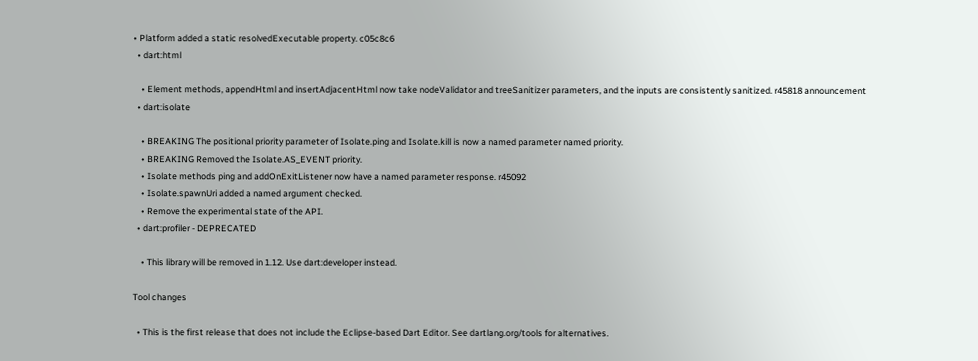• Platform added a static resolvedExecutable property. c05c8c6
  • dart:html

    • Element methods, appendHtml and insertAdjacentHtml now take nodeValidator and treeSanitizer parameters, and the inputs are consistently sanitized. r45818 announcement
  • dart:isolate

    • BREAKING The positional priority parameter of Isolate.ping and Isolate.kill is now a named parameter named priority.
    • BREAKING Removed the Isolate.AS_EVENT priority.
    • Isolate methods ping and addOnExitListener now have a named parameter response. r45092
    • Isolate.spawnUri added a named argument checked.
    • Remove the experimental state of the API.
  • dart:profiler - DEPRECATED

    • This library will be removed in 1.12. Use dart:developer instead.

Tool changes

  • This is the first release that does not include the Eclipse-based Dart Editor. See dartlang.org/tools for alternatives.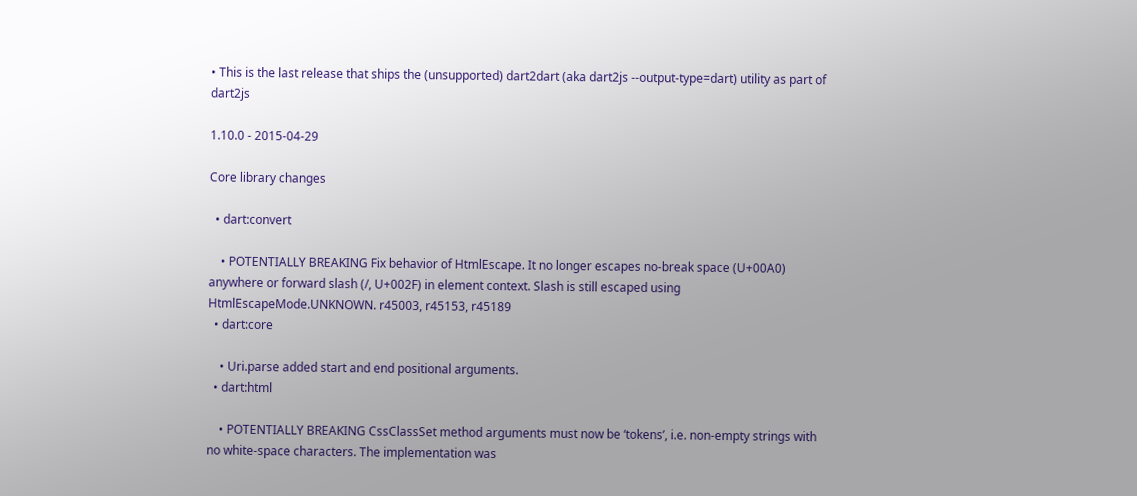• This is the last release that ships the (unsupported) dart2dart (aka dart2js --output-type=dart) utility as part of dart2js

1.10.0 - 2015-04-29

Core library changes

  • dart:convert

    • POTENTIALLY BREAKING Fix behavior of HtmlEscape. It no longer escapes no-break space (U+00A0) anywhere or forward slash (/, U+002F) in element context. Slash is still escaped using HtmlEscapeMode.UNKNOWN. r45003, r45153, r45189
  • dart:core

    • Uri.parse added start and end positional arguments.
  • dart:html

    • POTENTIALLY BREAKING CssClassSet method arguments must now be ‘tokens’, i.e. non-empty strings with no white-space characters. The implementation was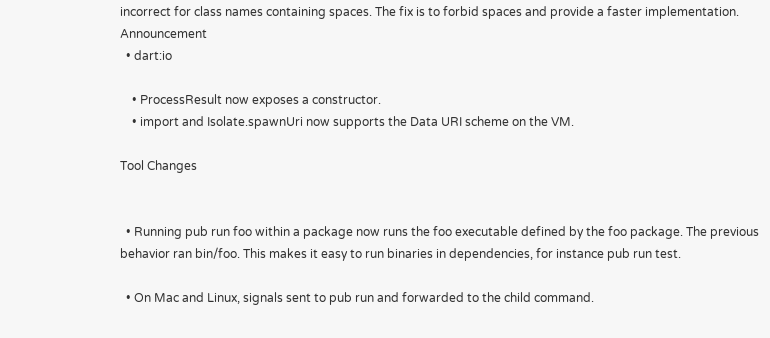incorrect for class names containing spaces. The fix is to forbid spaces and provide a faster implementation. Announcement
  • dart:io

    • ProcessResult now exposes a constructor.
    • import and Isolate.spawnUri now supports the Data URI scheme on the VM.

Tool Changes


  • Running pub run foo within a package now runs the foo executable defined by the foo package. The previous behavior ran bin/foo. This makes it easy to run binaries in dependencies, for instance pub run test.

  • On Mac and Linux, signals sent to pub run and forwarded to the child command.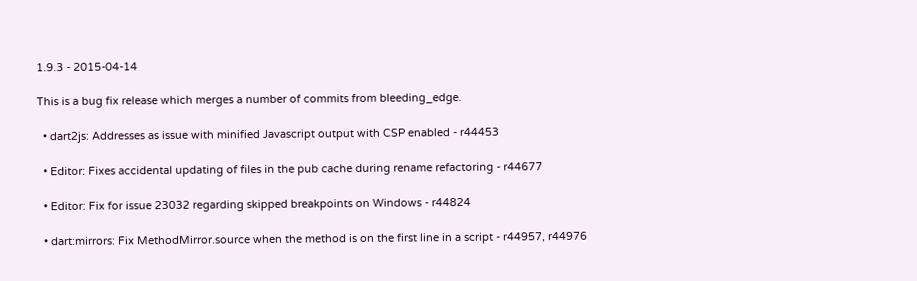1.9.3 - 2015-04-14

This is a bug fix release which merges a number of commits from bleeding_edge.

  • dart2js: Addresses as issue with minified Javascript output with CSP enabled - r44453

  • Editor: Fixes accidental updating of files in the pub cache during rename refactoring - r44677

  • Editor: Fix for issue 23032 regarding skipped breakpoints on Windows - r44824

  • dart:mirrors: Fix MethodMirror.source when the method is on the first line in a script - r44957, r44976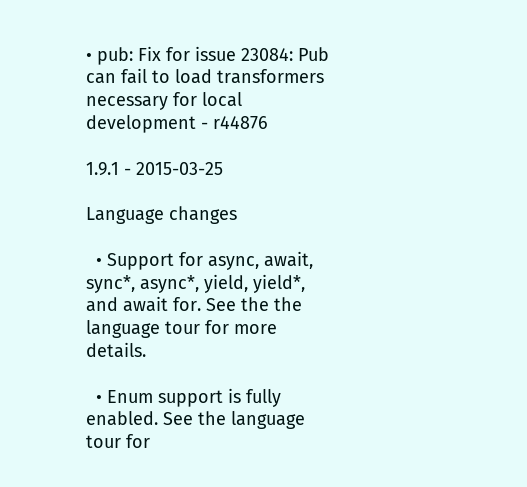• pub: Fix for issue 23084: Pub can fail to load transformers necessary for local development - r44876

1.9.1 - 2015-03-25

Language changes

  • Support for async, await, sync*, async*, yield, yield*, and await for. See the the language tour for more details.

  • Enum support is fully enabled. See the language tour for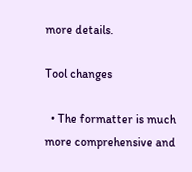more details.

Tool changes

  • The formatter is much more comprehensive and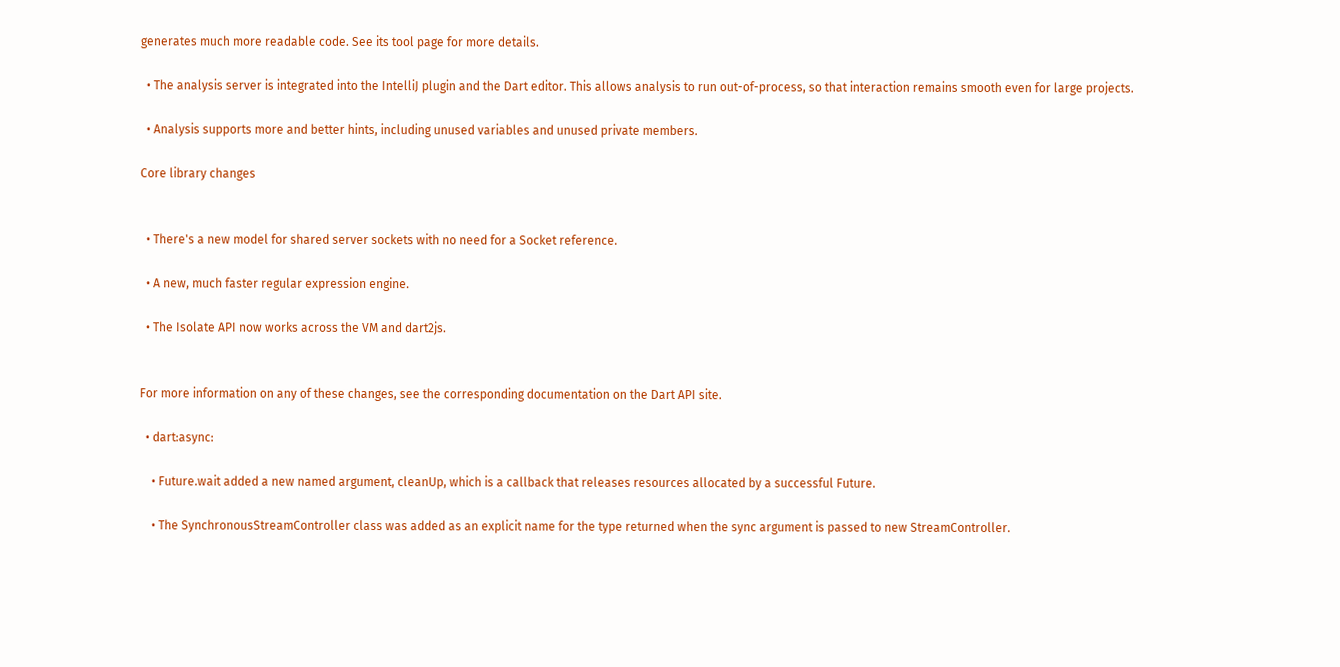generates much more readable code. See its tool page for more details.

  • The analysis server is integrated into the IntelliJ plugin and the Dart editor. This allows analysis to run out-of-process, so that interaction remains smooth even for large projects.

  • Analysis supports more and better hints, including unused variables and unused private members.

Core library changes


  • There's a new model for shared server sockets with no need for a Socket reference.

  • A new, much faster regular expression engine.

  • The Isolate API now works across the VM and dart2js.


For more information on any of these changes, see the corresponding documentation on the Dart API site.

  • dart:async:

    • Future.wait added a new named argument, cleanUp, which is a callback that releases resources allocated by a successful Future.

    • The SynchronousStreamController class was added as an explicit name for the type returned when the sync argument is passed to new StreamController.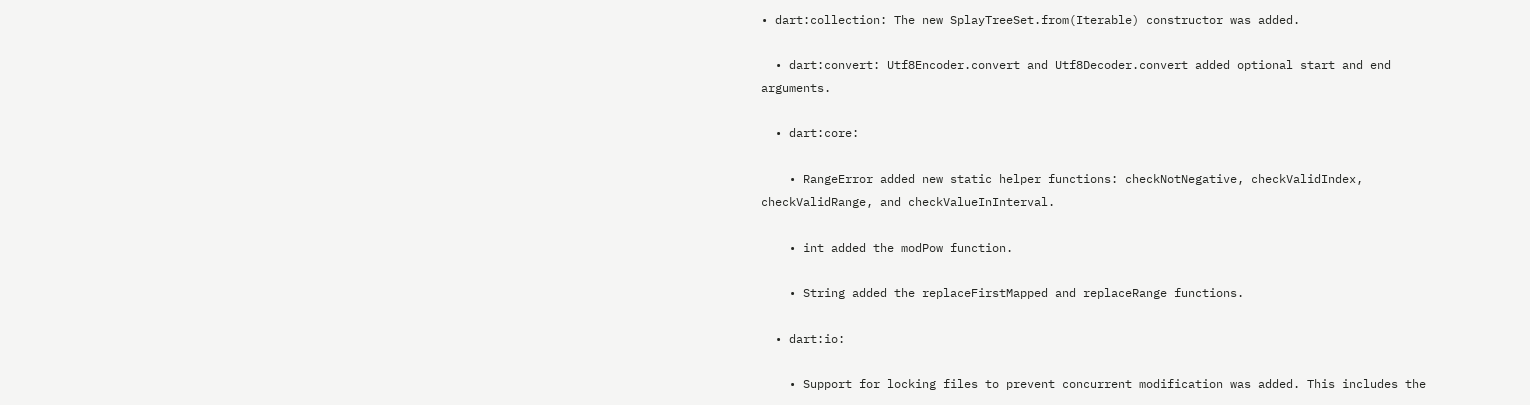• dart:collection: The new SplayTreeSet.from(Iterable) constructor was added.

  • dart:convert: Utf8Encoder.convert and Utf8Decoder.convert added optional start and end arguments.

  • dart:core:

    • RangeError added new static helper functions: checkNotNegative, checkValidIndex, checkValidRange, and checkValueInInterval.

    • int added the modPow function.

    • String added the replaceFirstMapped and replaceRange functions.

  • dart:io:

    • Support for locking files to prevent concurrent modification was added. This includes the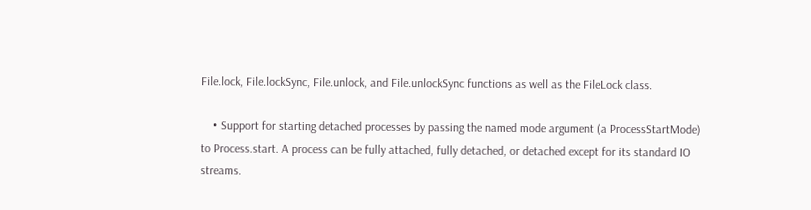File.lock, File.lockSync, File.unlock, and File.unlockSync functions as well as the FileLock class.

    • Support for starting detached processes by passing the named mode argument (a ProcessStartMode) to Process.start. A process can be fully attached, fully detached, or detached except for its standard IO streams.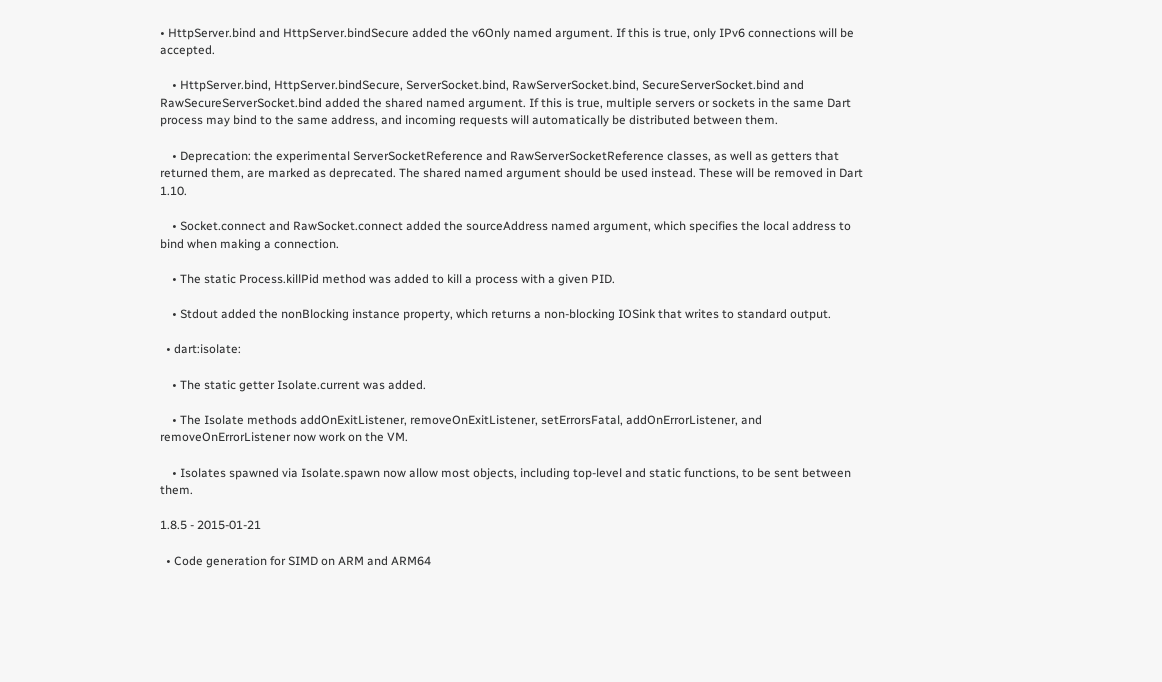• HttpServer.bind and HttpServer.bindSecure added the v6Only named argument. If this is true, only IPv6 connections will be accepted.

    • HttpServer.bind, HttpServer.bindSecure, ServerSocket.bind, RawServerSocket.bind, SecureServerSocket.bind and RawSecureServerSocket.bind added the shared named argument. If this is true, multiple servers or sockets in the same Dart process may bind to the same address, and incoming requests will automatically be distributed between them.

    • Deprecation: the experimental ServerSocketReference and RawServerSocketReference classes, as well as getters that returned them, are marked as deprecated. The shared named argument should be used instead. These will be removed in Dart 1.10.

    • Socket.connect and RawSocket.connect added the sourceAddress named argument, which specifies the local address to bind when making a connection.

    • The static Process.killPid method was added to kill a process with a given PID.

    • Stdout added the nonBlocking instance property, which returns a non-blocking IOSink that writes to standard output.

  • dart:isolate:

    • The static getter Isolate.current was added.

    • The Isolate methods addOnExitListener, removeOnExitListener, setErrorsFatal, addOnErrorListener, and removeOnErrorListener now work on the VM.

    • Isolates spawned via Isolate.spawn now allow most objects, including top-level and static functions, to be sent between them.

1.8.5 - 2015-01-21

  • Code generation for SIMD on ARM and ARM64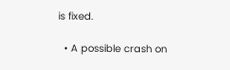is fixed.

  • A possible crash on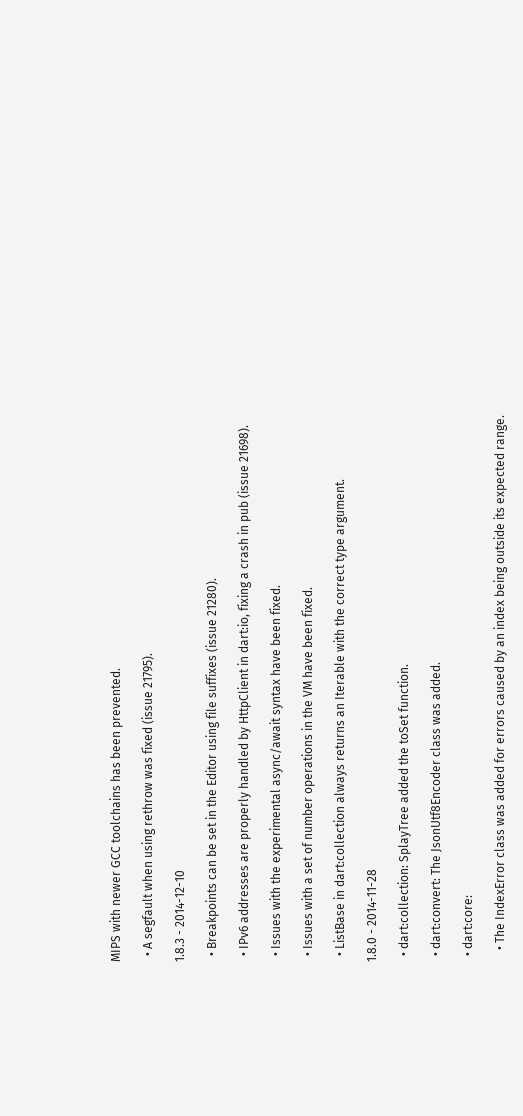MIPS with newer GCC toolchains has been prevented.

  • A segfault when using rethrow was fixed (issue 21795).

1.8.3 - 2014-12-10

  • Breakpoints can be set in the Editor using file suffixes (issue 21280).

  • IPv6 addresses are properly handled by HttpClient in dart:io, fixing a crash in pub (issue 21698).

  • Issues with the experimental async/await syntax have been fixed.

  • Issues with a set of number operations in the VM have been fixed.

  • ListBase in dart:collection always returns an Iterable with the correct type argument.

1.8.0 - 2014-11-28

  • dart:collection: SplayTree added the toSet function.

  • dart:convert: The JsonUtf8Encoder class was added.

  • dart:core:

    • The IndexError class was added for errors caused by an index being outside its expected range.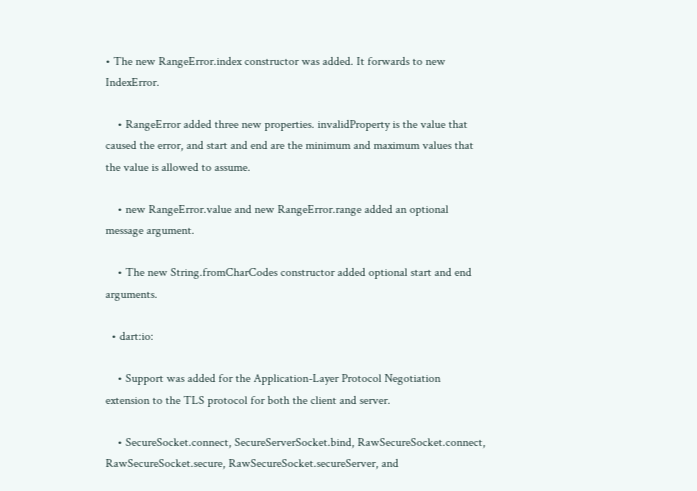• The new RangeError.index constructor was added. It forwards to new IndexError.

    • RangeError added three new properties. invalidProperty is the value that caused the error, and start and end are the minimum and maximum values that the value is allowed to assume.

    • new RangeError.value and new RangeError.range added an optional message argument.

    • The new String.fromCharCodes constructor added optional start and end arguments.

  • dart:io:

    • Support was added for the Application-Layer Protocol Negotiation extension to the TLS protocol for both the client and server.

    • SecureSocket.connect, SecureServerSocket.bind, RawSecureSocket.connect, RawSecureSocket.secure, RawSecureSocket.secureServer, and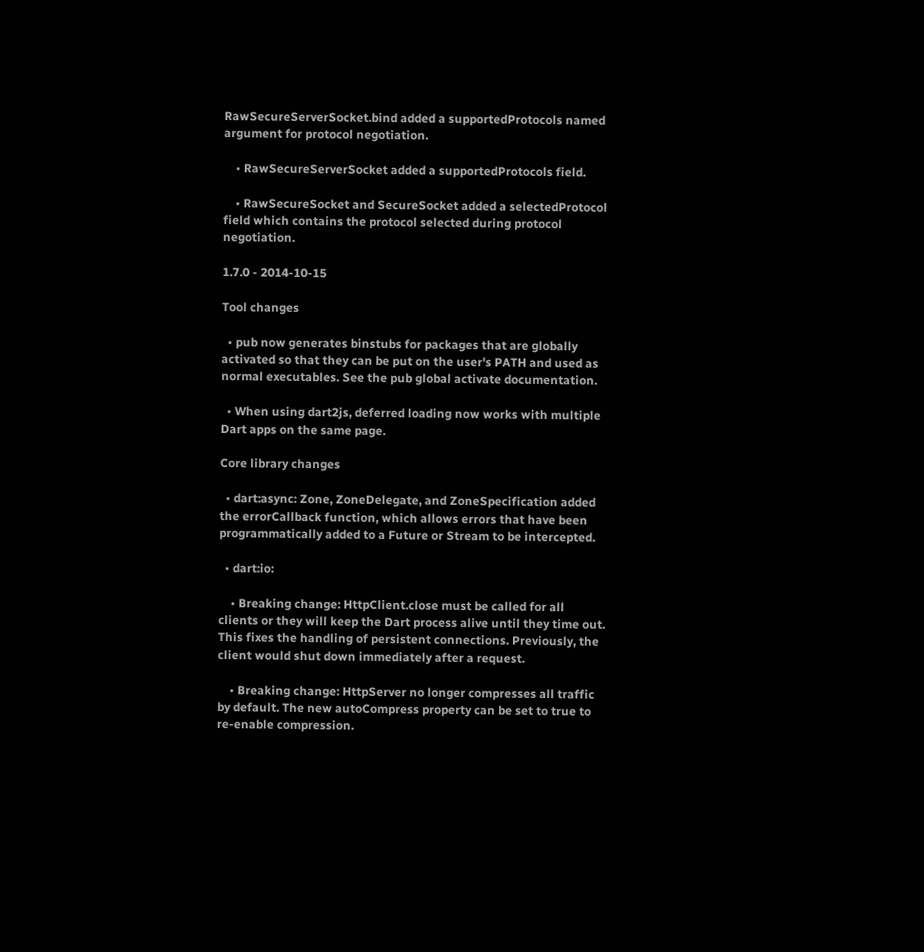RawSecureServerSocket.bind added a supportedProtocols named argument for protocol negotiation.

    • RawSecureServerSocket added a supportedProtocols field.

    • RawSecureSocket and SecureSocket added a selectedProtocol field which contains the protocol selected during protocol negotiation.

1.7.0 - 2014-10-15

Tool changes

  • pub now generates binstubs for packages that are globally activated so that they can be put on the user's PATH and used as normal executables. See the pub global activate documentation.

  • When using dart2js, deferred loading now works with multiple Dart apps on the same page.

Core library changes

  • dart:async: Zone, ZoneDelegate, and ZoneSpecification added the errorCallback function, which allows errors that have been programmatically added to a Future or Stream to be intercepted.

  • dart:io:

    • Breaking change: HttpClient.close must be called for all clients or they will keep the Dart process alive until they time out. This fixes the handling of persistent connections. Previously, the client would shut down immediately after a request.

    • Breaking change: HttpServer no longer compresses all traffic by default. The new autoCompress property can be set to true to re-enable compression.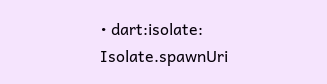• dart:isolate: Isolate.spawnUri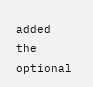added the optional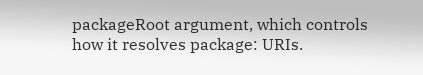packageRoot argument, which controls how it resolves package: URIs.